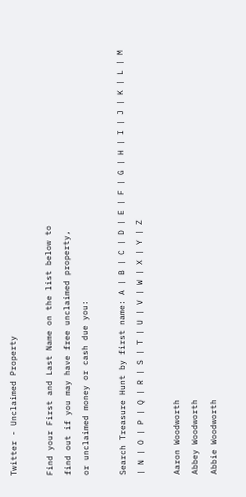Twitter - Unclaimed Property

Find your First and Last Name on the list below to
find out if you may have free unclaimed property,
or unclaimed money or cash due you:

Search Treasure Hunt by first name: A | B | C | D | E | F | G | H | I | J | K | L | M | N | O | P | Q | R | S | T | U | V | W | X | Y | Z

Aaron Woodworth
Abbey Woodworth
Abbie Woodworth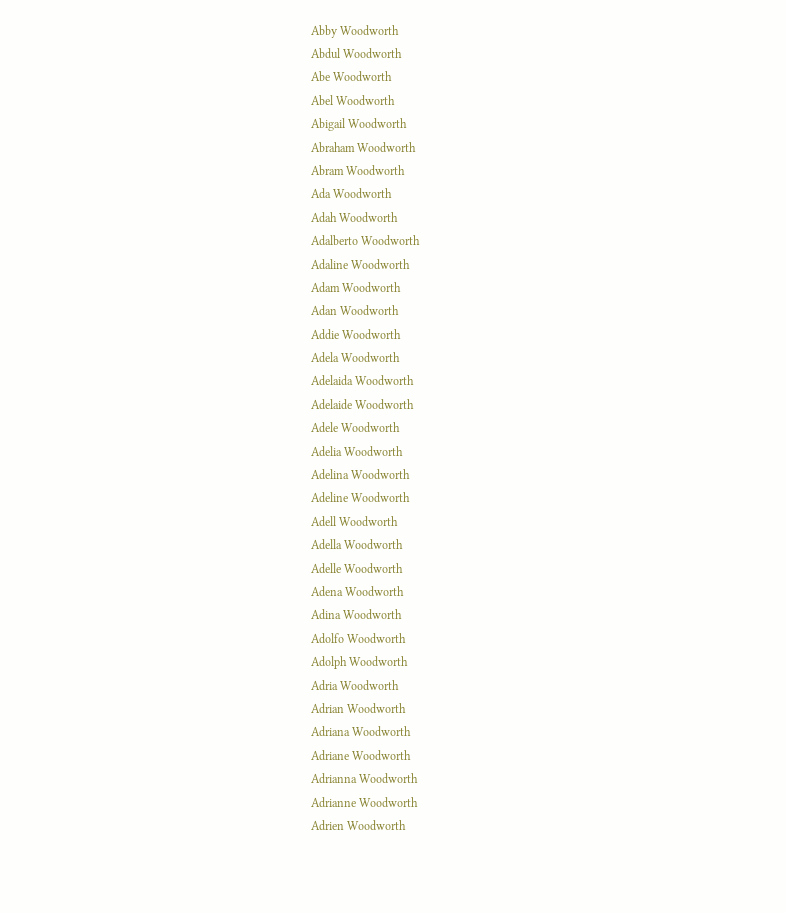Abby Woodworth
Abdul Woodworth
Abe Woodworth
Abel Woodworth
Abigail Woodworth
Abraham Woodworth
Abram Woodworth
Ada Woodworth
Adah Woodworth
Adalberto Woodworth
Adaline Woodworth
Adam Woodworth
Adan Woodworth
Addie Woodworth
Adela Woodworth
Adelaida Woodworth
Adelaide Woodworth
Adele Woodworth
Adelia Woodworth
Adelina Woodworth
Adeline Woodworth
Adell Woodworth
Adella Woodworth
Adelle Woodworth
Adena Woodworth
Adina Woodworth
Adolfo Woodworth
Adolph Woodworth
Adria Woodworth
Adrian Woodworth
Adriana Woodworth
Adriane Woodworth
Adrianna Woodworth
Adrianne Woodworth
Adrien Woodworth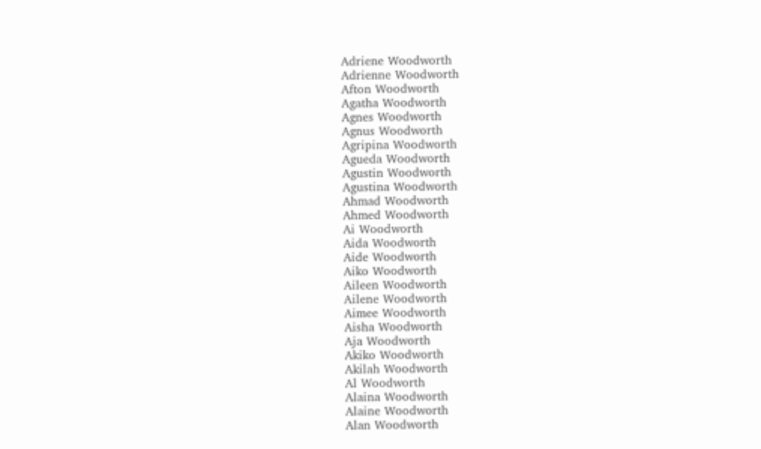Adriene Woodworth
Adrienne Woodworth
Afton Woodworth
Agatha Woodworth
Agnes Woodworth
Agnus Woodworth
Agripina Woodworth
Agueda Woodworth
Agustin Woodworth
Agustina Woodworth
Ahmad Woodworth
Ahmed Woodworth
Ai Woodworth
Aida Woodworth
Aide Woodworth
Aiko Woodworth
Aileen Woodworth
Ailene Woodworth
Aimee Woodworth
Aisha Woodworth
Aja Woodworth
Akiko Woodworth
Akilah Woodworth
Al Woodworth
Alaina Woodworth
Alaine Woodworth
Alan Woodworth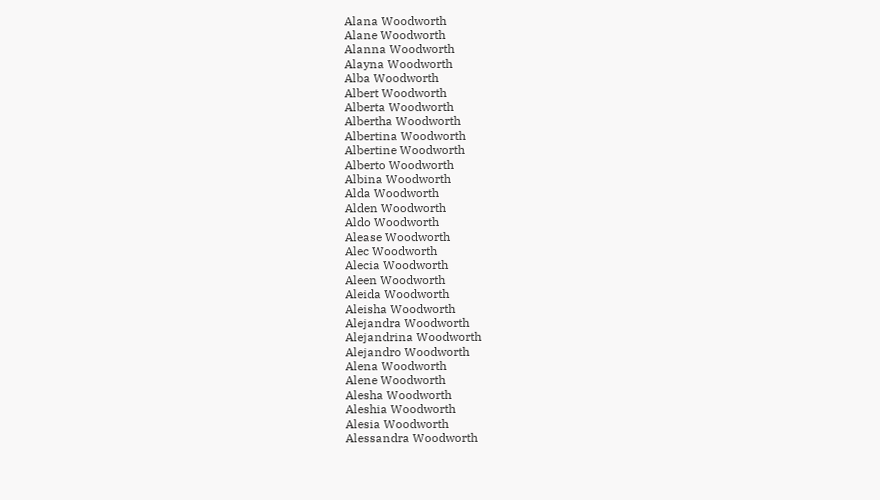Alana Woodworth
Alane Woodworth
Alanna Woodworth
Alayna Woodworth
Alba Woodworth
Albert Woodworth
Alberta Woodworth
Albertha Woodworth
Albertina Woodworth
Albertine Woodworth
Alberto Woodworth
Albina Woodworth
Alda Woodworth
Alden Woodworth
Aldo Woodworth
Alease Woodworth
Alec Woodworth
Alecia Woodworth
Aleen Woodworth
Aleida Woodworth
Aleisha Woodworth
Alejandra Woodworth
Alejandrina Woodworth
Alejandro Woodworth
Alena Woodworth
Alene Woodworth
Alesha Woodworth
Aleshia Woodworth
Alesia Woodworth
Alessandra Woodworth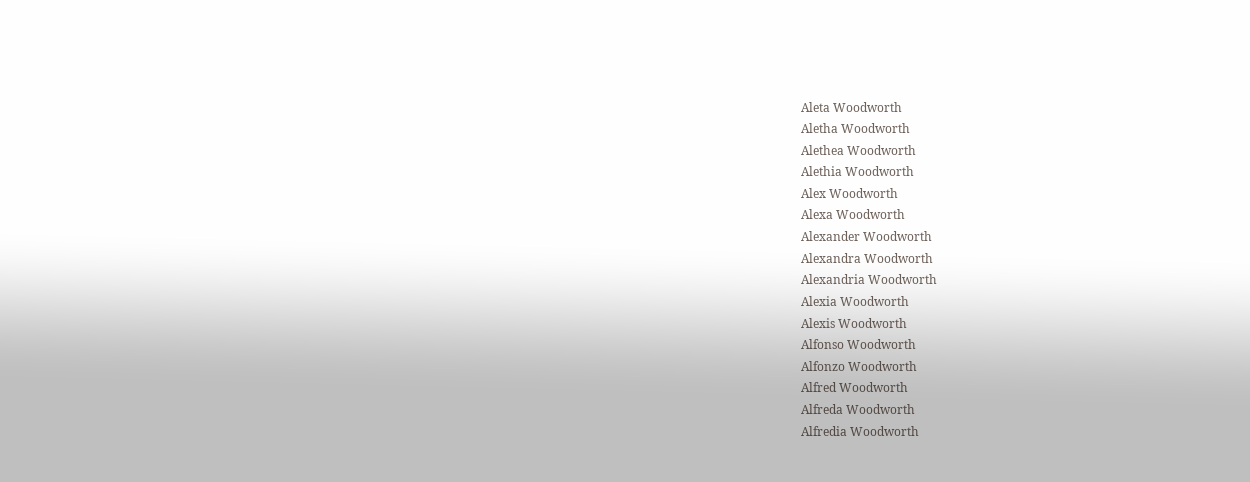Aleta Woodworth
Aletha Woodworth
Alethea Woodworth
Alethia Woodworth
Alex Woodworth
Alexa Woodworth
Alexander Woodworth
Alexandra Woodworth
Alexandria Woodworth
Alexia Woodworth
Alexis Woodworth
Alfonso Woodworth
Alfonzo Woodworth
Alfred Woodworth
Alfreda Woodworth
Alfredia Woodworth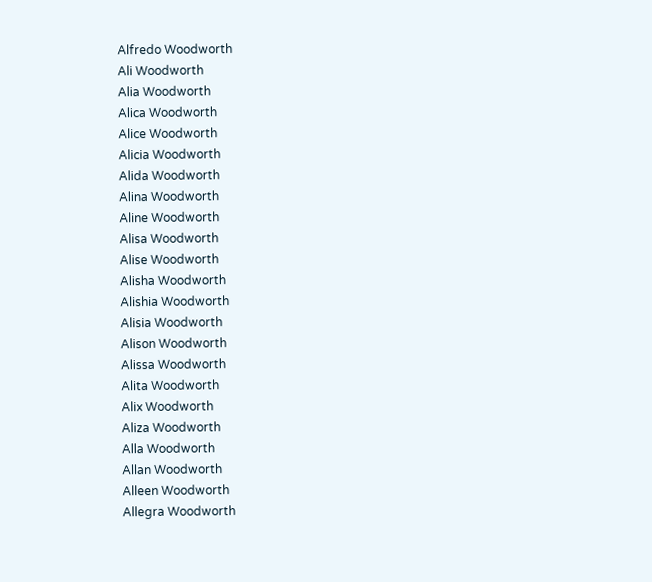Alfredo Woodworth
Ali Woodworth
Alia Woodworth
Alica Woodworth
Alice Woodworth
Alicia Woodworth
Alida Woodworth
Alina Woodworth
Aline Woodworth
Alisa Woodworth
Alise Woodworth
Alisha Woodworth
Alishia Woodworth
Alisia Woodworth
Alison Woodworth
Alissa Woodworth
Alita Woodworth
Alix Woodworth
Aliza Woodworth
Alla Woodworth
Allan Woodworth
Alleen Woodworth
Allegra Woodworth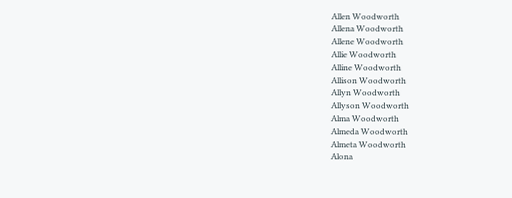Allen Woodworth
Allena Woodworth
Allene Woodworth
Allie Woodworth
Alline Woodworth
Allison Woodworth
Allyn Woodworth
Allyson Woodworth
Alma Woodworth
Almeda Woodworth
Almeta Woodworth
Alona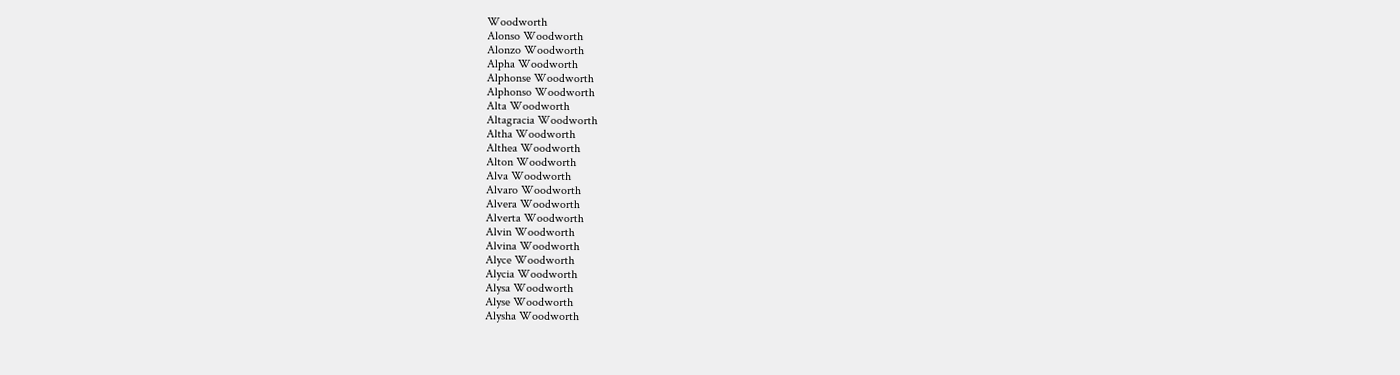Woodworth
Alonso Woodworth
Alonzo Woodworth
Alpha Woodworth
Alphonse Woodworth
Alphonso Woodworth
Alta Woodworth
Altagracia Woodworth
Altha Woodworth
Althea Woodworth
Alton Woodworth
Alva Woodworth
Alvaro Woodworth
Alvera Woodworth
Alverta Woodworth
Alvin Woodworth
Alvina Woodworth
Alyce Woodworth
Alycia Woodworth
Alysa Woodworth
Alyse Woodworth
Alysha Woodworth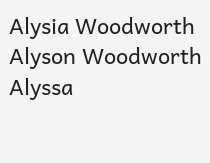Alysia Woodworth
Alyson Woodworth
Alyssa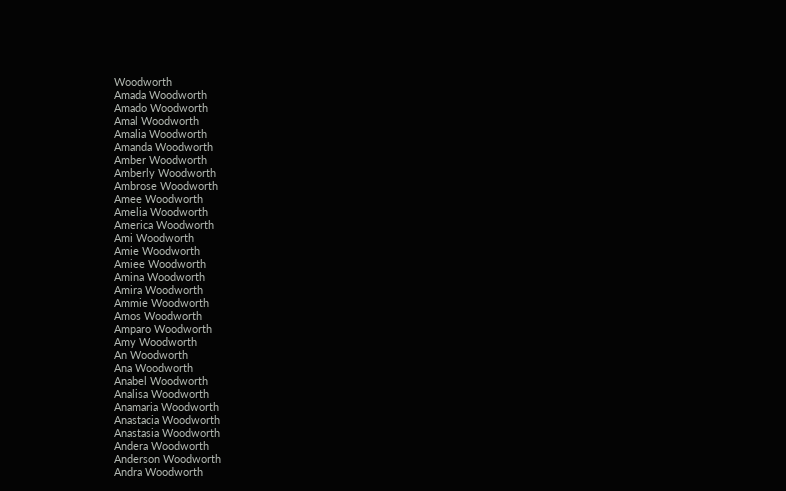Woodworth
Amada Woodworth
Amado Woodworth
Amal Woodworth
Amalia Woodworth
Amanda Woodworth
Amber Woodworth
Amberly Woodworth
Ambrose Woodworth
Amee Woodworth
Amelia Woodworth
America Woodworth
Ami Woodworth
Amie Woodworth
Amiee Woodworth
Amina Woodworth
Amira Woodworth
Ammie Woodworth
Amos Woodworth
Amparo Woodworth
Amy Woodworth
An Woodworth
Ana Woodworth
Anabel Woodworth
Analisa Woodworth
Anamaria Woodworth
Anastacia Woodworth
Anastasia Woodworth
Andera Woodworth
Anderson Woodworth
Andra Woodworth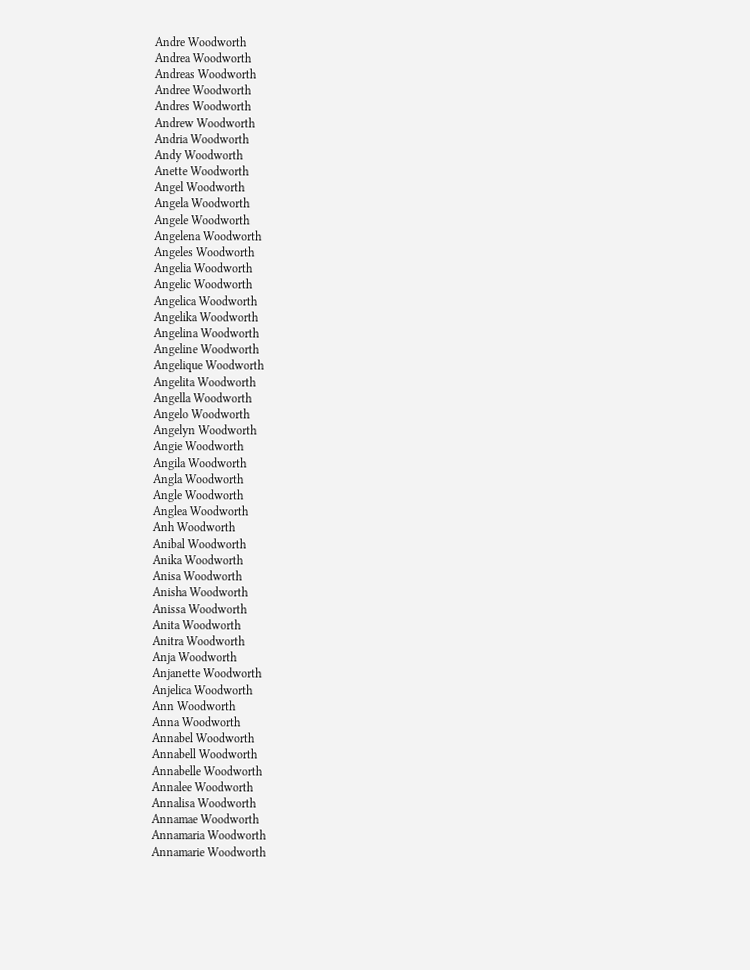Andre Woodworth
Andrea Woodworth
Andreas Woodworth
Andree Woodworth
Andres Woodworth
Andrew Woodworth
Andria Woodworth
Andy Woodworth
Anette Woodworth
Angel Woodworth
Angela Woodworth
Angele Woodworth
Angelena Woodworth
Angeles Woodworth
Angelia Woodworth
Angelic Woodworth
Angelica Woodworth
Angelika Woodworth
Angelina Woodworth
Angeline Woodworth
Angelique Woodworth
Angelita Woodworth
Angella Woodworth
Angelo Woodworth
Angelyn Woodworth
Angie Woodworth
Angila Woodworth
Angla Woodworth
Angle Woodworth
Anglea Woodworth
Anh Woodworth
Anibal Woodworth
Anika Woodworth
Anisa Woodworth
Anisha Woodworth
Anissa Woodworth
Anita Woodworth
Anitra Woodworth
Anja Woodworth
Anjanette Woodworth
Anjelica Woodworth
Ann Woodworth
Anna Woodworth
Annabel Woodworth
Annabell Woodworth
Annabelle Woodworth
Annalee Woodworth
Annalisa Woodworth
Annamae Woodworth
Annamaria Woodworth
Annamarie Woodworth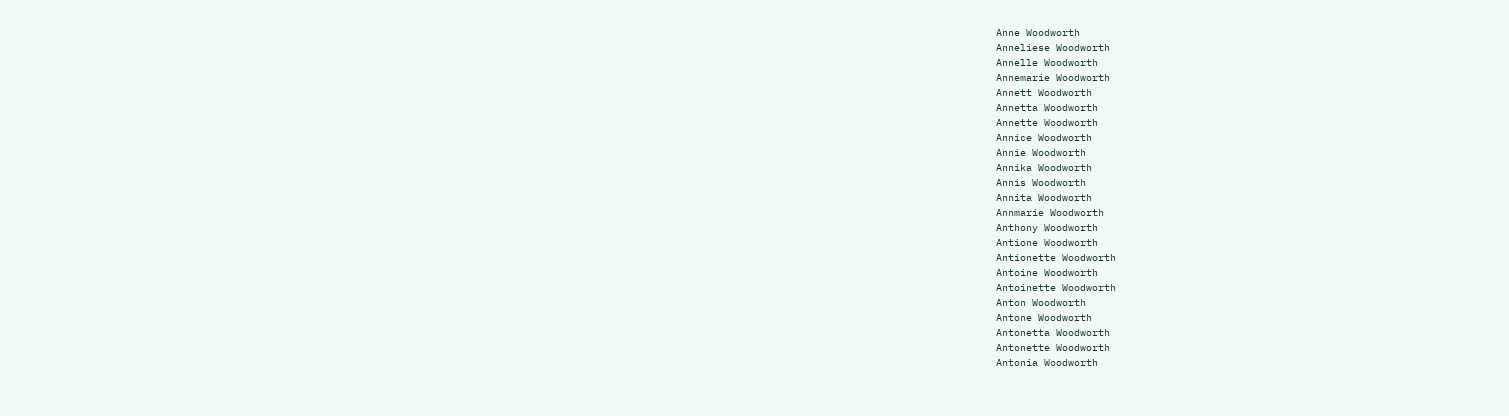Anne Woodworth
Anneliese Woodworth
Annelle Woodworth
Annemarie Woodworth
Annett Woodworth
Annetta Woodworth
Annette Woodworth
Annice Woodworth
Annie Woodworth
Annika Woodworth
Annis Woodworth
Annita Woodworth
Annmarie Woodworth
Anthony Woodworth
Antione Woodworth
Antionette Woodworth
Antoine Woodworth
Antoinette Woodworth
Anton Woodworth
Antone Woodworth
Antonetta Woodworth
Antonette Woodworth
Antonia Woodworth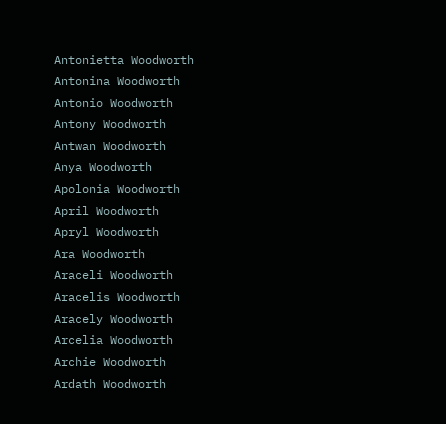Antonietta Woodworth
Antonina Woodworth
Antonio Woodworth
Antony Woodworth
Antwan Woodworth
Anya Woodworth
Apolonia Woodworth
April Woodworth
Apryl Woodworth
Ara Woodworth
Araceli Woodworth
Aracelis Woodworth
Aracely Woodworth
Arcelia Woodworth
Archie Woodworth
Ardath Woodworth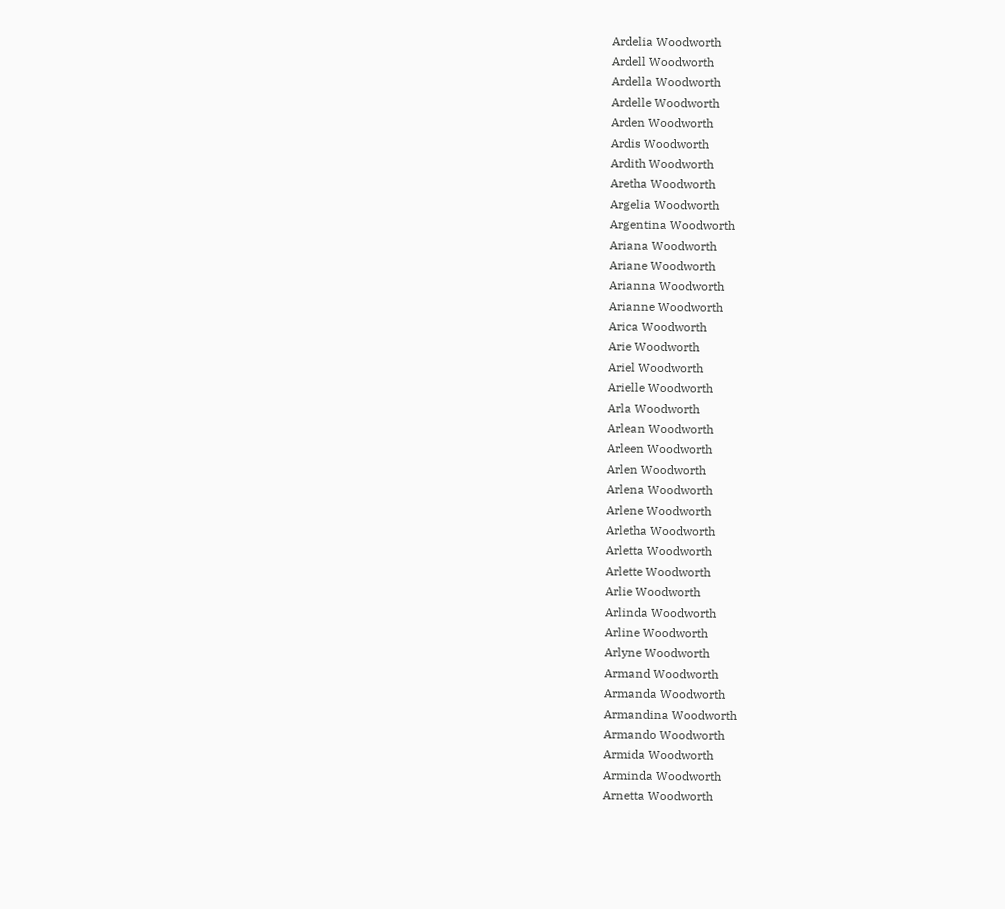Ardelia Woodworth
Ardell Woodworth
Ardella Woodworth
Ardelle Woodworth
Arden Woodworth
Ardis Woodworth
Ardith Woodworth
Aretha Woodworth
Argelia Woodworth
Argentina Woodworth
Ariana Woodworth
Ariane Woodworth
Arianna Woodworth
Arianne Woodworth
Arica Woodworth
Arie Woodworth
Ariel Woodworth
Arielle Woodworth
Arla Woodworth
Arlean Woodworth
Arleen Woodworth
Arlen Woodworth
Arlena Woodworth
Arlene Woodworth
Arletha Woodworth
Arletta Woodworth
Arlette Woodworth
Arlie Woodworth
Arlinda Woodworth
Arline Woodworth
Arlyne Woodworth
Armand Woodworth
Armanda Woodworth
Armandina Woodworth
Armando Woodworth
Armida Woodworth
Arminda Woodworth
Arnetta Woodworth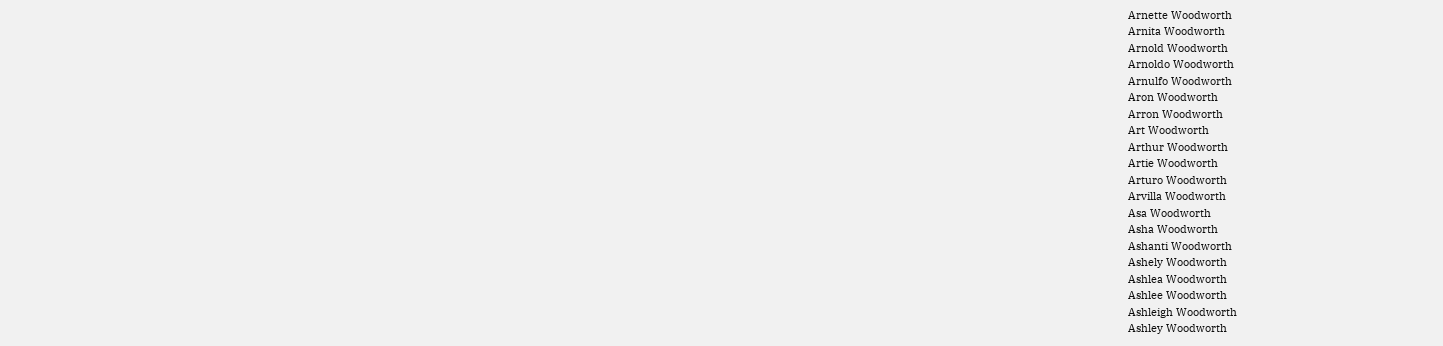Arnette Woodworth
Arnita Woodworth
Arnold Woodworth
Arnoldo Woodworth
Arnulfo Woodworth
Aron Woodworth
Arron Woodworth
Art Woodworth
Arthur Woodworth
Artie Woodworth
Arturo Woodworth
Arvilla Woodworth
Asa Woodworth
Asha Woodworth
Ashanti Woodworth
Ashely Woodworth
Ashlea Woodworth
Ashlee Woodworth
Ashleigh Woodworth
Ashley Woodworth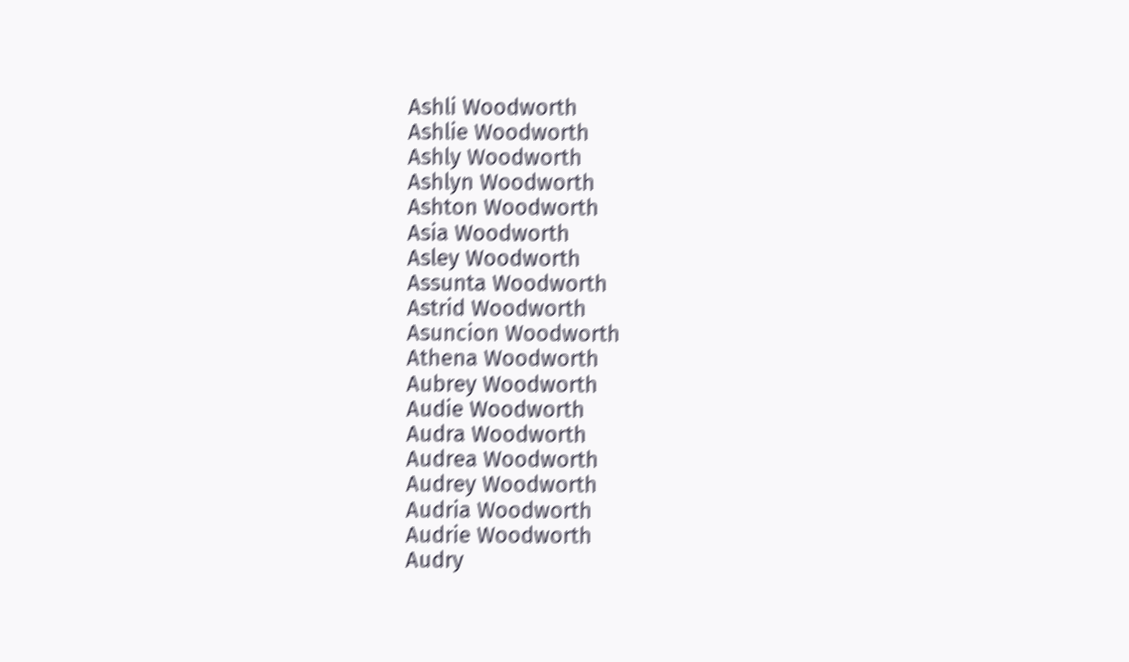Ashli Woodworth
Ashlie Woodworth
Ashly Woodworth
Ashlyn Woodworth
Ashton Woodworth
Asia Woodworth
Asley Woodworth
Assunta Woodworth
Astrid Woodworth
Asuncion Woodworth
Athena Woodworth
Aubrey Woodworth
Audie Woodworth
Audra Woodworth
Audrea Woodworth
Audrey Woodworth
Audria Woodworth
Audrie Woodworth
Audry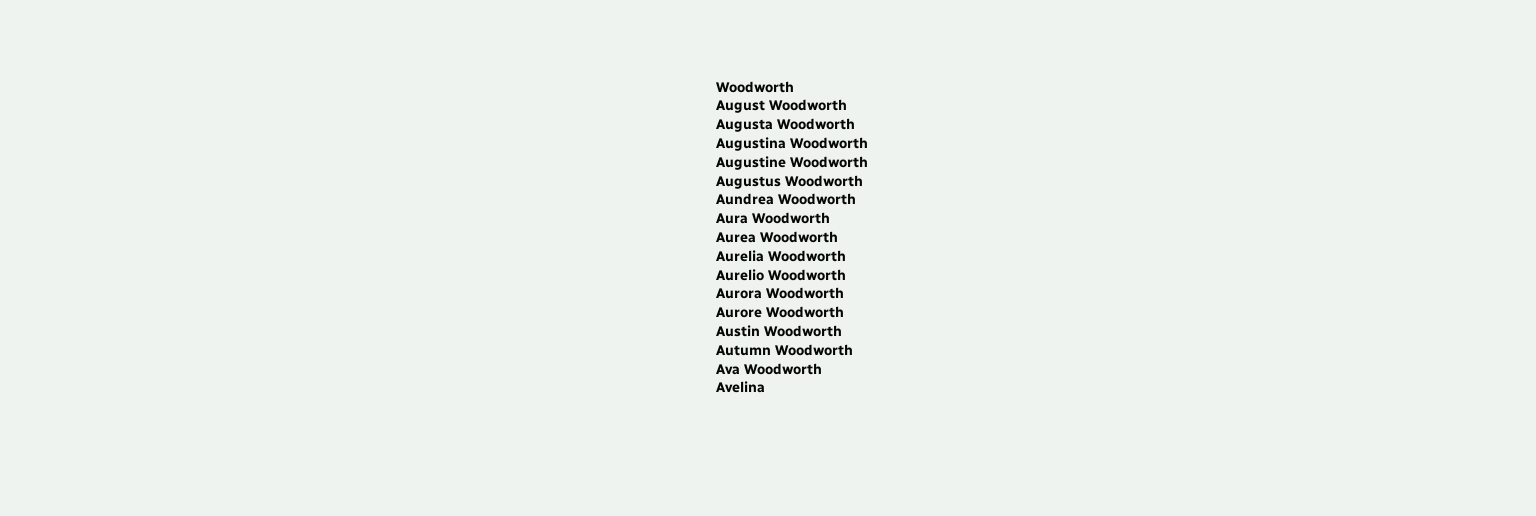Woodworth
August Woodworth
Augusta Woodworth
Augustina Woodworth
Augustine Woodworth
Augustus Woodworth
Aundrea Woodworth
Aura Woodworth
Aurea Woodworth
Aurelia Woodworth
Aurelio Woodworth
Aurora Woodworth
Aurore Woodworth
Austin Woodworth
Autumn Woodworth
Ava Woodworth
Avelina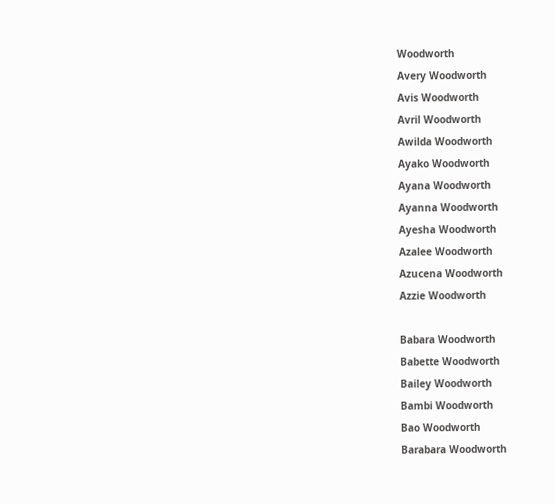Woodworth
Avery Woodworth
Avis Woodworth
Avril Woodworth
Awilda Woodworth
Ayako Woodworth
Ayana Woodworth
Ayanna Woodworth
Ayesha Woodworth
Azalee Woodworth
Azucena Woodworth
Azzie Woodworth

Babara Woodworth
Babette Woodworth
Bailey Woodworth
Bambi Woodworth
Bao Woodworth
Barabara Woodworth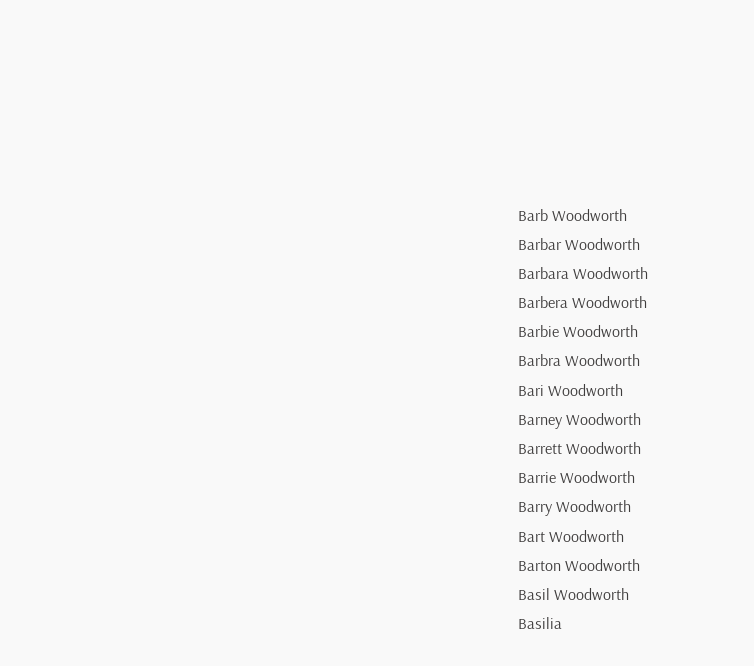Barb Woodworth
Barbar Woodworth
Barbara Woodworth
Barbera Woodworth
Barbie Woodworth
Barbra Woodworth
Bari Woodworth
Barney Woodworth
Barrett Woodworth
Barrie Woodworth
Barry Woodworth
Bart Woodworth
Barton Woodworth
Basil Woodworth
Basilia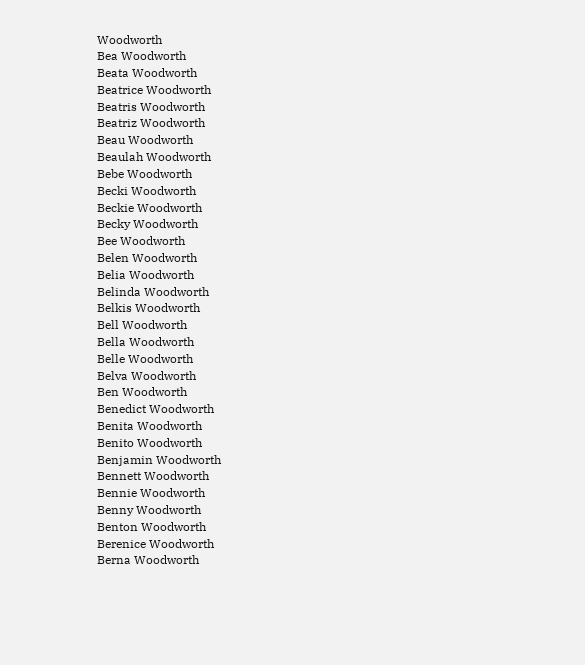Woodworth
Bea Woodworth
Beata Woodworth
Beatrice Woodworth
Beatris Woodworth
Beatriz Woodworth
Beau Woodworth
Beaulah Woodworth
Bebe Woodworth
Becki Woodworth
Beckie Woodworth
Becky Woodworth
Bee Woodworth
Belen Woodworth
Belia Woodworth
Belinda Woodworth
Belkis Woodworth
Bell Woodworth
Bella Woodworth
Belle Woodworth
Belva Woodworth
Ben Woodworth
Benedict Woodworth
Benita Woodworth
Benito Woodworth
Benjamin Woodworth
Bennett Woodworth
Bennie Woodworth
Benny Woodworth
Benton Woodworth
Berenice Woodworth
Berna Woodworth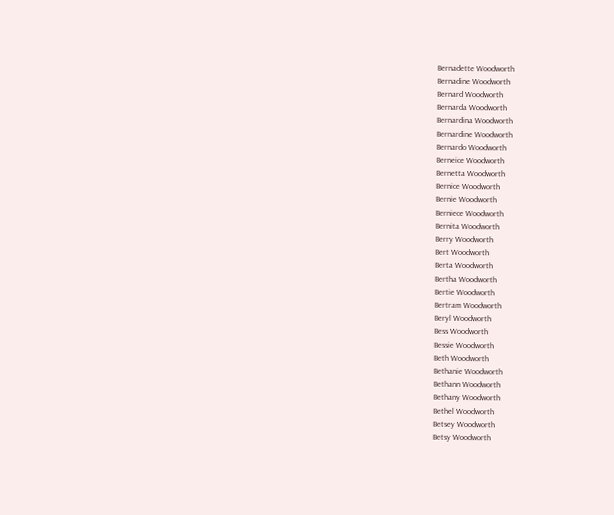Bernadette Woodworth
Bernadine Woodworth
Bernard Woodworth
Bernarda Woodworth
Bernardina Woodworth
Bernardine Woodworth
Bernardo Woodworth
Berneice Woodworth
Bernetta Woodworth
Bernice Woodworth
Bernie Woodworth
Berniece Woodworth
Bernita Woodworth
Berry Woodworth
Bert Woodworth
Berta Woodworth
Bertha Woodworth
Bertie Woodworth
Bertram Woodworth
Beryl Woodworth
Bess Woodworth
Bessie Woodworth
Beth Woodworth
Bethanie Woodworth
Bethann Woodworth
Bethany Woodworth
Bethel Woodworth
Betsey Woodworth
Betsy Woodworth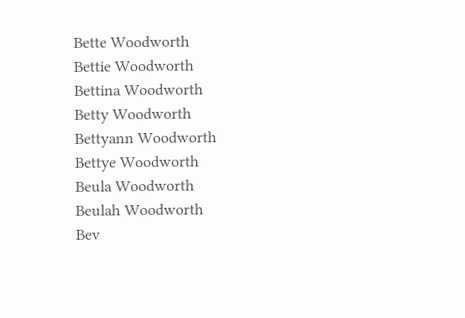Bette Woodworth
Bettie Woodworth
Bettina Woodworth
Betty Woodworth
Bettyann Woodworth
Bettye Woodworth
Beula Woodworth
Beulah Woodworth
Bev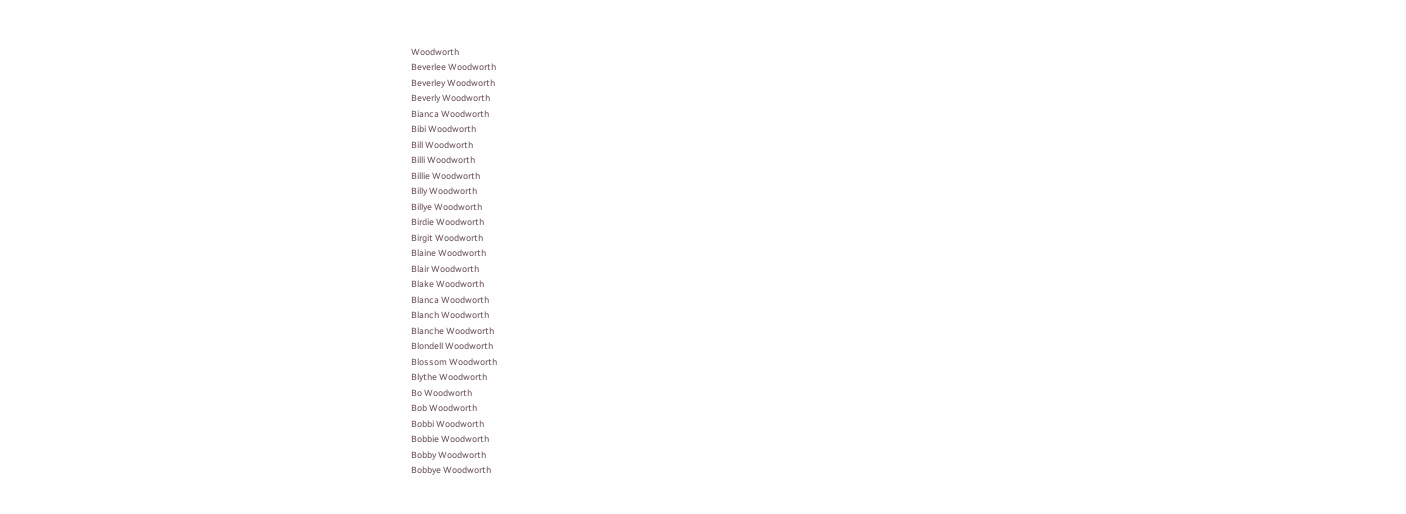Woodworth
Beverlee Woodworth
Beverley Woodworth
Beverly Woodworth
Bianca Woodworth
Bibi Woodworth
Bill Woodworth
Billi Woodworth
Billie Woodworth
Billy Woodworth
Billye Woodworth
Birdie Woodworth
Birgit Woodworth
Blaine Woodworth
Blair Woodworth
Blake Woodworth
Blanca Woodworth
Blanch Woodworth
Blanche Woodworth
Blondell Woodworth
Blossom Woodworth
Blythe Woodworth
Bo Woodworth
Bob Woodworth
Bobbi Woodworth
Bobbie Woodworth
Bobby Woodworth
Bobbye Woodworth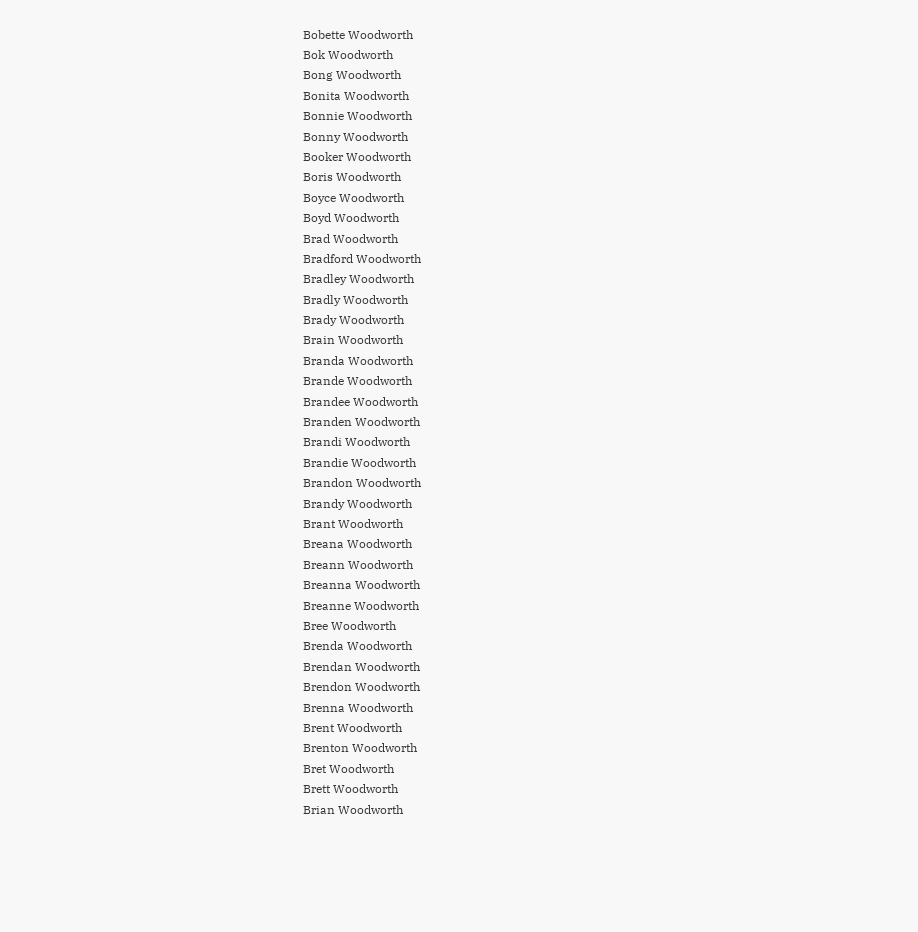Bobette Woodworth
Bok Woodworth
Bong Woodworth
Bonita Woodworth
Bonnie Woodworth
Bonny Woodworth
Booker Woodworth
Boris Woodworth
Boyce Woodworth
Boyd Woodworth
Brad Woodworth
Bradford Woodworth
Bradley Woodworth
Bradly Woodworth
Brady Woodworth
Brain Woodworth
Branda Woodworth
Brande Woodworth
Brandee Woodworth
Branden Woodworth
Brandi Woodworth
Brandie Woodworth
Brandon Woodworth
Brandy Woodworth
Brant Woodworth
Breana Woodworth
Breann Woodworth
Breanna Woodworth
Breanne Woodworth
Bree Woodworth
Brenda Woodworth
Brendan Woodworth
Brendon Woodworth
Brenna Woodworth
Brent Woodworth
Brenton Woodworth
Bret Woodworth
Brett Woodworth
Brian Woodworth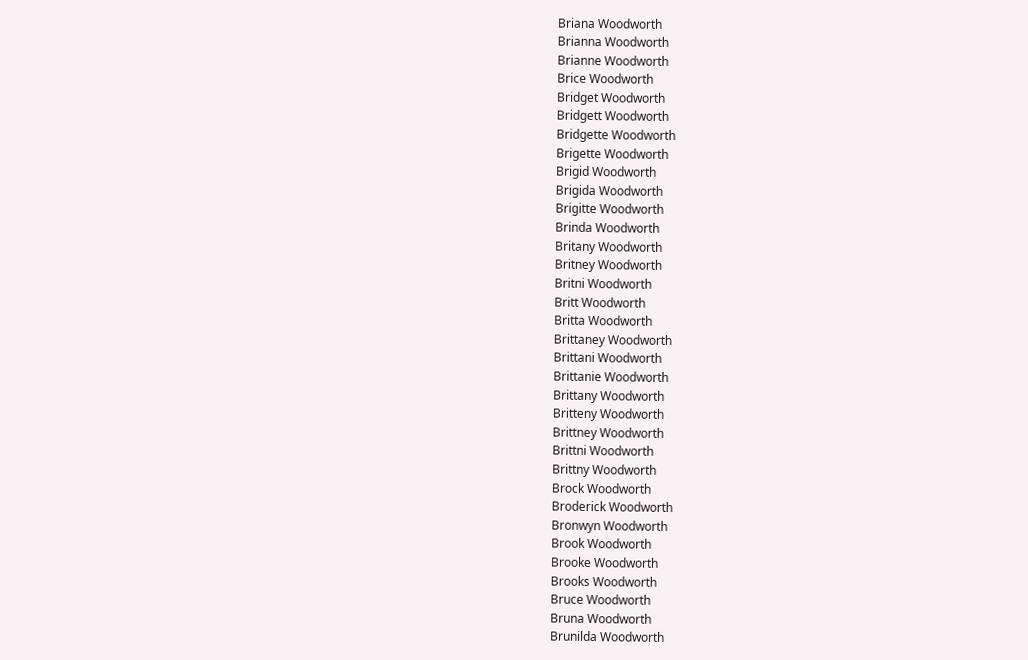Briana Woodworth
Brianna Woodworth
Brianne Woodworth
Brice Woodworth
Bridget Woodworth
Bridgett Woodworth
Bridgette Woodworth
Brigette Woodworth
Brigid Woodworth
Brigida Woodworth
Brigitte Woodworth
Brinda Woodworth
Britany Woodworth
Britney Woodworth
Britni Woodworth
Britt Woodworth
Britta Woodworth
Brittaney Woodworth
Brittani Woodworth
Brittanie Woodworth
Brittany Woodworth
Britteny Woodworth
Brittney Woodworth
Brittni Woodworth
Brittny Woodworth
Brock Woodworth
Broderick Woodworth
Bronwyn Woodworth
Brook Woodworth
Brooke Woodworth
Brooks Woodworth
Bruce Woodworth
Bruna Woodworth
Brunilda Woodworth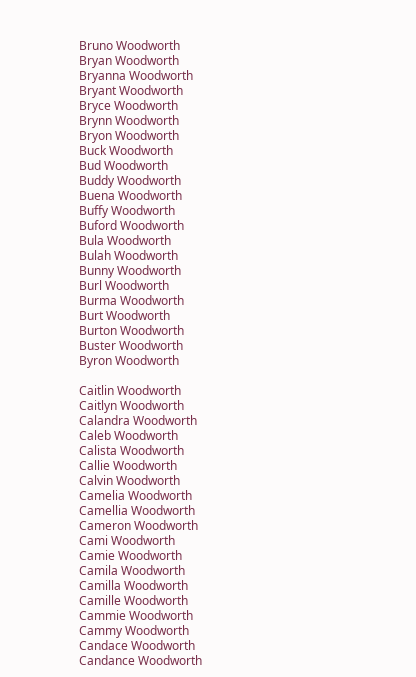Bruno Woodworth
Bryan Woodworth
Bryanna Woodworth
Bryant Woodworth
Bryce Woodworth
Brynn Woodworth
Bryon Woodworth
Buck Woodworth
Bud Woodworth
Buddy Woodworth
Buena Woodworth
Buffy Woodworth
Buford Woodworth
Bula Woodworth
Bulah Woodworth
Bunny Woodworth
Burl Woodworth
Burma Woodworth
Burt Woodworth
Burton Woodworth
Buster Woodworth
Byron Woodworth

Caitlin Woodworth
Caitlyn Woodworth
Calandra Woodworth
Caleb Woodworth
Calista Woodworth
Callie Woodworth
Calvin Woodworth
Camelia Woodworth
Camellia Woodworth
Cameron Woodworth
Cami Woodworth
Camie Woodworth
Camila Woodworth
Camilla Woodworth
Camille Woodworth
Cammie Woodworth
Cammy Woodworth
Candace Woodworth
Candance Woodworth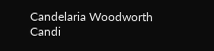Candelaria Woodworth
Candi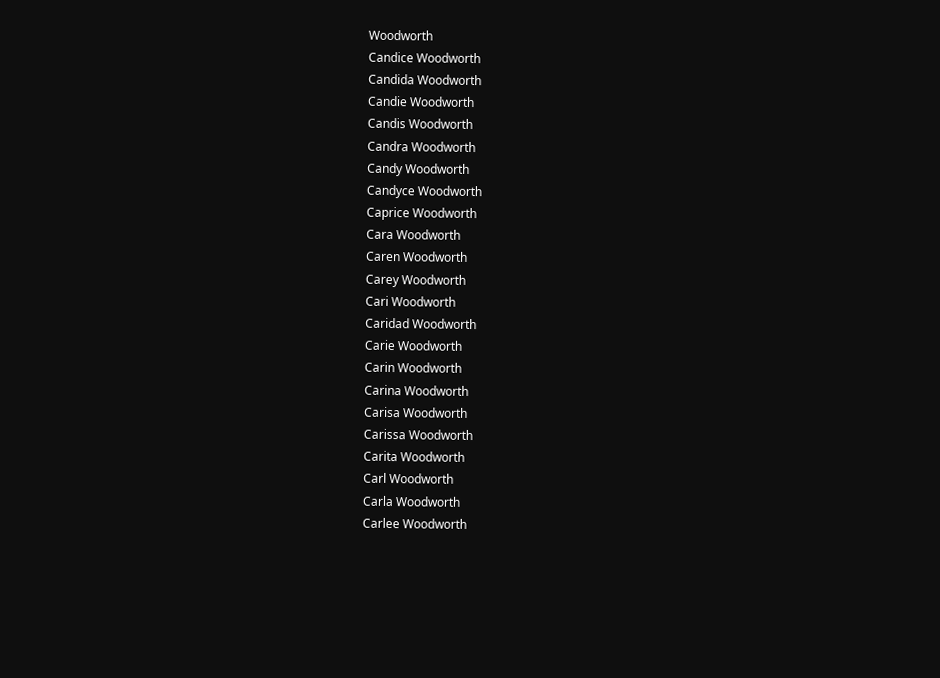Woodworth
Candice Woodworth
Candida Woodworth
Candie Woodworth
Candis Woodworth
Candra Woodworth
Candy Woodworth
Candyce Woodworth
Caprice Woodworth
Cara Woodworth
Caren Woodworth
Carey Woodworth
Cari Woodworth
Caridad Woodworth
Carie Woodworth
Carin Woodworth
Carina Woodworth
Carisa Woodworth
Carissa Woodworth
Carita Woodworth
Carl Woodworth
Carla Woodworth
Carlee Woodworth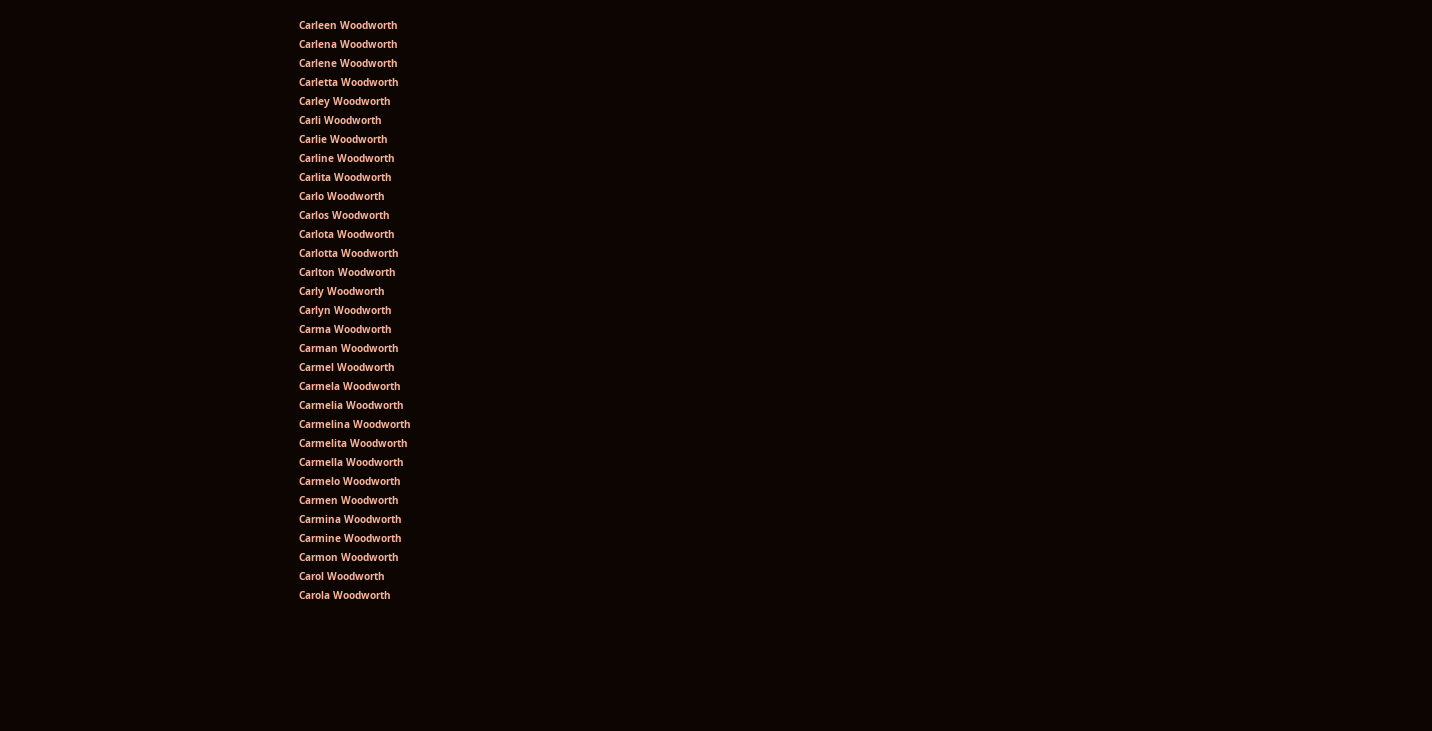Carleen Woodworth
Carlena Woodworth
Carlene Woodworth
Carletta Woodworth
Carley Woodworth
Carli Woodworth
Carlie Woodworth
Carline Woodworth
Carlita Woodworth
Carlo Woodworth
Carlos Woodworth
Carlota Woodworth
Carlotta Woodworth
Carlton Woodworth
Carly Woodworth
Carlyn Woodworth
Carma Woodworth
Carman Woodworth
Carmel Woodworth
Carmela Woodworth
Carmelia Woodworth
Carmelina Woodworth
Carmelita Woodworth
Carmella Woodworth
Carmelo Woodworth
Carmen Woodworth
Carmina Woodworth
Carmine Woodworth
Carmon Woodworth
Carol Woodworth
Carola Woodworth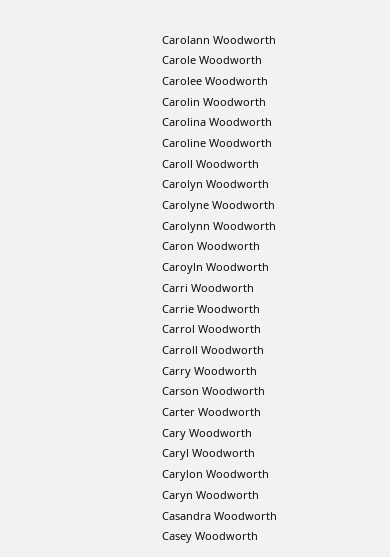Carolann Woodworth
Carole Woodworth
Carolee Woodworth
Carolin Woodworth
Carolina Woodworth
Caroline Woodworth
Caroll Woodworth
Carolyn Woodworth
Carolyne Woodworth
Carolynn Woodworth
Caron Woodworth
Caroyln Woodworth
Carri Woodworth
Carrie Woodworth
Carrol Woodworth
Carroll Woodworth
Carry Woodworth
Carson Woodworth
Carter Woodworth
Cary Woodworth
Caryl Woodworth
Carylon Woodworth
Caryn Woodworth
Casandra Woodworth
Casey Woodworth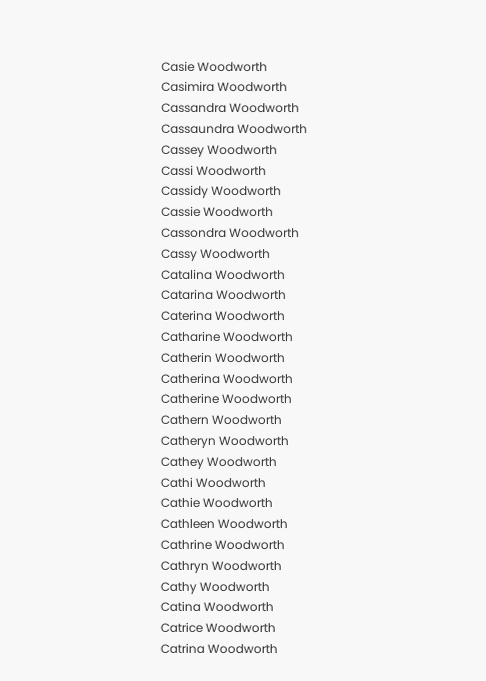Casie Woodworth
Casimira Woodworth
Cassandra Woodworth
Cassaundra Woodworth
Cassey Woodworth
Cassi Woodworth
Cassidy Woodworth
Cassie Woodworth
Cassondra Woodworth
Cassy Woodworth
Catalina Woodworth
Catarina Woodworth
Caterina Woodworth
Catharine Woodworth
Catherin Woodworth
Catherina Woodworth
Catherine Woodworth
Cathern Woodworth
Catheryn Woodworth
Cathey Woodworth
Cathi Woodworth
Cathie Woodworth
Cathleen Woodworth
Cathrine Woodworth
Cathryn Woodworth
Cathy Woodworth
Catina Woodworth
Catrice Woodworth
Catrina Woodworth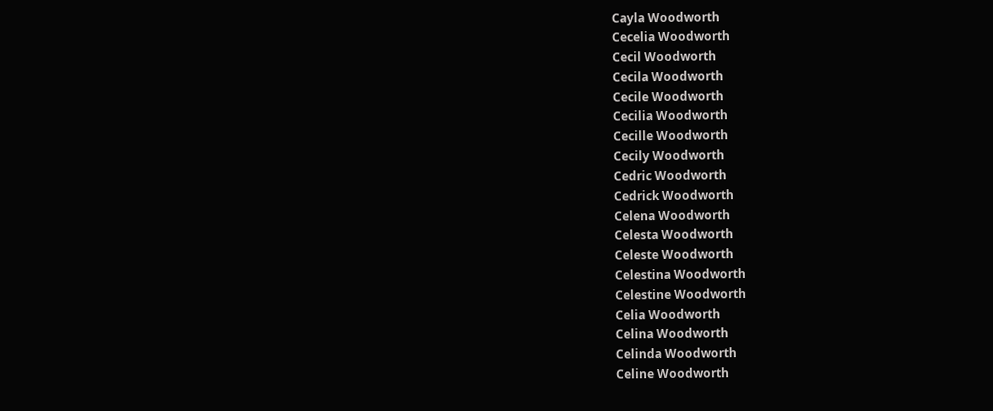Cayla Woodworth
Cecelia Woodworth
Cecil Woodworth
Cecila Woodworth
Cecile Woodworth
Cecilia Woodworth
Cecille Woodworth
Cecily Woodworth
Cedric Woodworth
Cedrick Woodworth
Celena Woodworth
Celesta Woodworth
Celeste Woodworth
Celestina Woodworth
Celestine Woodworth
Celia Woodworth
Celina Woodworth
Celinda Woodworth
Celine Woodworth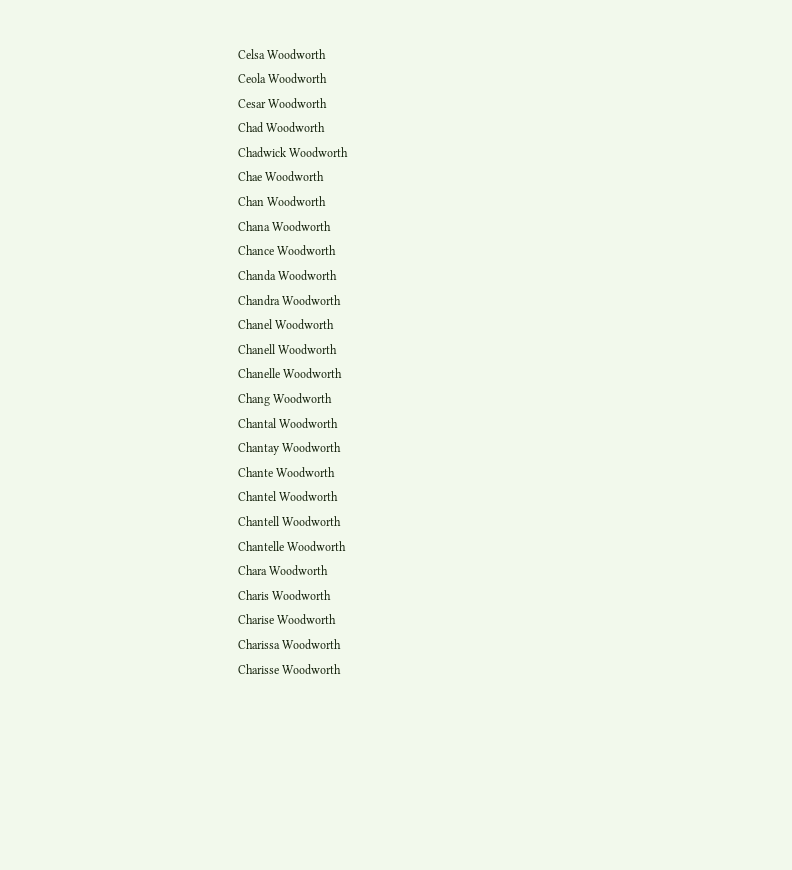Celsa Woodworth
Ceola Woodworth
Cesar Woodworth
Chad Woodworth
Chadwick Woodworth
Chae Woodworth
Chan Woodworth
Chana Woodworth
Chance Woodworth
Chanda Woodworth
Chandra Woodworth
Chanel Woodworth
Chanell Woodworth
Chanelle Woodworth
Chang Woodworth
Chantal Woodworth
Chantay Woodworth
Chante Woodworth
Chantel Woodworth
Chantell Woodworth
Chantelle Woodworth
Chara Woodworth
Charis Woodworth
Charise Woodworth
Charissa Woodworth
Charisse Woodworth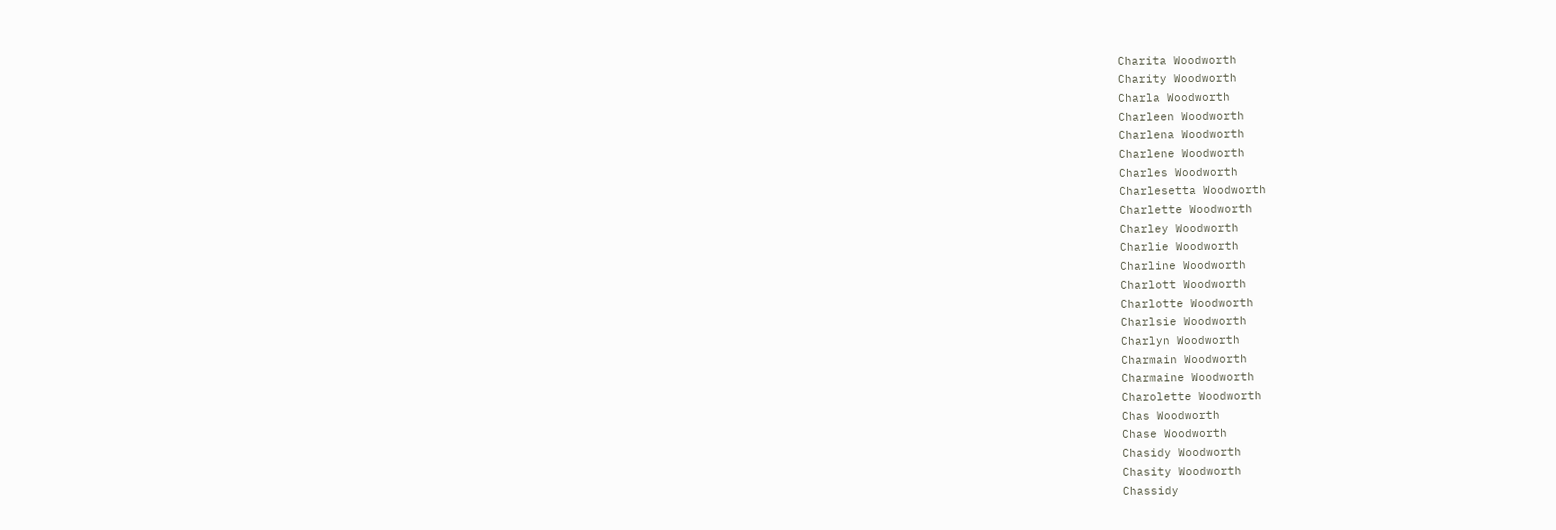Charita Woodworth
Charity Woodworth
Charla Woodworth
Charleen Woodworth
Charlena Woodworth
Charlene Woodworth
Charles Woodworth
Charlesetta Woodworth
Charlette Woodworth
Charley Woodworth
Charlie Woodworth
Charline Woodworth
Charlott Woodworth
Charlotte Woodworth
Charlsie Woodworth
Charlyn Woodworth
Charmain Woodworth
Charmaine Woodworth
Charolette Woodworth
Chas Woodworth
Chase Woodworth
Chasidy Woodworth
Chasity Woodworth
Chassidy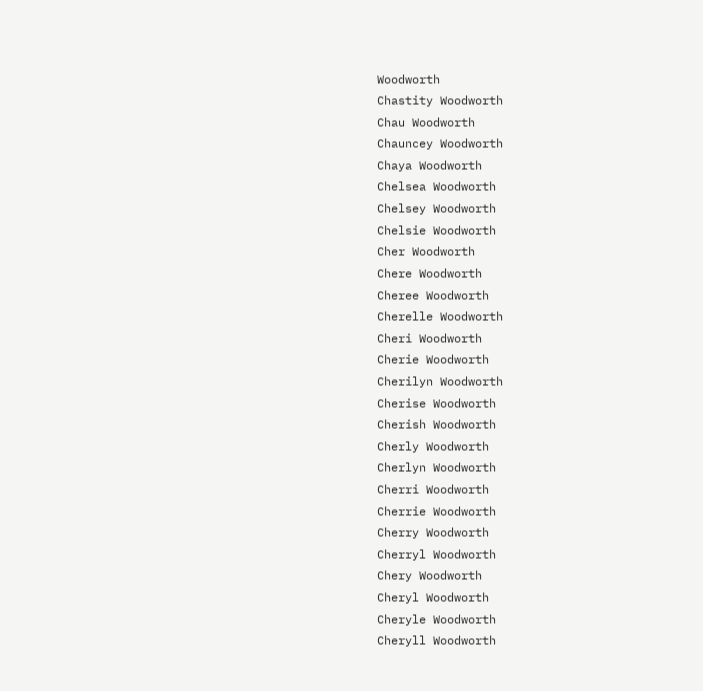Woodworth
Chastity Woodworth
Chau Woodworth
Chauncey Woodworth
Chaya Woodworth
Chelsea Woodworth
Chelsey Woodworth
Chelsie Woodworth
Cher Woodworth
Chere Woodworth
Cheree Woodworth
Cherelle Woodworth
Cheri Woodworth
Cherie Woodworth
Cherilyn Woodworth
Cherise Woodworth
Cherish Woodworth
Cherly Woodworth
Cherlyn Woodworth
Cherri Woodworth
Cherrie Woodworth
Cherry Woodworth
Cherryl Woodworth
Chery Woodworth
Cheryl Woodworth
Cheryle Woodworth
Cheryll Woodworth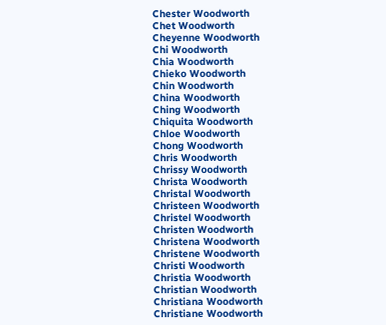Chester Woodworth
Chet Woodworth
Cheyenne Woodworth
Chi Woodworth
Chia Woodworth
Chieko Woodworth
Chin Woodworth
China Woodworth
Ching Woodworth
Chiquita Woodworth
Chloe Woodworth
Chong Woodworth
Chris Woodworth
Chrissy Woodworth
Christa Woodworth
Christal Woodworth
Christeen Woodworth
Christel Woodworth
Christen Woodworth
Christena Woodworth
Christene Woodworth
Christi Woodworth
Christia Woodworth
Christian Woodworth
Christiana Woodworth
Christiane Woodworth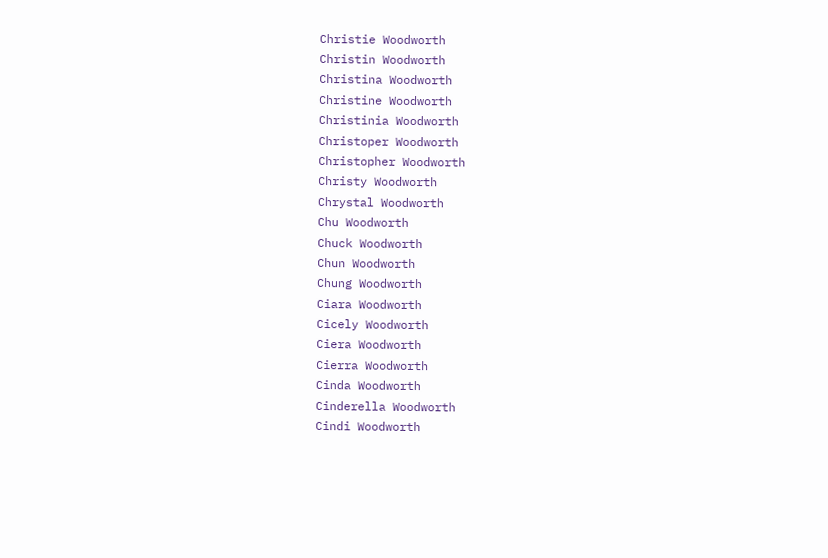Christie Woodworth
Christin Woodworth
Christina Woodworth
Christine Woodworth
Christinia Woodworth
Christoper Woodworth
Christopher Woodworth
Christy Woodworth
Chrystal Woodworth
Chu Woodworth
Chuck Woodworth
Chun Woodworth
Chung Woodworth
Ciara Woodworth
Cicely Woodworth
Ciera Woodworth
Cierra Woodworth
Cinda Woodworth
Cinderella Woodworth
Cindi Woodworth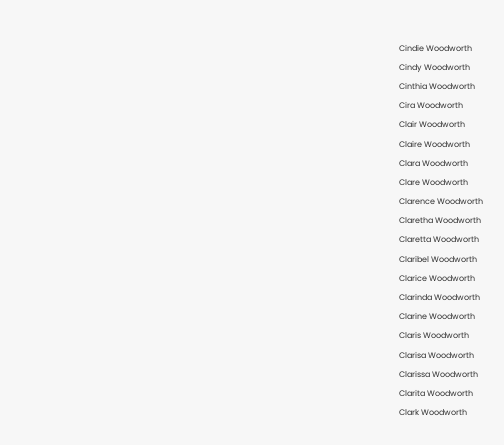Cindie Woodworth
Cindy Woodworth
Cinthia Woodworth
Cira Woodworth
Clair Woodworth
Claire Woodworth
Clara Woodworth
Clare Woodworth
Clarence Woodworth
Claretha Woodworth
Claretta Woodworth
Claribel Woodworth
Clarice Woodworth
Clarinda Woodworth
Clarine Woodworth
Claris Woodworth
Clarisa Woodworth
Clarissa Woodworth
Clarita Woodworth
Clark Woodworth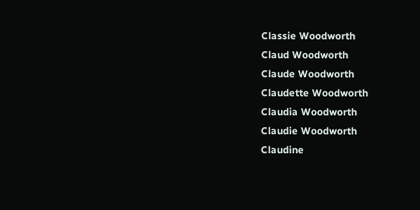Classie Woodworth
Claud Woodworth
Claude Woodworth
Claudette Woodworth
Claudia Woodworth
Claudie Woodworth
Claudine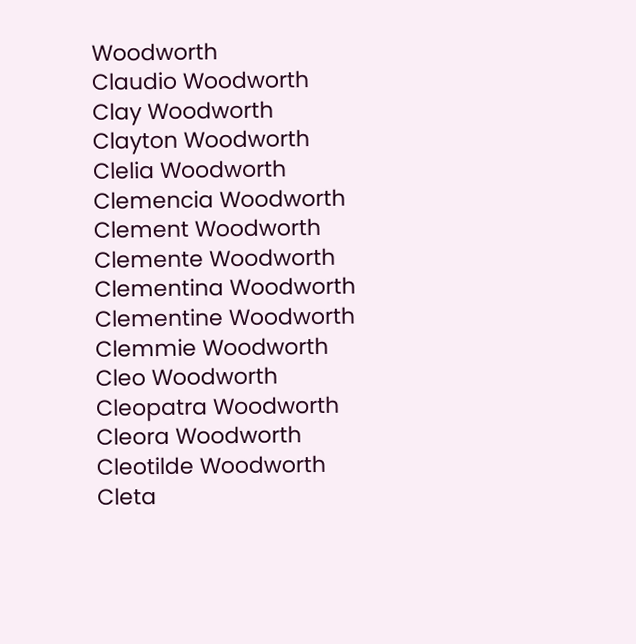Woodworth
Claudio Woodworth
Clay Woodworth
Clayton Woodworth
Clelia Woodworth
Clemencia Woodworth
Clement Woodworth
Clemente Woodworth
Clementina Woodworth
Clementine Woodworth
Clemmie Woodworth
Cleo Woodworth
Cleopatra Woodworth
Cleora Woodworth
Cleotilde Woodworth
Cleta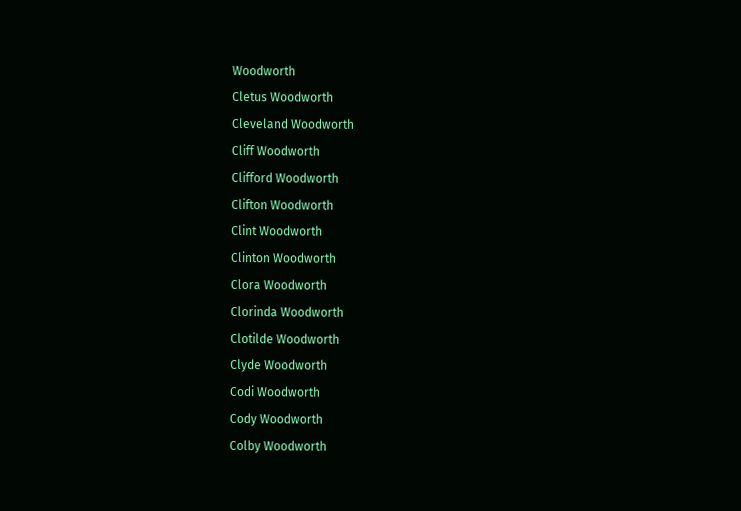Woodworth
Cletus Woodworth
Cleveland Woodworth
Cliff Woodworth
Clifford Woodworth
Clifton Woodworth
Clint Woodworth
Clinton Woodworth
Clora Woodworth
Clorinda Woodworth
Clotilde Woodworth
Clyde Woodworth
Codi Woodworth
Cody Woodworth
Colby Woodworth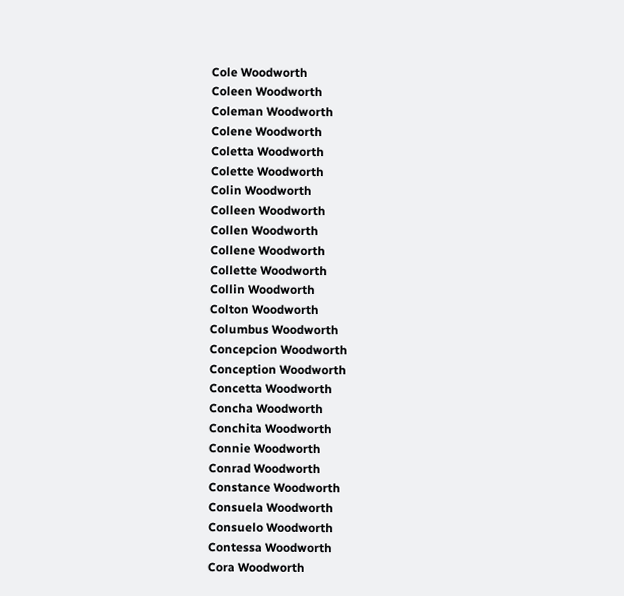Cole Woodworth
Coleen Woodworth
Coleman Woodworth
Colene Woodworth
Coletta Woodworth
Colette Woodworth
Colin Woodworth
Colleen Woodworth
Collen Woodworth
Collene Woodworth
Collette Woodworth
Collin Woodworth
Colton Woodworth
Columbus Woodworth
Concepcion Woodworth
Conception Woodworth
Concetta Woodworth
Concha Woodworth
Conchita Woodworth
Connie Woodworth
Conrad Woodworth
Constance Woodworth
Consuela Woodworth
Consuelo Woodworth
Contessa Woodworth
Cora Woodworth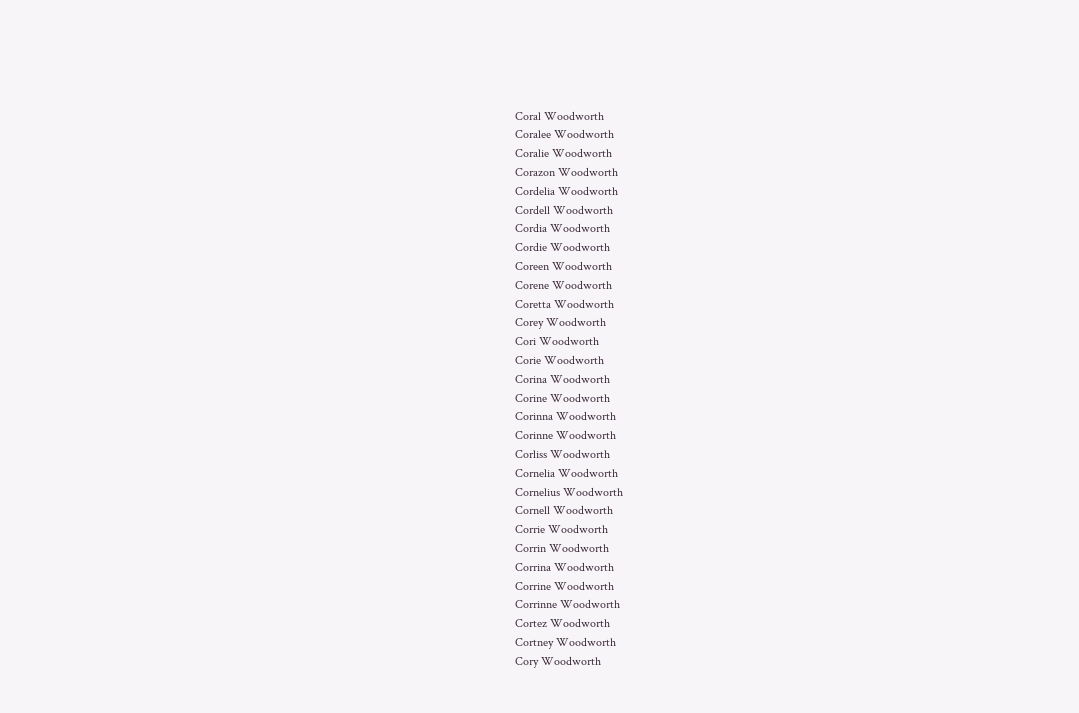Coral Woodworth
Coralee Woodworth
Coralie Woodworth
Corazon Woodworth
Cordelia Woodworth
Cordell Woodworth
Cordia Woodworth
Cordie Woodworth
Coreen Woodworth
Corene Woodworth
Coretta Woodworth
Corey Woodworth
Cori Woodworth
Corie Woodworth
Corina Woodworth
Corine Woodworth
Corinna Woodworth
Corinne Woodworth
Corliss Woodworth
Cornelia Woodworth
Cornelius Woodworth
Cornell Woodworth
Corrie Woodworth
Corrin Woodworth
Corrina Woodworth
Corrine Woodworth
Corrinne Woodworth
Cortez Woodworth
Cortney Woodworth
Cory Woodworth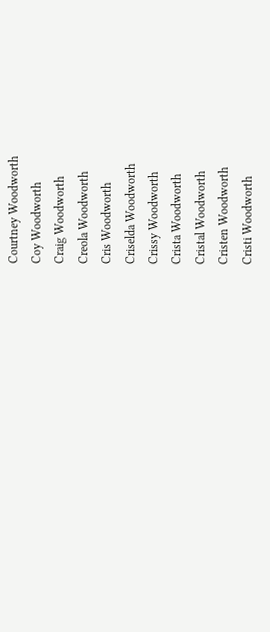Courtney Woodworth
Coy Woodworth
Craig Woodworth
Creola Woodworth
Cris Woodworth
Criselda Woodworth
Crissy Woodworth
Crista Woodworth
Cristal Woodworth
Cristen Woodworth
Cristi Woodworth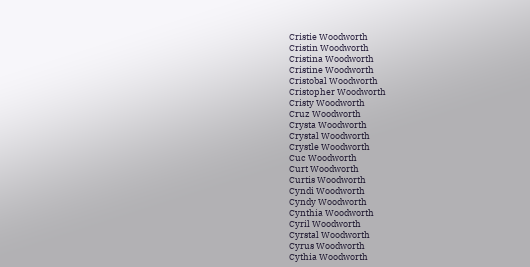Cristie Woodworth
Cristin Woodworth
Cristina Woodworth
Cristine Woodworth
Cristobal Woodworth
Cristopher Woodworth
Cristy Woodworth
Cruz Woodworth
Crysta Woodworth
Crystal Woodworth
Crystle Woodworth
Cuc Woodworth
Curt Woodworth
Curtis Woodworth
Cyndi Woodworth
Cyndy Woodworth
Cynthia Woodworth
Cyril Woodworth
Cyrstal Woodworth
Cyrus Woodworth
Cythia Woodworth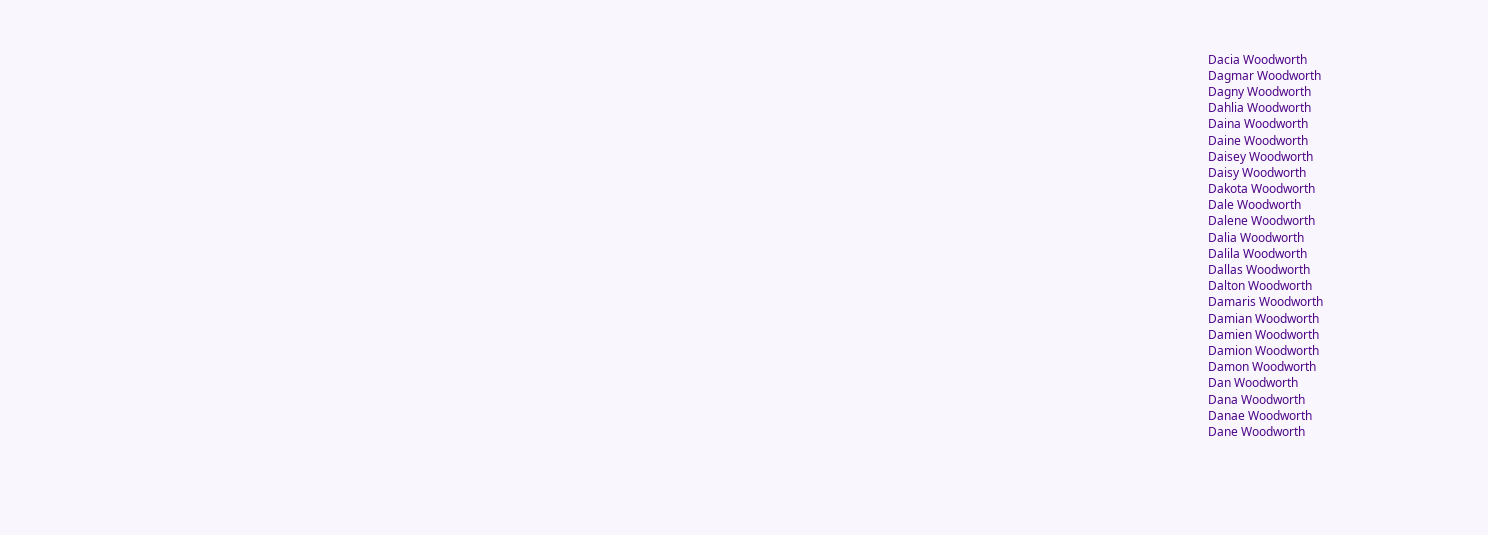Dacia Woodworth
Dagmar Woodworth
Dagny Woodworth
Dahlia Woodworth
Daina Woodworth
Daine Woodworth
Daisey Woodworth
Daisy Woodworth
Dakota Woodworth
Dale Woodworth
Dalene Woodworth
Dalia Woodworth
Dalila Woodworth
Dallas Woodworth
Dalton Woodworth
Damaris Woodworth
Damian Woodworth
Damien Woodworth
Damion Woodworth
Damon Woodworth
Dan Woodworth
Dana Woodworth
Danae Woodworth
Dane Woodworth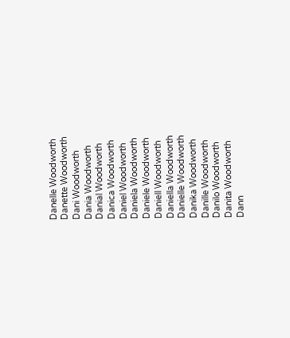Danelle Woodworth
Danette Woodworth
Dani Woodworth
Dania Woodworth
Danial Woodworth
Danica Woodworth
Daniel Woodworth
Daniela Woodworth
Daniele Woodworth
Daniell Woodworth
Daniella Woodworth
Danielle Woodworth
Danika Woodworth
Danille Woodworth
Danilo Woodworth
Danita Woodworth
Dann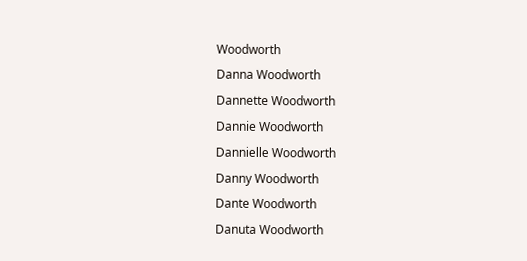Woodworth
Danna Woodworth
Dannette Woodworth
Dannie Woodworth
Dannielle Woodworth
Danny Woodworth
Dante Woodworth
Danuta Woodworth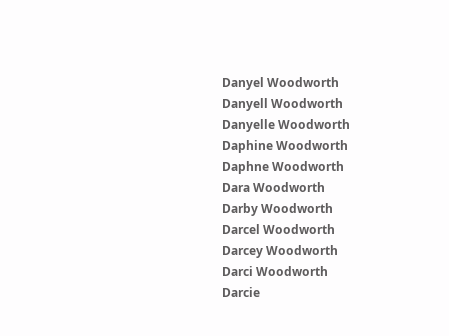Danyel Woodworth
Danyell Woodworth
Danyelle Woodworth
Daphine Woodworth
Daphne Woodworth
Dara Woodworth
Darby Woodworth
Darcel Woodworth
Darcey Woodworth
Darci Woodworth
Darcie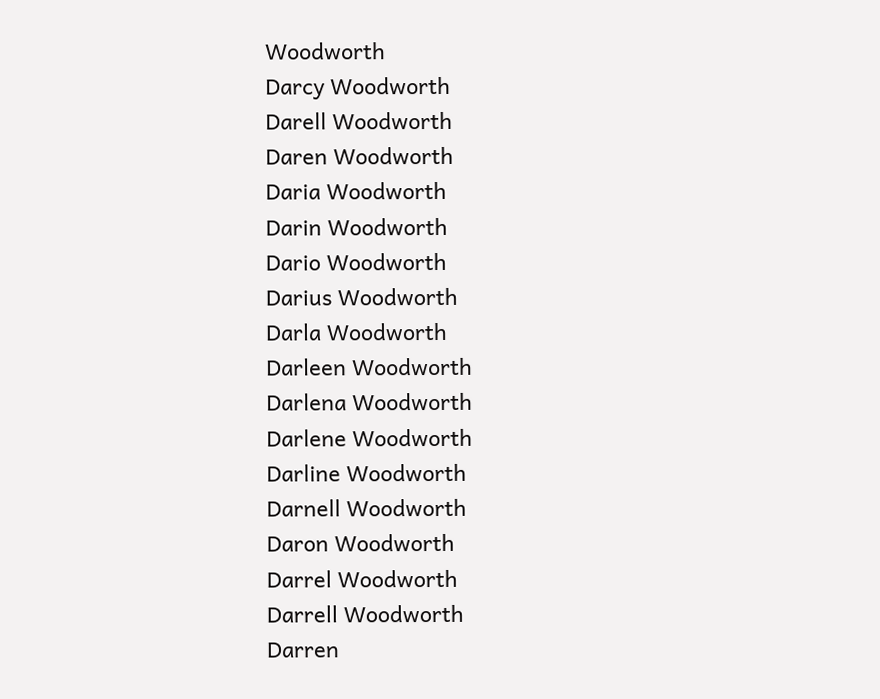Woodworth
Darcy Woodworth
Darell Woodworth
Daren Woodworth
Daria Woodworth
Darin Woodworth
Dario Woodworth
Darius Woodworth
Darla Woodworth
Darleen Woodworth
Darlena Woodworth
Darlene Woodworth
Darline Woodworth
Darnell Woodworth
Daron Woodworth
Darrel Woodworth
Darrell Woodworth
Darren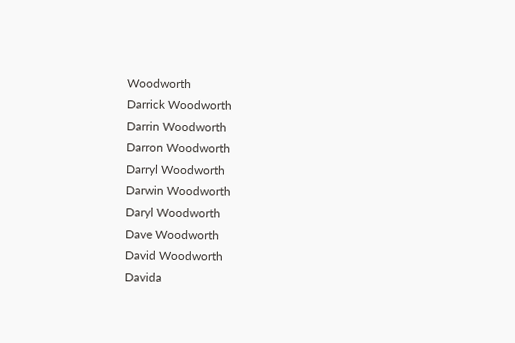Woodworth
Darrick Woodworth
Darrin Woodworth
Darron Woodworth
Darryl Woodworth
Darwin Woodworth
Daryl Woodworth
Dave Woodworth
David Woodworth
Davida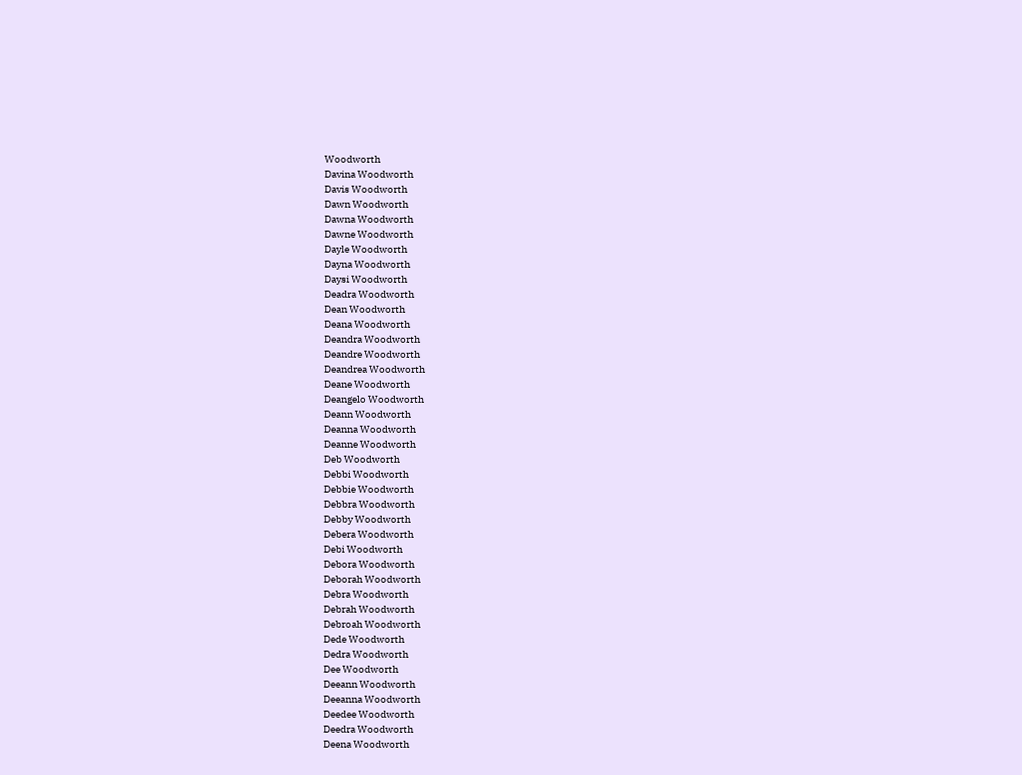Woodworth
Davina Woodworth
Davis Woodworth
Dawn Woodworth
Dawna Woodworth
Dawne Woodworth
Dayle Woodworth
Dayna Woodworth
Daysi Woodworth
Deadra Woodworth
Dean Woodworth
Deana Woodworth
Deandra Woodworth
Deandre Woodworth
Deandrea Woodworth
Deane Woodworth
Deangelo Woodworth
Deann Woodworth
Deanna Woodworth
Deanne Woodworth
Deb Woodworth
Debbi Woodworth
Debbie Woodworth
Debbra Woodworth
Debby Woodworth
Debera Woodworth
Debi Woodworth
Debora Woodworth
Deborah Woodworth
Debra Woodworth
Debrah Woodworth
Debroah Woodworth
Dede Woodworth
Dedra Woodworth
Dee Woodworth
Deeann Woodworth
Deeanna Woodworth
Deedee Woodworth
Deedra Woodworth
Deena Woodworth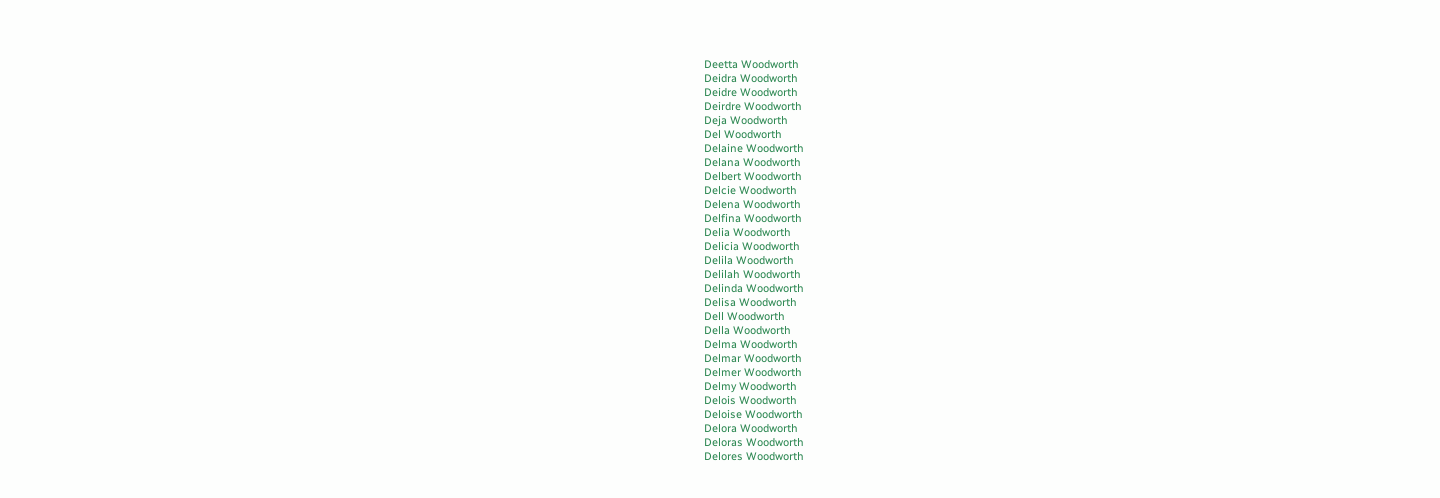Deetta Woodworth
Deidra Woodworth
Deidre Woodworth
Deirdre Woodworth
Deja Woodworth
Del Woodworth
Delaine Woodworth
Delana Woodworth
Delbert Woodworth
Delcie Woodworth
Delena Woodworth
Delfina Woodworth
Delia Woodworth
Delicia Woodworth
Delila Woodworth
Delilah Woodworth
Delinda Woodworth
Delisa Woodworth
Dell Woodworth
Della Woodworth
Delma Woodworth
Delmar Woodworth
Delmer Woodworth
Delmy Woodworth
Delois Woodworth
Deloise Woodworth
Delora Woodworth
Deloras Woodworth
Delores Woodworth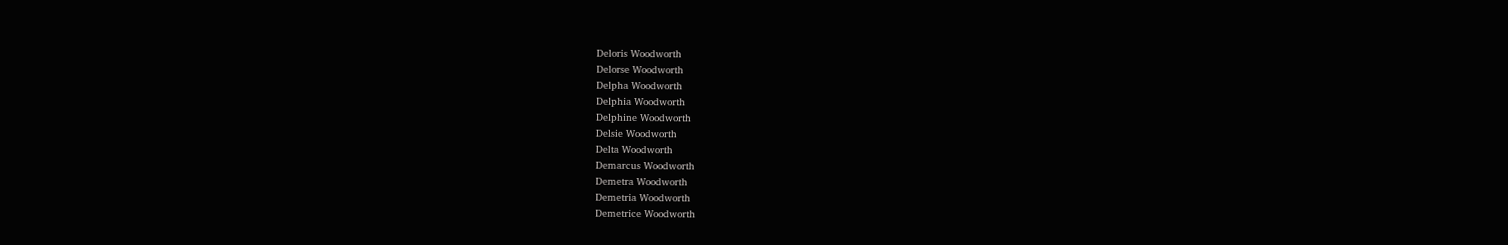Deloris Woodworth
Delorse Woodworth
Delpha Woodworth
Delphia Woodworth
Delphine Woodworth
Delsie Woodworth
Delta Woodworth
Demarcus Woodworth
Demetra Woodworth
Demetria Woodworth
Demetrice Woodworth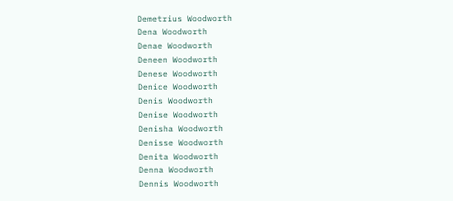Demetrius Woodworth
Dena Woodworth
Denae Woodworth
Deneen Woodworth
Denese Woodworth
Denice Woodworth
Denis Woodworth
Denise Woodworth
Denisha Woodworth
Denisse Woodworth
Denita Woodworth
Denna Woodworth
Dennis Woodworth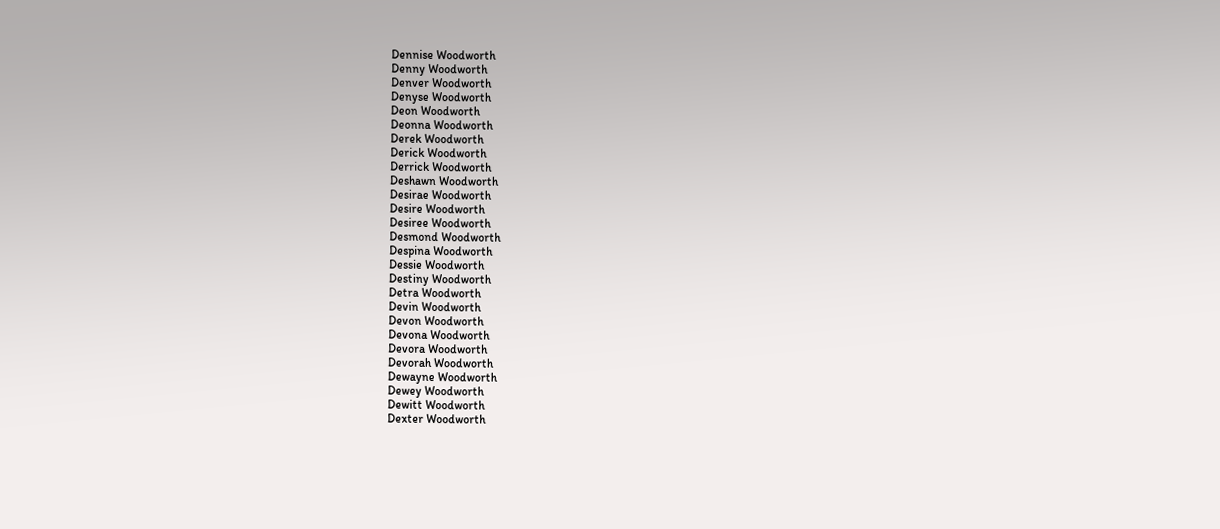Dennise Woodworth
Denny Woodworth
Denver Woodworth
Denyse Woodworth
Deon Woodworth
Deonna Woodworth
Derek Woodworth
Derick Woodworth
Derrick Woodworth
Deshawn Woodworth
Desirae Woodworth
Desire Woodworth
Desiree Woodworth
Desmond Woodworth
Despina Woodworth
Dessie Woodworth
Destiny Woodworth
Detra Woodworth
Devin Woodworth
Devon Woodworth
Devona Woodworth
Devora Woodworth
Devorah Woodworth
Dewayne Woodworth
Dewey Woodworth
Dewitt Woodworth
Dexter Woodworth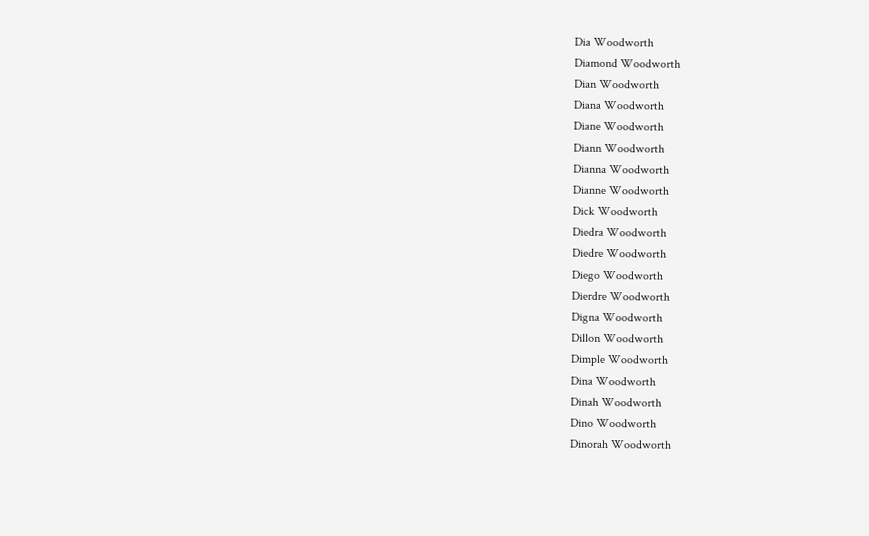Dia Woodworth
Diamond Woodworth
Dian Woodworth
Diana Woodworth
Diane Woodworth
Diann Woodworth
Dianna Woodworth
Dianne Woodworth
Dick Woodworth
Diedra Woodworth
Diedre Woodworth
Diego Woodworth
Dierdre Woodworth
Digna Woodworth
Dillon Woodworth
Dimple Woodworth
Dina Woodworth
Dinah Woodworth
Dino Woodworth
Dinorah Woodworth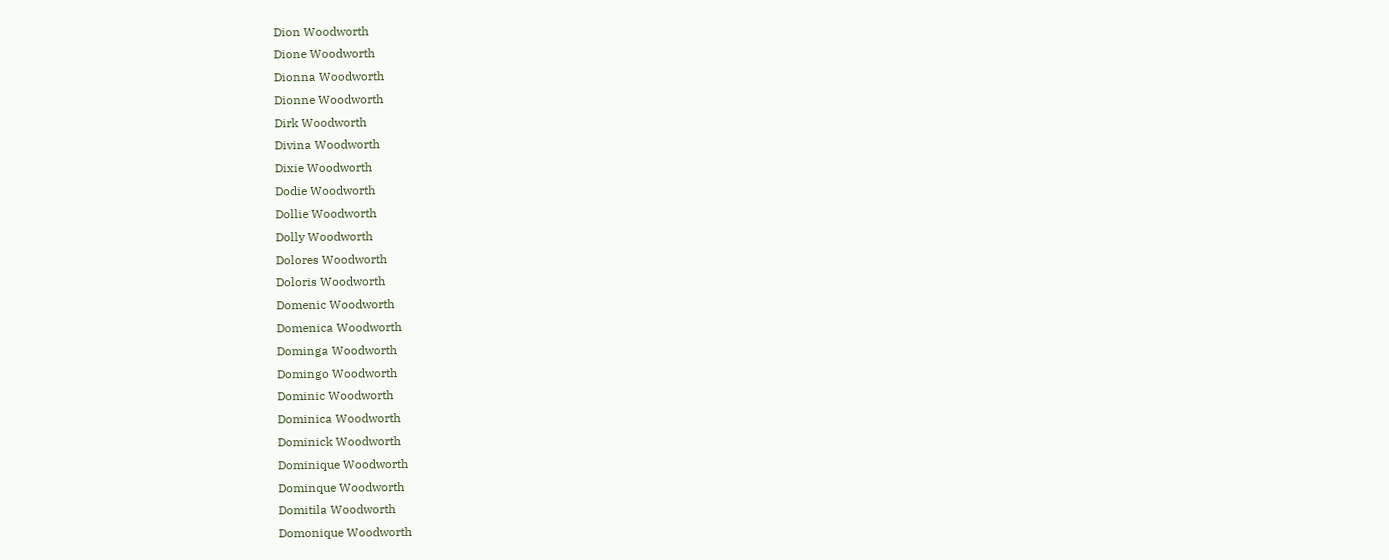Dion Woodworth
Dione Woodworth
Dionna Woodworth
Dionne Woodworth
Dirk Woodworth
Divina Woodworth
Dixie Woodworth
Dodie Woodworth
Dollie Woodworth
Dolly Woodworth
Dolores Woodworth
Doloris Woodworth
Domenic Woodworth
Domenica Woodworth
Dominga Woodworth
Domingo Woodworth
Dominic Woodworth
Dominica Woodworth
Dominick Woodworth
Dominique Woodworth
Dominque Woodworth
Domitila Woodworth
Domonique Woodworth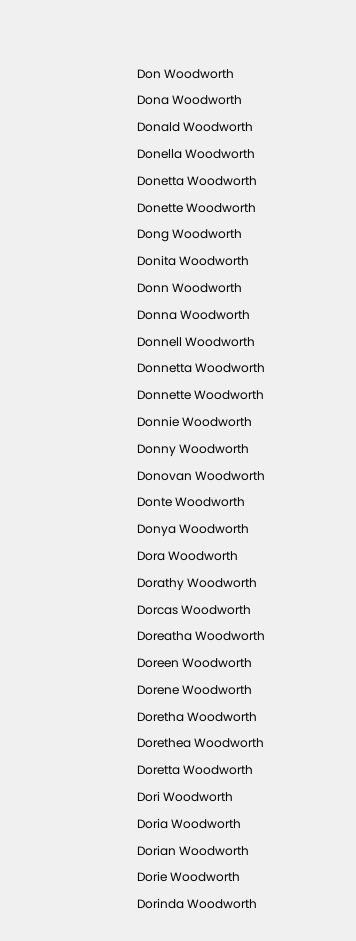Don Woodworth
Dona Woodworth
Donald Woodworth
Donella Woodworth
Donetta Woodworth
Donette Woodworth
Dong Woodworth
Donita Woodworth
Donn Woodworth
Donna Woodworth
Donnell Woodworth
Donnetta Woodworth
Donnette Woodworth
Donnie Woodworth
Donny Woodworth
Donovan Woodworth
Donte Woodworth
Donya Woodworth
Dora Woodworth
Dorathy Woodworth
Dorcas Woodworth
Doreatha Woodworth
Doreen Woodworth
Dorene Woodworth
Doretha Woodworth
Dorethea Woodworth
Doretta Woodworth
Dori Woodworth
Doria Woodworth
Dorian Woodworth
Dorie Woodworth
Dorinda Woodworth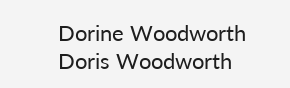Dorine Woodworth
Doris Woodworth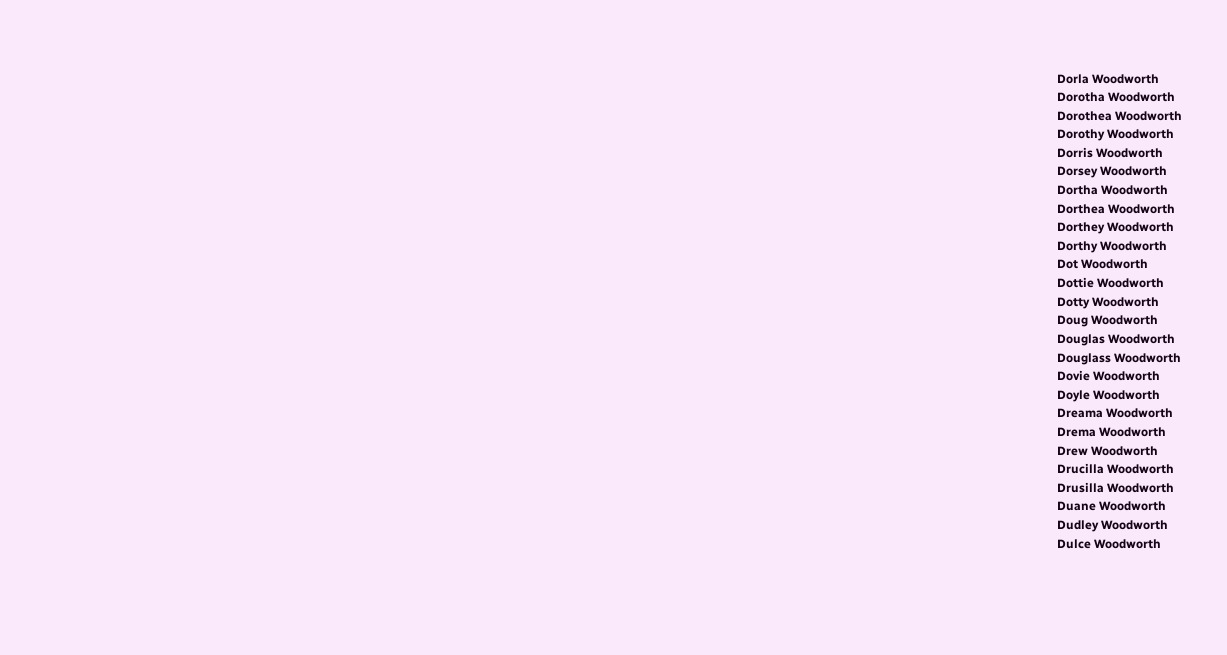Dorla Woodworth
Dorotha Woodworth
Dorothea Woodworth
Dorothy Woodworth
Dorris Woodworth
Dorsey Woodworth
Dortha Woodworth
Dorthea Woodworth
Dorthey Woodworth
Dorthy Woodworth
Dot Woodworth
Dottie Woodworth
Dotty Woodworth
Doug Woodworth
Douglas Woodworth
Douglass Woodworth
Dovie Woodworth
Doyle Woodworth
Dreama Woodworth
Drema Woodworth
Drew Woodworth
Drucilla Woodworth
Drusilla Woodworth
Duane Woodworth
Dudley Woodworth
Dulce Woodworth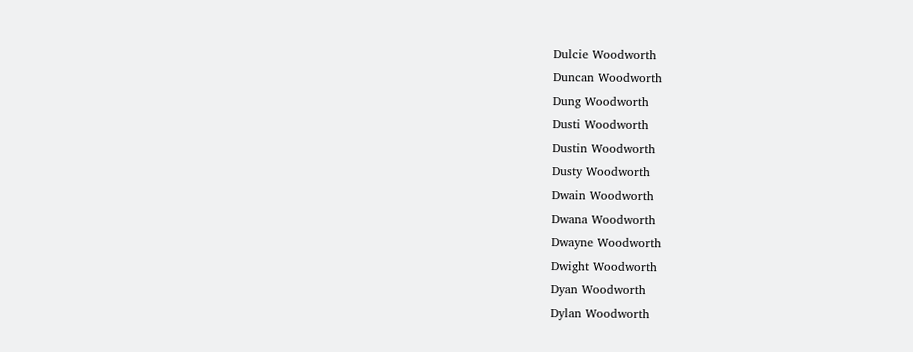Dulcie Woodworth
Duncan Woodworth
Dung Woodworth
Dusti Woodworth
Dustin Woodworth
Dusty Woodworth
Dwain Woodworth
Dwana Woodworth
Dwayne Woodworth
Dwight Woodworth
Dyan Woodworth
Dylan Woodworth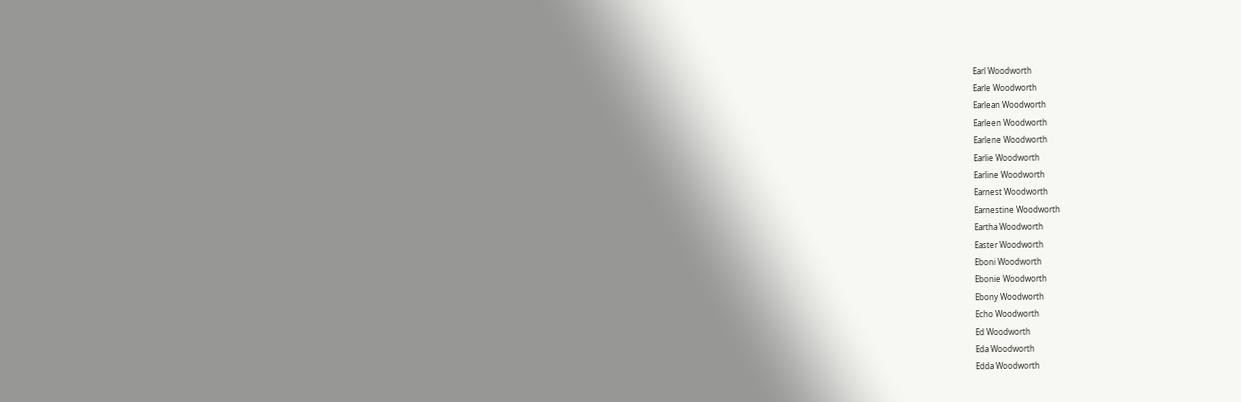Earl Woodworth
Earle Woodworth
Earlean Woodworth
Earleen Woodworth
Earlene Woodworth
Earlie Woodworth
Earline Woodworth
Earnest Woodworth
Earnestine Woodworth
Eartha Woodworth
Easter Woodworth
Eboni Woodworth
Ebonie Woodworth
Ebony Woodworth
Echo Woodworth
Ed Woodworth
Eda Woodworth
Edda Woodworth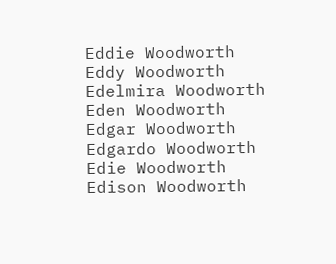Eddie Woodworth
Eddy Woodworth
Edelmira Woodworth
Eden Woodworth
Edgar Woodworth
Edgardo Woodworth
Edie Woodworth
Edison Woodworth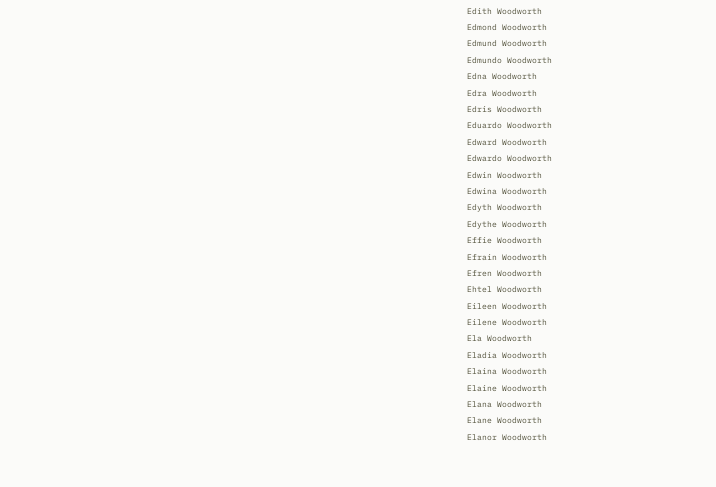Edith Woodworth
Edmond Woodworth
Edmund Woodworth
Edmundo Woodworth
Edna Woodworth
Edra Woodworth
Edris Woodworth
Eduardo Woodworth
Edward Woodworth
Edwardo Woodworth
Edwin Woodworth
Edwina Woodworth
Edyth Woodworth
Edythe Woodworth
Effie Woodworth
Efrain Woodworth
Efren Woodworth
Ehtel Woodworth
Eileen Woodworth
Eilene Woodworth
Ela Woodworth
Eladia Woodworth
Elaina Woodworth
Elaine Woodworth
Elana Woodworth
Elane Woodworth
Elanor Woodworth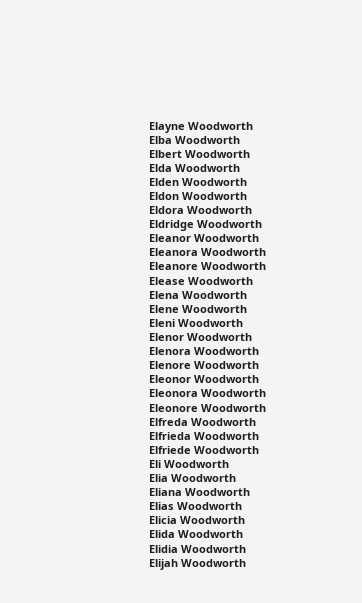Elayne Woodworth
Elba Woodworth
Elbert Woodworth
Elda Woodworth
Elden Woodworth
Eldon Woodworth
Eldora Woodworth
Eldridge Woodworth
Eleanor Woodworth
Eleanora Woodworth
Eleanore Woodworth
Elease Woodworth
Elena Woodworth
Elene Woodworth
Eleni Woodworth
Elenor Woodworth
Elenora Woodworth
Elenore Woodworth
Eleonor Woodworth
Eleonora Woodworth
Eleonore Woodworth
Elfreda Woodworth
Elfrieda Woodworth
Elfriede Woodworth
Eli Woodworth
Elia Woodworth
Eliana Woodworth
Elias Woodworth
Elicia Woodworth
Elida Woodworth
Elidia Woodworth
Elijah Woodworth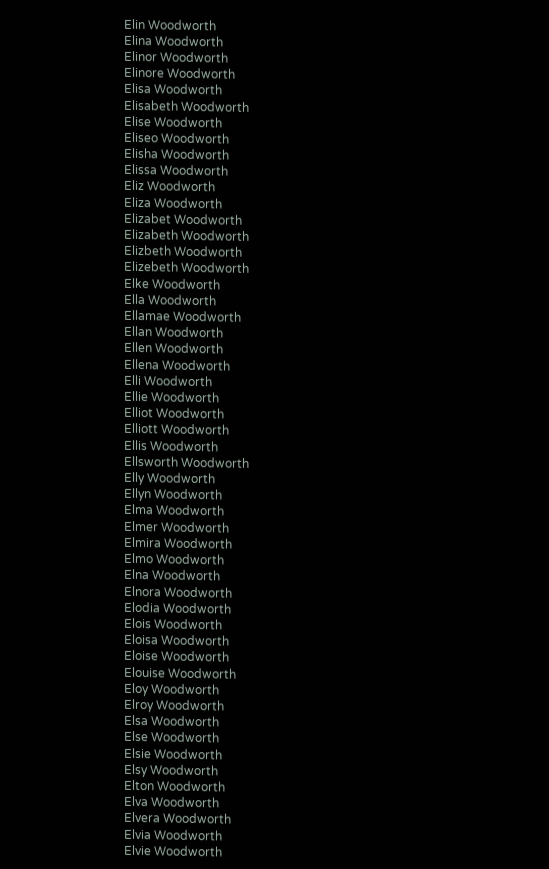Elin Woodworth
Elina Woodworth
Elinor Woodworth
Elinore Woodworth
Elisa Woodworth
Elisabeth Woodworth
Elise Woodworth
Eliseo Woodworth
Elisha Woodworth
Elissa Woodworth
Eliz Woodworth
Eliza Woodworth
Elizabet Woodworth
Elizabeth Woodworth
Elizbeth Woodworth
Elizebeth Woodworth
Elke Woodworth
Ella Woodworth
Ellamae Woodworth
Ellan Woodworth
Ellen Woodworth
Ellena Woodworth
Elli Woodworth
Ellie Woodworth
Elliot Woodworth
Elliott Woodworth
Ellis Woodworth
Ellsworth Woodworth
Elly Woodworth
Ellyn Woodworth
Elma Woodworth
Elmer Woodworth
Elmira Woodworth
Elmo Woodworth
Elna Woodworth
Elnora Woodworth
Elodia Woodworth
Elois Woodworth
Eloisa Woodworth
Eloise Woodworth
Elouise Woodworth
Eloy Woodworth
Elroy Woodworth
Elsa Woodworth
Else Woodworth
Elsie Woodworth
Elsy Woodworth
Elton Woodworth
Elva Woodworth
Elvera Woodworth
Elvia Woodworth
Elvie Woodworth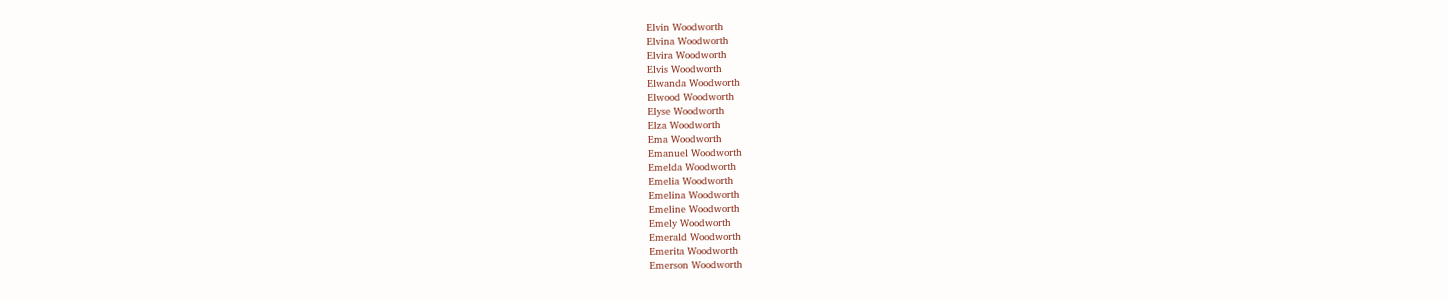Elvin Woodworth
Elvina Woodworth
Elvira Woodworth
Elvis Woodworth
Elwanda Woodworth
Elwood Woodworth
Elyse Woodworth
Elza Woodworth
Ema Woodworth
Emanuel Woodworth
Emelda Woodworth
Emelia Woodworth
Emelina Woodworth
Emeline Woodworth
Emely Woodworth
Emerald Woodworth
Emerita Woodworth
Emerson Woodworth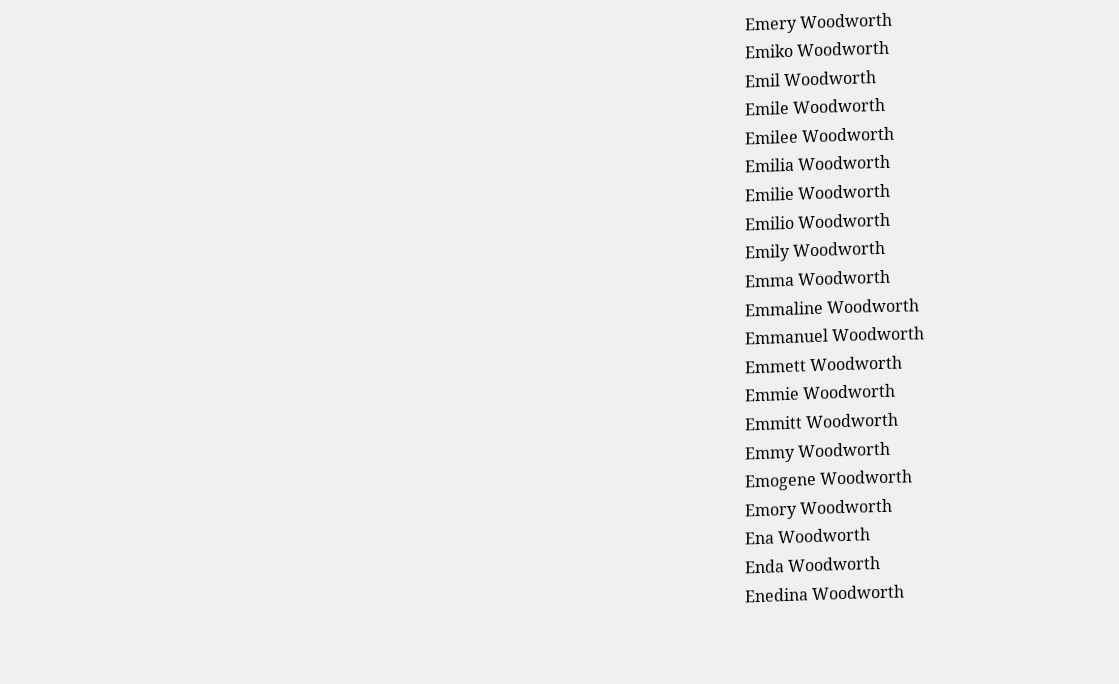Emery Woodworth
Emiko Woodworth
Emil Woodworth
Emile Woodworth
Emilee Woodworth
Emilia Woodworth
Emilie Woodworth
Emilio Woodworth
Emily Woodworth
Emma Woodworth
Emmaline Woodworth
Emmanuel Woodworth
Emmett Woodworth
Emmie Woodworth
Emmitt Woodworth
Emmy Woodworth
Emogene Woodworth
Emory Woodworth
Ena Woodworth
Enda Woodworth
Enedina Woodworth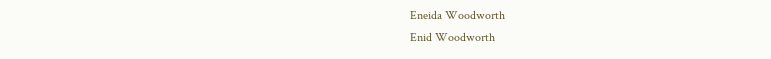Eneida Woodworth
Enid Woodworth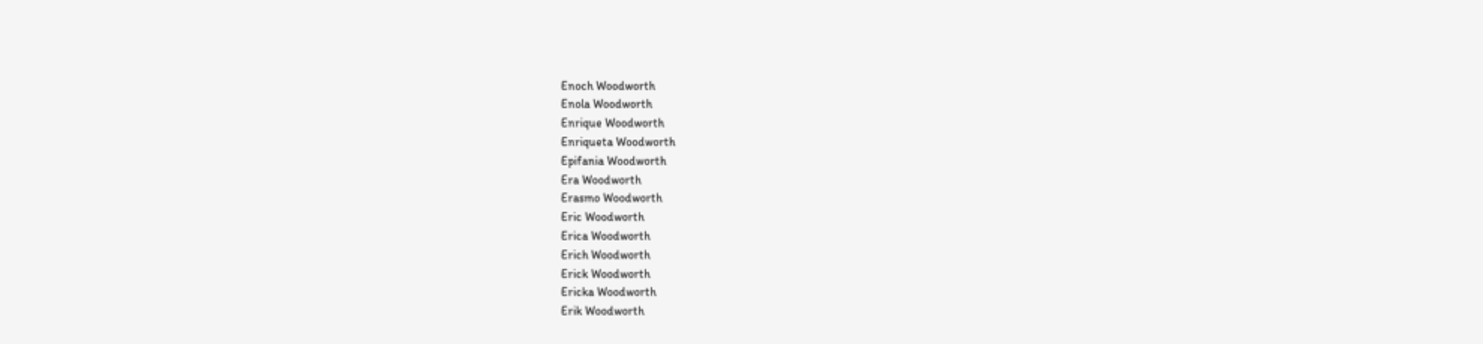Enoch Woodworth
Enola Woodworth
Enrique Woodworth
Enriqueta Woodworth
Epifania Woodworth
Era Woodworth
Erasmo Woodworth
Eric Woodworth
Erica Woodworth
Erich Woodworth
Erick Woodworth
Ericka Woodworth
Erik Woodworth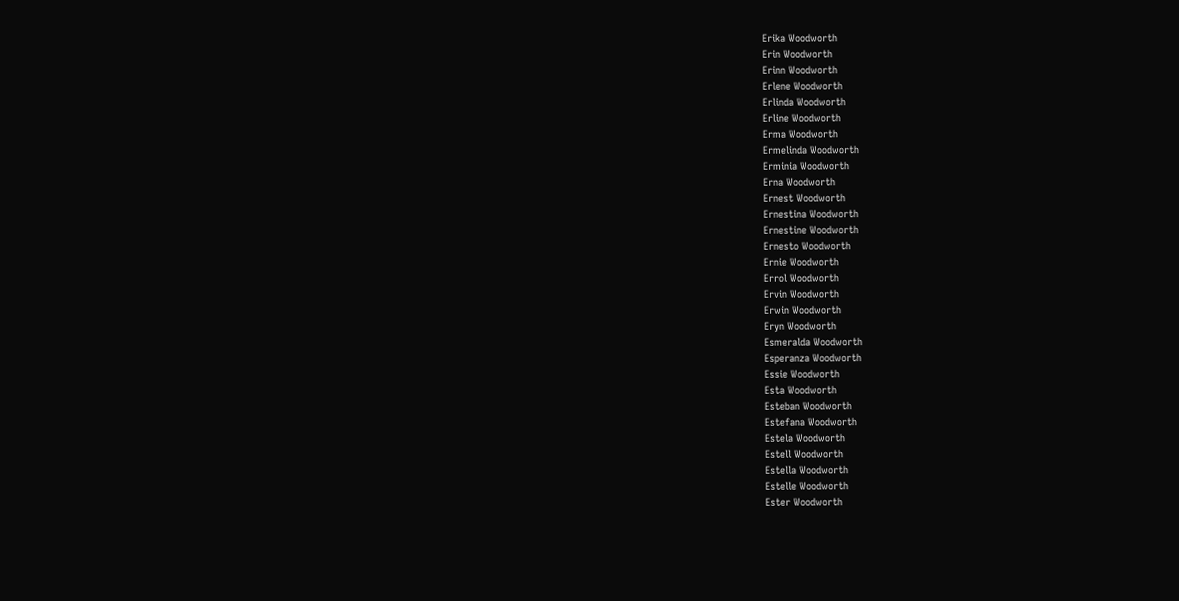Erika Woodworth
Erin Woodworth
Erinn Woodworth
Erlene Woodworth
Erlinda Woodworth
Erline Woodworth
Erma Woodworth
Ermelinda Woodworth
Erminia Woodworth
Erna Woodworth
Ernest Woodworth
Ernestina Woodworth
Ernestine Woodworth
Ernesto Woodworth
Ernie Woodworth
Errol Woodworth
Ervin Woodworth
Erwin Woodworth
Eryn Woodworth
Esmeralda Woodworth
Esperanza Woodworth
Essie Woodworth
Esta Woodworth
Esteban Woodworth
Estefana Woodworth
Estela Woodworth
Estell Woodworth
Estella Woodworth
Estelle Woodworth
Ester Woodworth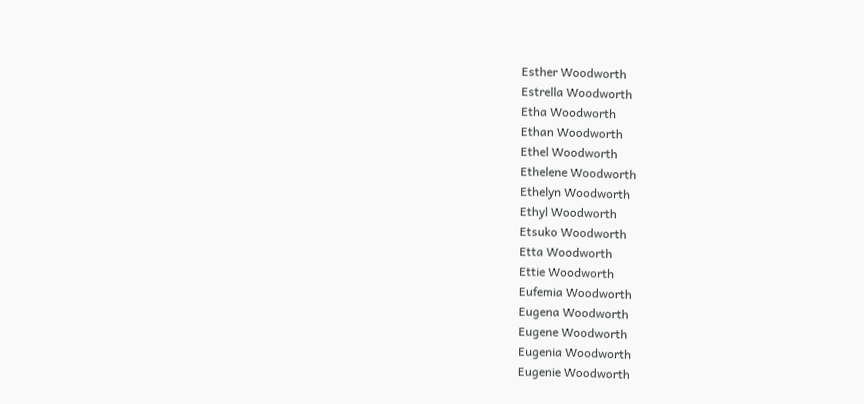Esther Woodworth
Estrella Woodworth
Etha Woodworth
Ethan Woodworth
Ethel Woodworth
Ethelene Woodworth
Ethelyn Woodworth
Ethyl Woodworth
Etsuko Woodworth
Etta Woodworth
Ettie Woodworth
Eufemia Woodworth
Eugena Woodworth
Eugene Woodworth
Eugenia Woodworth
Eugenie Woodworth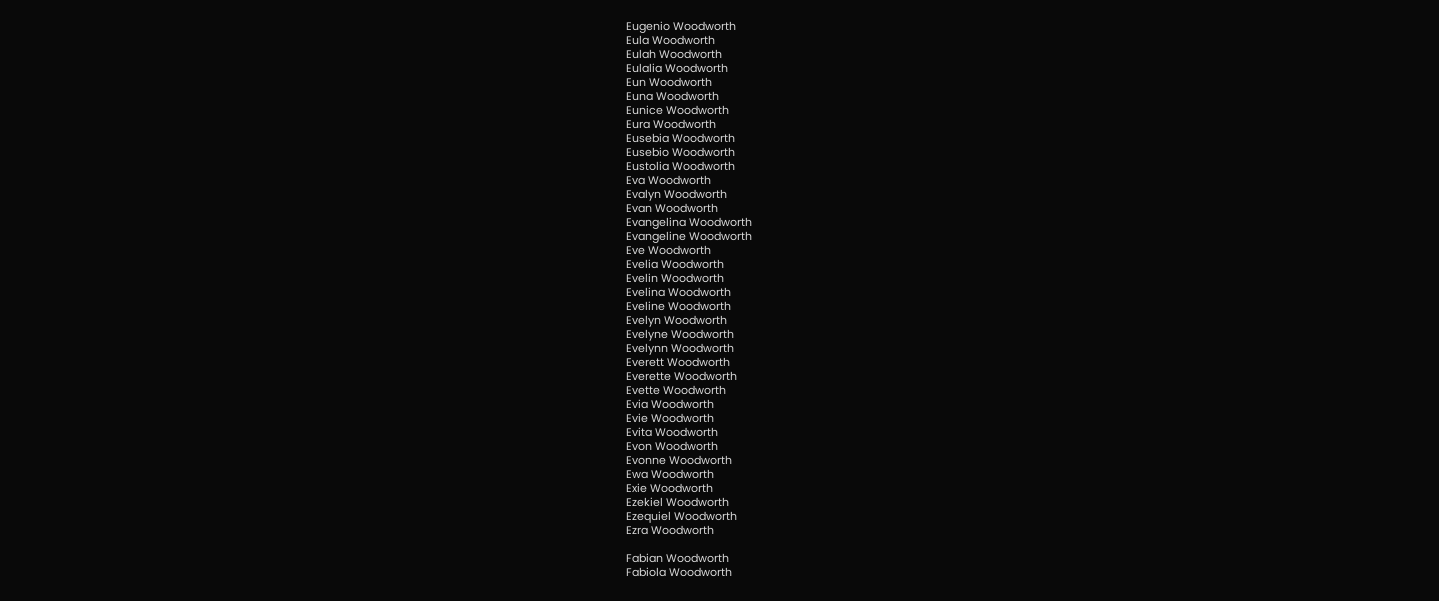Eugenio Woodworth
Eula Woodworth
Eulah Woodworth
Eulalia Woodworth
Eun Woodworth
Euna Woodworth
Eunice Woodworth
Eura Woodworth
Eusebia Woodworth
Eusebio Woodworth
Eustolia Woodworth
Eva Woodworth
Evalyn Woodworth
Evan Woodworth
Evangelina Woodworth
Evangeline Woodworth
Eve Woodworth
Evelia Woodworth
Evelin Woodworth
Evelina Woodworth
Eveline Woodworth
Evelyn Woodworth
Evelyne Woodworth
Evelynn Woodworth
Everett Woodworth
Everette Woodworth
Evette Woodworth
Evia Woodworth
Evie Woodworth
Evita Woodworth
Evon Woodworth
Evonne Woodworth
Ewa Woodworth
Exie Woodworth
Ezekiel Woodworth
Ezequiel Woodworth
Ezra Woodworth

Fabian Woodworth
Fabiola Woodworth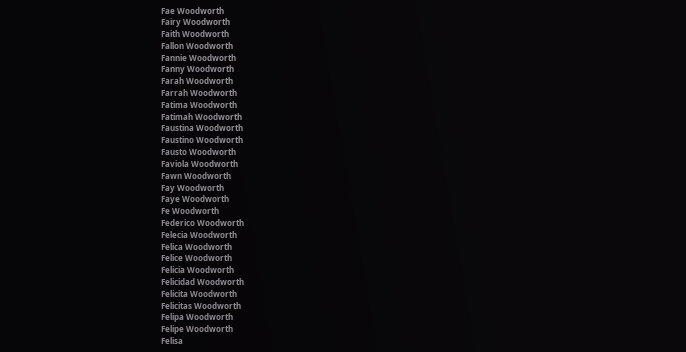Fae Woodworth
Fairy Woodworth
Faith Woodworth
Fallon Woodworth
Fannie Woodworth
Fanny Woodworth
Farah Woodworth
Farrah Woodworth
Fatima Woodworth
Fatimah Woodworth
Faustina Woodworth
Faustino Woodworth
Fausto Woodworth
Faviola Woodworth
Fawn Woodworth
Fay Woodworth
Faye Woodworth
Fe Woodworth
Federico Woodworth
Felecia Woodworth
Felica Woodworth
Felice Woodworth
Felicia Woodworth
Felicidad Woodworth
Felicita Woodworth
Felicitas Woodworth
Felipa Woodworth
Felipe Woodworth
Felisa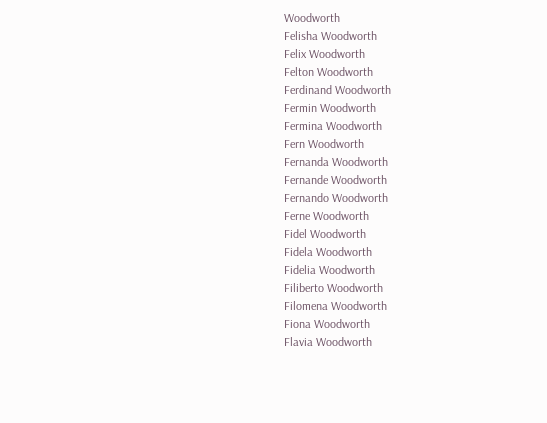Woodworth
Felisha Woodworth
Felix Woodworth
Felton Woodworth
Ferdinand Woodworth
Fermin Woodworth
Fermina Woodworth
Fern Woodworth
Fernanda Woodworth
Fernande Woodworth
Fernando Woodworth
Ferne Woodworth
Fidel Woodworth
Fidela Woodworth
Fidelia Woodworth
Filiberto Woodworth
Filomena Woodworth
Fiona Woodworth
Flavia Woodworth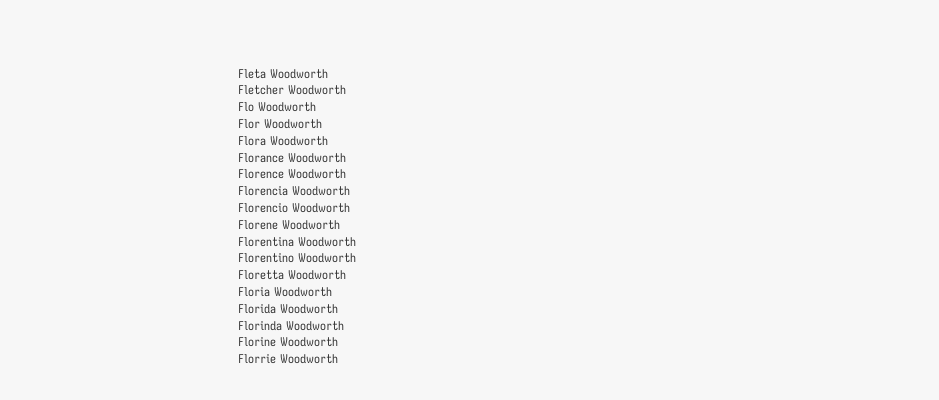Fleta Woodworth
Fletcher Woodworth
Flo Woodworth
Flor Woodworth
Flora Woodworth
Florance Woodworth
Florence Woodworth
Florencia Woodworth
Florencio Woodworth
Florene Woodworth
Florentina Woodworth
Florentino Woodworth
Floretta Woodworth
Floria Woodworth
Florida Woodworth
Florinda Woodworth
Florine Woodworth
Florrie Woodworth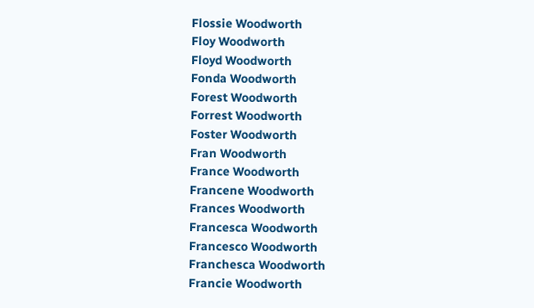Flossie Woodworth
Floy Woodworth
Floyd Woodworth
Fonda Woodworth
Forest Woodworth
Forrest Woodworth
Foster Woodworth
Fran Woodworth
France Woodworth
Francene Woodworth
Frances Woodworth
Francesca Woodworth
Francesco Woodworth
Franchesca Woodworth
Francie Woodworth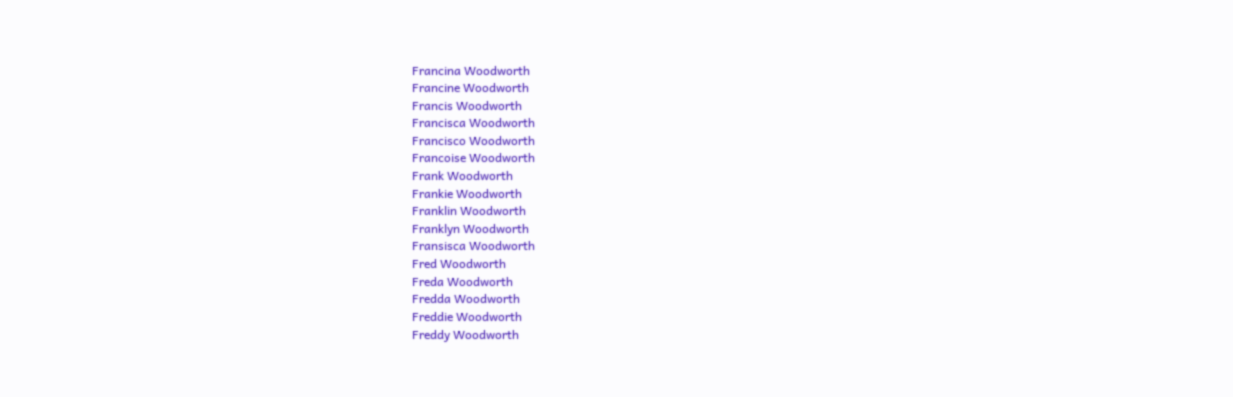Francina Woodworth
Francine Woodworth
Francis Woodworth
Francisca Woodworth
Francisco Woodworth
Francoise Woodworth
Frank Woodworth
Frankie Woodworth
Franklin Woodworth
Franklyn Woodworth
Fransisca Woodworth
Fred Woodworth
Freda Woodworth
Fredda Woodworth
Freddie Woodworth
Freddy Woodworth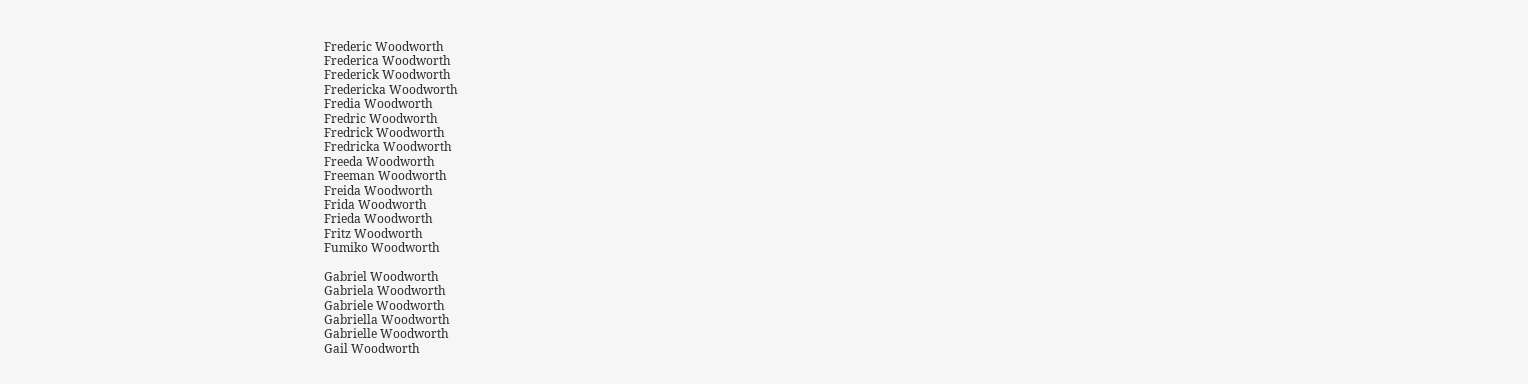Frederic Woodworth
Frederica Woodworth
Frederick Woodworth
Fredericka Woodworth
Fredia Woodworth
Fredric Woodworth
Fredrick Woodworth
Fredricka Woodworth
Freeda Woodworth
Freeman Woodworth
Freida Woodworth
Frida Woodworth
Frieda Woodworth
Fritz Woodworth
Fumiko Woodworth

Gabriel Woodworth
Gabriela Woodworth
Gabriele Woodworth
Gabriella Woodworth
Gabrielle Woodworth
Gail Woodworth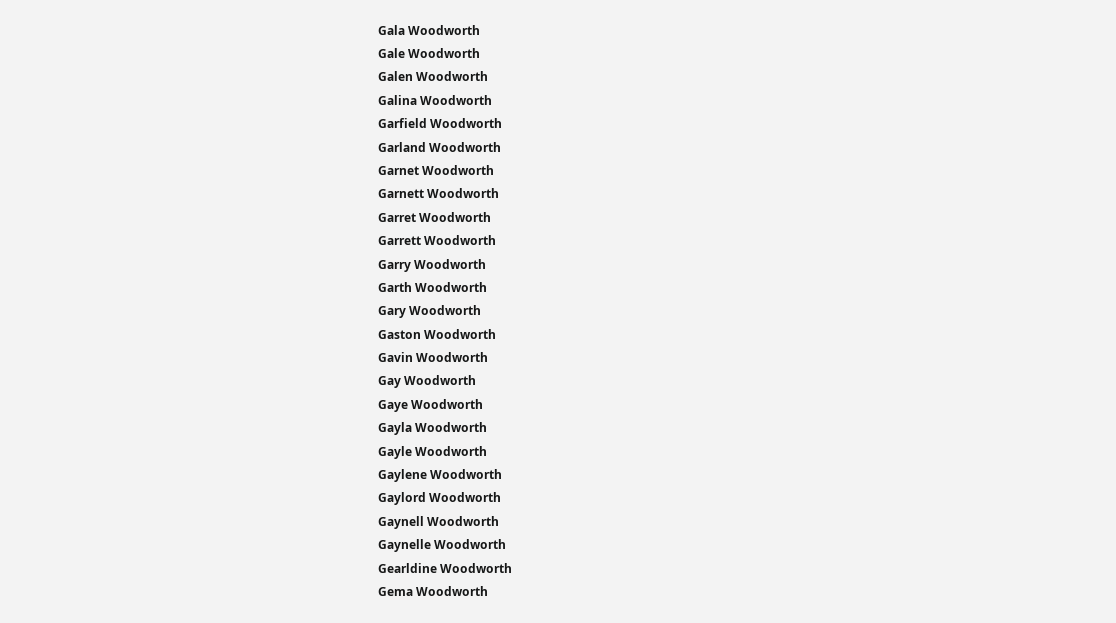Gala Woodworth
Gale Woodworth
Galen Woodworth
Galina Woodworth
Garfield Woodworth
Garland Woodworth
Garnet Woodworth
Garnett Woodworth
Garret Woodworth
Garrett Woodworth
Garry Woodworth
Garth Woodworth
Gary Woodworth
Gaston Woodworth
Gavin Woodworth
Gay Woodworth
Gaye Woodworth
Gayla Woodworth
Gayle Woodworth
Gaylene Woodworth
Gaylord Woodworth
Gaynell Woodworth
Gaynelle Woodworth
Gearldine Woodworth
Gema Woodworth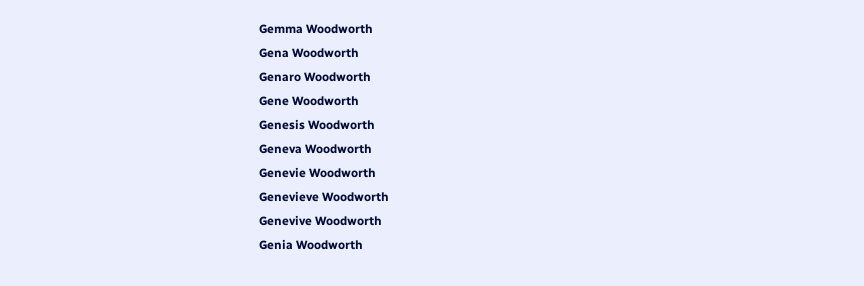Gemma Woodworth
Gena Woodworth
Genaro Woodworth
Gene Woodworth
Genesis Woodworth
Geneva Woodworth
Genevie Woodworth
Genevieve Woodworth
Genevive Woodworth
Genia Woodworth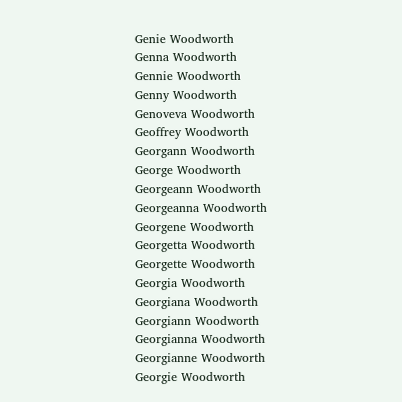Genie Woodworth
Genna Woodworth
Gennie Woodworth
Genny Woodworth
Genoveva Woodworth
Geoffrey Woodworth
Georgann Woodworth
George Woodworth
Georgeann Woodworth
Georgeanna Woodworth
Georgene Woodworth
Georgetta Woodworth
Georgette Woodworth
Georgia Woodworth
Georgiana Woodworth
Georgiann Woodworth
Georgianna Woodworth
Georgianne Woodworth
Georgie Woodworth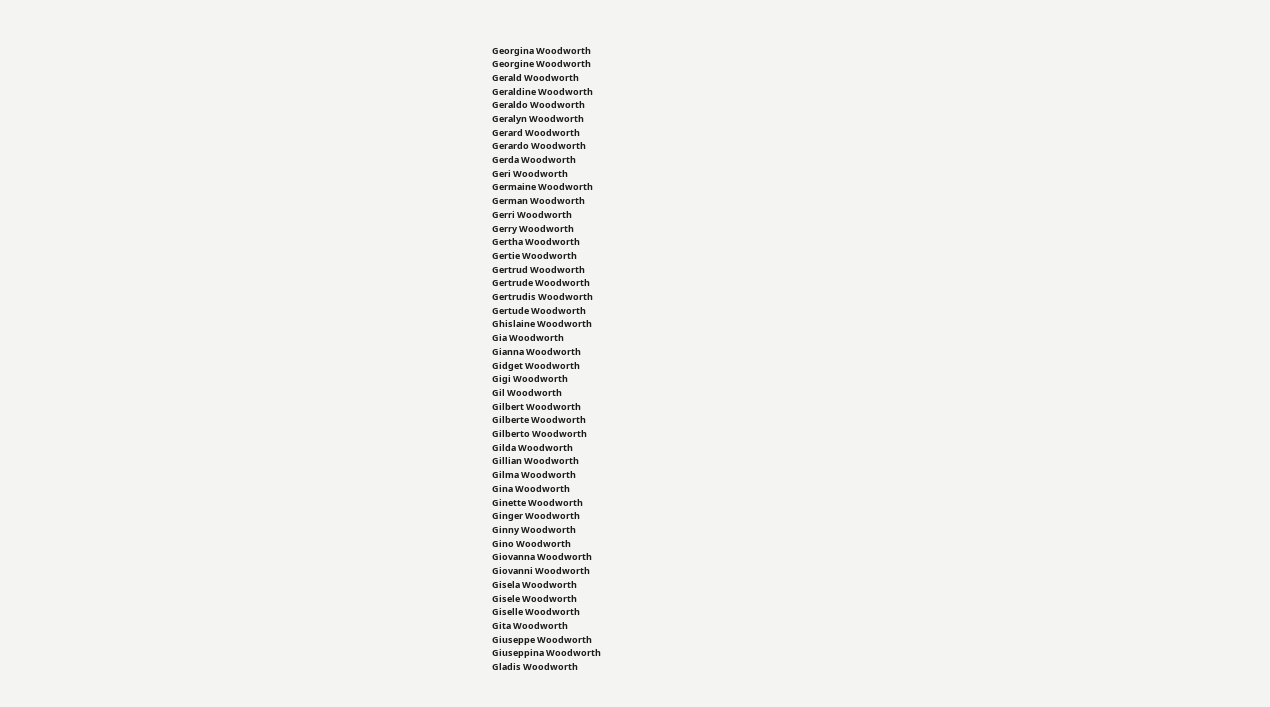Georgina Woodworth
Georgine Woodworth
Gerald Woodworth
Geraldine Woodworth
Geraldo Woodworth
Geralyn Woodworth
Gerard Woodworth
Gerardo Woodworth
Gerda Woodworth
Geri Woodworth
Germaine Woodworth
German Woodworth
Gerri Woodworth
Gerry Woodworth
Gertha Woodworth
Gertie Woodworth
Gertrud Woodworth
Gertrude Woodworth
Gertrudis Woodworth
Gertude Woodworth
Ghislaine Woodworth
Gia Woodworth
Gianna Woodworth
Gidget Woodworth
Gigi Woodworth
Gil Woodworth
Gilbert Woodworth
Gilberte Woodworth
Gilberto Woodworth
Gilda Woodworth
Gillian Woodworth
Gilma Woodworth
Gina Woodworth
Ginette Woodworth
Ginger Woodworth
Ginny Woodworth
Gino Woodworth
Giovanna Woodworth
Giovanni Woodworth
Gisela Woodworth
Gisele Woodworth
Giselle Woodworth
Gita Woodworth
Giuseppe Woodworth
Giuseppina Woodworth
Gladis Woodworth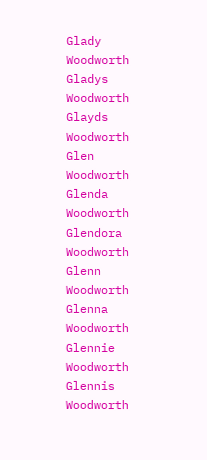Glady Woodworth
Gladys Woodworth
Glayds Woodworth
Glen Woodworth
Glenda Woodworth
Glendora Woodworth
Glenn Woodworth
Glenna Woodworth
Glennie Woodworth
Glennis Woodworth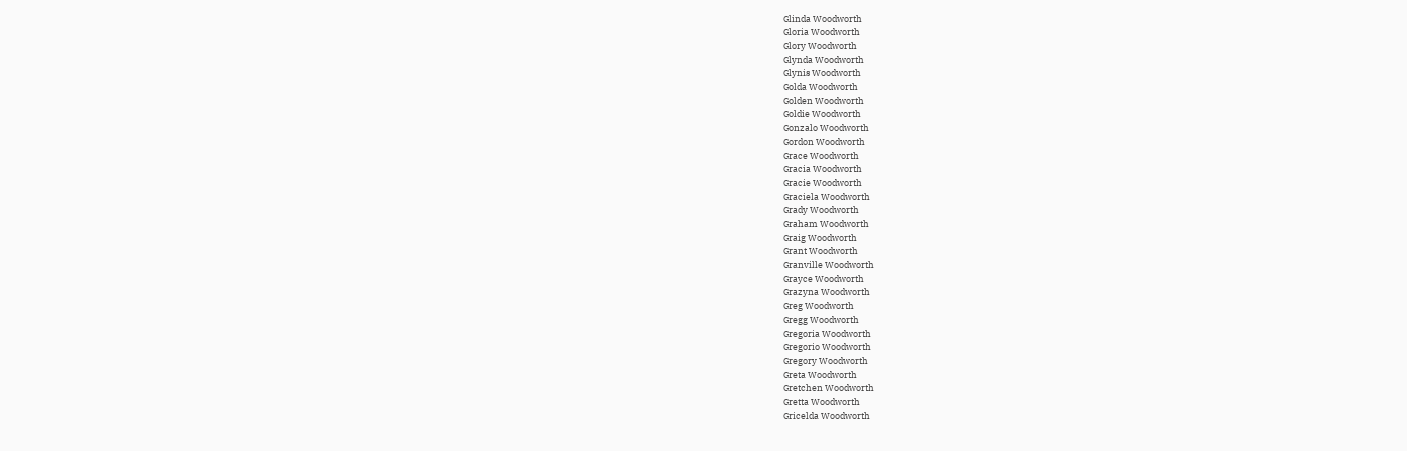Glinda Woodworth
Gloria Woodworth
Glory Woodworth
Glynda Woodworth
Glynis Woodworth
Golda Woodworth
Golden Woodworth
Goldie Woodworth
Gonzalo Woodworth
Gordon Woodworth
Grace Woodworth
Gracia Woodworth
Gracie Woodworth
Graciela Woodworth
Grady Woodworth
Graham Woodworth
Graig Woodworth
Grant Woodworth
Granville Woodworth
Grayce Woodworth
Grazyna Woodworth
Greg Woodworth
Gregg Woodworth
Gregoria Woodworth
Gregorio Woodworth
Gregory Woodworth
Greta Woodworth
Gretchen Woodworth
Gretta Woodworth
Gricelda Woodworth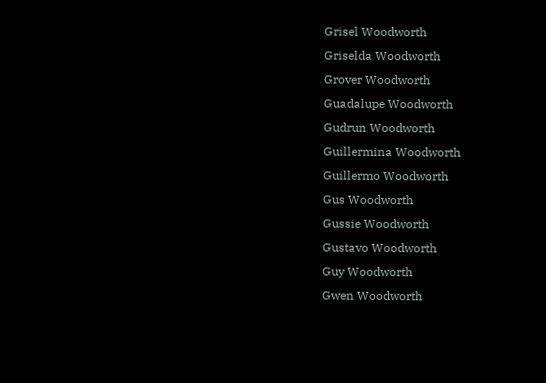Grisel Woodworth
Griselda Woodworth
Grover Woodworth
Guadalupe Woodworth
Gudrun Woodworth
Guillermina Woodworth
Guillermo Woodworth
Gus Woodworth
Gussie Woodworth
Gustavo Woodworth
Guy Woodworth
Gwen Woodworth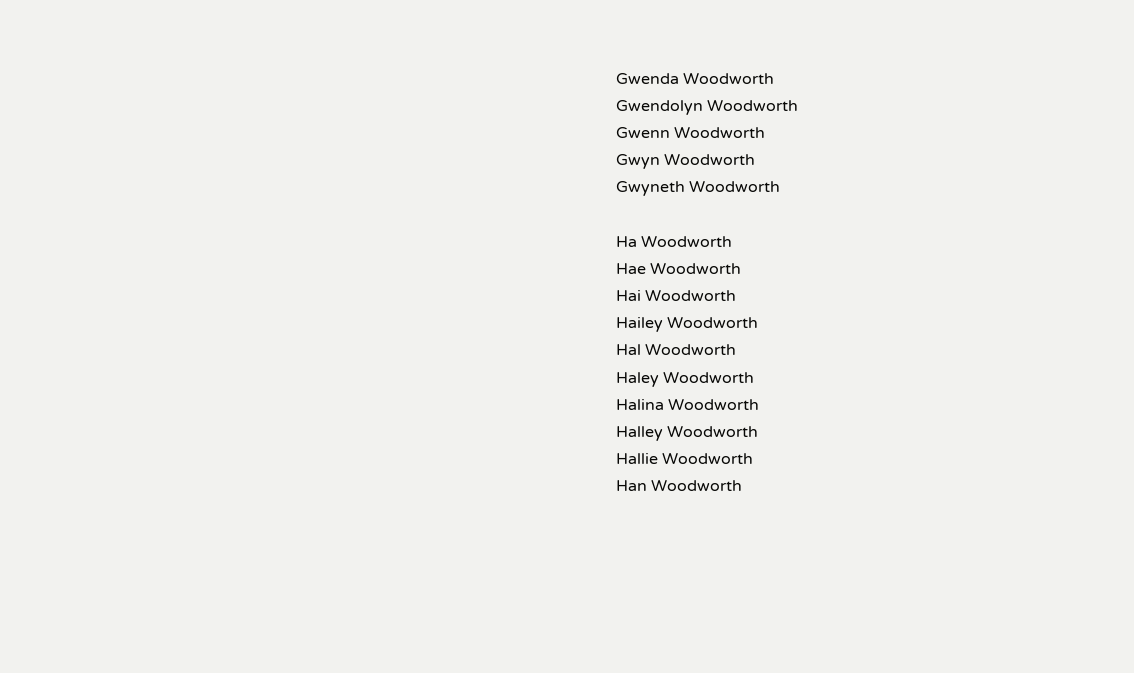Gwenda Woodworth
Gwendolyn Woodworth
Gwenn Woodworth
Gwyn Woodworth
Gwyneth Woodworth

Ha Woodworth
Hae Woodworth
Hai Woodworth
Hailey Woodworth
Hal Woodworth
Haley Woodworth
Halina Woodworth
Halley Woodworth
Hallie Woodworth
Han Woodworth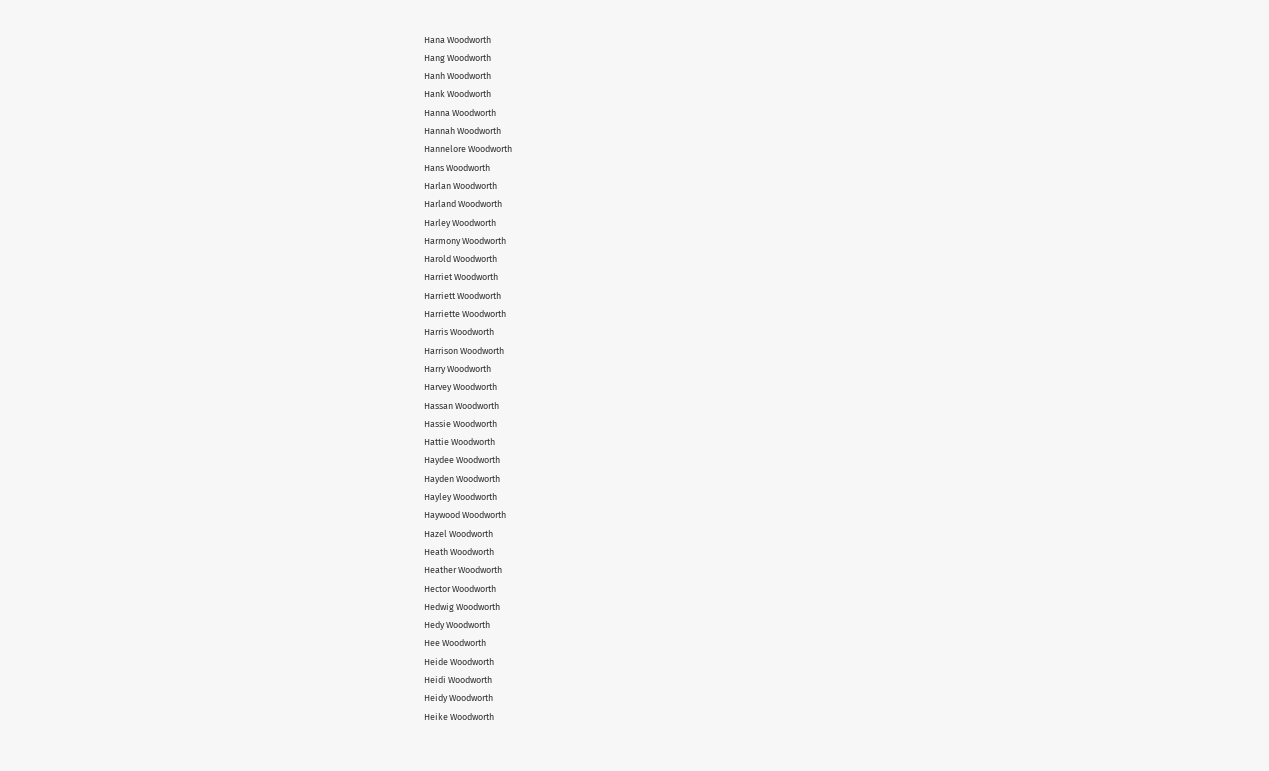Hana Woodworth
Hang Woodworth
Hanh Woodworth
Hank Woodworth
Hanna Woodworth
Hannah Woodworth
Hannelore Woodworth
Hans Woodworth
Harlan Woodworth
Harland Woodworth
Harley Woodworth
Harmony Woodworth
Harold Woodworth
Harriet Woodworth
Harriett Woodworth
Harriette Woodworth
Harris Woodworth
Harrison Woodworth
Harry Woodworth
Harvey Woodworth
Hassan Woodworth
Hassie Woodworth
Hattie Woodworth
Haydee Woodworth
Hayden Woodworth
Hayley Woodworth
Haywood Woodworth
Hazel Woodworth
Heath Woodworth
Heather Woodworth
Hector Woodworth
Hedwig Woodworth
Hedy Woodworth
Hee Woodworth
Heide Woodworth
Heidi Woodworth
Heidy Woodworth
Heike Woodworth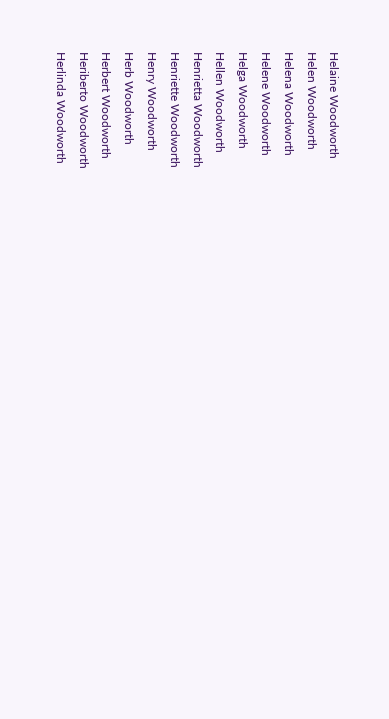Helaine Woodworth
Helen Woodworth
Helena Woodworth
Helene Woodworth
Helga Woodworth
Hellen Woodworth
Henrietta Woodworth
Henriette Woodworth
Henry Woodworth
Herb Woodworth
Herbert Woodworth
Heriberto Woodworth
Herlinda Woodworth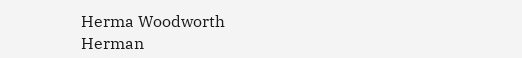Herma Woodworth
Herman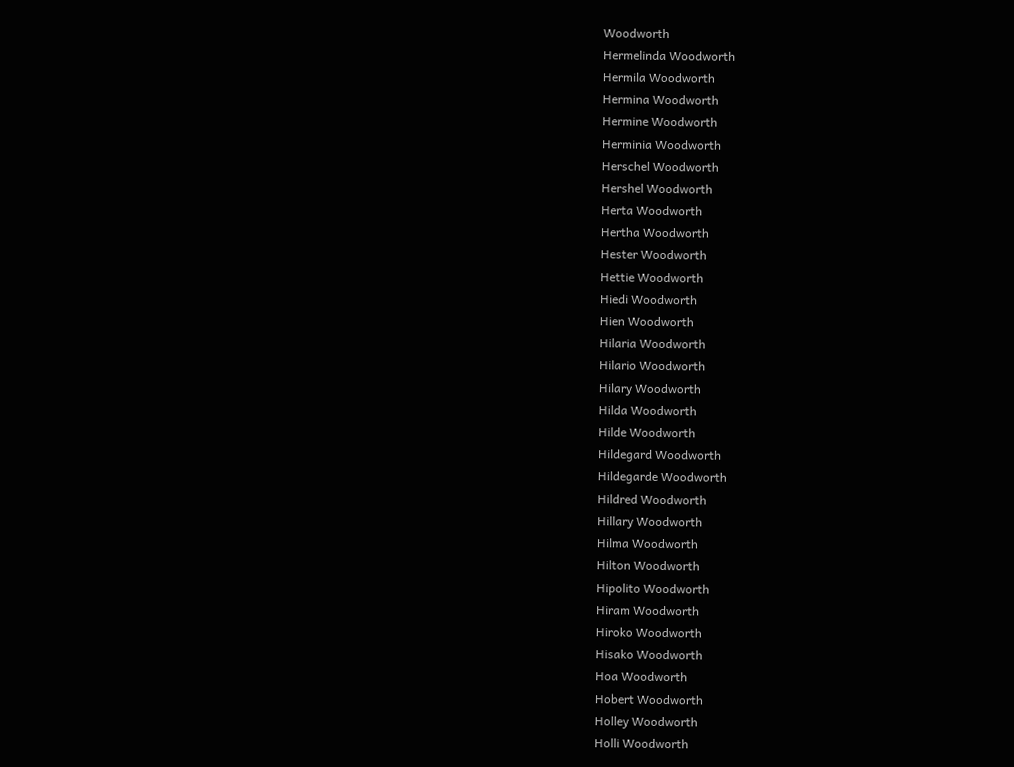Woodworth
Hermelinda Woodworth
Hermila Woodworth
Hermina Woodworth
Hermine Woodworth
Herminia Woodworth
Herschel Woodworth
Hershel Woodworth
Herta Woodworth
Hertha Woodworth
Hester Woodworth
Hettie Woodworth
Hiedi Woodworth
Hien Woodworth
Hilaria Woodworth
Hilario Woodworth
Hilary Woodworth
Hilda Woodworth
Hilde Woodworth
Hildegard Woodworth
Hildegarde Woodworth
Hildred Woodworth
Hillary Woodworth
Hilma Woodworth
Hilton Woodworth
Hipolito Woodworth
Hiram Woodworth
Hiroko Woodworth
Hisako Woodworth
Hoa Woodworth
Hobert Woodworth
Holley Woodworth
Holli Woodworth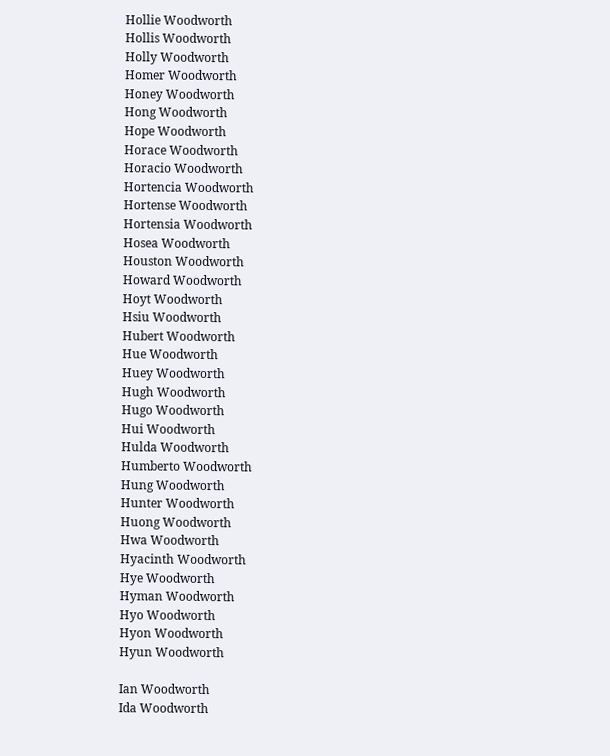Hollie Woodworth
Hollis Woodworth
Holly Woodworth
Homer Woodworth
Honey Woodworth
Hong Woodworth
Hope Woodworth
Horace Woodworth
Horacio Woodworth
Hortencia Woodworth
Hortense Woodworth
Hortensia Woodworth
Hosea Woodworth
Houston Woodworth
Howard Woodworth
Hoyt Woodworth
Hsiu Woodworth
Hubert Woodworth
Hue Woodworth
Huey Woodworth
Hugh Woodworth
Hugo Woodworth
Hui Woodworth
Hulda Woodworth
Humberto Woodworth
Hung Woodworth
Hunter Woodworth
Huong Woodworth
Hwa Woodworth
Hyacinth Woodworth
Hye Woodworth
Hyman Woodworth
Hyo Woodworth
Hyon Woodworth
Hyun Woodworth

Ian Woodworth
Ida Woodworth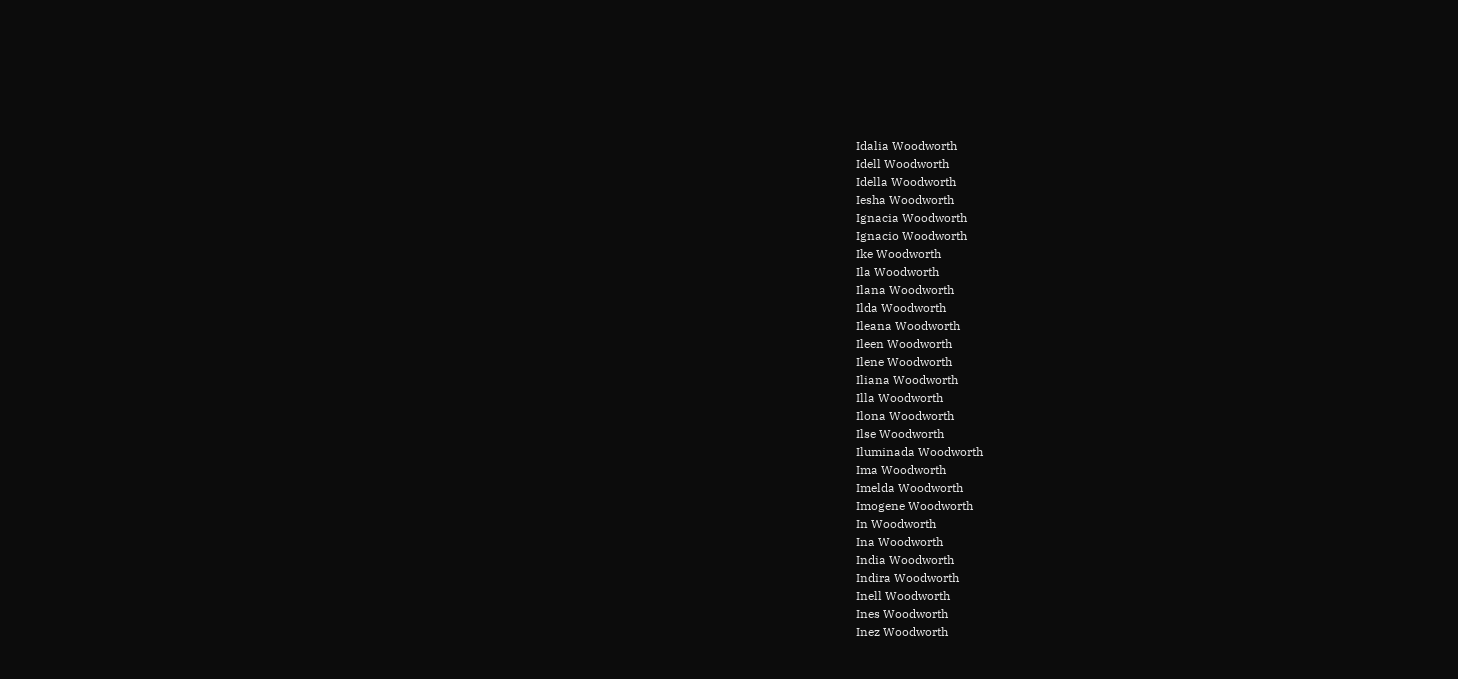Idalia Woodworth
Idell Woodworth
Idella Woodworth
Iesha Woodworth
Ignacia Woodworth
Ignacio Woodworth
Ike Woodworth
Ila Woodworth
Ilana Woodworth
Ilda Woodworth
Ileana Woodworth
Ileen Woodworth
Ilene Woodworth
Iliana Woodworth
Illa Woodworth
Ilona Woodworth
Ilse Woodworth
Iluminada Woodworth
Ima Woodworth
Imelda Woodworth
Imogene Woodworth
In Woodworth
Ina Woodworth
India Woodworth
Indira Woodworth
Inell Woodworth
Ines Woodworth
Inez Woodworth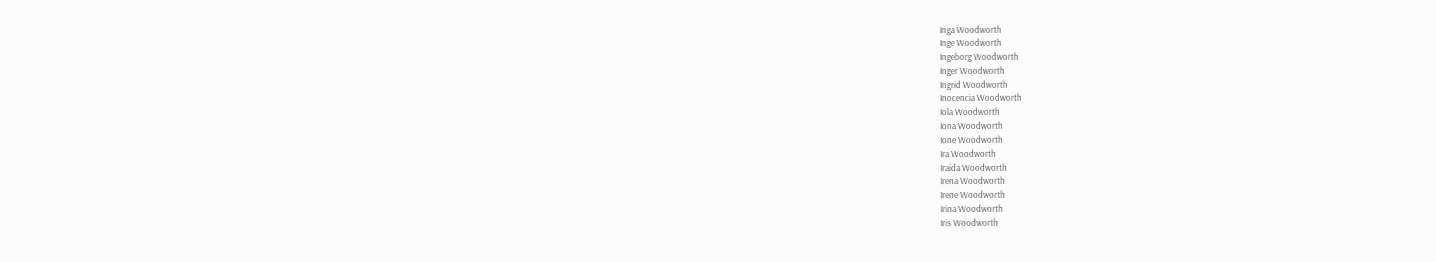Inga Woodworth
Inge Woodworth
Ingeborg Woodworth
Inger Woodworth
Ingrid Woodworth
Inocencia Woodworth
Iola Woodworth
Iona Woodworth
Ione Woodworth
Ira Woodworth
Iraida Woodworth
Irena Woodworth
Irene Woodworth
Irina Woodworth
Iris Woodworth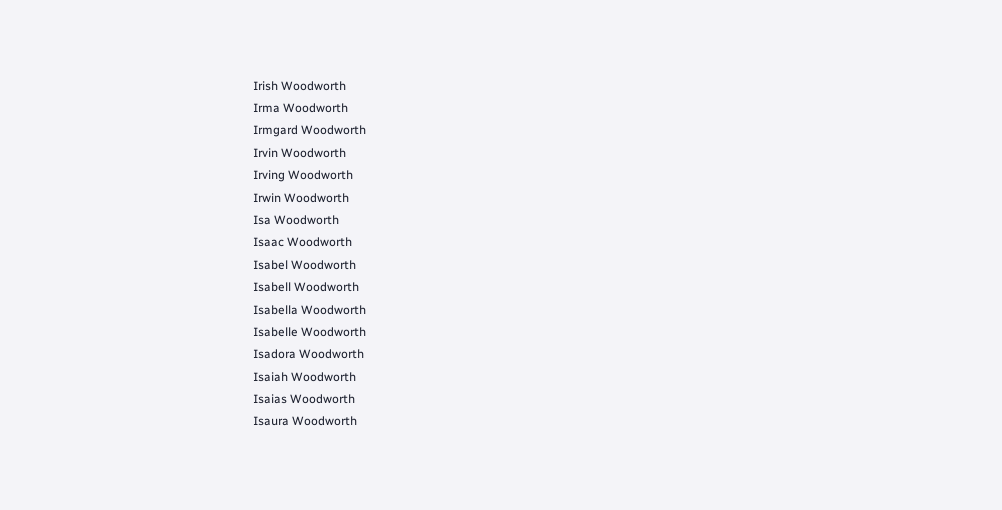Irish Woodworth
Irma Woodworth
Irmgard Woodworth
Irvin Woodworth
Irving Woodworth
Irwin Woodworth
Isa Woodworth
Isaac Woodworth
Isabel Woodworth
Isabell Woodworth
Isabella Woodworth
Isabelle Woodworth
Isadora Woodworth
Isaiah Woodworth
Isaias Woodworth
Isaura Woodworth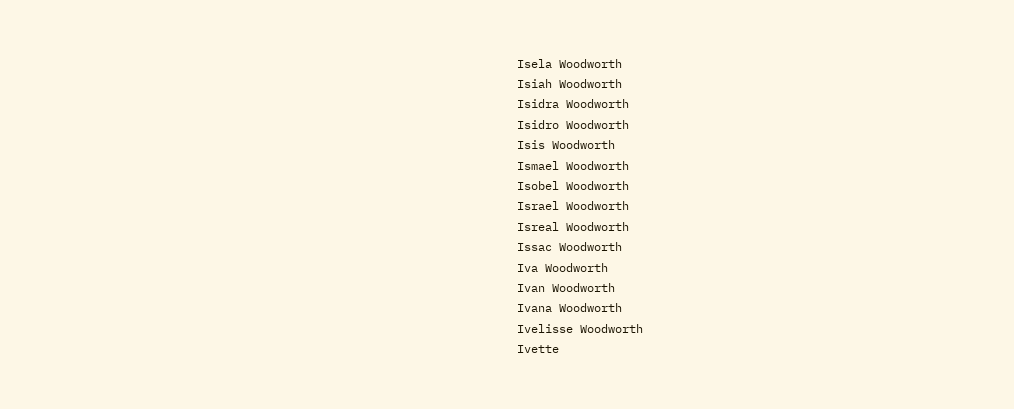Isela Woodworth
Isiah Woodworth
Isidra Woodworth
Isidro Woodworth
Isis Woodworth
Ismael Woodworth
Isobel Woodworth
Israel Woodworth
Isreal Woodworth
Issac Woodworth
Iva Woodworth
Ivan Woodworth
Ivana Woodworth
Ivelisse Woodworth
Ivette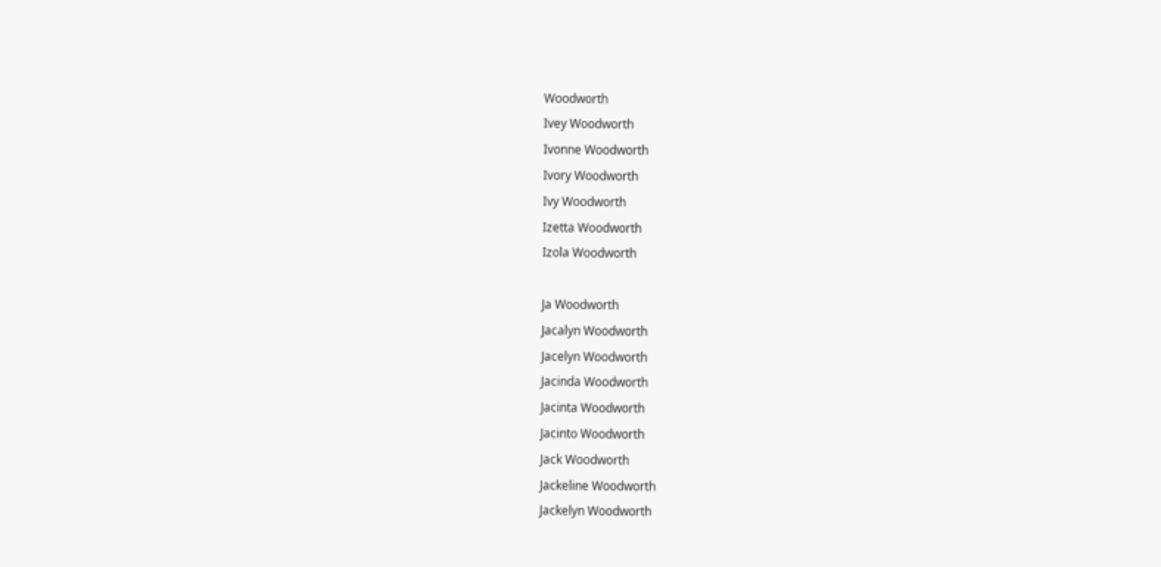Woodworth
Ivey Woodworth
Ivonne Woodworth
Ivory Woodworth
Ivy Woodworth
Izetta Woodworth
Izola Woodworth

Ja Woodworth
Jacalyn Woodworth
Jacelyn Woodworth
Jacinda Woodworth
Jacinta Woodworth
Jacinto Woodworth
Jack Woodworth
Jackeline Woodworth
Jackelyn Woodworth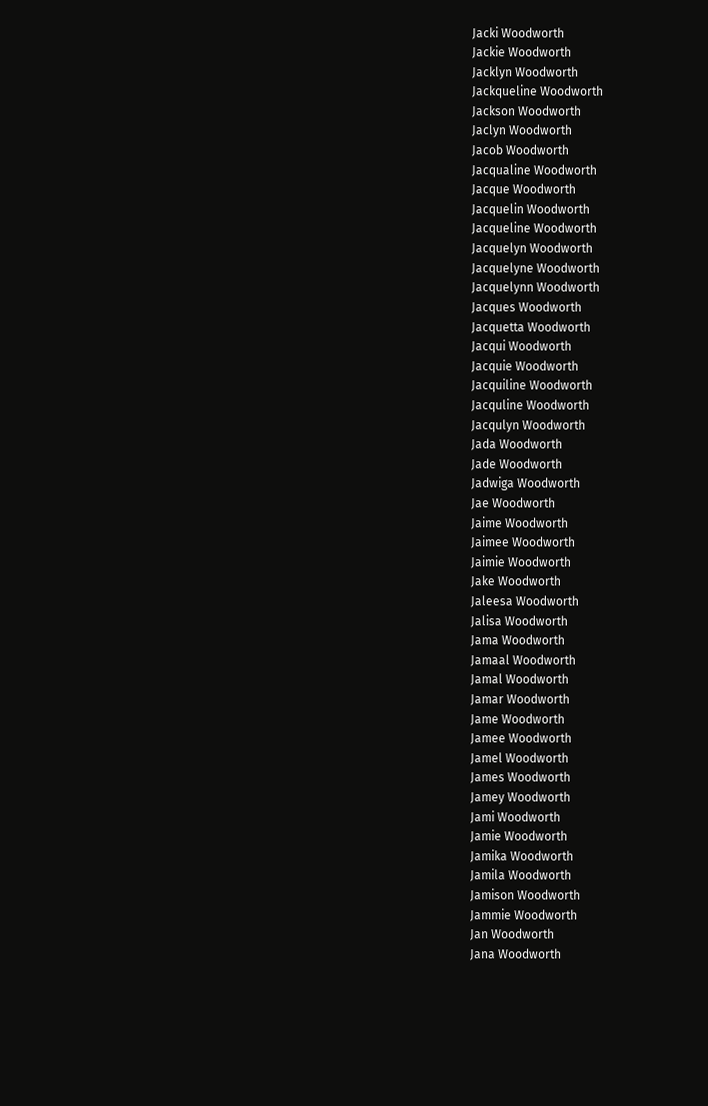Jacki Woodworth
Jackie Woodworth
Jacklyn Woodworth
Jackqueline Woodworth
Jackson Woodworth
Jaclyn Woodworth
Jacob Woodworth
Jacqualine Woodworth
Jacque Woodworth
Jacquelin Woodworth
Jacqueline Woodworth
Jacquelyn Woodworth
Jacquelyne Woodworth
Jacquelynn Woodworth
Jacques Woodworth
Jacquetta Woodworth
Jacqui Woodworth
Jacquie Woodworth
Jacquiline Woodworth
Jacquline Woodworth
Jacqulyn Woodworth
Jada Woodworth
Jade Woodworth
Jadwiga Woodworth
Jae Woodworth
Jaime Woodworth
Jaimee Woodworth
Jaimie Woodworth
Jake Woodworth
Jaleesa Woodworth
Jalisa Woodworth
Jama Woodworth
Jamaal Woodworth
Jamal Woodworth
Jamar Woodworth
Jame Woodworth
Jamee Woodworth
Jamel Woodworth
James Woodworth
Jamey Woodworth
Jami Woodworth
Jamie Woodworth
Jamika Woodworth
Jamila Woodworth
Jamison Woodworth
Jammie Woodworth
Jan Woodworth
Jana Woodworth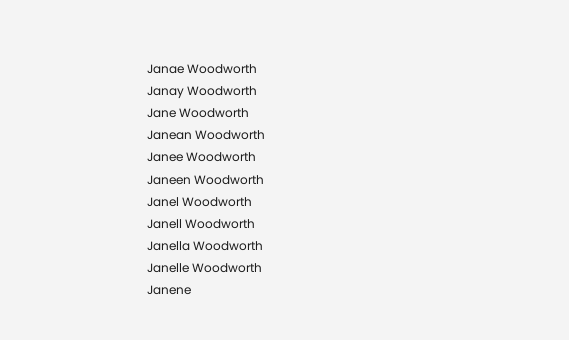Janae Woodworth
Janay Woodworth
Jane Woodworth
Janean Woodworth
Janee Woodworth
Janeen Woodworth
Janel Woodworth
Janell Woodworth
Janella Woodworth
Janelle Woodworth
Janene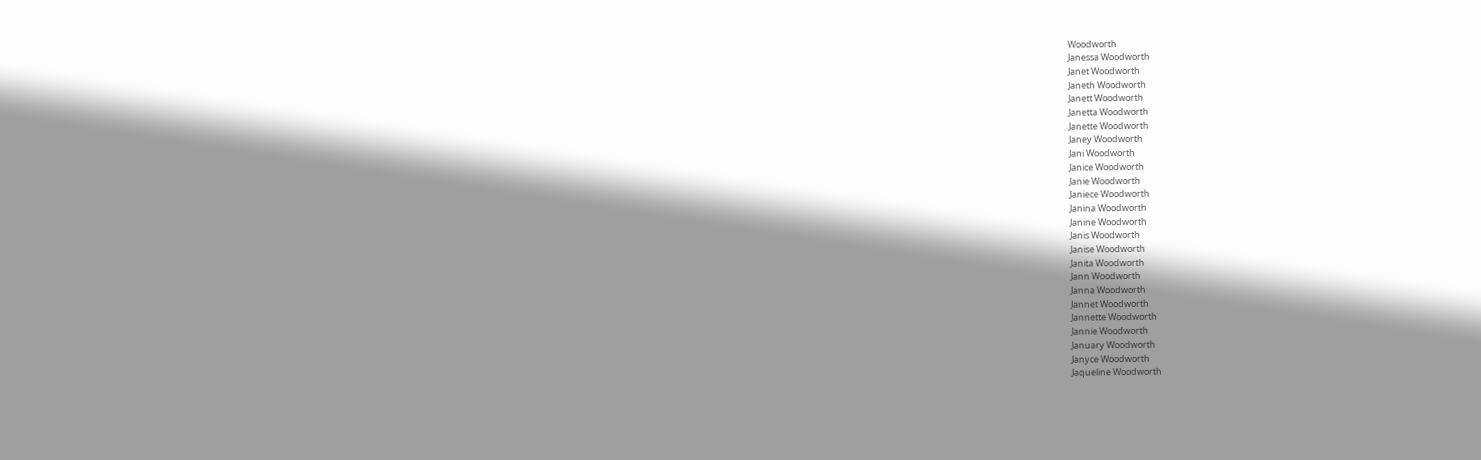Woodworth
Janessa Woodworth
Janet Woodworth
Janeth Woodworth
Janett Woodworth
Janetta Woodworth
Janette Woodworth
Janey Woodworth
Jani Woodworth
Janice Woodworth
Janie Woodworth
Janiece Woodworth
Janina Woodworth
Janine Woodworth
Janis Woodworth
Janise Woodworth
Janita Woodworth
Jann Woodworth
Janna Woodworth
Jannet Woodworth
Jannette Woodworth
Jannie Woodworth
January Woodworth
Janyce Woodworth
Jaqueline Woodworth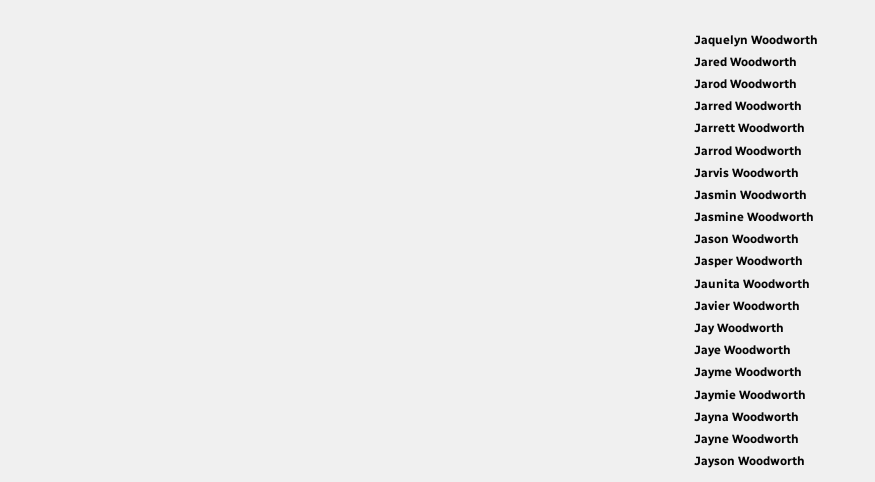Jaquelyn Woodworth
Jared Woodworth
Jarod Woodworth
Jarred Woodworth
Jarrett Woodworth
Jarrod Woodworth
Jarvis Woodworth
Jasmin Woodworth
Jasmine Woodworth
Jason Woodworth
Jasper Woodworth
Jaunita Woodworth
Javier Woodworth
Jay Woodworth
Jaye Woodworth
Jayme Woodworth
Jaymie Woodworth
Jayna Woodworth
Jayne Woodworth
Jayson Woodworth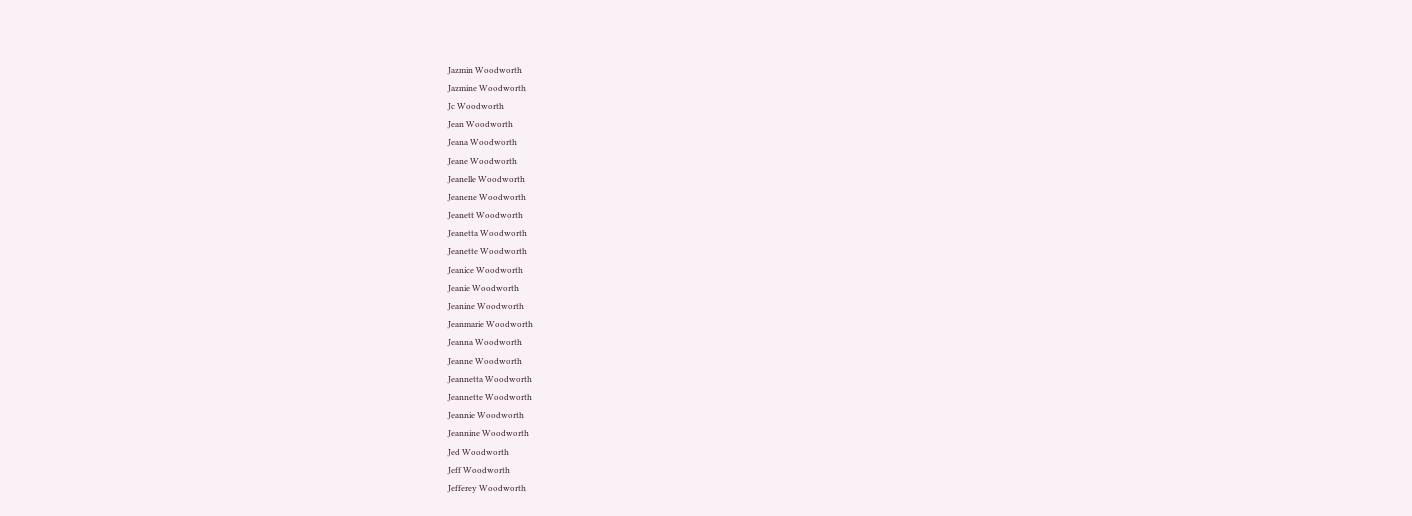Jazmin Woodworth
Jazmine Woodworth
Jc Woodworth
Jean Woodworth
Jeana Woodworth
Jeane Woodworth
Jeanelle Woodworth
Jeanene Woodworth
Jeanett Woodworth
Jeanetta Woodworth
Jeanette Woodworth
Jeanice Woodworth
Jeanie Woodworth
Jeanine Woodworth
Jeanmarie Woodworth
Jeanna Woodworth
Jeanne Woodworth
Jeannetta Woodworth
Jeannette Woodworth
Jeannie Woodworth
Jeannine Woodworth
Jed Woodworth
Jeff Woodworth
Jefferey Woodworth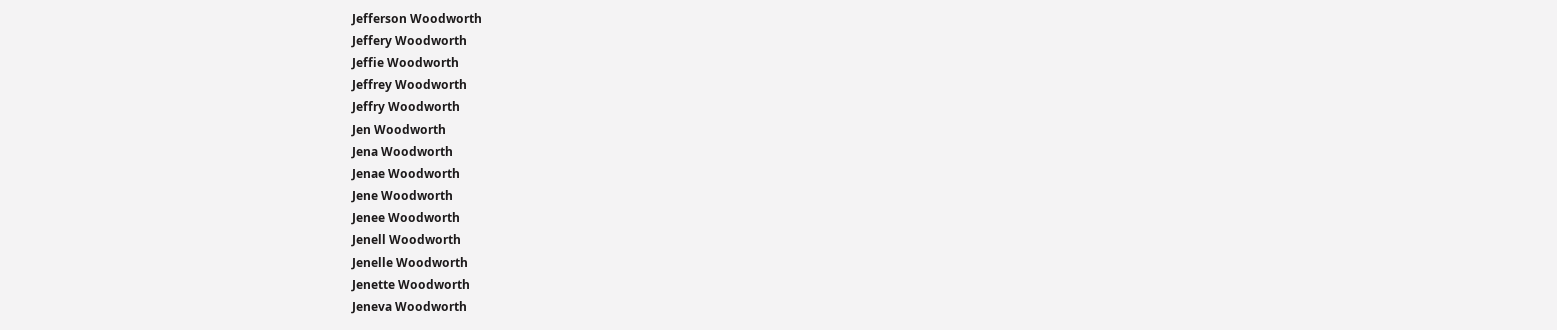Jefferson Woodworth
Jeffery Woodworth
Jeffie Woodworth
Jeffrey Woodworth
Jeffry Woodworth
Jen Woodworth
Jena Woodworth
Jenae Woodworth
Jene Woodworth
Jenee Woodworth
Jenell Woodworth
Jenelle Woodworth
Jenette Woodworth
Jeneva Woodworth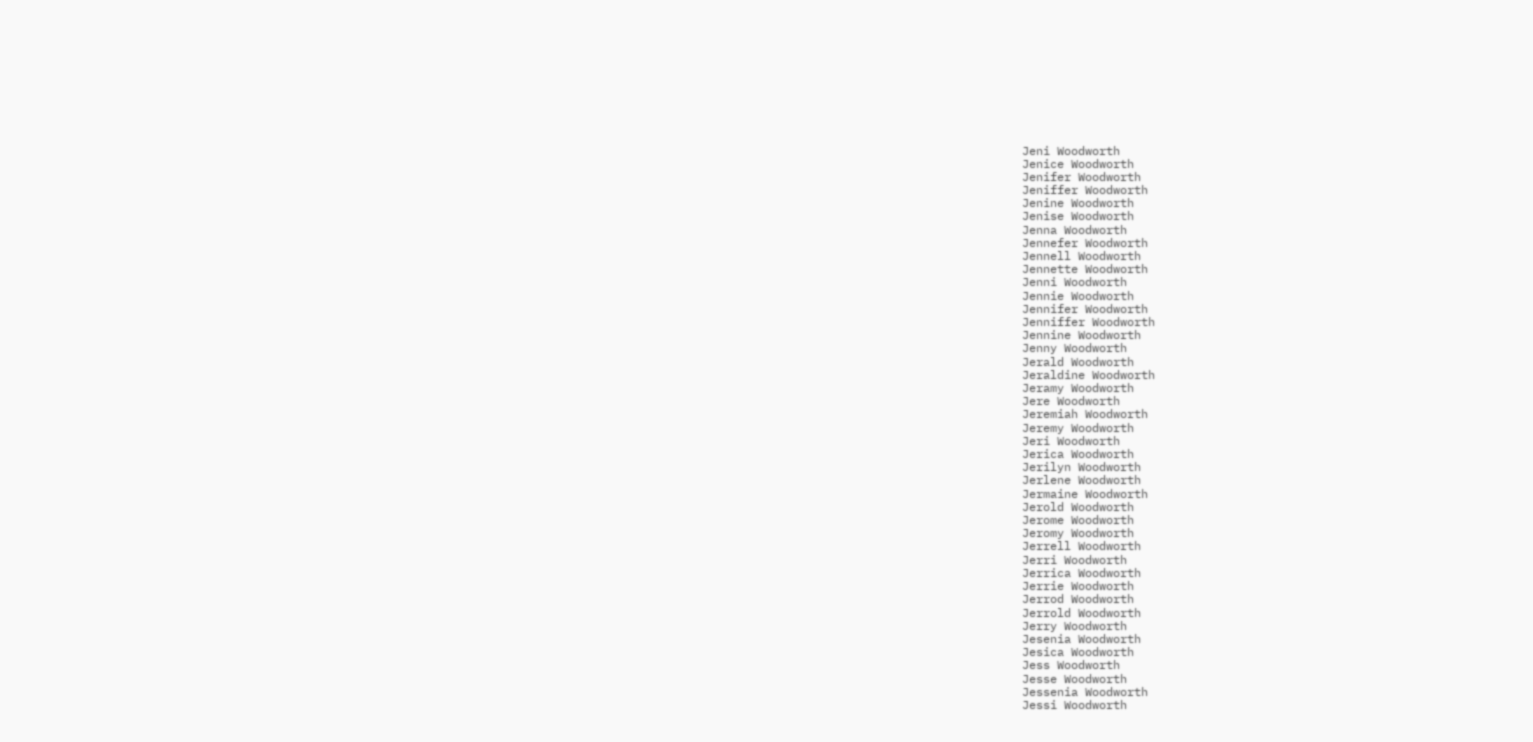Jeni Woodworth
Jenice Woodworth
Jenifer Woodworth
Jeniffer Woodworth
Jenine Woodworth
Jenise Woodworth
Jenna Woodworth
Jennefer Woodworth
Jennell Woodworth
Jennette Woodworth
Jenni Woodworth
Jennie Woodworth
Jennifer Woodworth
Jenniffer Woodworth
Jennine Woodworth
Jenny Woodworth
Jerald Woodworth
Jeraldine Woodworth
Jeramy Woodworth
Jere Woodworth
Jeremiah Woodworth
Jeremy Woodworth
Jeri Woodworth
Jerica Woodworth
Jerilyn Woodworth
Jerlene Woodworth
Jermaine Woodworth
Jerold Woodworth
Jerome Woodworth
Jeromy Woodworth
Jerrell Woodworth
Jerri Woodworth
Jerrica Woodworth
Jerrie Woodworth
Jerrod Woodworth
Jerrold Woodworth
Jerry Woodworth
Jesenia Woodworth
Jesica Woodworth
Jess Woodworth
Jesse Woodworth
Jessenia Woodworth
Jessi Woodworth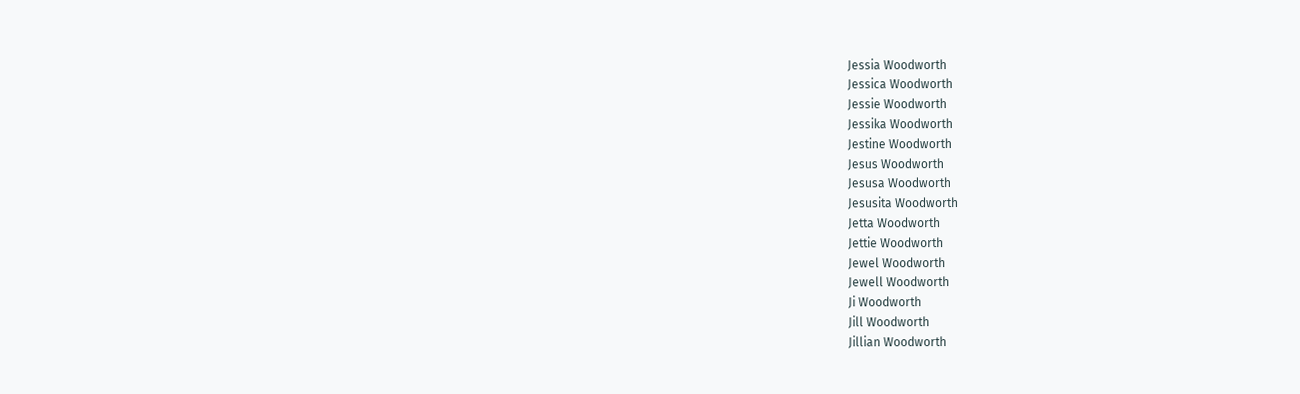Jessia Woodworth
Jessica Woodworth
Jessie Woodworth
Jessika Woodworth
Jestine Woodworth
Jesus Woodworth
Jesusa Woodworth
Jesusita Woodworth
Jetta Woodworth
Jettie Woodworth
Jewel Woodworth
Jewell Woodworth
Ji Woodworth
Jill Woodworth
Jillian Woodworth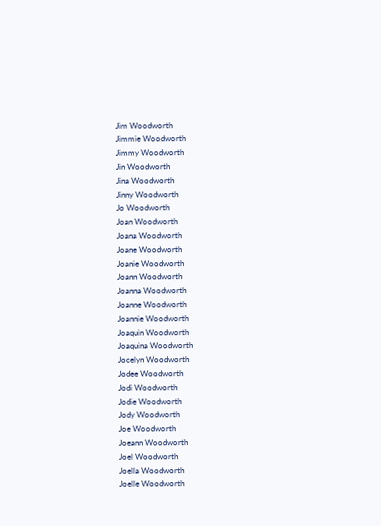Jim Woodworth
Jimmie Woodworth
Jimmy Woodworth
Jin Woodworth
Jina Woodworth
Jinny Woodworth
Jo Woodworth
Joan Woodworth
Joana Woodworth
Joane Woodworth
Joanie Woodworth
Joann Woodworth
Joanna Woodworth
Joanne Woodworth
Joannie Woodworth
Joaquin Woodworth
Joaquina Woodworth
Jocelyn Woodworth
Jodee Woodworth
Jodi Woodworth
Jodie Woodworth
Jody Woodworth
Joe Woodworth
Joeann Woodworth
Joel Woodworth
Joella Woodworth
Joelle Woodworth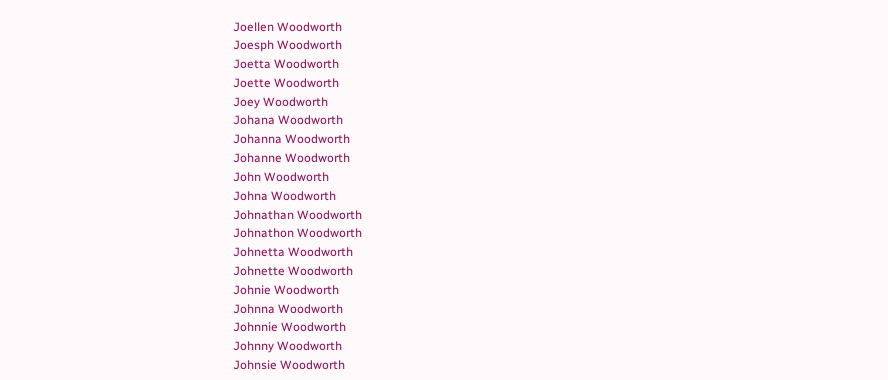Joellen Woodworth
Joesph Woodworth
Joetta Woodworth
Joette Woodworth
Joey Woodworth
Johana Woodworth
Johanna Woodworth
Johanne Woodworth
John Woodworth
Johna Woodworth
Johnathan Woodworth
Johnathon Woodworth
Johnetta Woodworth
Johnette Woodworth
Johnie Woodworth
Johnna Woodworth
Johnnie Woodworth
Johnny Woodworth
Johnsie Woodworth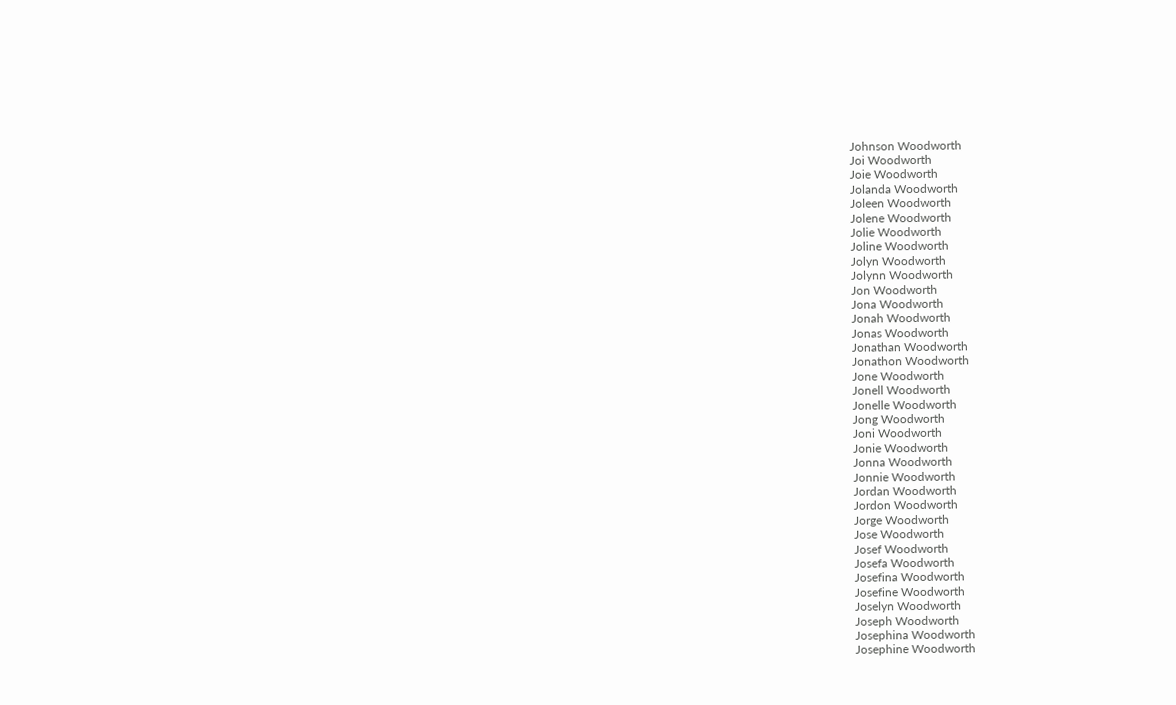Johnson Woodworth
Joi Woodworth
Joie Woodworth
Jolanda Woodworth
Joleen Woodworth
Jolene Woodworth
Jolie Woodworth
Joline Woodworth
Jolyn Woodworth
Jolynn Woodworth
Jon Woodworth
Jona Woodworth
Jonah Woodworth
Jonas Woodworth
Jonathan Woodworth
Jonathon Woodworth
Jone Woodworth
Jonell Woodworth
Jonelle Woodworth
Jong Woodworth
Joni Woodworth
Jonie Woodworth
Jonna Woodworth
Jonnie Woodworth
Jordan Woodworth
Jordon Woodworth
Jorge Woodworth
Jose Woodworth
Josef Woodworth
Josefa Woodworth
Josefina Woodworth
Josefine Woodworth
Joselyn Woodworth
Joseph Woodworth
Josephina Woodworth
Josephine Woodworth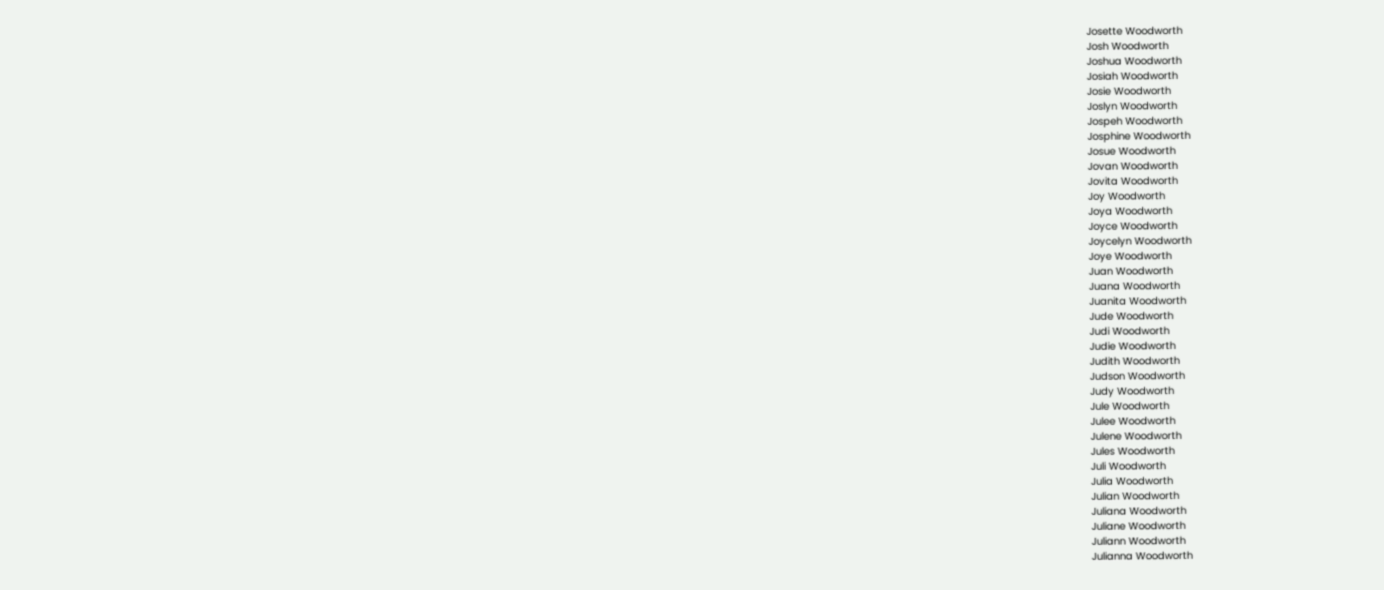Josette Woodworth
Josh Woodworth
Joshua Woodworth
Josiah Woodworth
Josie Woodworth
Joslyn Woodworth
Jospeh Woodworth
Josphine Woodworth
Josue Woodworth
Jovan Woodworth
Jovita Woodworth
Joy Woodworth
Joya Woodworth
Joyce Woodworth
Joycelyn Woodworth
Joye Woodworth
Juan Woodworth
Juana Woodworth
Juanita Woodworth
Jude Woodworth
Judi Woodworth
Judie Woodworth
Judith Woodworth
Judson Woodworth
Judy Woodworth
Jule Woodworth
Julee Woodworth
Julene Woodworth
Jules Woodworth
Juli Woodworth
Julia Woodworth
Julian Woodworth
Juliana Woodworth
Juliane Woodworth
Juliann Woodworth
Julianna Woodworth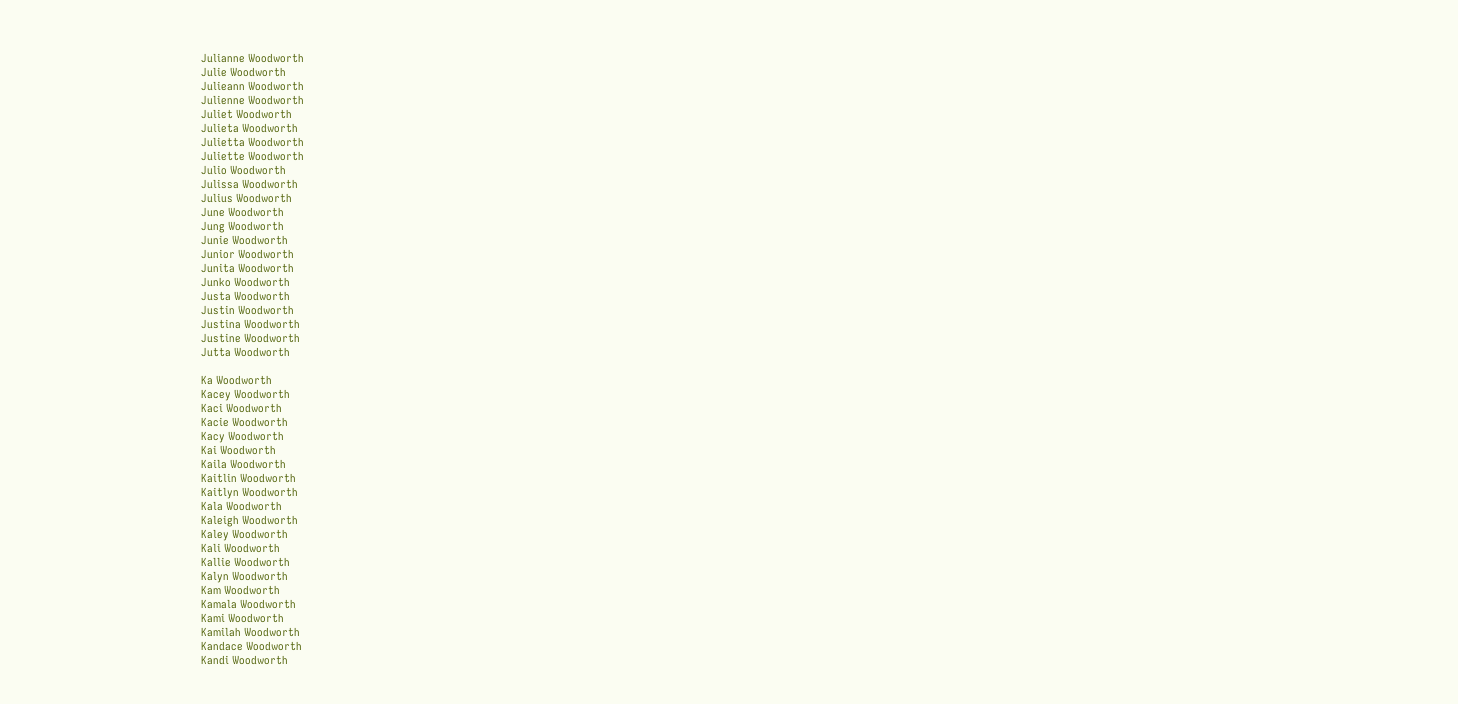Julianne Woodworth
Julie Woodworth
Julieann Woodworth
Julienne Woodworth
Juliet Woodworth
Julieta Woodworth
Julietta Woodworth
Juliette Woodworth
Julio Woodworth
Julissa Woodworth
Julius Woodworth
June Woodworth
Jung Woodworth
Junie Woodworth
Junior Woodworth
Junita Woodworth
Junko Woodworth
Justa Woodworth
Justin Woodworth
Justina Woodworth
Justine Woodworth
Jutta Woodworth

Ka Woodworth
Kacey Woodworth
Kaci Woodworth
Kacie Woodworth
Kacy Woodworth
Kai Woodworth
Kaila Woodworth
Kaitlin Woodworth
Kaitlyn Woodworth
Kala Woodworth
Kaleigh Woodworth
Kaley Woodworth
Kali Woodworth
Kallie Woodworth
Kalyn Woodworth
Kam Woodworth
Kamala Woodworth
Kami Woodworth
Kamilah Woodworth
Kandace Woodworth
Kandi Woodworth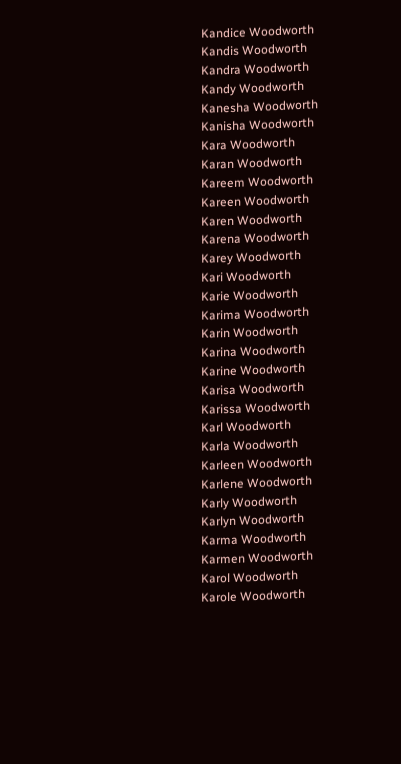Kandice Woodworth
Kandis Woodworth
Kandra Woodworth
Kandy Woodworth
Kanesha Woodworth
Kanisha Woodworth
Kara Woodworth
Karan Woodworth
Kareem Woodworth
Kareen Woodworth
Karen Woodworth
Karena Woodworth
Karey Woodworth
Kari Woodworth
Karie Woodworth
Karima Woodworth
Karin Woodworth
Karina Woodworth
Karine Woodworth
Karisa Woodworth
Karissa Woodworth
Karl Woodworth
Karla Woodworth
Karleen Woodworth
Karlene Woodworth
Karly Woodworth
Karlyn Woodworth
Karma Woodworth
Karmen Woodworth
Karol Woodworth
Karole Woodworth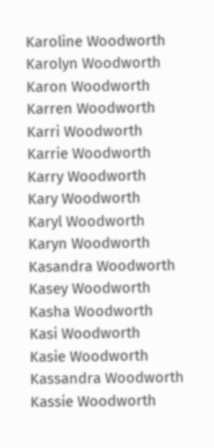Karoline Woodworth
Karolyn Woodworth
Karon Woodworth
Karren Woodworth
Karri Woodworth
Karrie Woodworth
Karry Woodworth
Kary Woodworth
Karyl Woodworth
Karyn Woodworth
Kasandra Woodworth
Kasey Woodworth
Kasha Woodworth
Kasi Woodworth
Kasie Woodworth
Kassandra Woodworth
Kassie Woodworth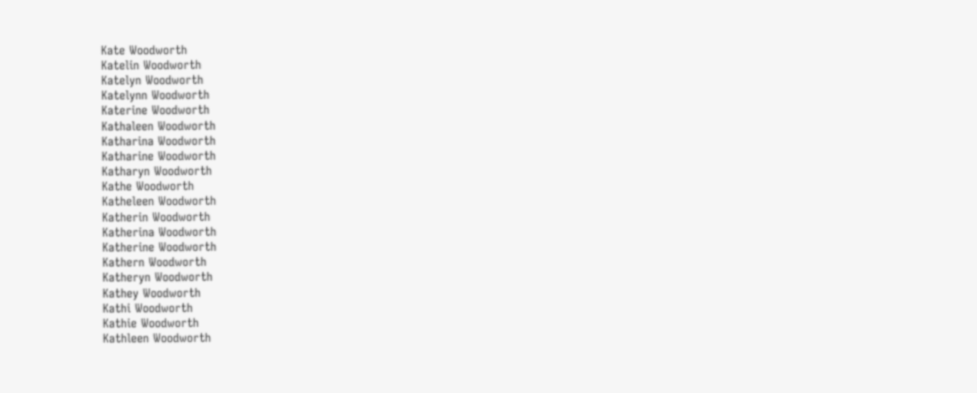Kate Woodworth
Katelin Woodworth
Katelyn Woodworth
Katelynn Woodworth
Katerine Woodworth
Kathaleen Woodworth
Katharina Woodworth
Katharine Woodworth
Katharyn Woodworth
Kathe Woodworth
Katheleen Woodworth
Katherin Woodworth
Katherina Woodworth
Katherine Woodworth
Kathern Woodworth
Katheryn Woodworth
Kathey Woodworth
Kathi Woodworth
Kathie Woodworth
Kathleen Woodworth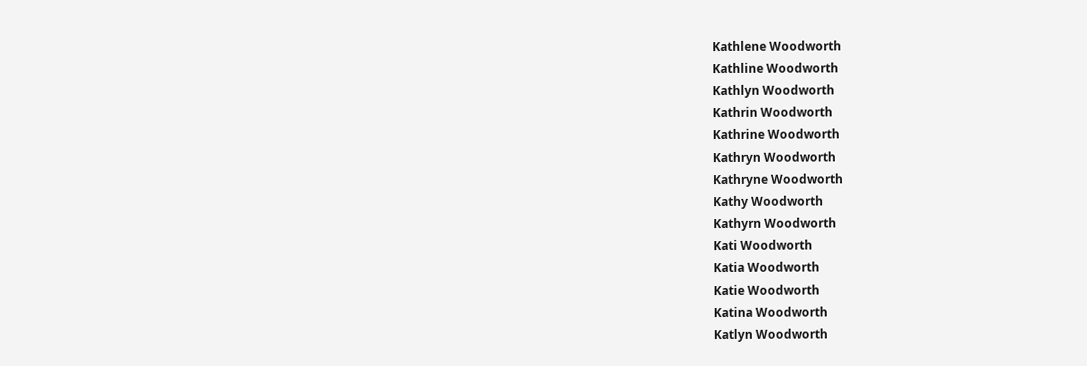Kathlene Woodworth
Kathline Woodworth
Kathlyn Woodworth
Kathrin Woodworth
Kathrine Woodworth
Kathryn Woodworth
Kathryne Woodworth
Kathy Woodworth
Kathyrn Woodworth
Kati Woodworth
Katia Woodworth
Katie Woodworth
Katina Woodworth
Katlyn Woodworth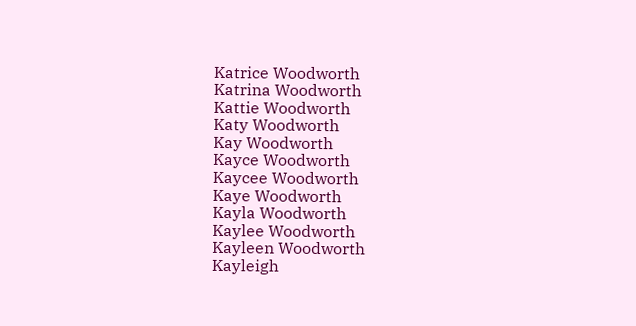Katrice Woodworth
Katrina Woodworth
Kattie Woodworth
Katy Woodworth
Kay Woodworth
Kayce Woodworth
Kaycee Woodworth
Kaye Woodworth
Kayla Woodworth
Kaylee Woodworth
Kayleen Woodworth
Kayleigh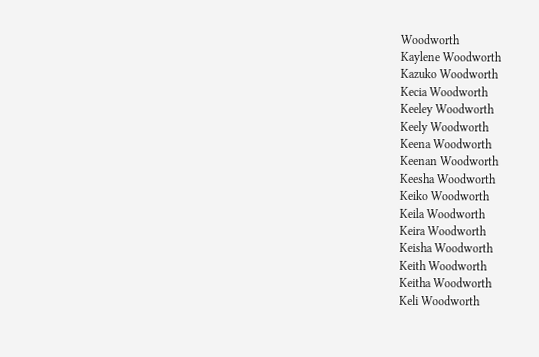Woodworth
Kaylene Woodworth
Kazuko Woodworth
Kecia Woodworth
Keeley Woodworth
Keely Woodworth
Keena Woodworth
Keenan Woodworth
Keesha Woodworth
Keiko Woodworth
Keila Woodworth
Keira Woodworth
Keisha Woodworth
Keith Woodworth
Keitha Woodworth
Keli Woodworth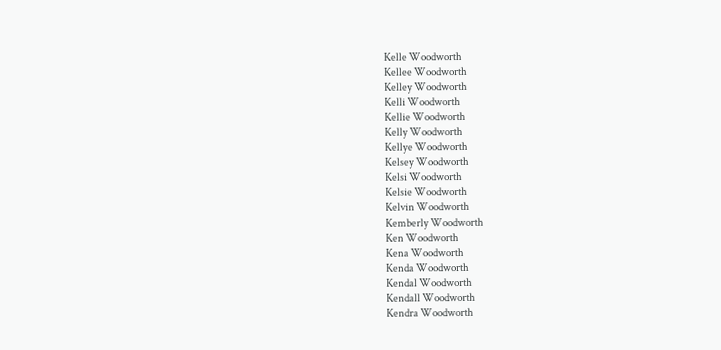Kelle Woodworth
Kellee Woodworth
Kelley Woodworth
Kelli Woodworth
Kellie Woodworth
Kelly Woodworth
Kellye Woodworth
Kelsey Woodworth
Kelsi Woodworth
Kelsie Woodworth
Kelvin Woodworth
Kemberly Woodworth
Ken Woodworth
Kena Woodworth
Kenda Woodworth
Kendal Woodworth
Kendall Woodworth
Kendra Woodworth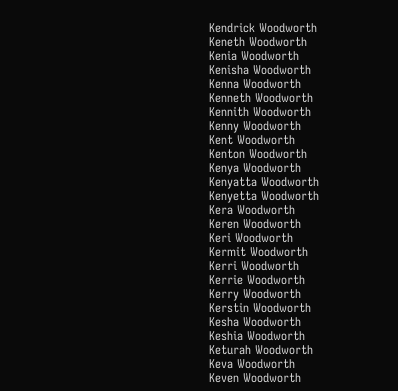Kendrick Woodworth
Keneth Woodworth
Kenia Woodworth
Kenisha Woodworth
Kenna Woodworth
Kenneth Woodworth
Kennith Woodworth
Kenny Woodworth
Kent Woodworth
Kenton Woodworth
Kenya Woodworth
Kenyatta Woodworth
Kenyetta Woodworth
Kera Woodworth
Keren Woodworth
Keri Woodworth
Kermit Woodworth
Kerri Woodworth
Kerrie Woodworth
Kerry Woodworth
Kerstin Woodworth
Kesha Woodworth
Keshia Woodworth
Keturah Woodworth
Keva Woodworth
Keven Woodworth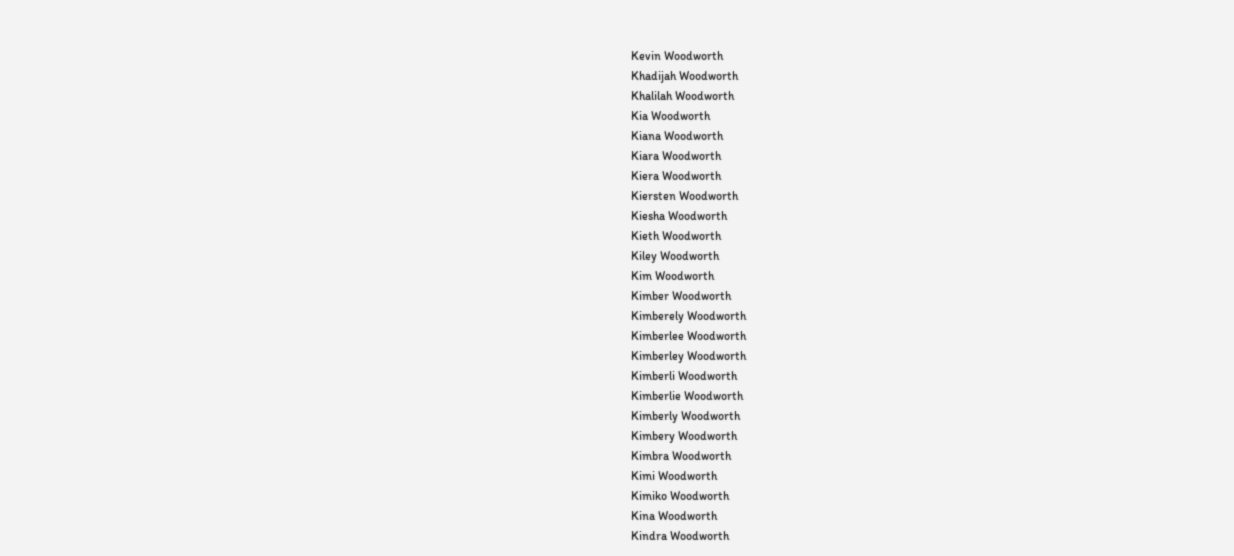Kevin Woodworth
Khadijah Woodworth
Khalilah Woodworth
Kia Woodworth
Kiana Woodworth
Kiara Woodworth
Kiera Woodworth
Kiersten Woodworth
Kiesha Woodworth
Kieth Woodworth
Kiley Woodworth
Kim Woodworth
Kimber Woodworth
Kimberely Woodworth
Kimberlee Woodworth
Kimberley Woodworth
Kimberli Woodworth
Kimberlie Woodworth
Kimberly Woodworth
Kimbery Woodworth
Kimbra Woodworth
Kimi Woodworth
Kimiko Woodworth
Kina Woodworth
Kindra Woodworth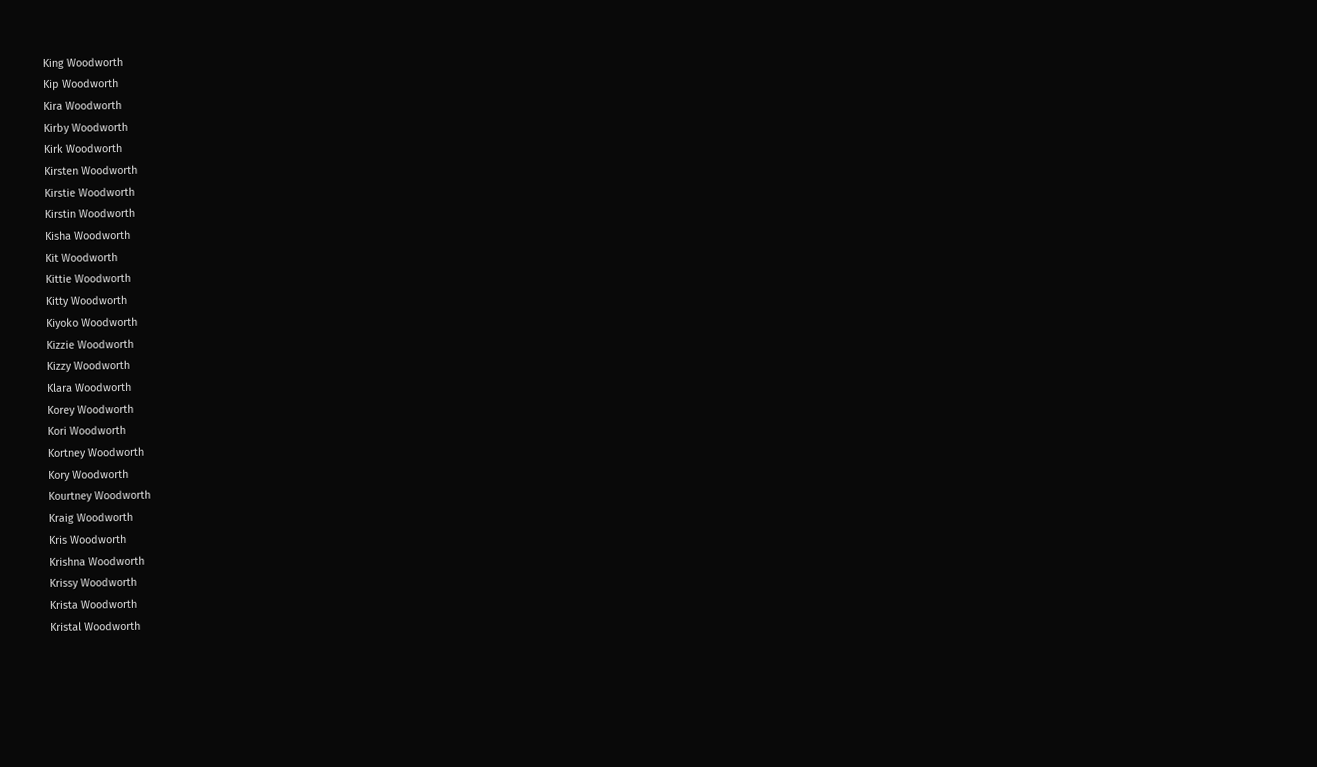King Woodworth
Kip Woodworth
Kira Woodworth
Kirby Woodworth
Kirk Woodworth
Kirsten Woodworth
Kirstie Woodworth
Kirstin Woodworth
Kisha Woodworth
Kit Woodworth
Kittie Woodworth
Kitty Woodworth
Kiyoko Woodworth
Kizzie Woodworth
Kizzy Woodworth
Klara Woodworth
Korey Woodworth
Kori Woodworth
Kortney Woodworth
Kory Woodworth
Kourtney Woodworth
Kraig Woodworth
Kris Woodworth
Krishna Woodworth
Krissy Woodworth
Krista Woodworth
Kristal Woodworth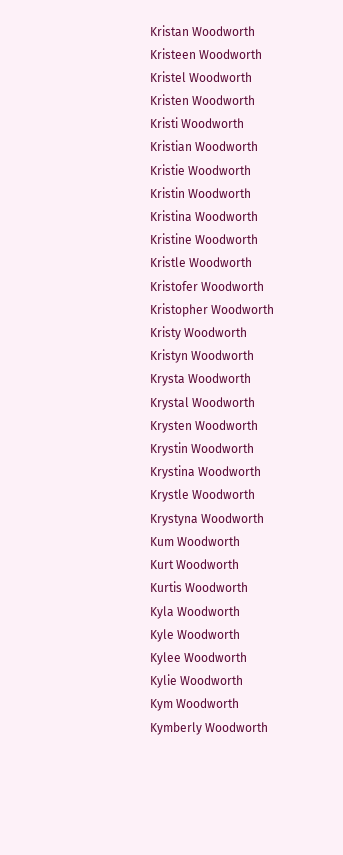Kristan Woodworth
Kristeen Woodworth
Kristel Woodworth
Kristen Woodworth
Kristi Woodworth
Kristian Woodworth
Kristie Woodworth
Kristin Woodworth
Kristina Woodworth
Kristine Woodworth
Kristle Woodworth
Kristofer Woodworth
Kristopher Woodworth
Kristy Woodworth
Kristyn Woodworth
Krysta Woodworth
Krystal Woodworth
Krysten Woodworth
Krystin Woodworth
Krystina Woodworth
Krystle Woodworth
Krystyna Woodworth
Kum Woodworth
Kurt Woodworth
Kurtis Woodworth
Kyla Woodworth
Kyle Woodworth
Kylee Woodworth
Kylie Woodworth
Kym Woodworth
Kymberly Woodworth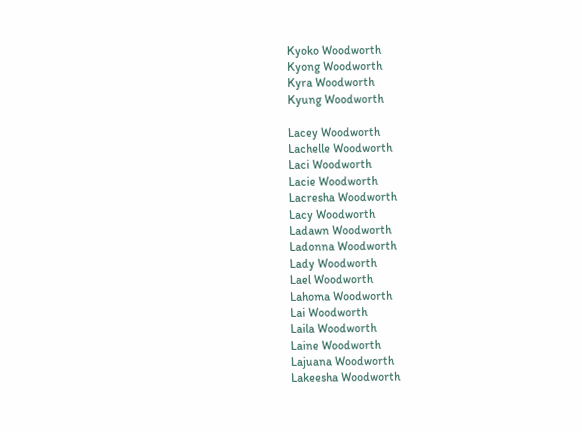Kyoko Woodworth
Kyong Woodworth
Kyra Woodworth
Kyung Woodworth

Lacey Woodworth
Lachelle Woodworth
Laci Woodworth
Lacie Woodworth
Lacresha Woodworth
Lacy Woodworth
Ladawn Woodworth
Ladonna Woodworth
Lady Woodworth
Lael Woodworth
Lahoma Woodworth
Lai Woodworth
Laila Woodworth
Laine Woodworth
Lajuana Woodworth
Lakeesha Woodworth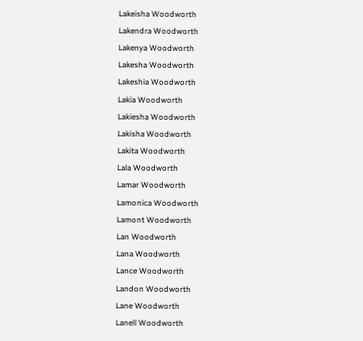Lakeisha Woodworth
Lakendra Woodworth
Lakenya Woodworth
Lakesha Woodworth
Lakeshia Woodworth
Lakia Woodworth
Lakiesha Woodworth
Lakisha Woodworth
Lakita Woodworth
Lala Woodworth
Lamar Woodworth
Lamonica Woodworth
Lamont Woodworth
Lan Woodworth
Lana Woodworth
Lance Woodworth
Landon Woodworth
Lane Woodworth
Lanell Woodworth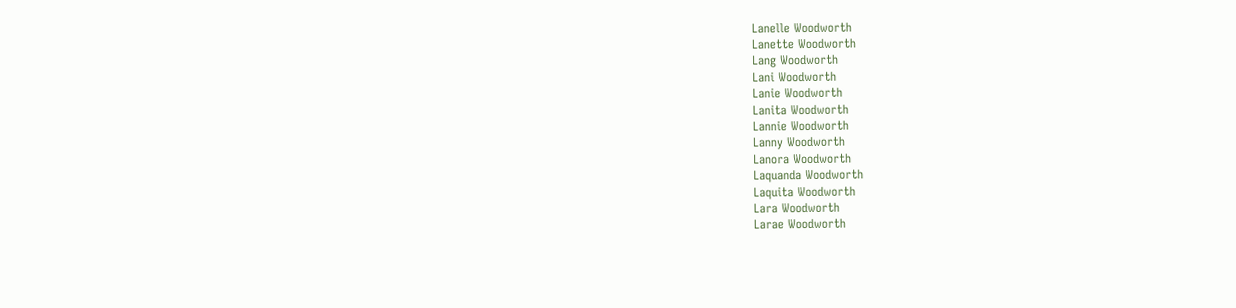Lanelle Woodworth
Lanette Woodworth
Lang Woodworth
Lani Woodworth
Lanie Woodworth
Lanita Woodworth
Lannie Woodworth
Lanny Woodworth
Lanora Woodworth
Laquanda Woodworth
Laquita Woodworth
Lara Woodworth
Larae Woodworth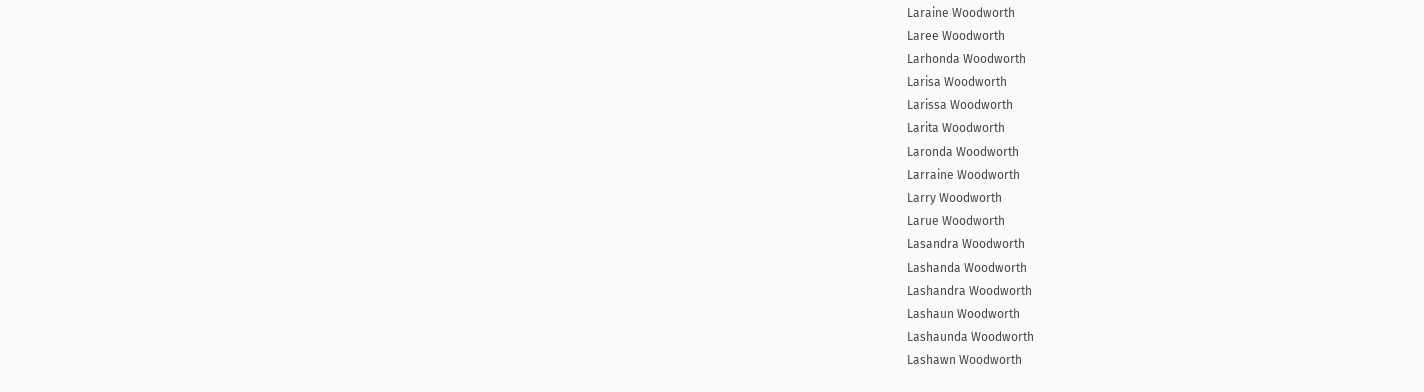Laraine Woodworth
Laree Woodworth
Larhonda Woodworth
Larisa Woodworth
Larissa Woodworth
Larita Woodworth
Laronda Woodworth
Larraine Woodworth
Larry Woodworth
Larue Woodworth
Lasandra Woodworth
Lashanda Woodworth
Lashandra Woodworth
Lashaun Woodworth
Lashaunda Woodworth
Lashawn Woodworth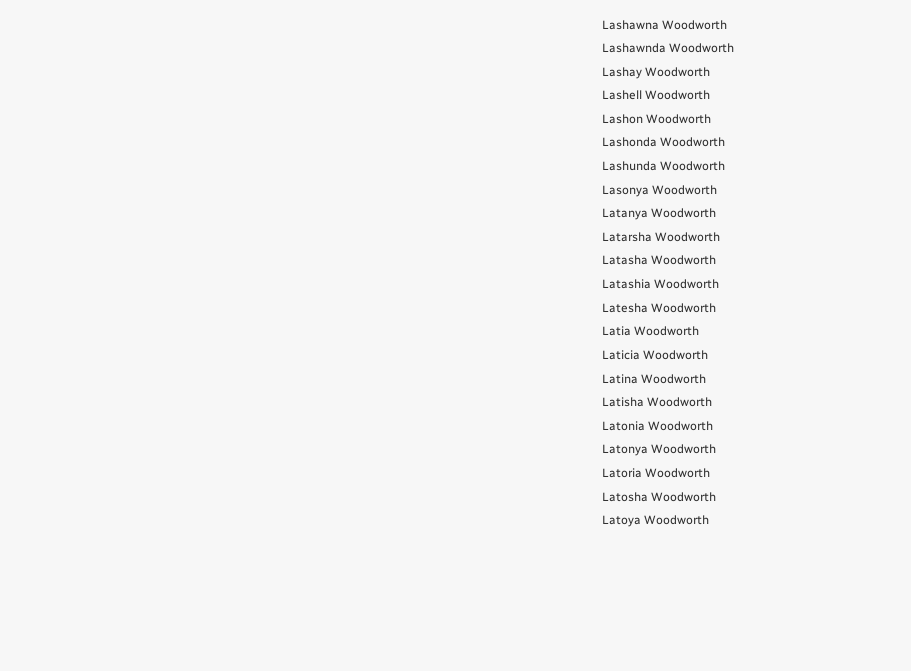Lashawna Woodworth
Lashawnda Woodworth
Lashay Woodworth
Lashell Woodworth
Lashon Woodworth
Lashonda Woodworth
Lashunda Woodworth
Lasonya Woodworth
Latanya Woodworth
Latarsha Woodworth
Latasha Woodworth
Latashia Woodworth
Latesha Woodworth
Latia Woodworth
Laticia Woodworth
Latina Woodworth
Latisha Woodworth
Latonia Woodworth
Latonya Woodworth
Latoria Woodworth
Latosha Woodworth
Latoya Woodworth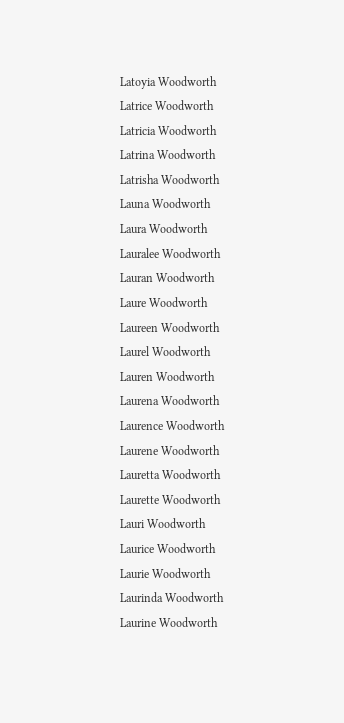Latoyia Woodworth
Latrice Woodworth
Latricia Woodworth
Latrina Woodworth
Latrisha Woodworth
Launa Woodworth
Laura Woodworth
Lauralee Woodworth
Lauran Woodworth
Laure Woodworth
Laureen Woodworth
Laurel Woodworth
Lauren Woodworth
Laurena Woodworth
Laurence Woodworth
Laurene Woodworth
Lauretta Woodworth
Laurette Woodworth
Lauri Woodworth
Laurice Woodworth
Laurie Woodworth
Laurinda Woodworth
Laurine Woodworth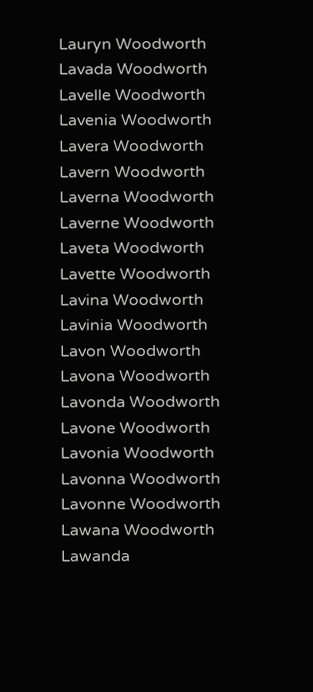Lauryn Woodworth
Lavada Woodworth
Lavelle Woodworth
Lavenia Woodworth
Lavera Woodworth
Lavern Woodworth
Laverna Woodworth
Laverne Woodworth
Laveta Woodworth
Lavette Woodworth
Lavina Woodworth
Lavinia Woodworth
Lavon Woodworth
Lavona Woodworth
Lavonda Woodworth
Lavone Woodworth
Lavonia Woodworth
Lavonna Woodworth
Lavonne Woodworth
Lawana Woodworth
Lawanda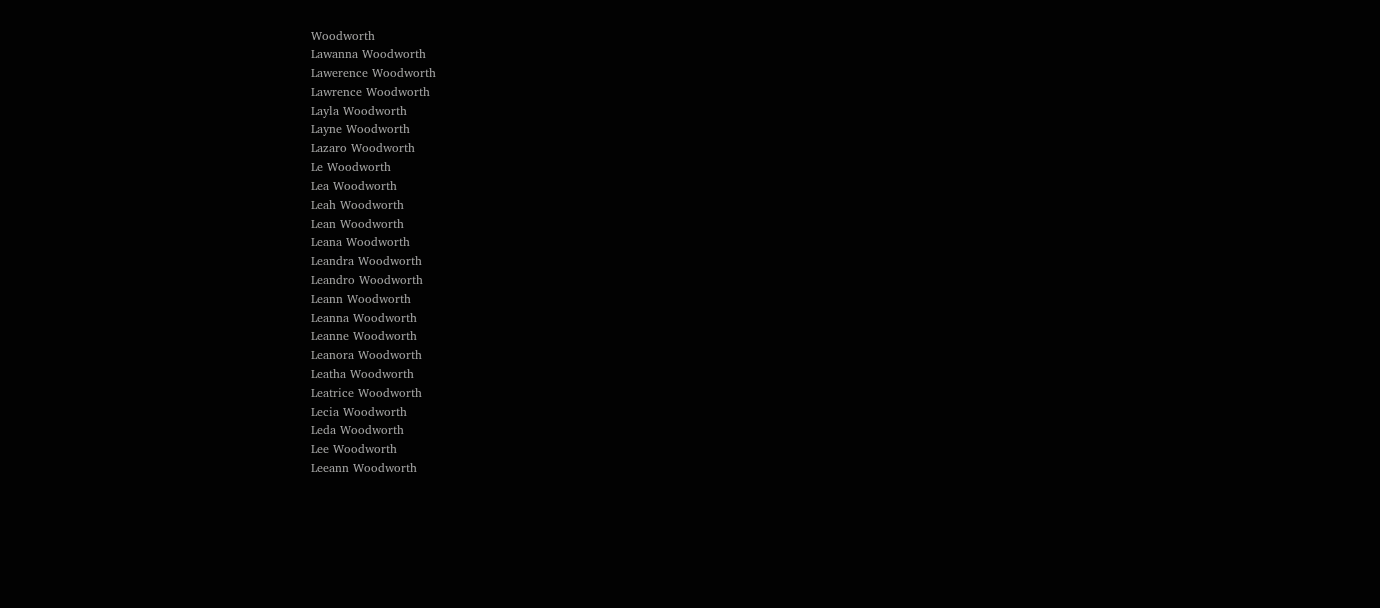Woodworth
Lawanna Woodworth
Lawerence Woodworth
Lawrence Woodworth
Layla Woodworth
Layne Woodworth
Lazaro Woodworth
Le Woodworth
Lea Woodworth
Leah Woodworth
Lean Woodworth
Leana Woodworth
Leandra Woodworth
Leandro Woodworth
Leann Woodworth
Leanna Woodworth
Leanne Woodworth
Leanora Woodworth
Leatha Woodworth
Leatrice Woodworth
Lecia Woodworth
Leda Woodworth
Lee Woodworth
Leeann Woodworth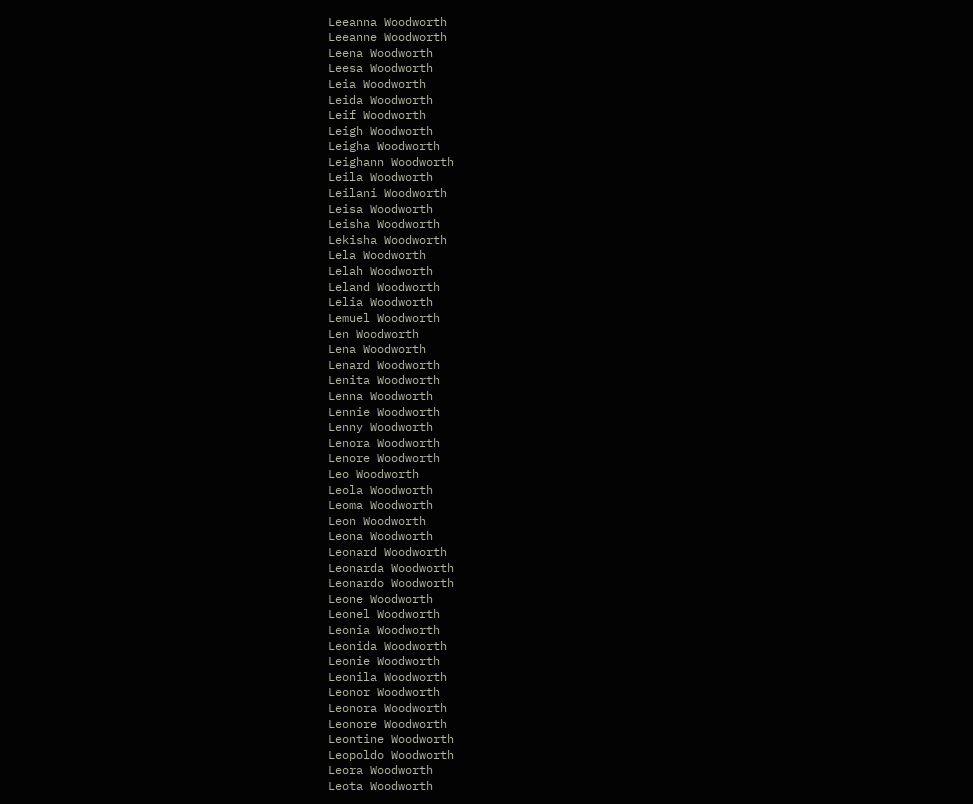Leeanna Woodworth
Leeanne Woodworth
Leena Woodworth
Leesa Woodworth
Leia Woodworth
Leida Woodworth
Leif Woodworth
Leigh Woodworth
Leigha Woodworth
Leighann Woodworth
Leila Woodworth
Leilani Woodworth
Leisa Woodworth
Leisha Woodworth
Lekisha Woodworth
Lela Woodworth
Lelah Woodworth
Leland Woodworth
Lelia Woodworth
Lemuel Woodworth
Len Woodworth
Lena Woodworth
Lenard Woodworth
Lenita Woodworth
Lenna Woodworth
Lennie Woodworth
Lenny Woodworth
Lenora Woodworth
Lenore Woodworth
Leo Woodworth
Leola Woodworth
Leoma Woodworth
Leon Woodworth
Leona Woodworth
Leonard Woodworth
Leonarda Woodworth
Leonardo Woodworth
Leone Woodworth
Leonel Woodworth
Leonia Woodworth
Leonida Woodworth
Leonie Woodworth
Leonila Woodworth
Leonor Woodworth
Leonora Woodworth
Leonore Woodworth
Leontine Woodworth
Leopoldo Woodworth
Leora Woodworth
Leota Woodworth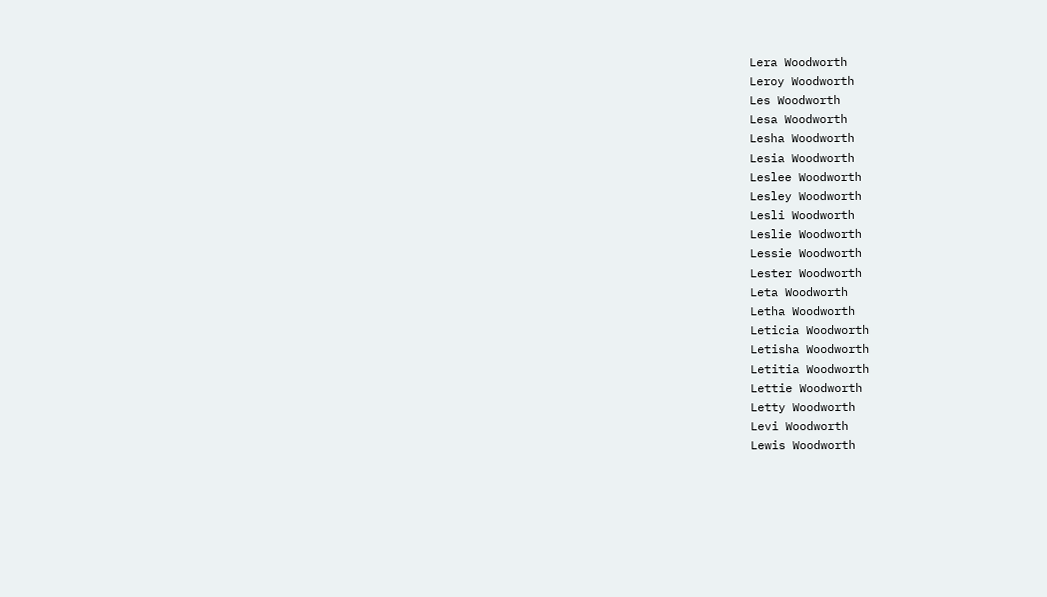Lera Woodworth
Leroy Woodworth
Les Woodworth
Lesa Woodworth
Lesha Woodworth
Lesia Woodworth
Leslee Woodworth
Lesley Woodworth
Lesli Woodworth
Leslie Woodworth
Lessie Woodworth
Lester Woodworth
Leta Woodworth
Letha Woodworth
Leticia Woodworth
Letisha Woodworth
Letitia Woodworth
Lettie Woodworth
Letty Woodworth
Levi Woodworth
Lewis Woodworth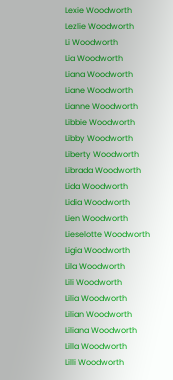Lexie Woodworth
Lezlie Woodworth
Li Woodworth
Lia Woodworth
Liana Woodworth
Liane Woodworth
Lianne Woodworth
Libbie Woodworth
Libby Woodworth
Liberty Woodworth
Librada Woodworth
Lida Woodworth
Lidia Woodworth
Lien Woodworth
Lieselotte Woodworth
Ligia Woodworth
Lila Woodworth
Lili Woodworth
Lilia Woodworth
Lilian Woodworth
Liliana Woodworth
Lilla Woodworth
Lilli Woodworth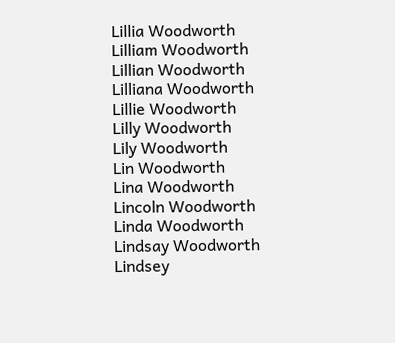Lillia Woodworth
Lilliam Woodworth
Lillian Woodworth
Lilliana Woodworth
Lillie Woodworth
Lilly Woodworth
Lily Woodworth
Lin Woodworth
Lina Woodworth
Lincoln Woodworth
Linda Woodworth
Lindsay Woodworth
Lindsey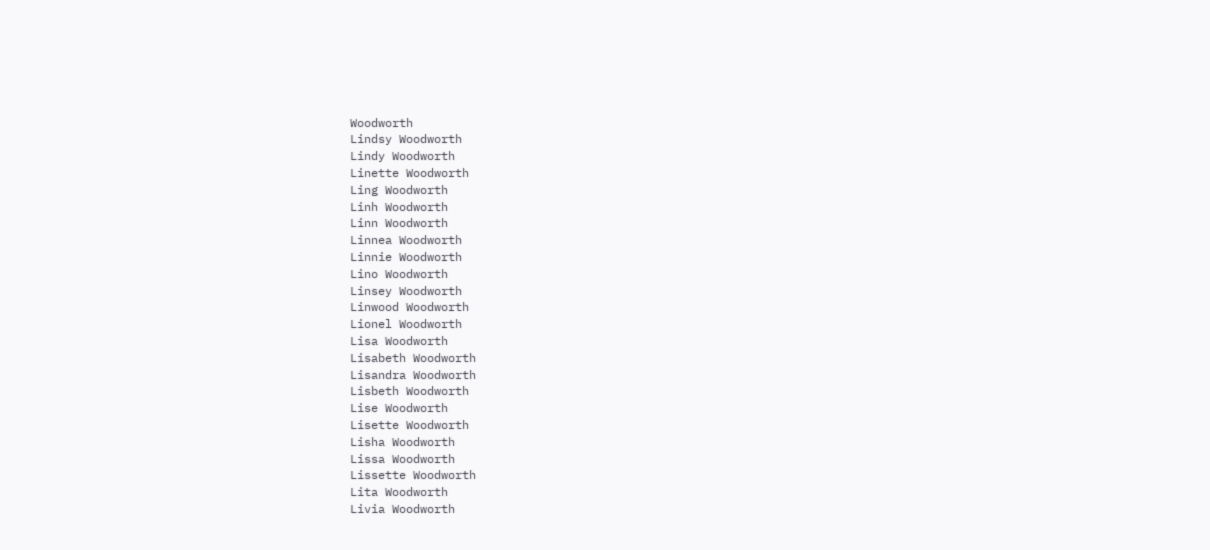Woodworth
Lindsy Woodworth
Lindy Woodworth
Linette Woodworth
Ling Woodworth
Linh Woodworth
Linn Woodworth
Linnea Woodworth
Linnie Woodworth
Lino Woodworth
Linsey Woodworth
Linwood Woodworth
Lionel Woodworth
Lisa Woodworth
Lisabeth Woodworth
Lisandra Woodworth
Lisbeth Woodworth
Lise Woodworth
Lisette Woodworth
Lisha Woodworth
Lissa Woodworth
Lissette Woodworth
Lita Woodworth
Livia Woodworth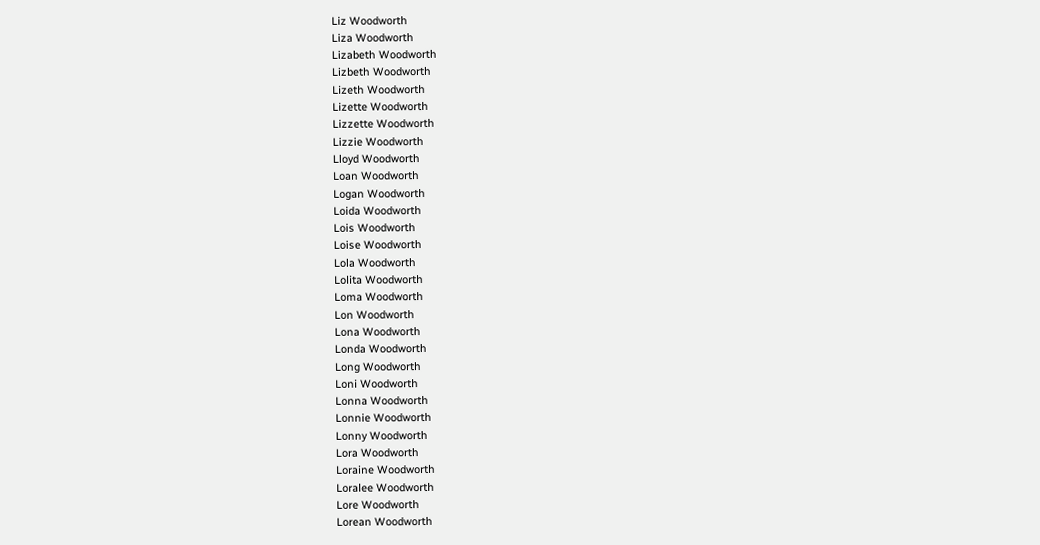Liz Woodworth
Liza Woodworth
Lizabeth Woodworth
Lizbeth Woodworth
Lizeth Woodworth
Lizette Woodworth
Lizzette Woodworth
Lizzie Woodworth
Lloyd Woodworth
Loan Woodworth
Logan Woodworth
Loida Woodworth
Lois Woodworth
Loise Woodworth
Lola Woodworth
Lolita Woodworth
Loma Woodworth
Lon Woodworth
Lona Woodworth
Londa Woodworth
Long Woodworth
Loni Woodworth
Lonna Woodworth
Lonnie Woodworth
Lonny Woodworth
Lora Woodworth
Loraine Woodworth
Loralee Woodworth
Lore Woodworth
Lorean Woodworth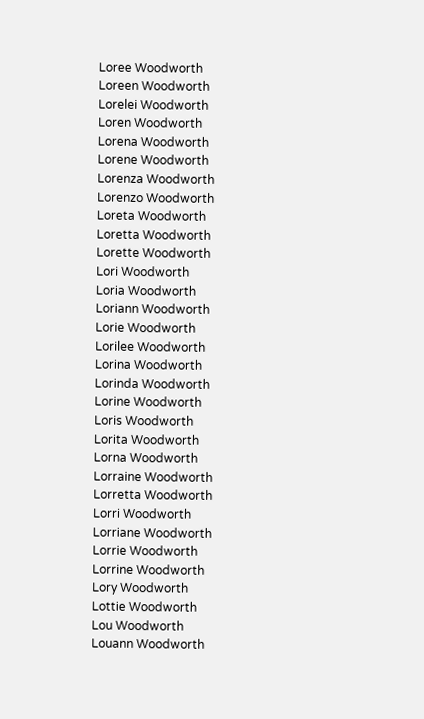Loree Woodworth
Loreen Woodworth
Lorelei Woodworth
Loren Woodworth
Lorena Woodworth
Lorene Woodworth
Lorenza Woodworth
Lorenzo Woodworth
Loreta Woodworth
Loretta Woodworth
Lorette Woodworth
Lori Woodworth
Loria Woodworth
Loriann Woodworth
Lorie Woodworth
Lorilee Woodworth
Lorina Woodworth
Lorinda Woodworth
Lorine Woodworth
Loris Woodworth
Lorita Woodworth
Lorna Woodworth
Lorraine Woodworth
Lorretta Woodworth
Lorri Woodworth
Lorriane Woodworth
Lorrie Woodworth
Lorrine Woodworth
Lory Woodworth
Lottie Woodworth
Lou Woodworth
Louann Woodworth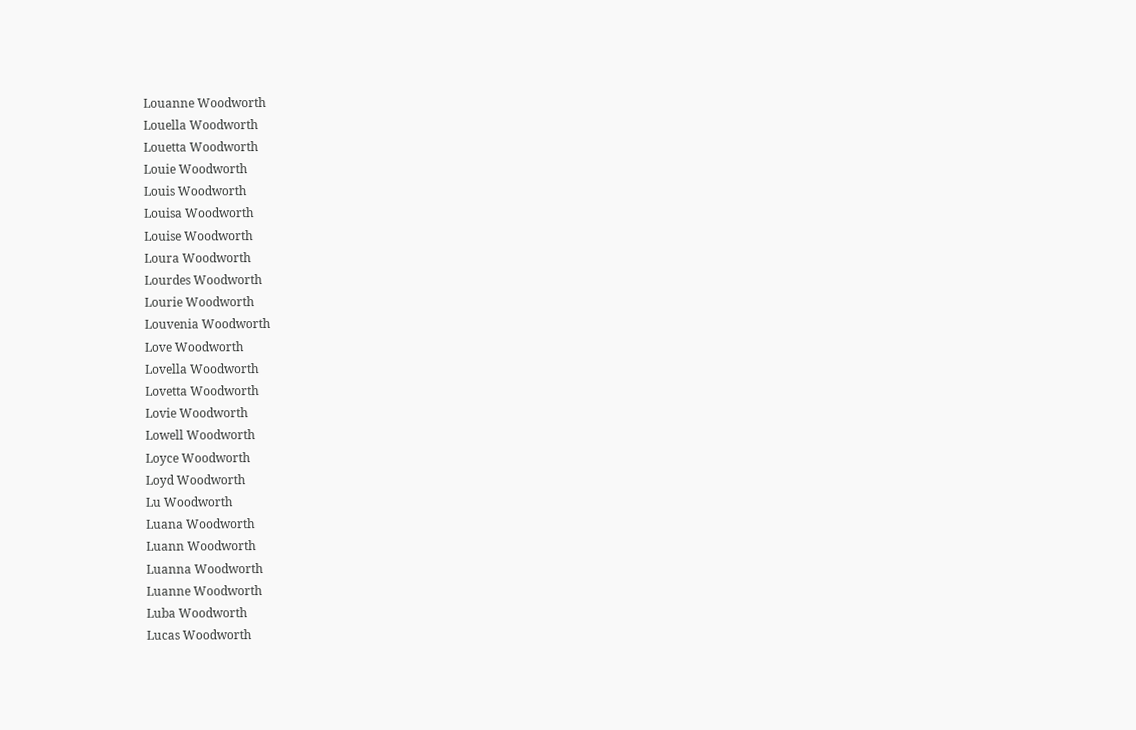Louanne Woodworth
Louella Woodworth
Louetta Woodworth
Louie Woodworth
Louis Woodworth
Louisa Woodworth
Louise Woodworth
Loura Woodworth
Lourdes Woodworth
Lourie Woodworth
Louvenia Woodworth
Love Woodworth
Lovella Woodworth
Lovetta Woodworth
Lovie Woodworth
Lowell Woodworth
Loyce Woodworth
Loyd Woodworth
Lu Woodworth
Luana Woodworth
Luann Woodworth
Luanna Woodworth
Luanne Woodworth
Luba Woodworth
Lucas Woodworth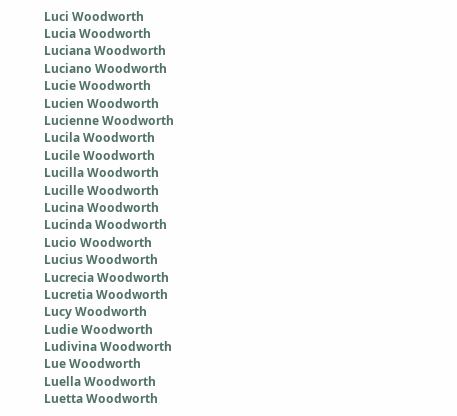Luci Woodworth
Lucia Woodworth
Luciana Woodworth
Luciano Woodworth
Lucie Woodworth
Lucien Woodworth
Lucienne Woodworth
Lucila Woodworth
Lucile Woodworth
Lucilla Woodworth
Lucille Woodworth
Lucina Woodworth
Lucinda Woodworth
Lucio Woodworth
Lucius Woodworth
Lucrecia Woodworth
Lucretia Woodworth
Lucy Woodworth
Ludie Woodworth
Ludivina Woodworth
Lue Woodworth
Luella Woodworth
Luetta Woodworth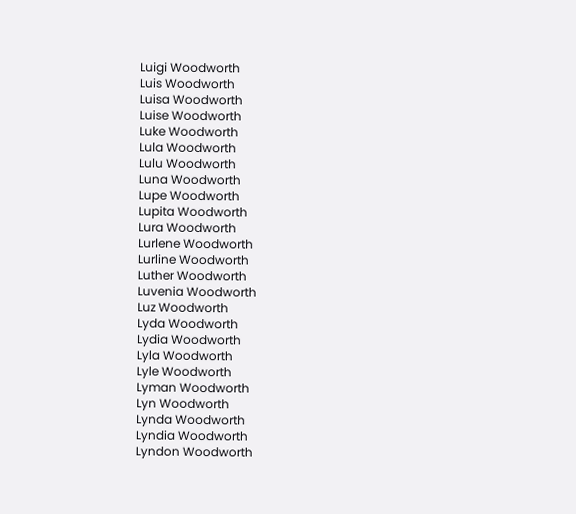Luigi Woodworth
Luis Woodworth
Luisa Woodworth
Luise Woodworth
Luke Woodworth
Lula Woodworth
Lulu Woodworth
Luna Woodworth
Lupe Woodworth
Lupita Woodworth
Lura Woodworth
Lurlene Woodworth
Lurline Woodworth
Luther Woodworth
Luvenia Woodworth
Luz Woodworth
Lyda Woodworth
Lydia Woodworth
Lyla Woodworth
Lyle Woodworth
Lyman Woodworth
Lyn Woodworth
Lynda Woodworth
Lyndia Woodworth
Lyndon Woodworth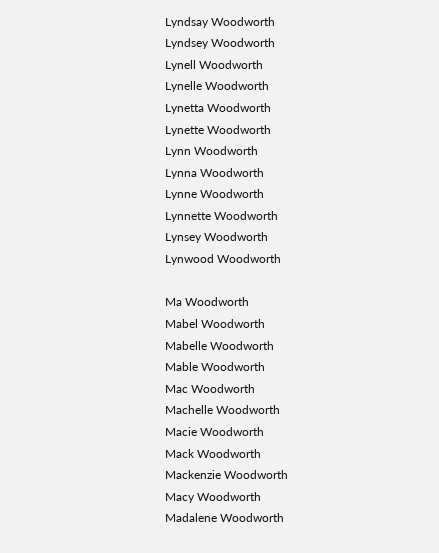Lyndsay Woodworth
Lyndsey Woodworth
Lynell Woodworth
Lynelle Woodworth
Lynetta Woodworth
Lynette Woodworth
Lynn Woodworth
Lynna Woodworth
Lynne Woodworth
Lynnette Woodworth
Lynsey Woodworth
Lynwood Woodworth

Ma Woodworth
Mabel Woodworth
Mabelle Woodworth
Mable Woodworth
Mac Woodworth
Machelle Woodworth
Macie Woodworth
Mack Woodworth
Mackenzie Woodworth
Macy Woodworth
Madalene Woodworth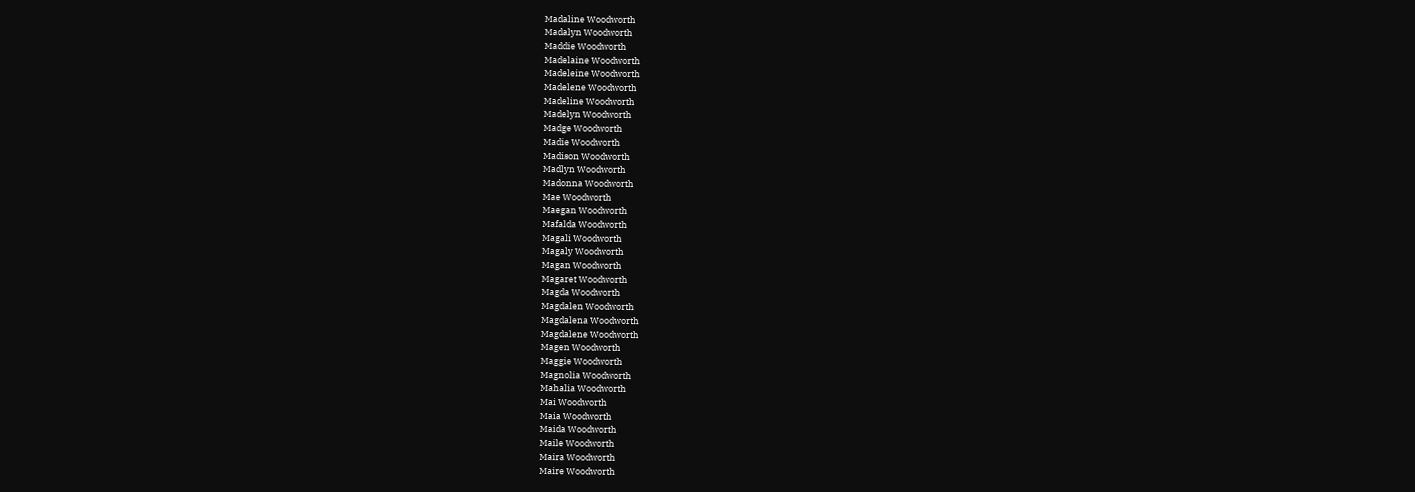Madaline Woodworth
Madalyn Woodworth
Maddie Woodworth
Madelaine Woodworth
Madeleine Woodworth
Madelene Woodworth
Madeline Woodworth
Madelyn Woodworth
Madge Woodworth
Madie Woodworth
Madison Woodworth
Madlyn Woodworth
Madonna Woodworth
Mae Woodworth
Maegan Woodworth
Mafalda Woodworth
Magali Woodworth
Magaly Woodworth
Magan Woodworth
Magaret Woodworth
Magda Woodworth
Magdalen Woodworth
Magdalena Woodworth
Magdalene Woodworth
Magen Woodworth
Maggie Woodworth
Magnolia Woodworth
Mahalia Woodworth
Mai Woodworth
Maia Woodworth
Maida Woodworth
Maile Woodworth
Maira Woodworth
Maire Woodworth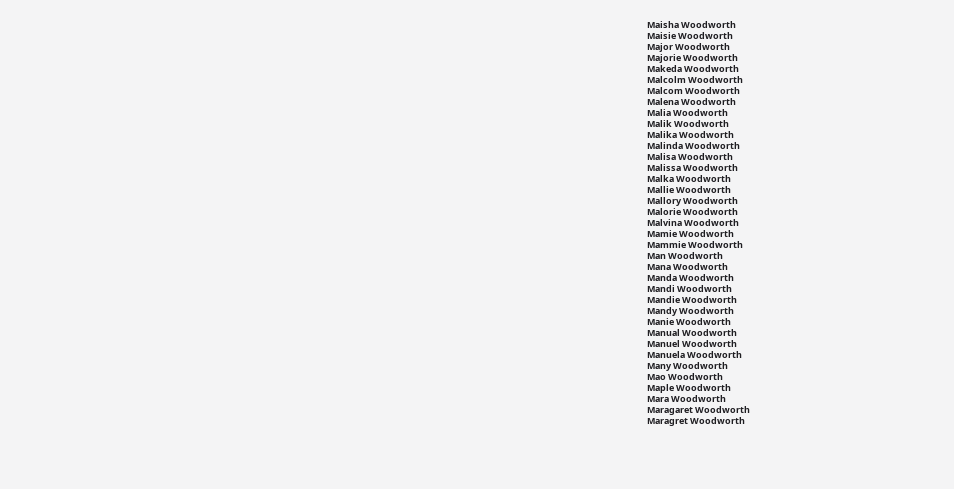Maisha Woodworth
Maisie Woodworth
Major Woodworth
Majorie Woodworth
Makeda Woodworth
Malcolm Woodworth
Malcom Woodworth
Malena Woodworth
Malia Woodworth
Malik Woodworth
Malika Woodworth
Malinda Woodworth
Malisa Woodworth
Malissa Woodworth
Malka Woodworth
Mallie Woodworth
Mallory Woodworth
Malorie Woodworth
Malvina Woodworth
Mamie Woodworth
Mammie Woodworth
Man Woodworth
Mana Woodworth
Manda Woodworth
Mandi Woodworth
Mandie Woodworth
Mandy Woodworth
Manie Woodworth
Manual Woodworth
Manuel Woodworth
Manuela Woodworth
Many Woodworth
Mao Woodworth
Maple Woodworth
Mara Woodworth
Maragaret Woodworth
Maragret Woodworth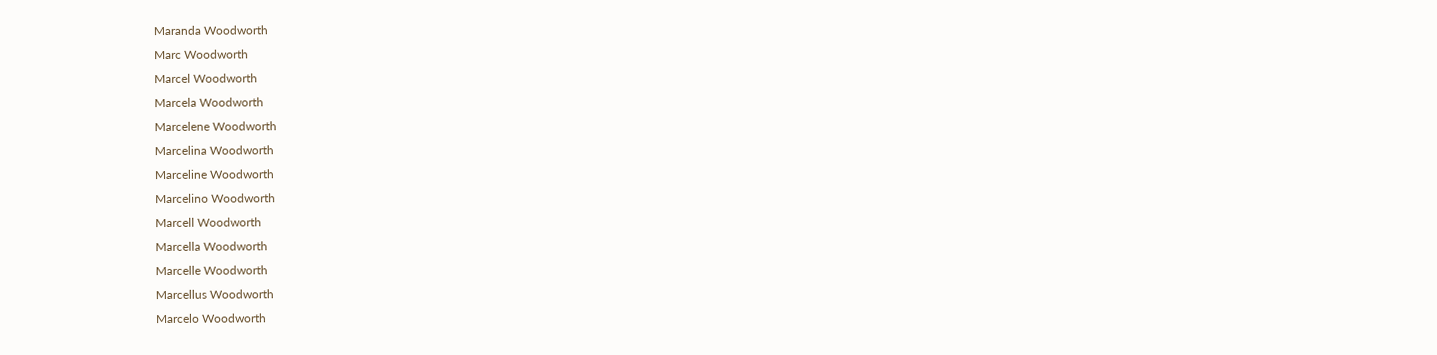Maranda Woodworth
Marc Woodworth
Marcel Woodworth
Marcela Woodworth
Marcelene Woodworth
Marcelina Woodworth
Marceline Woodworth
Marcelino Woodworth
Marcell Woodworth
Marcella Woodworth
Marcelle Woodworth
Marcellus Woodworth
Marcelo Woodworth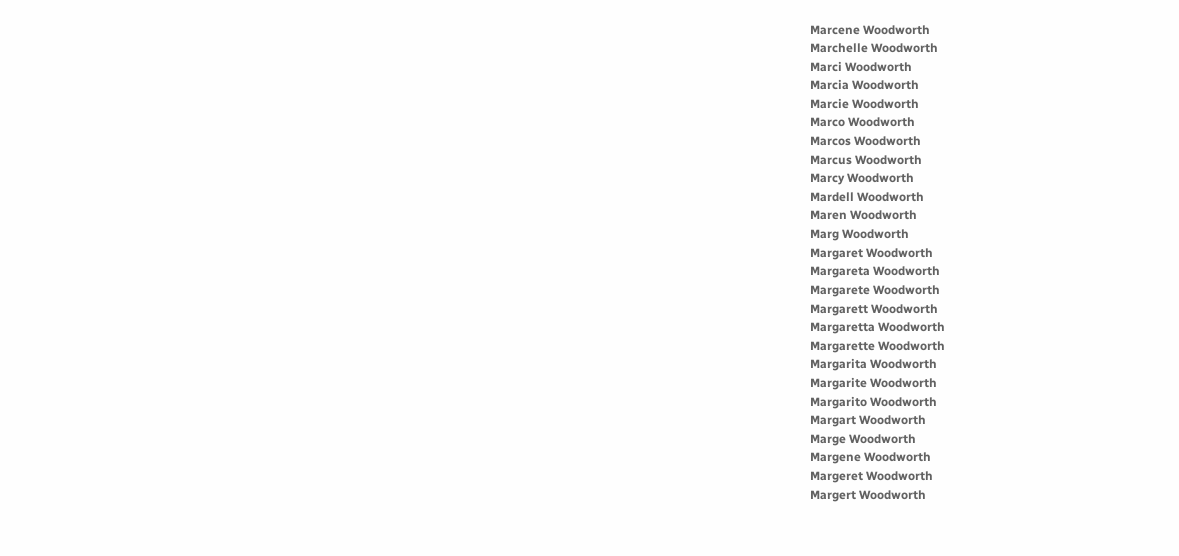Marcene Woodworth
Marchelle Woodworth
Marci Woodworth
Marcia Woodworth
Marcie Woodworth
Marco Woodworth
Marcos Woodworth
Marcus Woodworth
Marcy Woodworth
Mardell Woodworth
Maren Woodworth
Marg Woodworth
Margaret Woodworth
Margareta Woodworth
Margarete Woodworth
Margarett Woodworth
Margaretta Woodworth
Margarette Woodworth
Margarita Woodworth
Margarite Woodworth
Margarito Woodworth
Margart Woodworth
Marge Woodworth
Margene Woodworth
Margeret Woodworth
Margert Woodworth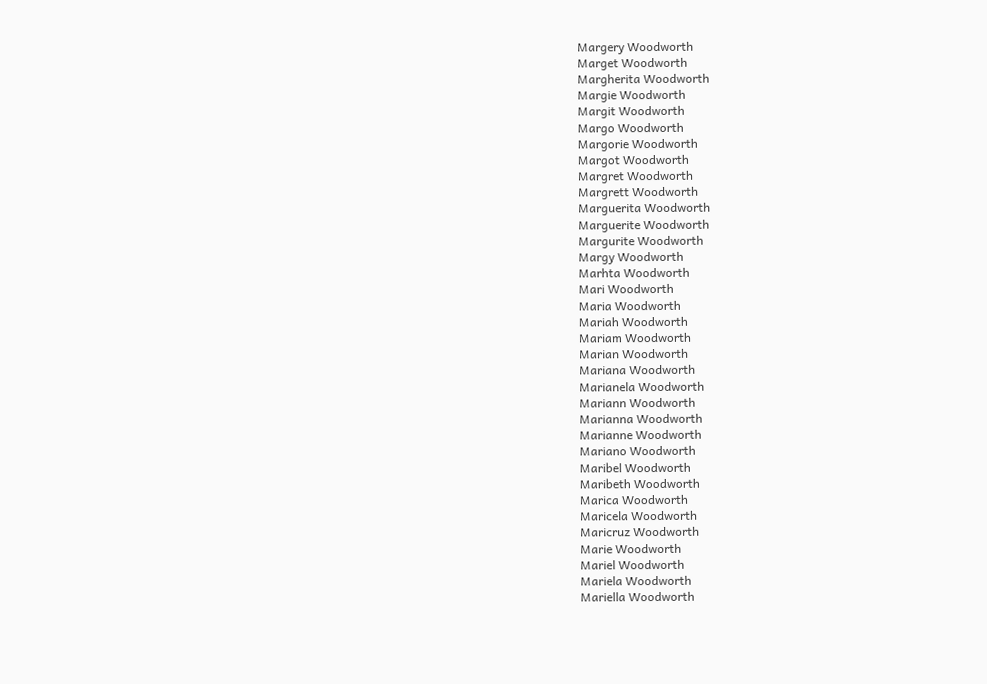Margery Woodworth
Marget Woodworth
Margherita Woodworth
Margie Woodworth
Margit Woodworth
Margo Woodworth
Margorie Woodworth
Margot Woodworth
Margret Woodworth
Margrett Woodworth
Marguerita Woodworth
Marguerite Woodworth
Margurite Woodworth
Margy Woodworth
Marhta Woodworth
Mari Woodworth
Maria Woodworth
Mariah Woodworth
Mariam Woodworth
Marian Woodworth
Mariana Woodworth
Marianela Woodworth
Mariann Woodworth
Marianna Woodworth
Marianne Woodworth
Mariano Woodworth
Maribel Woodworth
Maribeth Woodworth
Marica Woodworth
Maricela Woodworth
Maricruz Woodworth
Marie Woodworth
Mariel Woodworth
Mariela Woodworth
Mariella Woodworth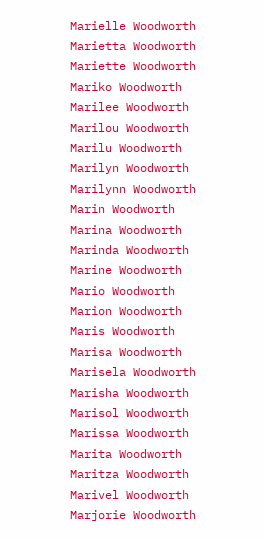Marielle Woodworth
Marietta Woodworth
Mariette Woodworth
Mariko Woodworth
Marilee Woodworth
Marilou Woodworth
Marilu Woodworth
Marilyn Woodworth
Marilynn Woodworth
Marin Woodworth
Marina Woodworth
Marinda Woodworth
Marine Woodworth
Mario Woodworth
Marion Woodworth
Maris Woodworth
Marisa Woodworth
Marisela Woodworth
Marisha Woodworth
Marisol Woodworth
Marissa Woodworth
Marita Woodworth
Maritza Woodworth
Marivel Woodworth
Marjorie Woodworth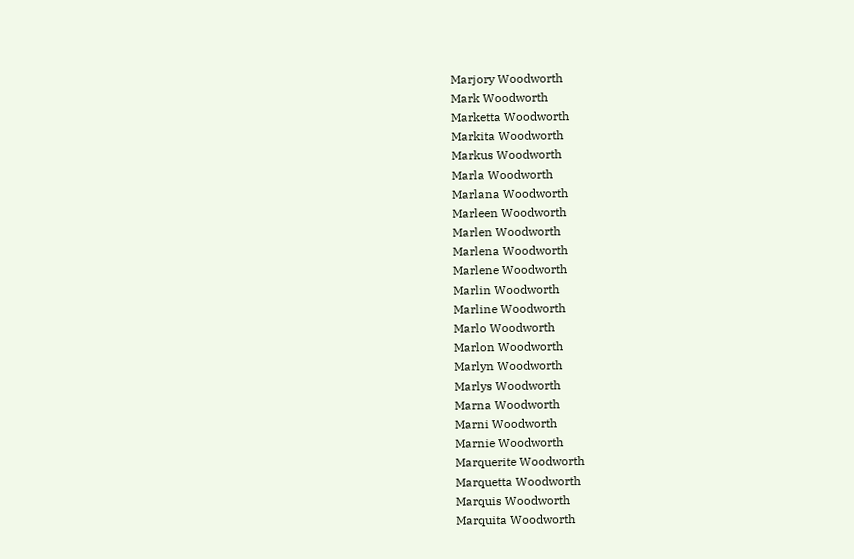Marjory Woodworth
Mark Woodworth
Marketta Woodworth
Markita Woodworth
Markus Woodworth
Marla Woodworth
Marlana Woodworth
Marleen Woodworth
Marlen Woodworth
Marlena Woodworth
Marlene Woodworth
Marlin Woodworth
Marline Woodworth
Marlo Woodworth
Marlon Woodworth
Marlyn Woodworth
Marlys Woodworth
Marna Woodworth
Marni Woodworth
Marnie Woodworth
Marquerite Woodworth
Marquetta Woodworth
Marquis Woodworth
Marquita Woodworth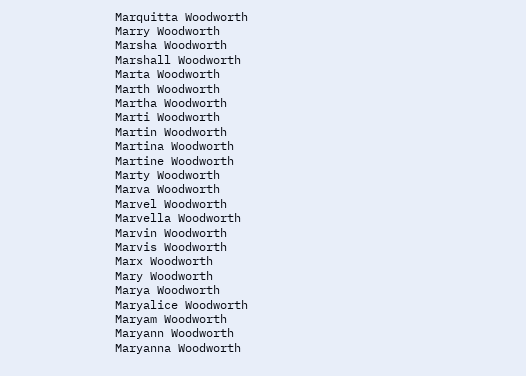Marquitta Woodworth
Marry Woodworth
Marsha Woodworth
Marshall Woodworth
Marta Woodworth
Marth Woodworth
Martha Woodworth
Marti Woodworth
Martin Woodworth
Martina Woodworth
Martine Woodworth
Marty Woodworth
Marva Woodworth
Marvel Woodworth
Marvella Woodworth
Marvin Woodworth
Marvis Woodworth
Marx Woodworth
Mary Woodworth
Marya Woodworth
Maryalice Woodworth
Maryam Woodworth
Maryann Woodworth
Maryanna Woodworth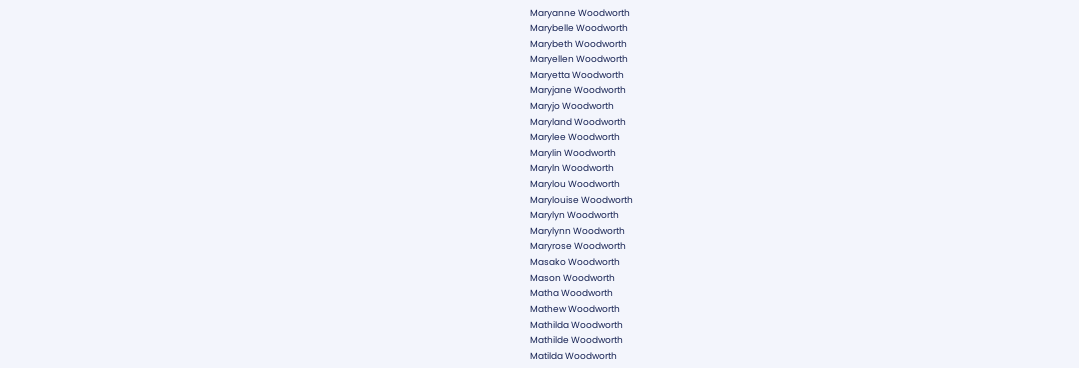Maryanne Woodworth
Marybelle Woodworth
Marybeth Woodworth
Maryellen Woodworth
Maryetta Woodworth
Maryjane Woodworth
Maryjo Woodworth
Maryland Woodworth
Marylee Woodworth
Marylin Woodworth
Maryln Woodworth
Marylou Woodworth
Marylouise Woodworth
Marylyn Woodworth
Marylynn Woodworth
Maryrose Woodworth
Masako Woodworth
Mason Woodworth
Matha Woodworth
Mathew Woodworth
Mathilda Woodworth
Mathilde Woodworth
Matilda Woodworth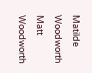Matilde Woodworth
Matt Woodworth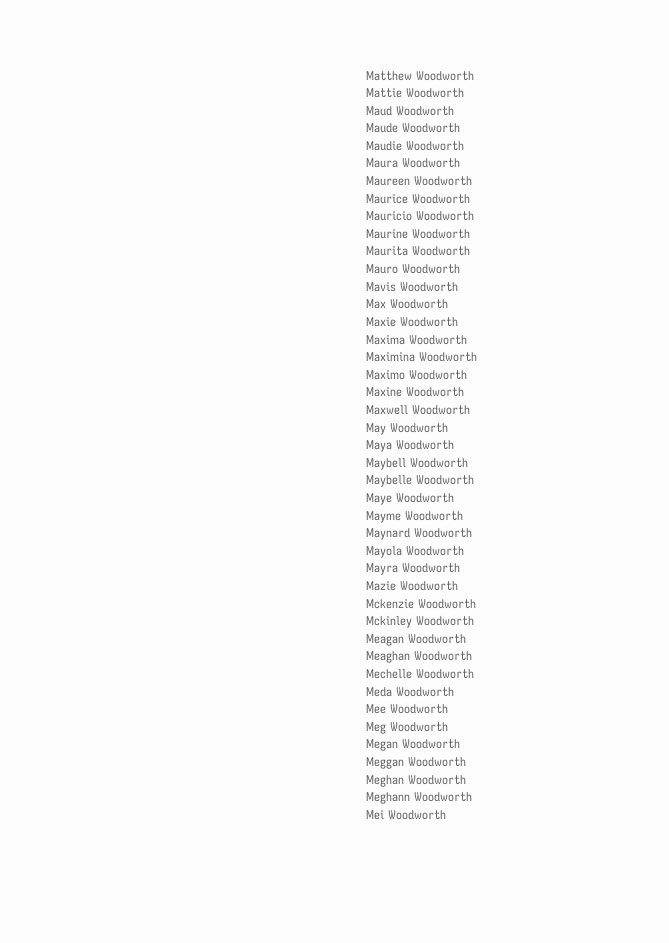Matthew Woodworth
Mattie Woodworth
Maud Woodworth
Maude Woodworth
Maudie Woodworth
Maura Woodworth
Maureen Woodworth
Maurice Woodworth
Mauricio Woodworth
Maurine Woodworth
Maurita Woodworth
Mauro Woodworth
Mavis Woodworth
Max Woodworth
Maxie Woodworth
Maxima Woodworth
Maximina Woodworth
Maximo Woodworth
Maxine Woodworth
Maxwell Woodworth
May Woodworth
Maya Woodworth
Maybell Woodworth
Maybelle Woodworth
Maye Woodworth
Mayme Woodworth
Maynard Woodworth
Mayola Woodworth
Mayra Woodworth
Mazie Woodworth
Mckenzie Woodworth
Mckinley Woodworth
Meagan Woodworth
Meaghan Woodworth
Mechelle Woodworth
Meda Woodworth
Mee Woodworth
Meg Woodworth
Megan Woodworth
Meggan Woodworth
Meghan Woodworth
Meghann Woodworth
Mei Woodworth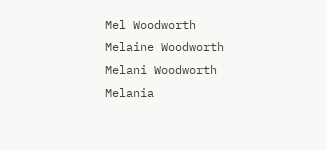Mel Woodworth
Melaine Woodworth
Melani Woodworth
Melania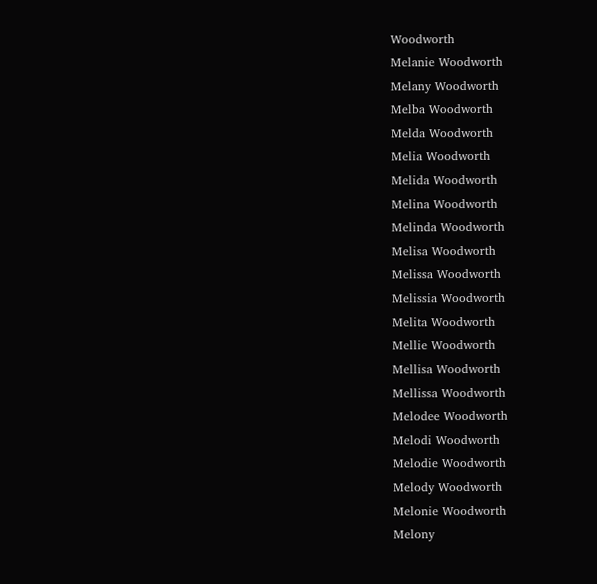Woodworth
Melanie Woodworth
Melany Woodworth
Melba Woodworth
Melda Woodworth
Melia Woodworth
Melida Woodworth
Melina Woodworth
Melinda Woodworth
Melisa Woodworth
Melissa Woodworth
Melissia Woodworth
Melita Woodworth
Mellie Woodworth
Mellisa Woodworth
Mellissa Woodworth
Melodee Woodworth
Melodi Woodworth
Melodie Woodworth
Melody Woodworth
Melonie Woodworth
Melony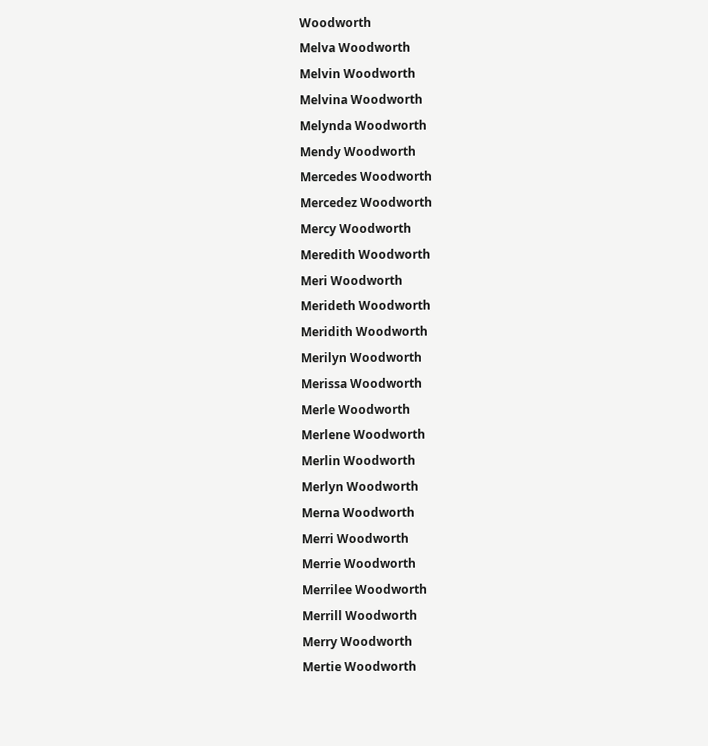Woodworth
Melva Woodworth
Melvin Woodworth
Melvina Woodworth
Melynda Woodworth
Mendy Woodworth
Mercedes Woodworth
Mercedez Woodworth
Mercy Woodworth
Meredith Woodworth
Meri Woodworth
Merideth Woodworth
Meridith Woodworth
Merilyn Woodworth
Merissa Woodworth
Merle Woodworth
Merlene Woodworth
Merlin Woodworth
Merlyn Woodworth
Merna Woodworth
Merri Woodworth
Merrie Woodworth
Merrilee Woodworth
Merrill Woodworth
Merry Woodworth
Mertie Woodworth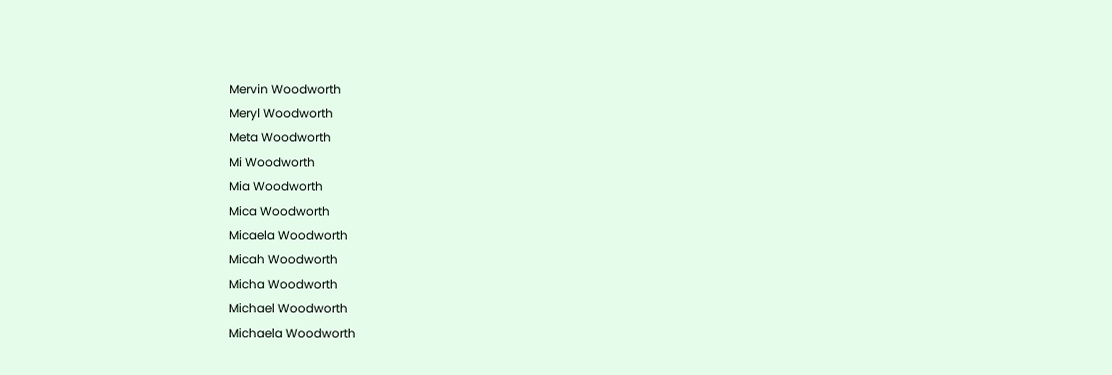Mervin Woodworth
Meryl Woodworth
Meta Woodworth
Mi Woodworth
Mia Woodworth
Mica Woodworth
Micaela Woodworth
Micah Woodworth
Micha Woodworth
Michael Woodworth
Michaela Woodworth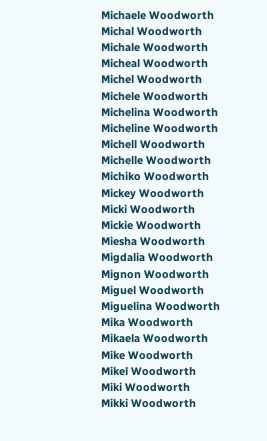Michaele Woodworth
Michal Woodworth
Michale Woodworth
Micheal Woodworth
Michel Woodworth
Michele Woodworth
Michelina Woodworth
Micheline Woodworth
Michell Woodworth
Michelle Woodworth
Michiko Woodworth
Mickey Woodworth
Micki Woodworth
Mickie Woodworth
Miesha Woodworth
Migdalia Woodworth
Mignon Woodworth
Miguel Woodworth
Miguelina Woodworth
Mika Woodworth
Mikaela Woodworth
Mike Woodworth
Mikel Woodworth
Miki Woodworth
Mikki Woodworth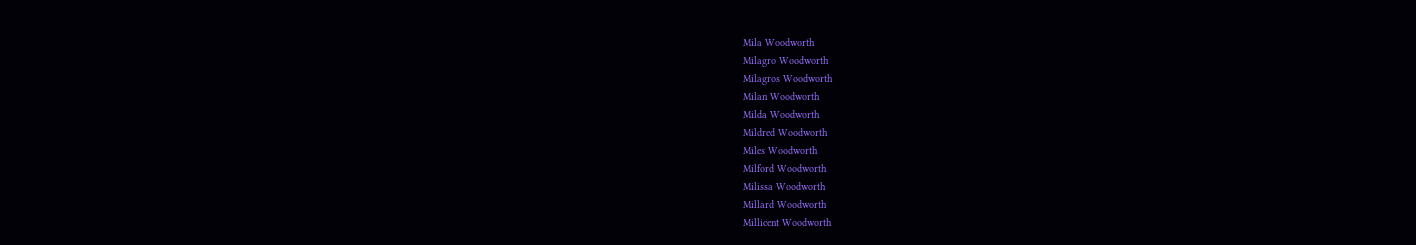Mila Woodworth
Milagro Woodworth
Milagros Woodworth
Milan Woodworth
Milda Woodworth
Mildred Woodworth
Miles Woodworth
Milford Woodworth
Milissa Woodworth
Millard Woodworth
Millicent Woodworth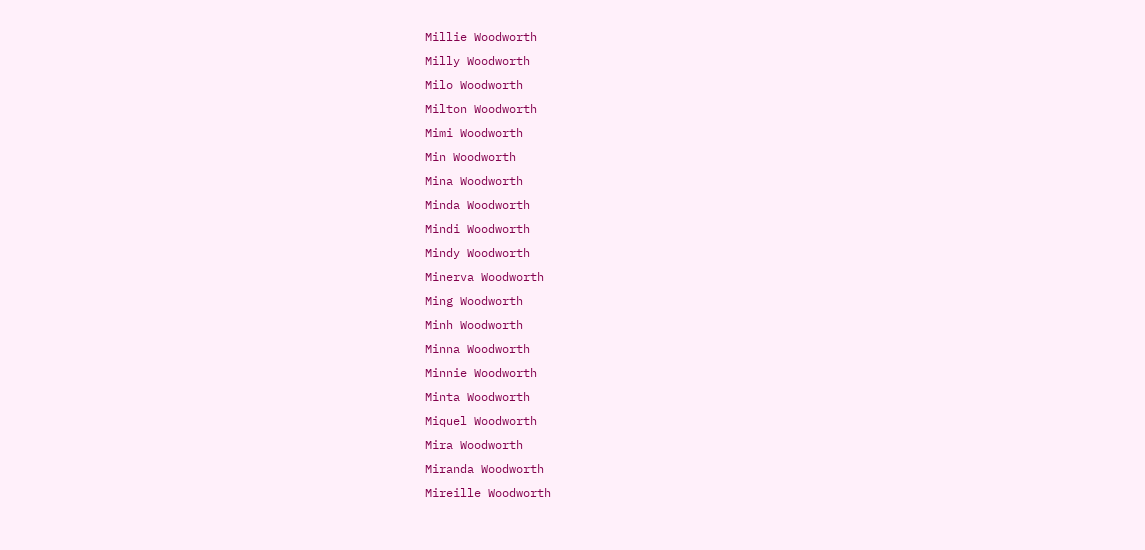Millie Woodworth
Milly Woodworth
Milo Woodworth
Milton Woodworth
Mimi Woodworth
Min Woodworth
Mina Woodworth
Minda Woodworth
Mindi Woodworth
Mindy Woodworth
Minerva Woodworth
Ming Woodworth
Minh Woodworth
Minna Woodworth
Minnie Woodworth
Minta Woodworth
Miquel Woodworth
Mira Woodworth
Miranda Woodworth
Mireille Woodworth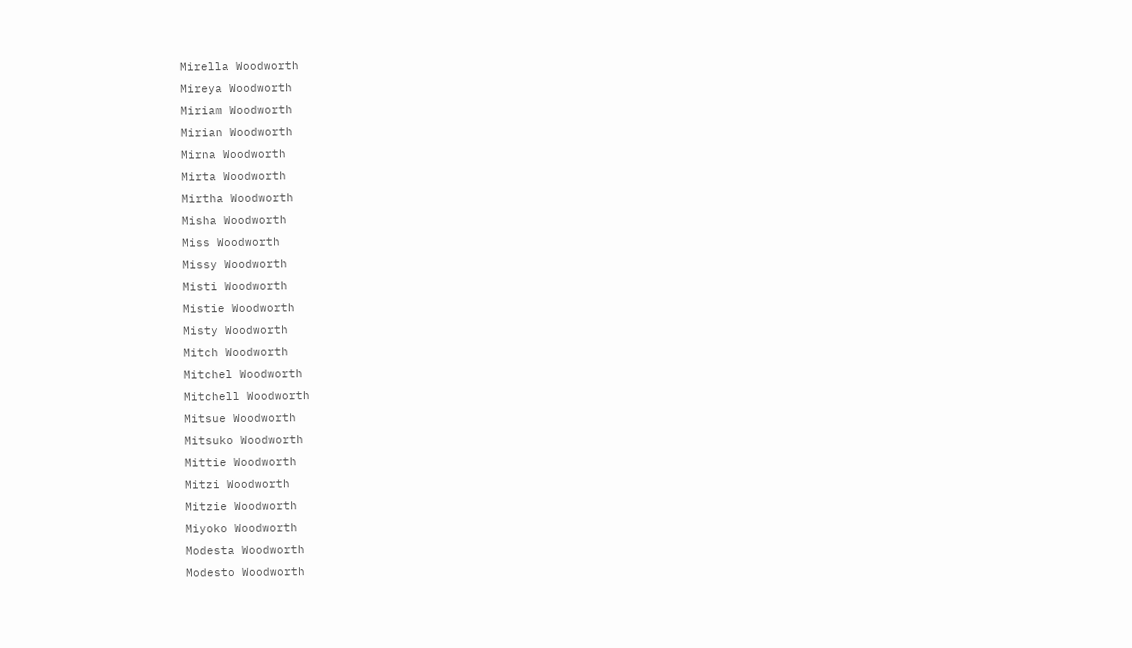Mirella Woodworth
Mireya Woodworth
Miriam Woodworth
Mirian Woodworth
Mirna Woodworth
Mirta Woodworth
Mirtha Woodworth
Misha Woodworth
Miss Woodworth
Missy Woodworth
Misti Woodworth
Mistie Woodworth
Misty Woodworth
Mitch Woodworth
Mitchel Woodworth
Mitchell Woodworth
Mitsue Woodworth
Mitsuko Woodworth
Mittie Woodworth
Mitzi Woodworth
Mitzie Woodworth
Miyoko Woodworth
Modesta Woodworth
Modesto Woodworth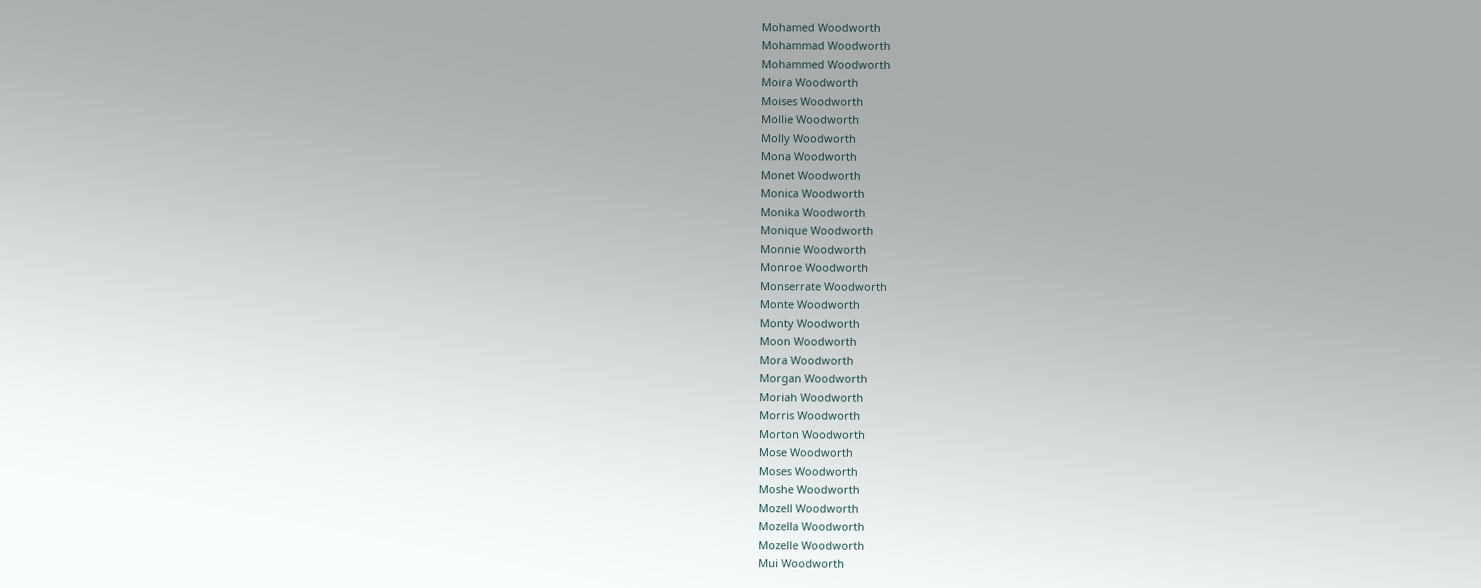Mohamed Woodworth
Mohammad Woodworth
Mohammed Woodworth
Moira Woodworth
Moises Woodworth
Mollie Woodworth
Molly Woodworth
Mona Woodworth
Monet Woodworth
Monica Woodworth
Monika Woodworth
Monique Woodworth
Monnie Woodworth
Monroe Woodworth
Monserrate Woodworth
Monte Woodworth
Monty Woodworth
Moon Woodworth
Mora Woodworth
Morgan Woodworth
Moriah Woodworth
Morris Woodworth
Morton Woodworth
Mose Woodworth
Moses Woodworth
Moshe Woodworth
Mozell Woodworth
Mozella Woodworth
Mozelle Woodworth
Mui Woodworth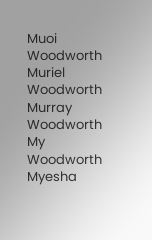Muoi Woodworth
Muriel Woodworth
Murray Woodworth
My Woodworth
Myesha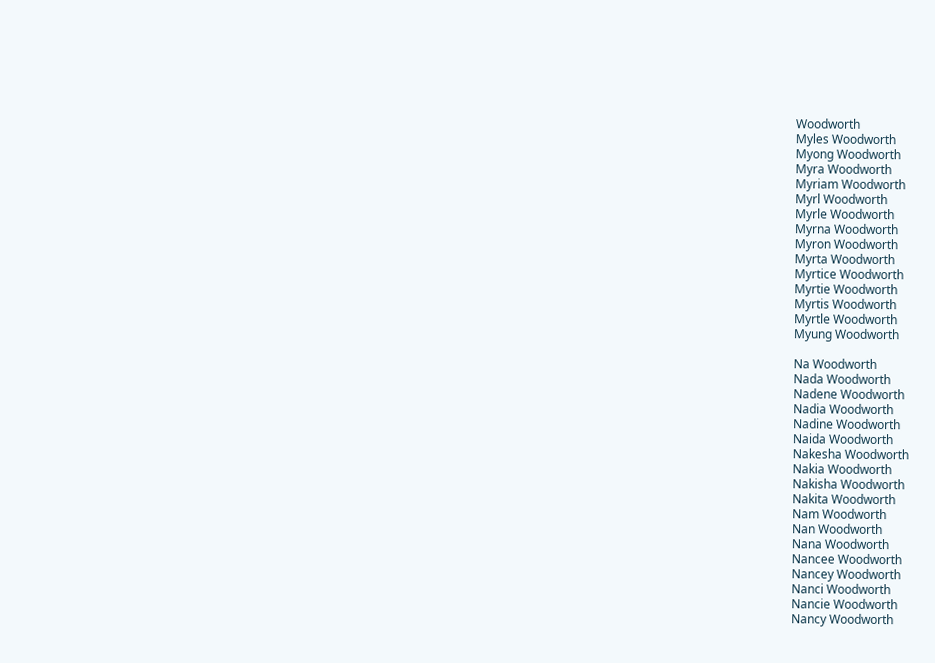Woodworth
Myles Woodworth
Myong Woodworth
Myra Woodworth
Myriam Woodworth
Myrl Woodworth
Myrle Woodworth
Myrna Woodworth
Myron Woodworth
Myrta Woodworth
Myrtice Woodworth
Myrtie Woodworth
Myrtis Woodworth
Myrtle Woodworth
Myung Woodworth

Na Woodworth
Nada Woodworth
Nadene Woodworth
Nadia Woodworth
Nadine Woodworth
Naida Woodworth
Nakesha Woodworth
Nakia Woodworth
Nakisha Woodworth
Nakita Woodworth
Nam Woodworth
Nan Woodworth
Nana Woodworth
Nancee Woodworth
Nancey Woodworth
Nanci Woodworth
Nancie Woodworth
Nancy Woodworth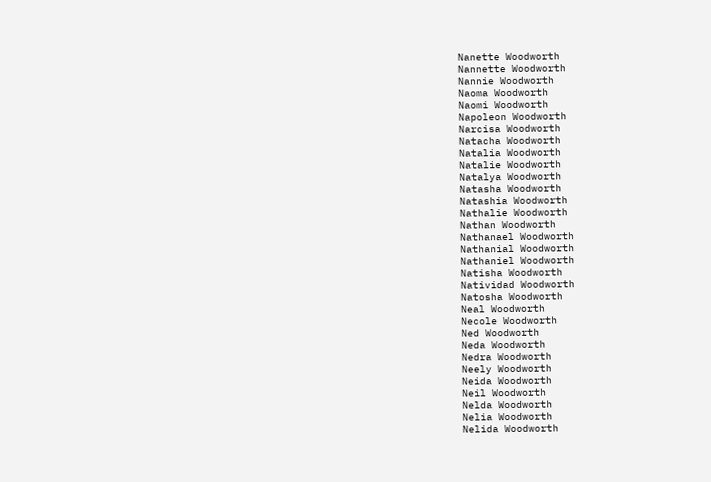Nanette Woodworth
Nannette Woodworth
Nannie Woodworth
Naoma Woodworth
Naomi Woodworth
Napoleon Woodworth
Narcisa Woodworth
Natacha Woodworth
Natalia Woodworth
Natalie Woodworth
Natalya Woodworth
Natasha Woodworth
Natashia Woodworth
Nathalie Woodworth
Nathan Woodworth
Nathanael Woodworth
Nathanial Woodworth
Nathaniel Woodworth
Natisha Woodworth
Natividad Woodworth
Natosha Woodworth
Neal Woodworth
Necole Woodworth
Ned Woodworth
Neda Woodworth
Nedra Woodworth
Neely Woodworth
Neida Woodworth
Neil Woodworth
Nelda Woodworth
Nelia Woodworth
Nelida Woodworth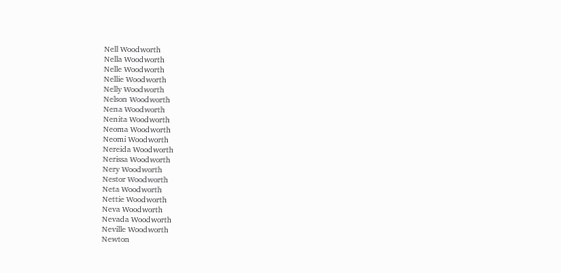Nell Woodworth
Nella Woodworth
Nelle Woodworth
Nellie Woodworth
Nelly Woodworth
Nelson Woodworth
Nena Woodworth
Nenita Woodworth
Neoma Woodworth
Neomi Woodworth
Nereida Woodworth
Nerissa Woodworth
Nery Woodworth
Nestor Woodworth
Neta Woodworth
Nettie Woodworth
Neva Woodworth
Nevada Woodworth
Neville Woodworth
Newton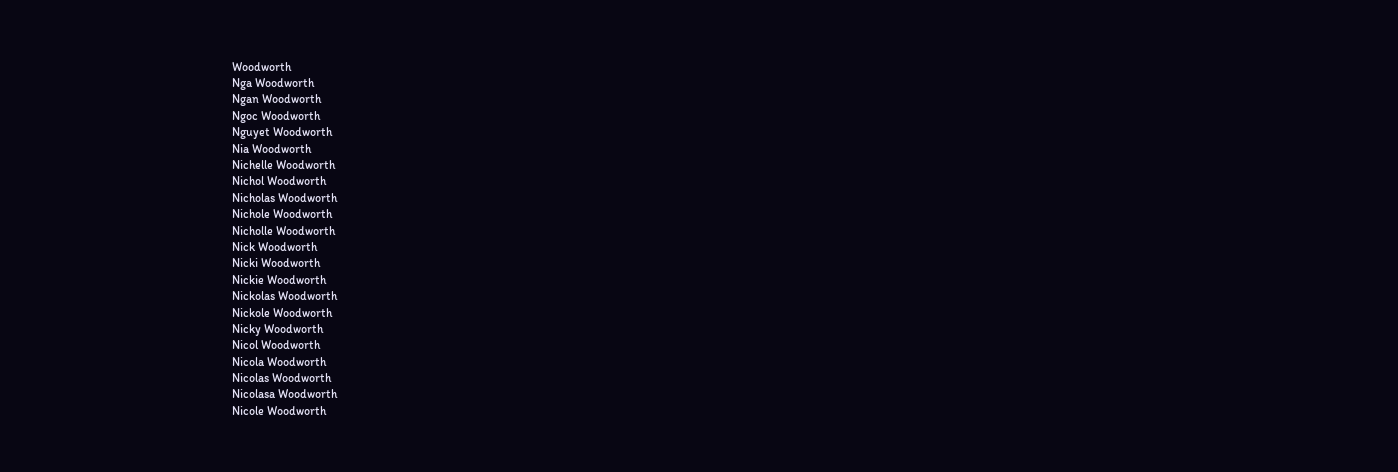Woodworth
Nga Woodworth
Ngan Woodworth
Ngoc Woodworth
Nguyet Woodworth
Nia Woodworth
Nichelle Woodworth
Nichol Woodworth
Nicholas Woodworth
Nichole Woodworth
Nicholle Woodworth
Nick Woodworth
Nicki Woodworth
Nickie Woodworth
Nickolas Woodworth
Nickole Woodworth
Nicky Woodworth
Nicol Woodworth
Nicola Woodworth
Nicolas Woodworth
Nicolasa Woodworth
Nicole Woodworth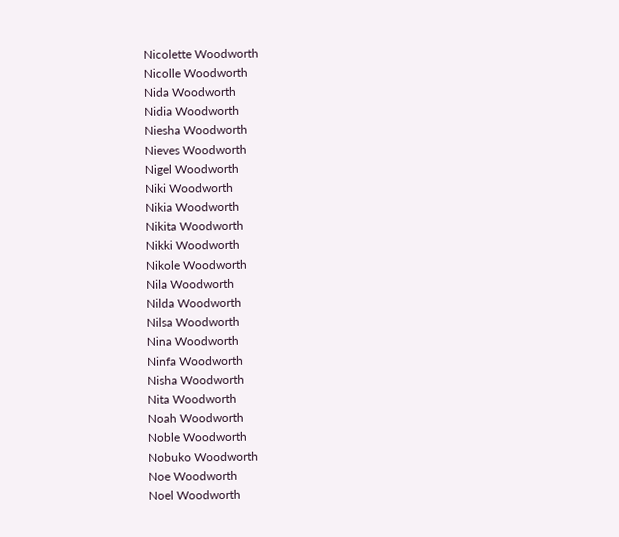Nicolette Woodworth
Nicolle Woodworth
Nida Woodworth
Nidia Woodworth
Niesha Woodworth
Nieves Woodworth
Nigel Woodworth
Niki Woodworth
Nikia Woodworth
Nikita Woodworth
Nikki Woodworth
Nikole Woodworth
Nila Woodworth
Nilda Woodworth
Nilsa Woodworth
Nina Woodworth
Ninfa Woodworth
Nisha Woodworth
Nita Woodworth
Noah Woodworth
Noble Woodworth
Nobuko Woodworth
Noe Woodworth
Noel Woodworth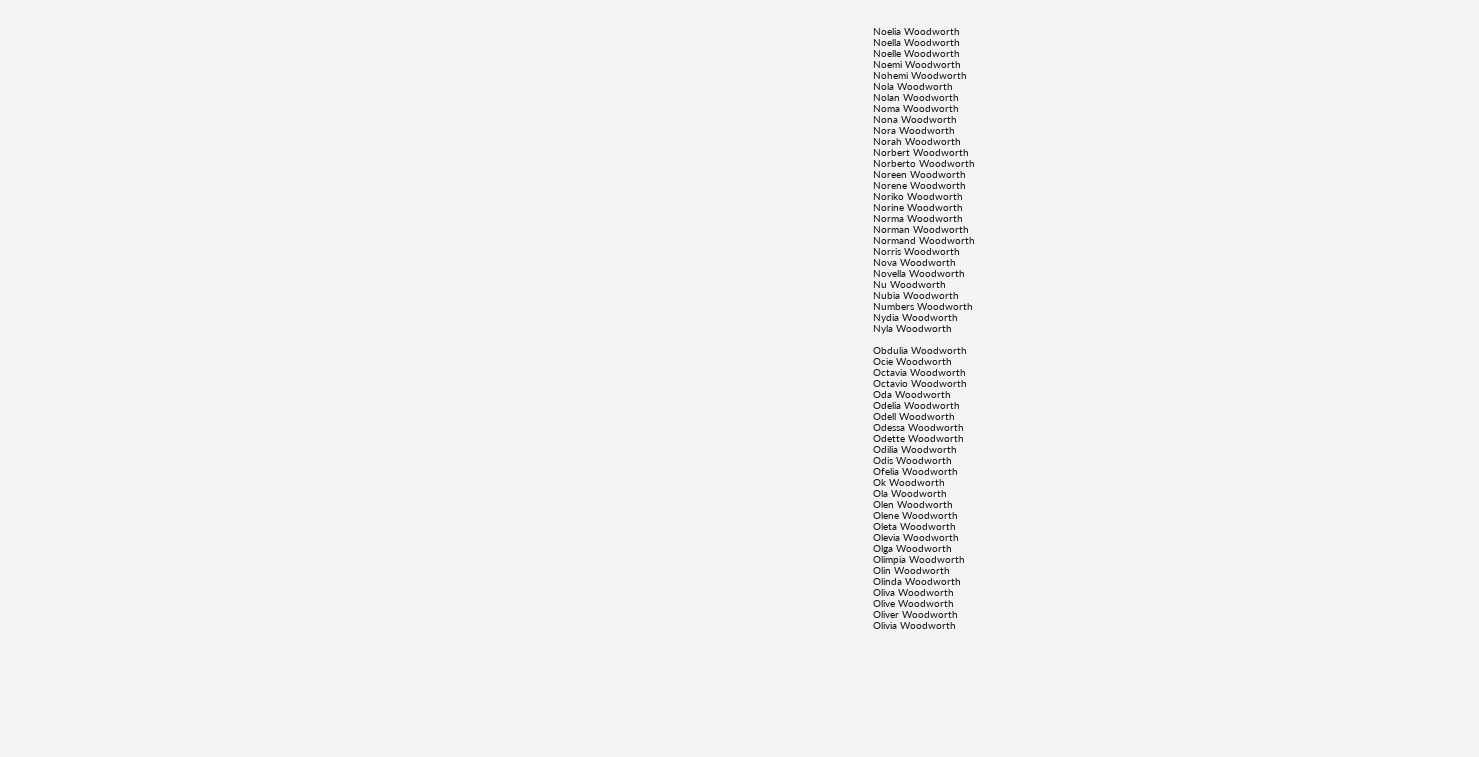Noelia Woodworth
Noella Woodworth
Noelle Woodworth
Noemi Woodworth
Nohemi Woodworth
Nola Woodworth
Nolan Woodworth
Noma Woodworth
Nona Woodworth
Nora Woodworth
Norah Woodworth
Norbert Woodworth
Norberto Woodworth
Noreen Woodworth
Norene Woodworth
Noriko Woodworth
Norine Woodworth
Norma Woodworth
Norman Woodworth
Normand Woodworth
Norris Woodworth
Nova Woodworth
Novella Woodworth
Nu Woodworth
Nubia Woodworth
Numbers Woodworth
Nydia Woodworth
Nyla Woodworth

Obdulia Woodworth
Ocie Woodworth
Octavia Woodworth
Octavio Woodworth
Oda Woodworth
Odelia Woodworth
Odell Woodworth
Odessa Woodworth
Odette Woodworth
Odilia Woodworth
Odis Woodworth
Ofelia Woodworth
Ok Woodworth
Ola Woodworth
Olen Woodworth
Olene Woodworth
Oleta Woodworth
Olevia Woodworth
Olga Woodworth
Olimpia Woodworth
Olin Woodworth
Olinda Woodworth
Oliva Woodworth
Olive Woodworth
Oliver Woodworth
Olivia Woodworth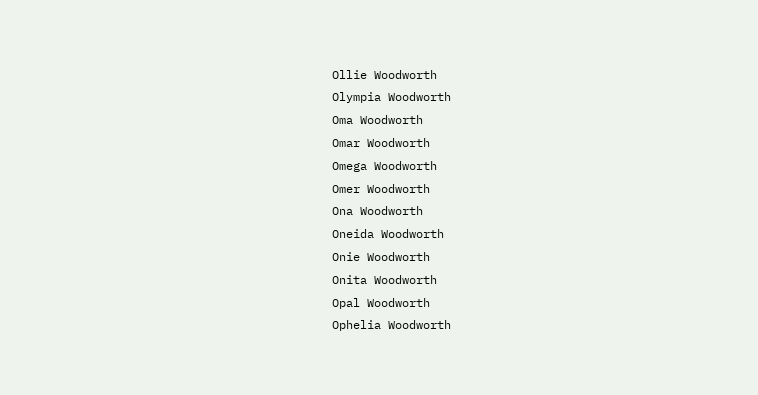Ollie Woodworth
Olympia Woodworth
Oma Woodworth
Omar Woodworth
Omega Woodworth
Omer Woodworth
Ona Woodworth
Oneida Woodworth
Onie Woodworth
Onita Woodworth
Opal Woodworth
Ophelia Woodworth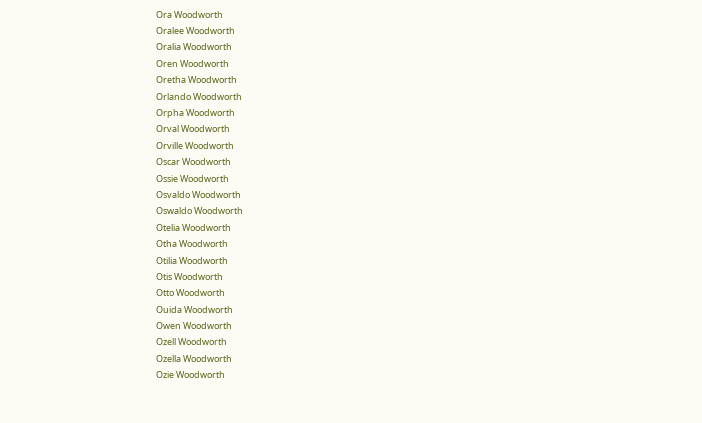Ora Woodworth
Oralee Woodworth
Oralia Woodworth
Oren Woodworth
Oretha Woodworth
Orlando Woodworth
Orpha Woodworth
Orval Woodworth
Orville Woodworth
Oscar Woodworth
Ossie Woodworth
Osvaldo Woodworth
Oswaldo Woodworth
Otelia Woodworth
Otha Woodworth
Otilia Woodworth
Otis Woodworth
Otto Woodworth
Ouida Woodworth
Owen Woodworth
Ozell Woodworth
Ozella Woodworth
Ozie Woodworth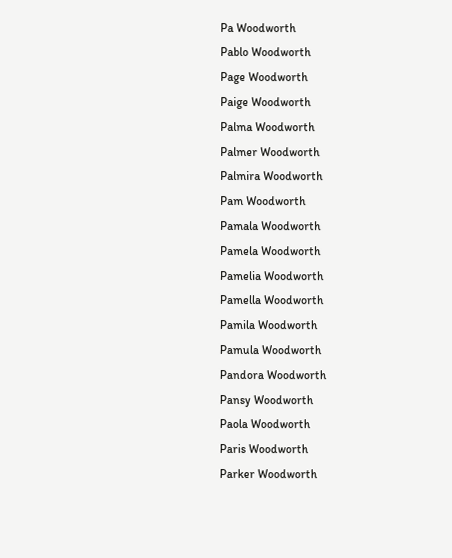Pa Woodworth
Pablo Woodworth
Page Woodworth
Paige Woodworth
Palma Woodworth
Palmer Woodworth
Palmira Woodworth
Pam Woodworth
Pamala Woodworth
Pamela Woodworth
Pamelia Woodworth
Pamella Woodworth
Pamila Woodworth
Pamula Woodworth
Pandora Woodworth
Pansy Woodworth
Paola Woodworth
Paris Woodworth
Parker Woodworth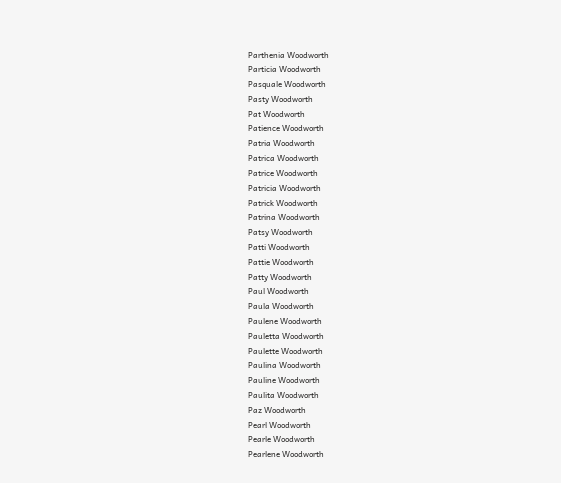Parthenia Woodworth
Particia Woodworth
Pasquale Woodworth
Pasty Woodworth
Pat Woodworth
Patience Woodworth
Patria Woodworth
Patrica Woodworth
Patrice Woodworth
Patricia Woodworth
Patrick Woodworth
Patrina Woodworth
Patsy Woodworth
Patti Woodworth
Pattie Woodworth
Patty Woodworth
Paul Woodworth
Paula Woodworth
Paulene Woodworth
Pauletta Woodworth
Paulette Woodworth
Paulina Woodworth
Pauline Woodworth
Paulita Woodworth
Paz Woodworth
Pearl Woodworth
Pearle Woodworth
Pearlene Woodworth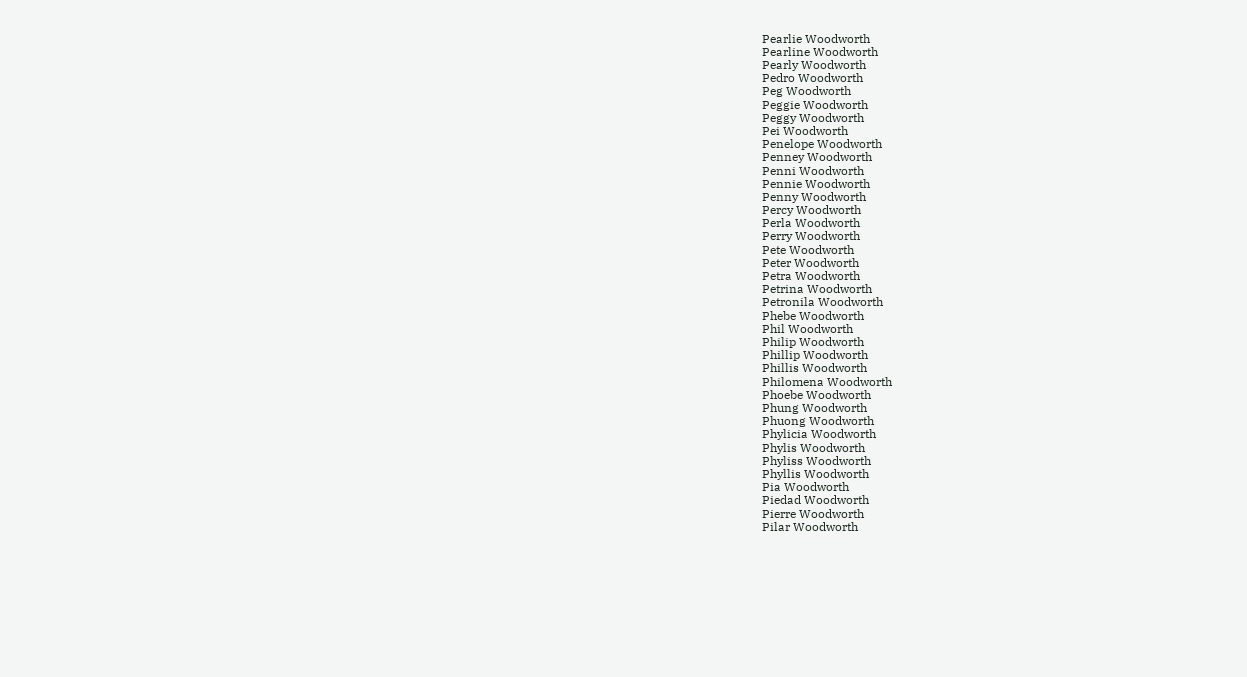Pearlie Woodworth
Pearline Woodworth
Pearly Woodworth
Pedro Woodworth
Peg Woodworth
Peggie Woodworth
Peggy Woodworth
Pei Woodworth
Penelope Woodworth
Penney Woodworth
Penni Woodworth
Pennie Woodworth
Penny Woodworth
Percy Woodworth
Perla Woodworth
Perry Woodworth
Pete Woodworth
Peter Woodworth
Petra Woodworth
Petrina Woodworth
Petronila Woodworth
Phebe Woodworth
Phil Woodworth
Philip Woodworth
Phillip Woodworth
Phillis Woodworth
Philomena Woodworth
Phoebe Woodworth
Phung Woodworth
Phuong Woodworth
Phylicia Woodworth
Phylis Woodworth
Phyliss Woodworth
Phyllis Woodworth
Pia Woodworth
Piedad Woodworth
Pierre Woodworth
Pilar Woodworth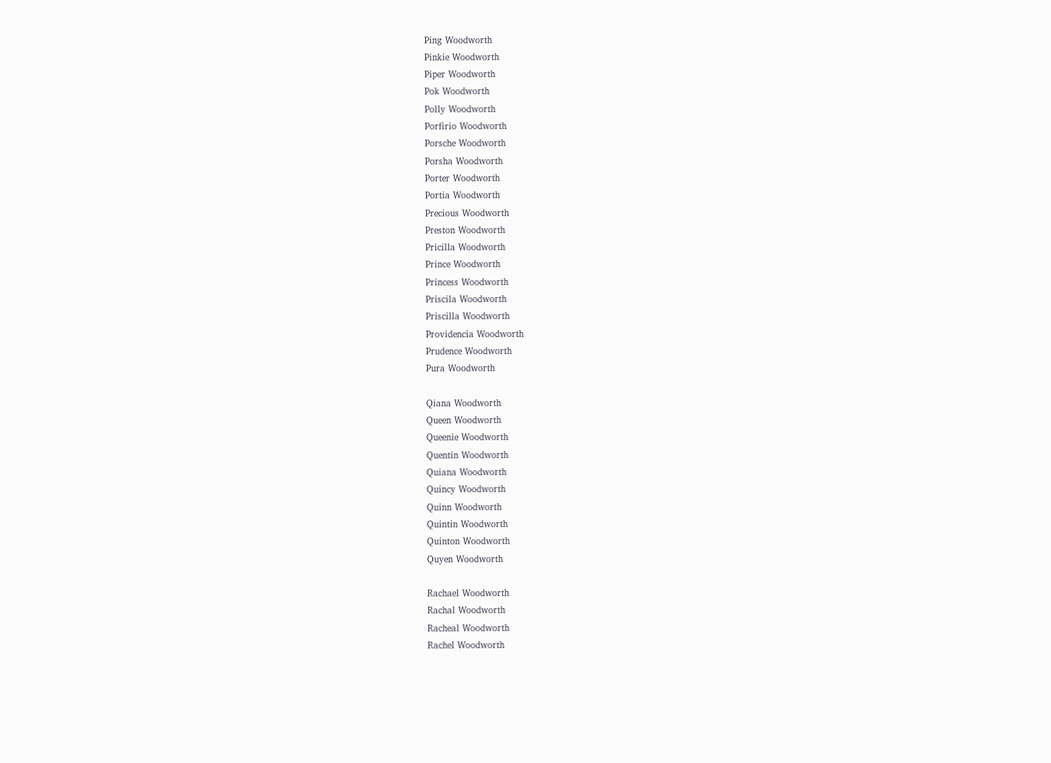Ping Woodworth
Pinkie Woodworth
Piper Woodworth
Pok Woodworth
Polly Woodworth
Porfirio Woodworth
Porsche Woodworth
Porsha Woodworth
Porter Woodworth
Portia Woodworth
Precious Woodworth
Preston Woodworth
Pricilla Woodworth
Prince Woodworth
Princess Woodworth
Priscila Woodworth
Priscilla Woodworth
Providencia Woodworth
Prudence Woodworth
Pura Woodworth

Qiana Woodworth
Queen Woodworth
Queenie Woodworth
Quentin Woodworth
Quiana Woodworth
Quincy Woodworth
Quinn Woodworth
Quintin Woodworth
Quinton Woodworth
Quyen Woodworth

Rachael Woodworth
Rachal Woodworth
Racheal Woodworth
Rachel Woodworth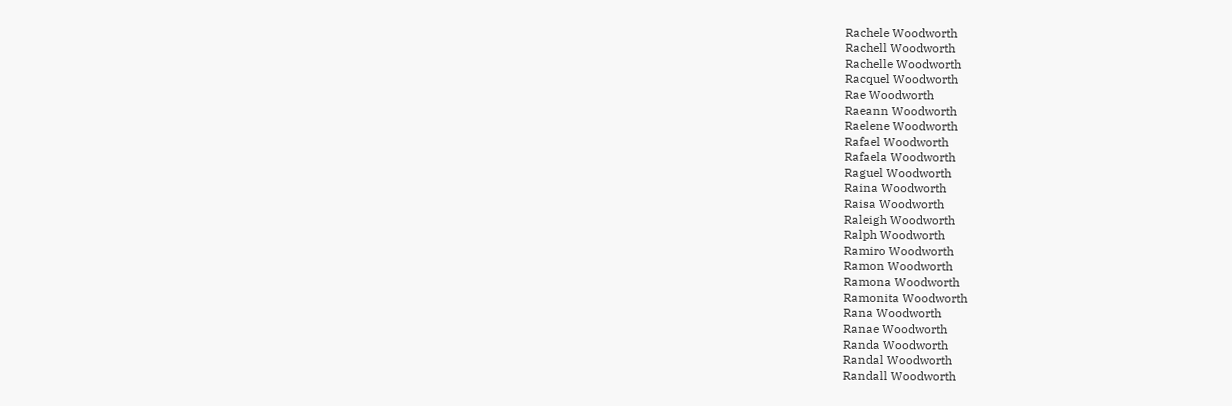Rachele Woodworth
Rachell Woodworth
Rachelle Woodworth
Racquel Woodworth
Rae Woodworth
Raeann Woodworth
Raelene Woodworth
Rafael Woodworth
Rafaela Woodworth
Raguel Woodworth
Raina Woodworth
Raisa Woodworth
Raleigh Woodworth
Ralph Woodworth
Ramiro Woodworth
Ramon Woodworth
Ramona Woodworth
Ramonita Woodworth
Rana Woodworth
Ranae Woodworth
Randa Woodworth
Randal Woodworth
Randall Woodworth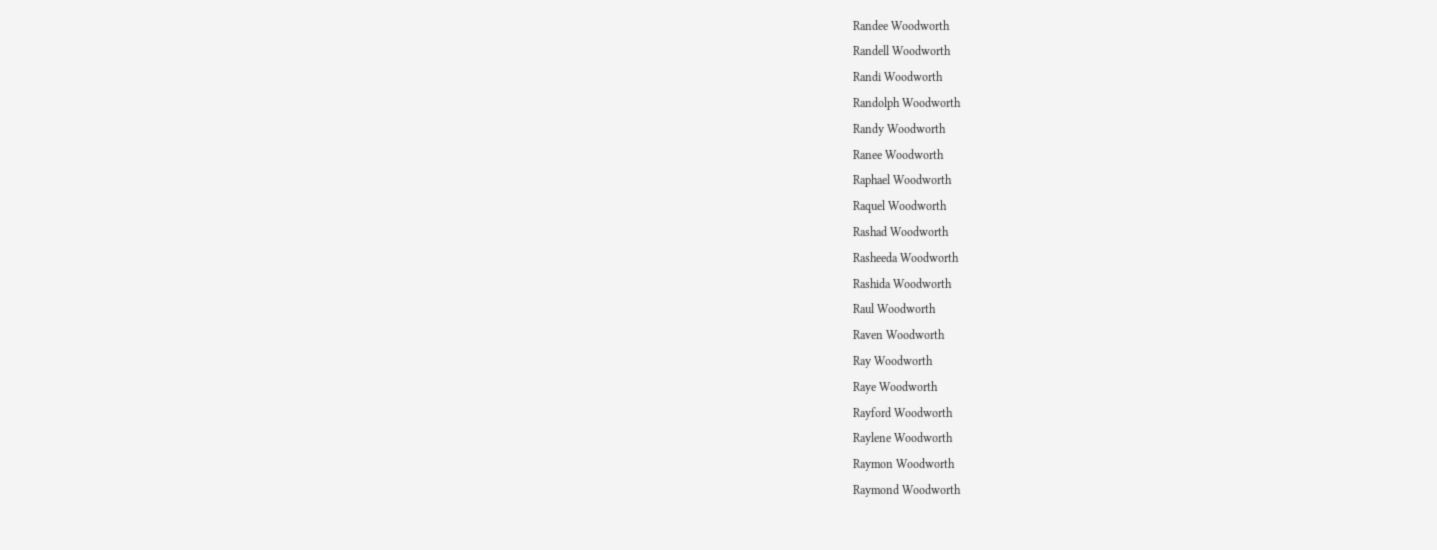Randee Woodworth
Randell Woodworth
Randi Woodworth
Randolph Woodworth
Randy Woodworth
Ranee Woodworth
Raphael Woodworth
Raquel Woodworth
Rashad Woodworth
Rasheeda Woodworth
Rashida Woodworth
Raul Woodworth
Raven Woodworth
Ray Woodworth
Raye Woodworth
Rayford Woodworth
Raylene Woodworth
Raymon Woodworth
Raymond Woodworth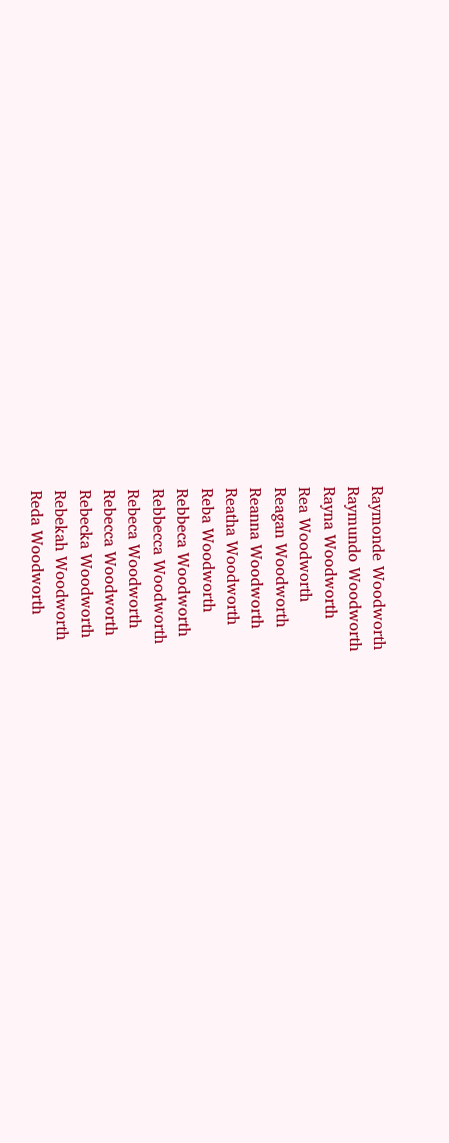Raymonde Woodworth
Raymundo Woodworth
Rayna Woodworth
Rea Woodworth
Reagan Woodworth
Reanna Woodworth
Reatha Woodworth
Reba Woodworth
Rebbeca Woodworth
Rebbecca Woodworth
Rebeca Woodworth
Rebecca Woodworth
Rebecka Woodworth
Rebekah Woodworth
Reda Woodworth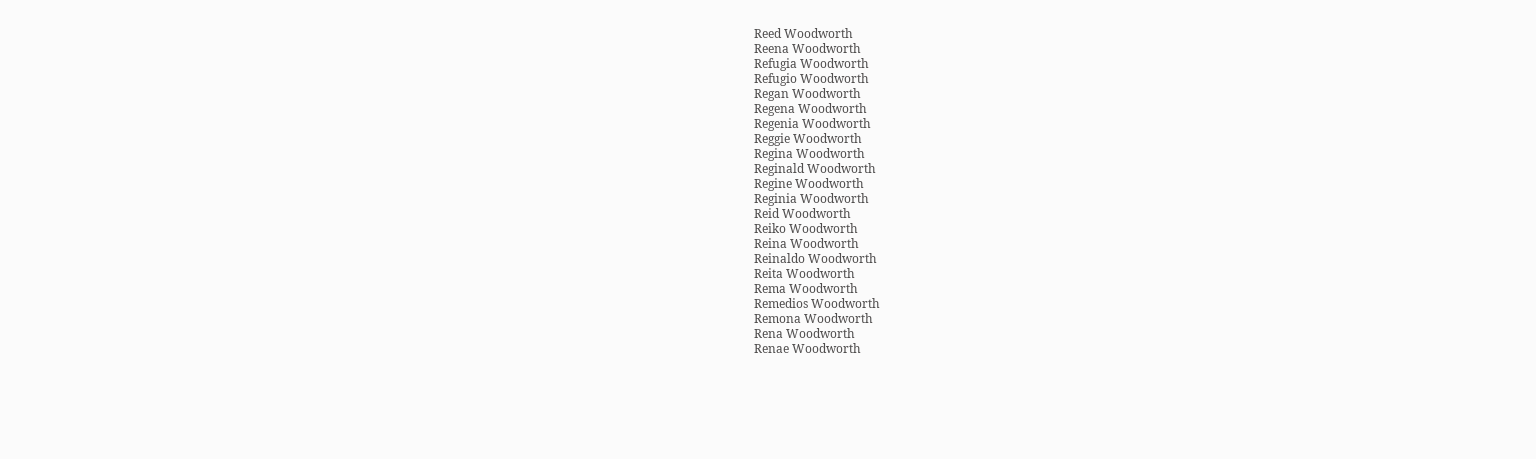Reed Woodworth
Reena Woodworth
Refugia Woodworth
Refugio Woodworth
Regan Woodworth
Regena Woodworth
Regenia Woodworth
Reggie Woodworth
Regina Woodworth
Reginald Woodworth
Regine Woodworth
Reginia Woodworth
Reid Woodworth
Reiko Woodworth
Reina Woodworth
Reinaldo Woodworth
Reita Woodworth
Rema Woodworth
Remedios Woodworth
Remona Woodworth
Rena Woodworth
Renae Woodworth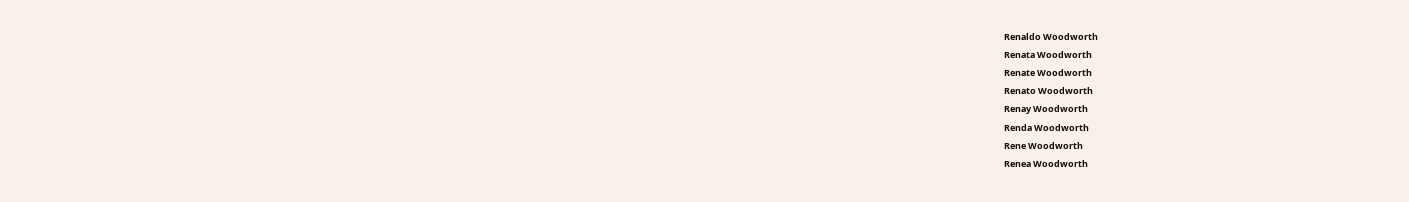Renaldo Woodworth
Renata Woodworth
Renate Woodworth
Renato Woodworth
Renay Woodworth
Renda Woodworth
Rene Woodworth
Renea Woodworth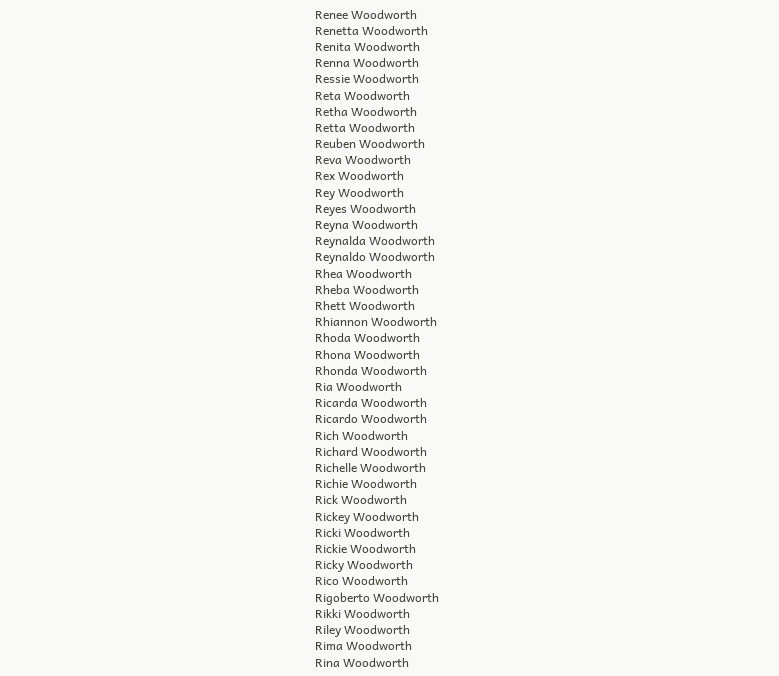Renee Woodworth
Renetta Woodworth
Renita Woodworth
Renna Woodworth
Ressie Woodworth
Reta Woodworth
Retha Woodworth
Retta Woodworth
Reuben Woodworth
Reva Woodworth
Rex Woodworth
Rey Woodworth
Reyes Woodworth
Reyna Woodworth
Reynalda Woodworth
Reynaldo Woodworth
Rhea Woodworth
Rheba Woodworth
Rhett Woodworth
Rhiannon Woodworth
Rhoda Woodworth
Rhona Woodworth
Rhonda Woodworth
Ria Woodworth
Ricarda Woodworth
Ricardo Woodworth
Rich Woodworth
Richard Woodworth
Richelle Woodworth
Richie Woodworth
Rick Woodworth
Rickey Woodworth
Ricki Woodworth
Rickie Woodworth
Ricky Woodworth
Rico Woodworth
Rigoberto Woodworth
Rikki Woodworth
Riley Woodworth
Rima Woodworth
Rina Woodworth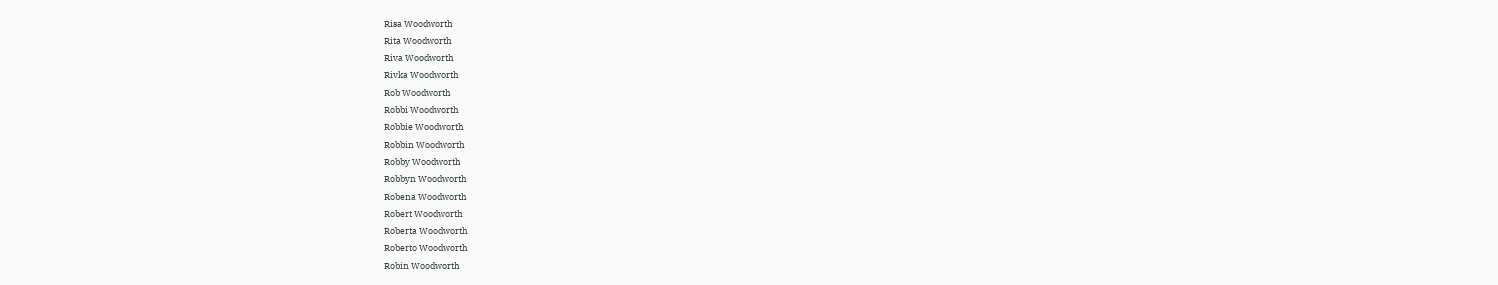Risa Woodworth
Rita Woodworth
Riva Woodworth
Rivka Woodworth
Rob Woodworth
Robbi Woodworth
Robbie Woodworth
Robbin Woodworth
Robby Woodworth
Robbyn Woodworth
Robena Woodworth
Robert Woodworth
Roberta Woodworth
Roberto Woodworth
Robin Woodworth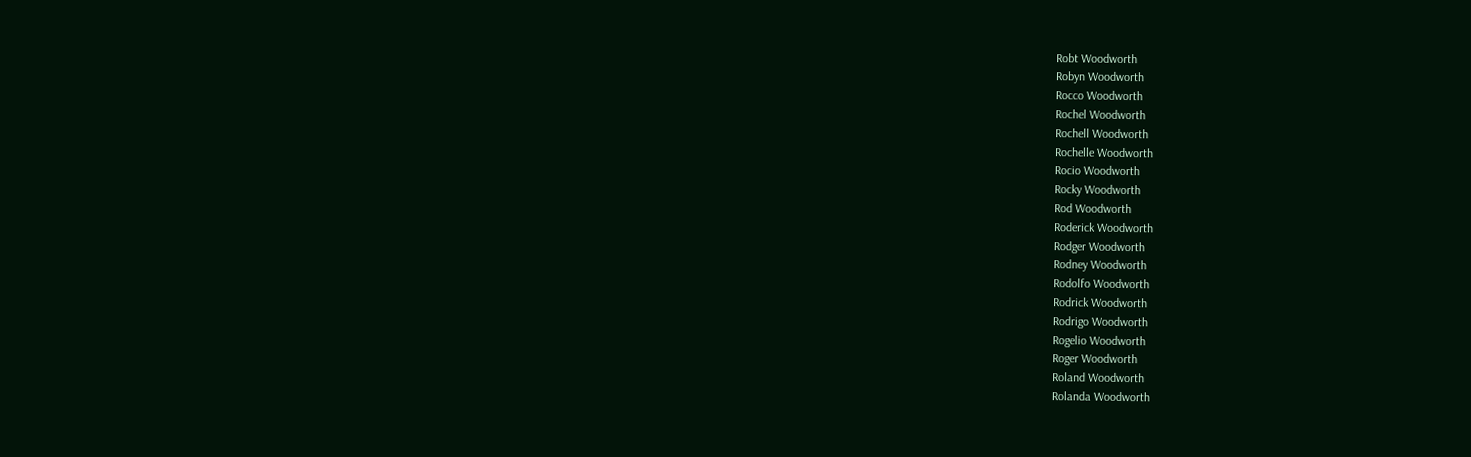Robt Woodworth
Robyn Woodworth
Rocco Woodworth
Rochel Woodworth
Rochell Woodworth
Rochelle Woodworth
Rocio Woodworth
Rocky Woodworth
Rod Woodworth
Roderick Woodworth
Rodger Woodworth
Rodney Woodworth
Rodolfo Woodworth
Rodrick Woodworth
Rodrigo Woodworth
Rogelio Woodworth
Roger Woodworth
Roland Woodworth
Rolanda Woodworth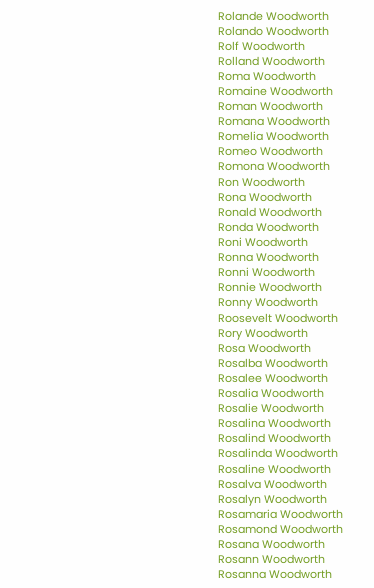Rolande Woodworth
Rolando Woodworth
Rolf Woodworth
Rolland Woodworth
Roma Woodworth
Romaine Woodworth
Roman Woodworth
Romana Woodworth
Romelia Woodworth
Romeo Woodworth
Romona Woodworth
Ron Woodworth
Rona Woodworth
Ronald Woodworth
Ronda Woodworth
Roni Woodworth
Ronna Woodworth
Ronni Woodworth
Ronnie Woodworth
Ronny Woodworth
Roosevelt Woodworth
Rory Woodworth
Rosa Woodworth
Rosalba Woodworth
Rosalee Woodworth
Rosalia Woodworth
Rosalie Woodworth
Rosalina Woodworth
Rosalind Woodworth
Rosalinda Woodworth
Rosaline Woodworth
Rosalva Woodworth
Rosalyn Woodworth
Rosamaria Woodworth
Rosamond Woodworth
Rosana Woodworth
Rosann Woodworth
Rosanna Woodworth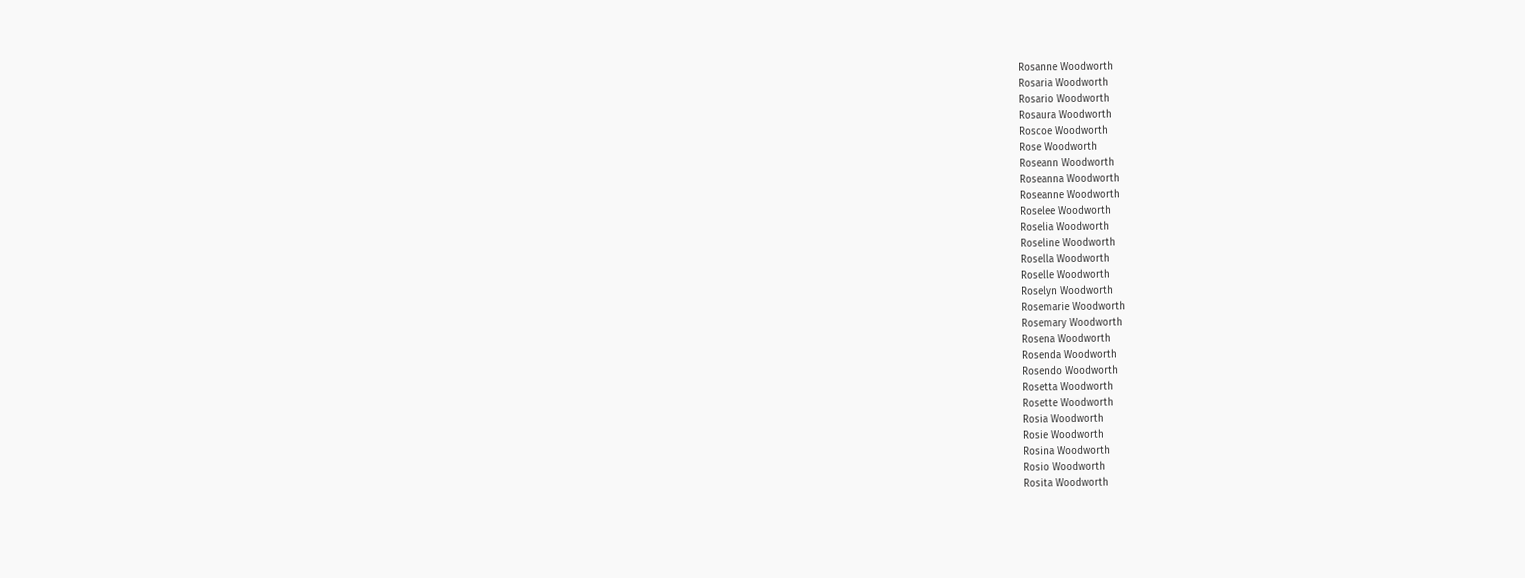Rosanne Woodworth
Rosaria Woodworth
Rosario Woodworth
Rosaura Woodworth
Roscoe Woodworth
Rose Woodworth
Roseann Woodworth
Roseanna Woodworth
Roseanne Woodworth
Roselee Woodworth
Roselia Woodworth
Roseline Woodworth
Rosella Woodworth
Roselle Woodworth
Roselyn Woodworth
Rosemarie Woodworth
Rosemary Woodworth
Rosena Woodworth
Rosenda Woodworth
Rosendo Woodworth
Rosetta Woodworth
Rosette Woodworth
Rosia Woodworth
Rosie Woodworth
Rosina Woodworth
Rosio Woodworth
Rosita Woodworth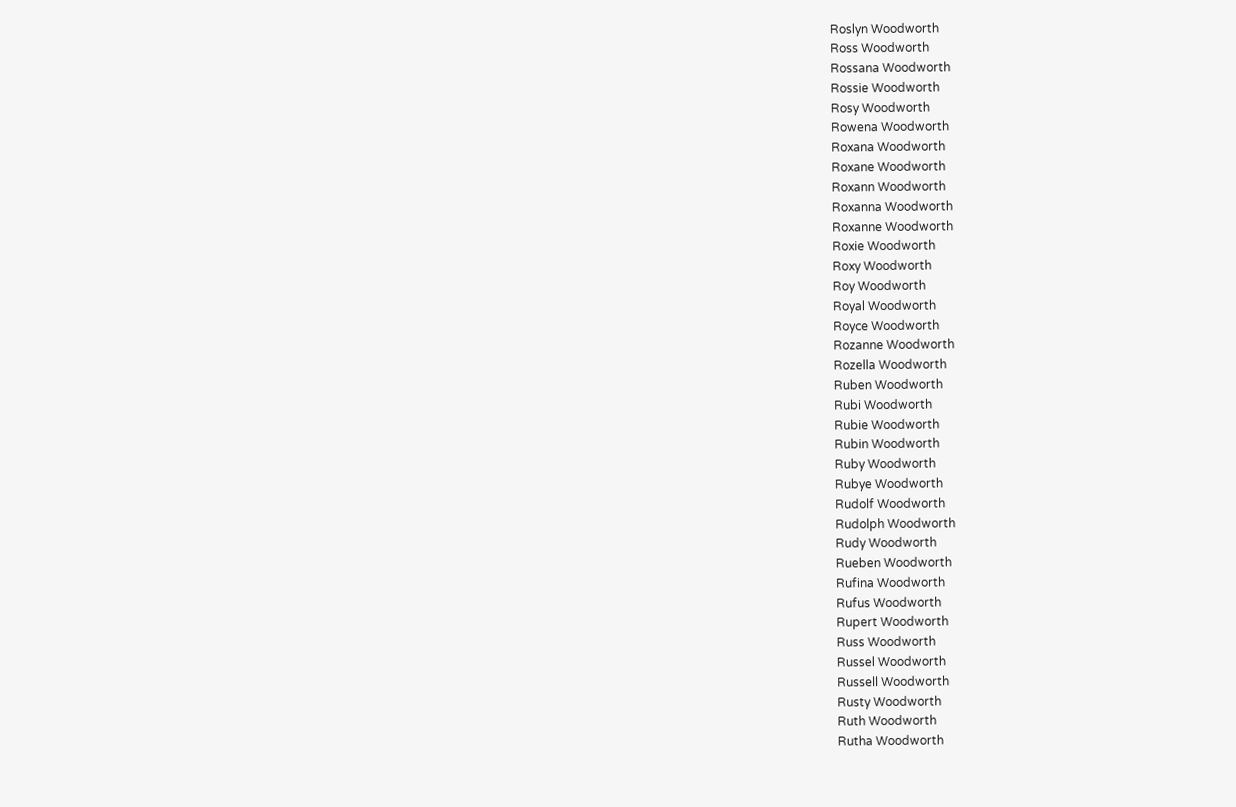Roslyn Woodworth
Ross Woodworth
Rossana Woodworth
Rossie Woodworth
Rosy Woodworth
Rowena Woodworth
Roxana Woodworth
Roxane Woodworth
Roxann Woodworth
Roxanna Woodworth
Roxanne Woodworth
Roxie Woodworth
Roxy Woodworth
Roy Woodworth
Royal Woodworth
Royce Woodworth
Rozanne Woodworth
Rozella Woodworth
Ruben Woodworth
Rubi Woodworth
Rubie Woodworth
Rubin Woodworth
Ruby Woodworth
Rubye Woodworth
Rudolf Woodworth
Rudolph Woodworth
Rudy Woodworth
Rueben Woodworth
Rufina Woodworth
Rufus Woodworth
Rupert Woodworth
Russ Woodworth
Russel Woodworth
Russell Woodworth
Rusty Woodworth
Ruth Woodworth
Rutha Woodworth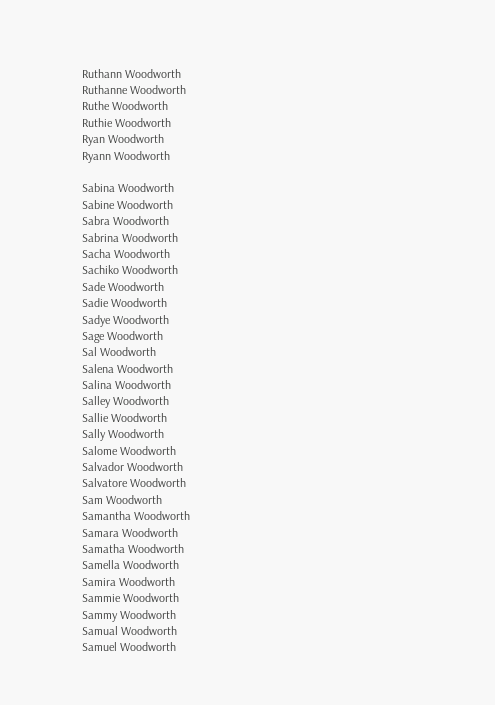Ruthann Woodworth
Ruthanne Woodworth
Ruthe Woodworth
Ruthie Woodworth
Ryan Woodworth
Ryann Woodworth

Sabina Woodworth
Sabine Woodworth
Sabra Woodworth
Sabrina Woodworth
Sacha Woodworth
Sachiko Woodworth
Sade Woodworth
Sadie Woodworth
Sadye Woodworth
Sage Woodworth
Sal Woodworth
Salena Woodworth
Salina Woodworth
Salley Woodworth
Sallie Woodworth
Sally Woodworth
Salome Woodworth
Salvador Woodworth
Salvatore Woodworth
Sam Woodworth
Samantha Woodworth
Samara Woodworth
Samatha Woodworth
Samella Woodworth
Samira Woodworth
Sammie Woodworth
Sammy Woodworth
Samual Woodworth
Samuel Woodworth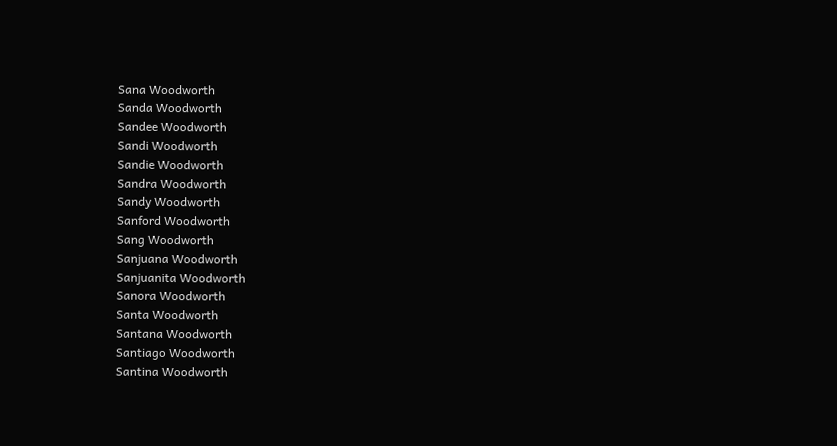Sana Woodworth
Sanda Woodworth
Sandee Woodworth
Sandi Woodworth
Sandie Woodworth
Sandra Woodworth
Sandy Woodworth
Sanford Woodworth
Sang Woodworth
Sanjuana Woodworth
Sanjuanita Woodworth
Sanora Woodworth
Santa Woodworth
Santana Woodworth
Santiago Woodworth
Santina Woodworth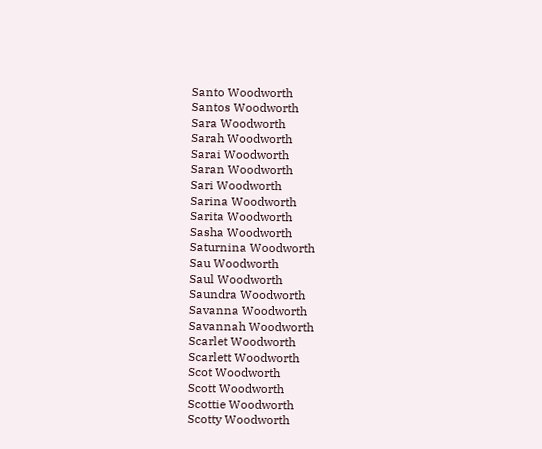Santo Woodworth
Santos Woodworth
Sara Woodworth
Sarah Woodworth
Sarai Woodworth
Saran Woodworth
Sari Woodworth
Sarina Woodworth
Sarita Woodworth
Sasha Woodworth
Saturnina Woodworth
Sau Woodworth
Saul Woodworth
Saundra Woodworth
Savanna Woodworth
Savannah Woodworth
Scarlet Woodworth
Scarlett Woodworth
Scot Woodworth
Scott Woodworth
Scottie Woodworth
Scotty Woodworth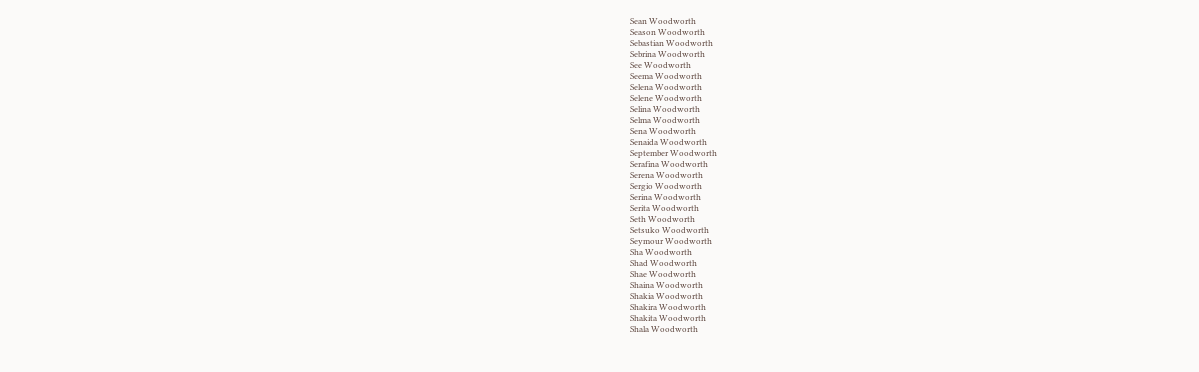Sean Woodworth
Season Woodworth
Sebastian Woodworth
Sebrina Woodworth
See Woodworth
Seema Woodworth
Selena Woodworth
Selene Woodworth
Selina Woodworth
Selma Woodworth
Sena Woodworth
Senaida Woodworth
September Woodworth
Serafina Woodworth
Serena Woodworth
Sergio Woodworth
Serina Woodworth
Serita Woodworth
Seth Woodworth
Setsuko Woodworth
Seymour Woodworth
Sha Woodworth
Shad Woodworth
Shae Woodworth
Shaina Woodworth
Shakia Woodworth
Shakira Woodworth
Shakita Woodworth
Shala Woodworth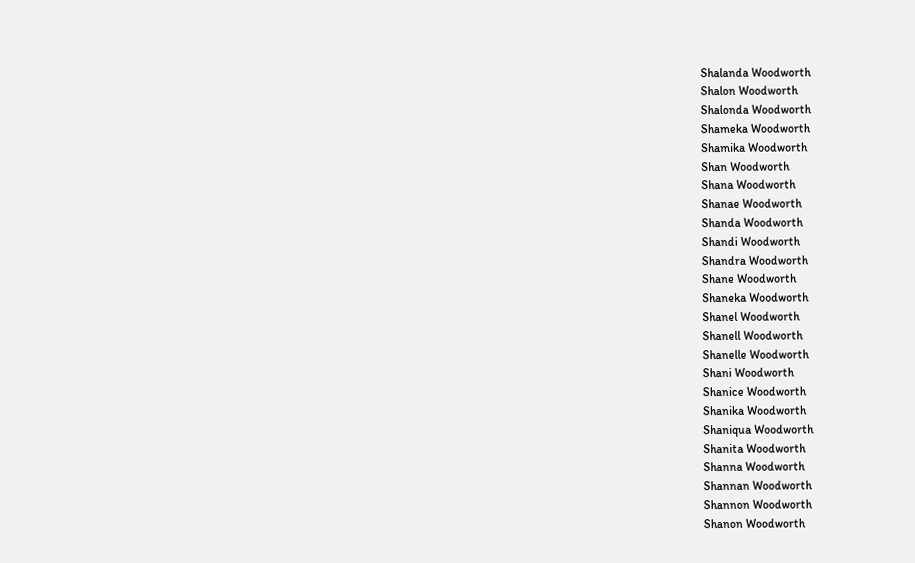Shalanda Woodworth
Shalon Woodworth
Shalonda Woodworth
Shameka Woodworth
Shamika Woodworth
Shan Woodworth
Shana Woodworth
Shanae Woodworth
Shanda Woodworth
Shandi Woodworth
Shandra Woodworth
Shane Woodworth
Shaneka Woodworth
Shanel Woodworth
Shanell Woodworth
Shanelle Woodworth
Shani Woodworth
Shanice Woodworth
Shanika Woodworth
Shaniqua Woodworth
Shanita Woodworth
Shanna Woodworth
Shannan Woodworth
Shannon Woodworth
Shanon Woodworth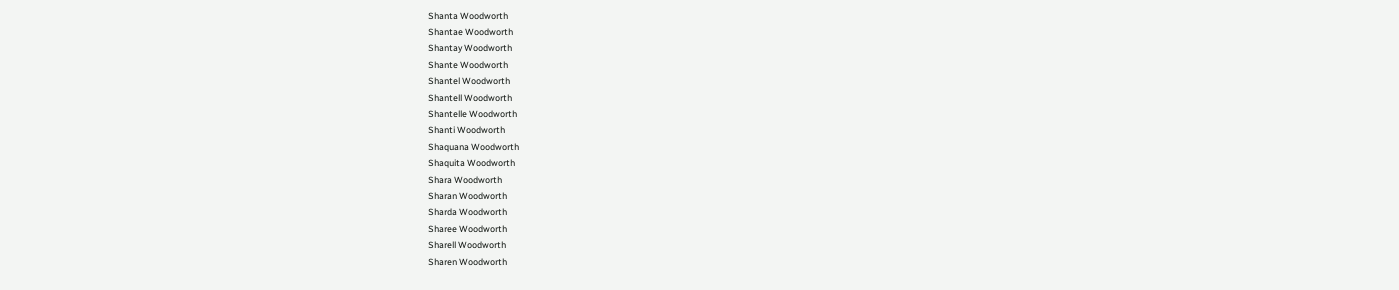Shanta Woodworth
Shantae Woodworth
Shantay Woodworth
Shante Woodworth
Shantel Woodworth
Shantell Woodworth
Shantelle Woodworth
Shanti Woodworth
Shaquana Woodworth
Shaquita Woodworth
Shara Woodworth
Sharan Woodworth
Sharda Woodworth
Sharee Woodworth
Sharell Woodworth
Sharen Woodworth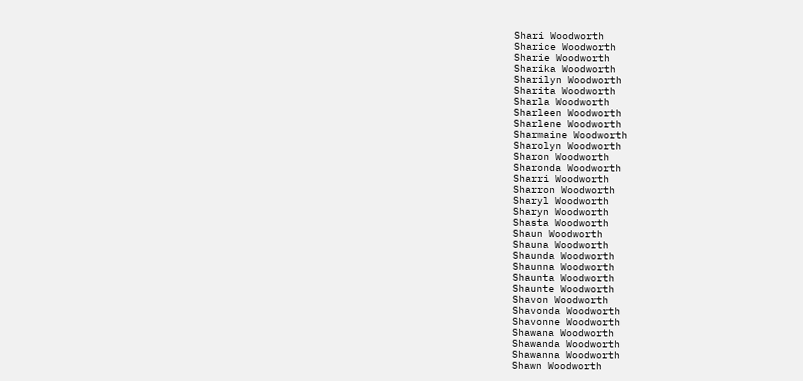Shari Woodworth
Sharice Woodworth
Sharie Woodworth
Sharika Woodworth
Sharilyn Woodworth
Sharita Woodworth
Sharla Woodworth
Sharleen Woodworth
Sharlene Woodworth
Sharmaine Woodworth
Sharolyn Woodworth
Sharon Woodworth
Sharonda Woodworth
Sharri Woodworth
Sharron Woodworth
Sharyl Woodworth
Sharyn Woodworth
Shasta Woodworth
Shaun Woodworth
Shauna Woodworth
Shaunda Woodworth
Shaunna Woodworth
Shaunta Woodworth
Shaunte Woodworth
Shavon Woodworth
Shavonda Woodworth
Shavonne Woodworth
Shawana Woodworth
Shawanda Woodworth
Shawanna Woodworth
Shawn Woodworth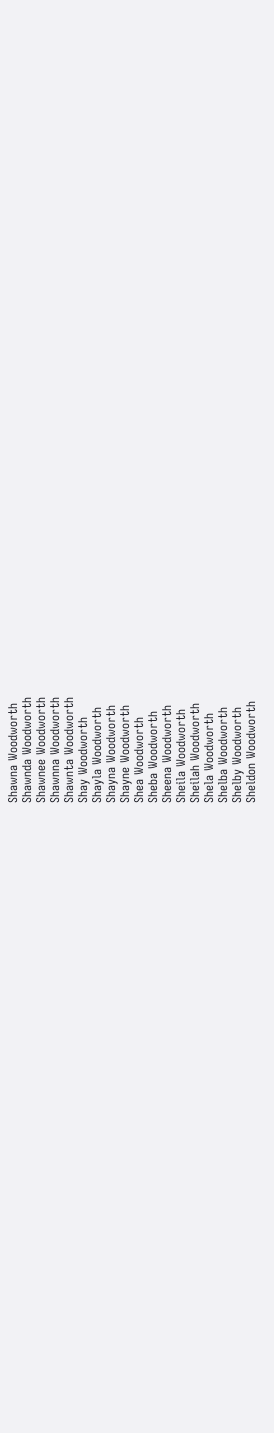Shawna Woodworth
Shawnda Woodworth
Shawnee Woodworth
Shawnna Woodworth
Shawnta Woodworth
Shay Woodworth
Shayla Woodworth
Shayna Woodworth
Shayne Woodworth
Shea Woodworth
Sheba Woodworth
Sheena Woodworth
Sheila Woodworth
Sheilah Woodworth
Shela Woodworth
Shelba Woodworth
Shelby Woodworth
Sheldon Woodworth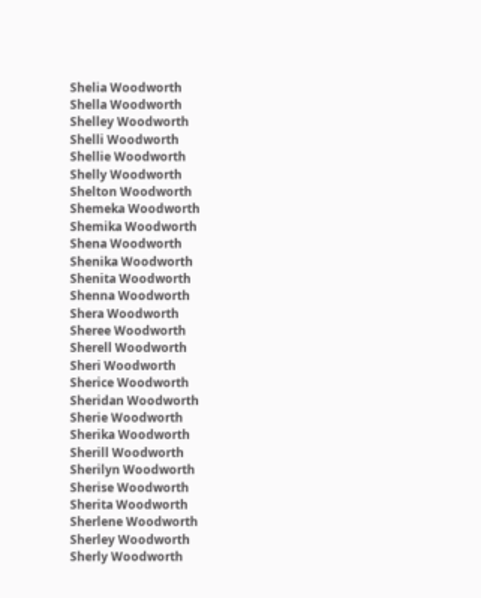Shelia Woodworth
Shella Woodworth
Shelley Woodworth
Shelli Woodworth
Shellie Woodworth
Shelly Woodworth
Shelton Woodworth
Shemeka Woodworth
Shemika Woodworth
Shena Woodworth
Shenika Woodworth
Shenita Woodworth
Shenna Woodworth
Shera Woodworth
Sheree Woodworth
Sherell Woodworth
Sheri Woodworth
Sherice Woodworth
Sheridan Woodworth
Sherie Woodworth
Sherika Woodworth
Sherill Woodworth
Sherilyn Woodworth
Sherise Woodworth
Sherita Woodworth
Sherlene Woodworth
Sherley Woodworth
Sherly Woodworth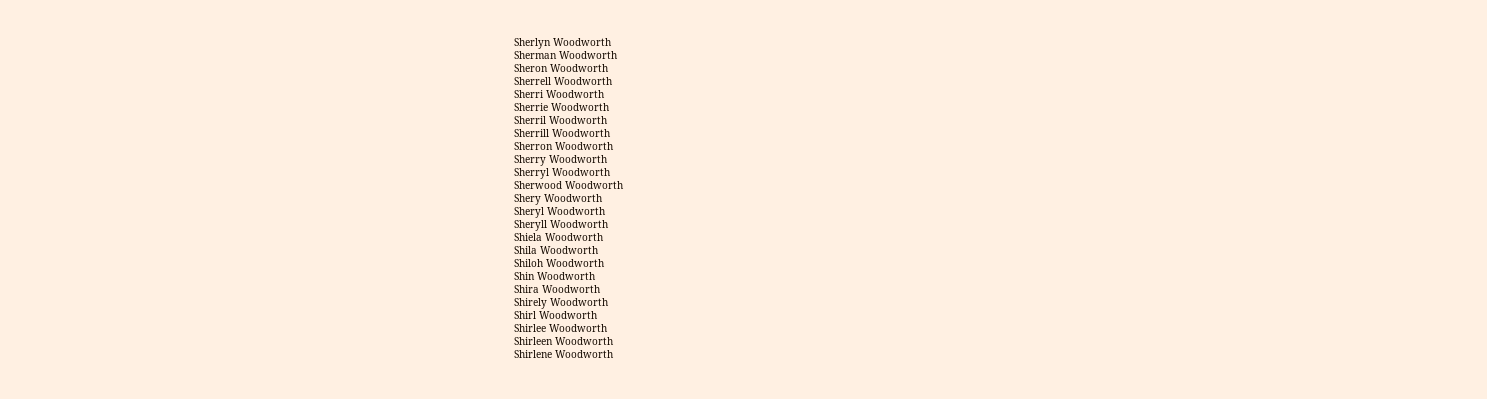Sherlyn Woodworth
Sherman Woodworth
Sheron Woodworth
Sherrell Woodworth
Sherri Woodworth
Sherrie Woodworth
Sherril Woodworth
Sherrill Woodworth
Sherron Woodworth
Sherry Woodworth
Sherryl Woodworth
Sherwood Woodworth
Shery Woodworth
Sheryl Woodworth
Sheryll Woodworth
Shiela Woodworth
Shila Woodworth
Shiloh Woodworth
Shin Woodworth
Shira Woodworth
Shirely Woodworth
Shirl Woodworth
Shirlee Woodworth
Shirleen Woodworth
Shirlene Woodworth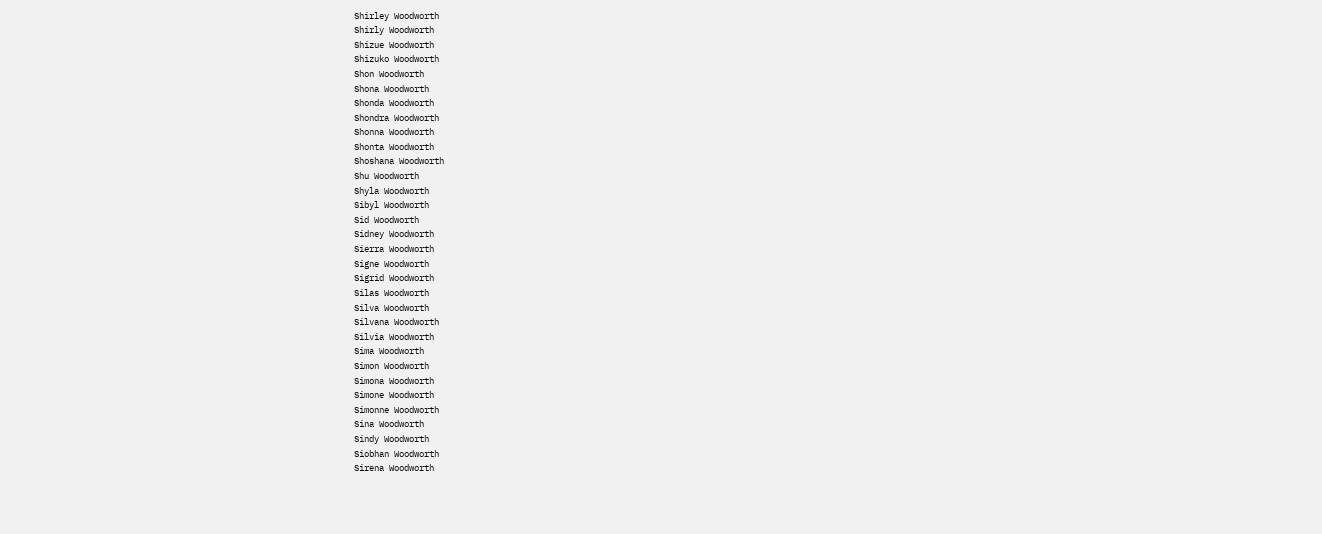Shirley Woodworth
Shirly Woodworth
Shizue Woodworth
Shizuko Woodworth
Shon Woodworth
Shona Woodworth
Shonda Woodworth
Shondra Woodworth
Shonna Woodworth
Shonta Woodworth
Shoshana Woodworth
Shu Woodworth
Shyla Woodworth
Sibyl Woodworth
Sid Woodworth
Sidney Woodworth
Sierra Woodworth
Signe Woodworth
Sigrid Woodworth
Silas Woodworth
Silva Woodworth
Silvana Woodworth
Silvia Woodworth
Sima Woodworth
Simon Woodworth
Simona Woodworth
Simone Woodworth
Simonne Woodworth
Sina Woodworth
Sindy Woodworth
Siobhan Woodworth
Sirena Woodworth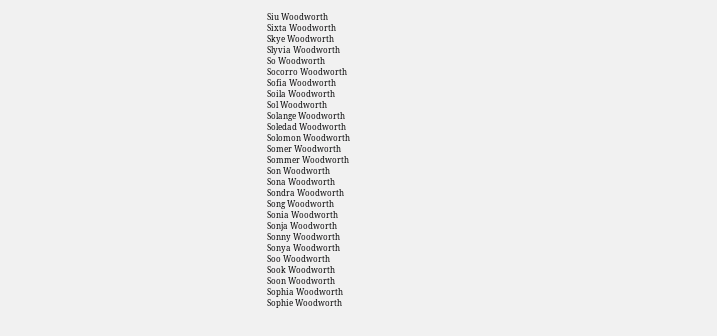Siu Woodworth
Sixta Woodworth
Skye Woodworth
Slyvia Woodworth
So Woodworth
Socorro Woodworth
Sofia Woodworth
Soila Woodworth
Sol Woodworth
Solange Woodworth
Soledad Woodworth
Solomon Woodworth
Somer Woodworth
Sommer Woodworth
Son Woodworth
Sona Woodworth
Sondra Woodworth
Song Woodworth
Sonia Woodworth
Sonja Woodworth
Sonny Woodworth
Sonya Woodworth
Soo Woodworth
Sook Woodworth
Soon Woodworth
Sophia Woodworth
Sophie Woodworth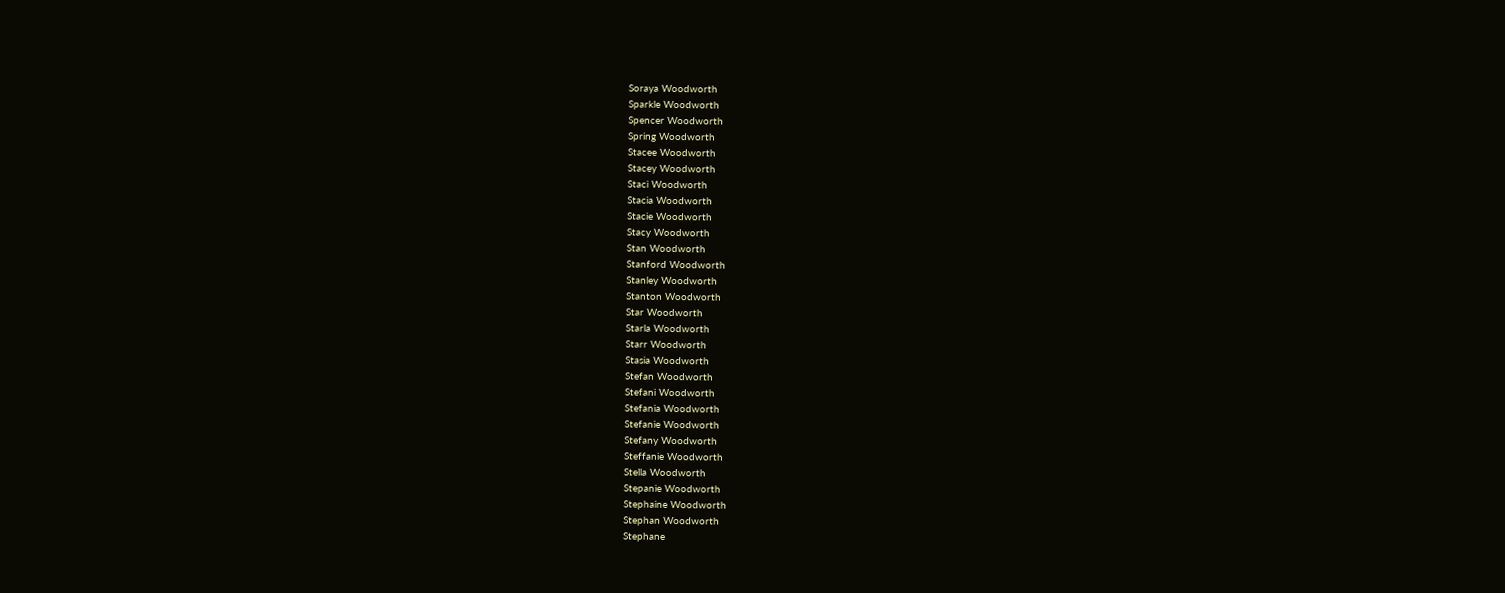Soraya Woodworth
Sparkle Woodworth
Spencer Woodworth
Spring Woodworth
Stacee Woodworth
Stacey Woodworth
Staci Woodworth
Stacia Woodworth
Stacie Woodworth
Stacy Woodworth
Stan Woodworth
Stanford Woodworth
Stanley Woodworth
Stanton Woodworth
Star Woodworth
Starla Woodworth
Starr Woodworth
Stasia Woodworth
Stefan Woodworth
Stefani Woodworth
Stefania Woodworth
Stefanie Woodworth
Stefany Woodworth
Steffanie Woodworth
Stella Woodworth
Stepanie Woodworth
Stephaine Woodworth
Stephan Woodworth
Stephane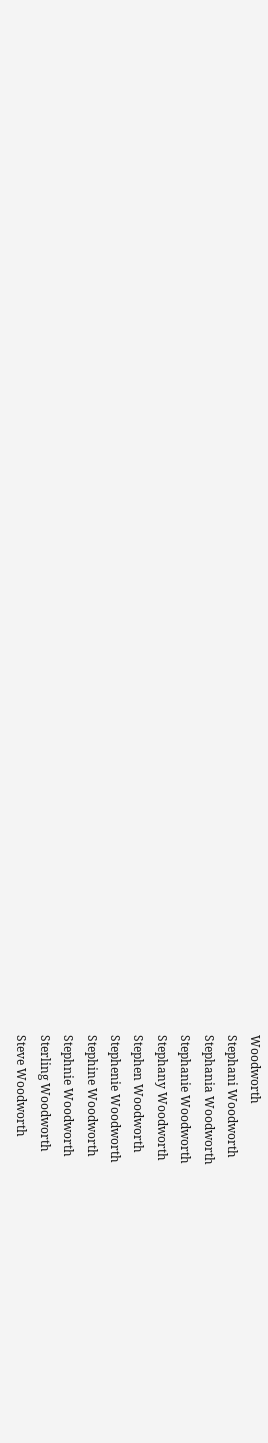Woodworth
Stephani Woodworth
Stephania Woodworth
Stephanie Woodworth
Stephany Woodworth
Stephen Woodworth
Stephenie Woodworth
Stephine Woodworth
Stephnie Woodworth
Sterling Woodworth
Steve Woodworth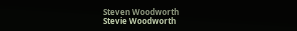Steven Woodworth
Stevie Woodworth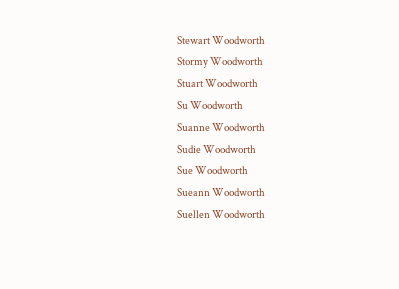Stewart Woodworth
Stormy Woodworth
Stuart Woodworth
Su Woodworth
Suanne Woodworth
Sudie Woodworth
Sue Woodworth
Sueann Woodworth
Suellen Woodworth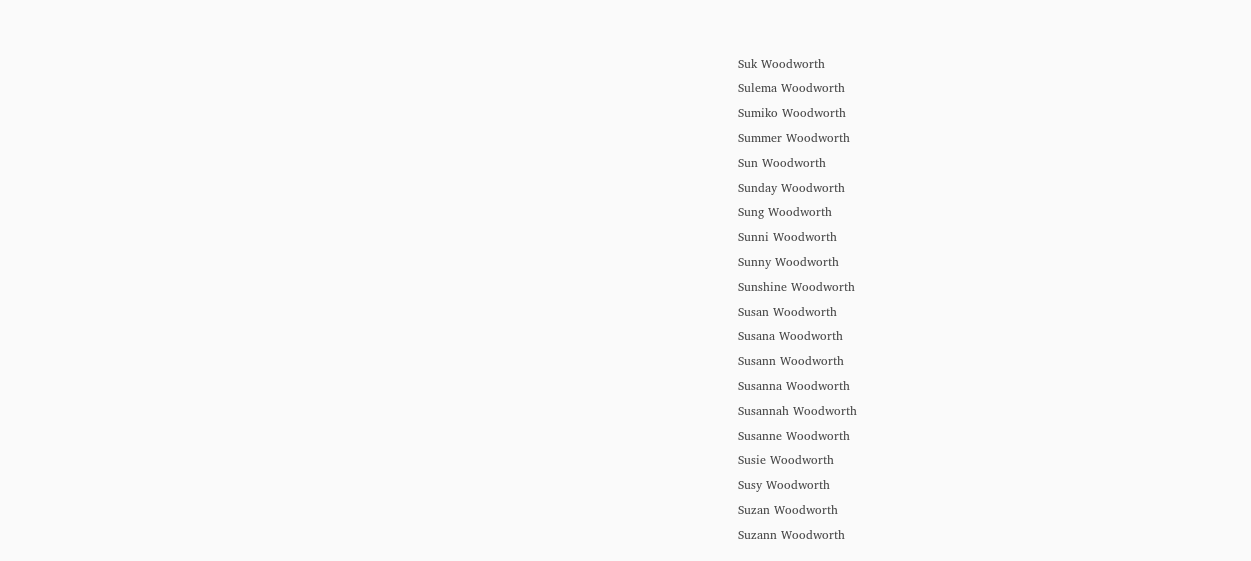Suk Woodworth
Sulema Woodworth
Sumiko Woodworth
Summer Woodworth
Sun Woodworth
Sunday Woodworth
Sung Woodworth
Sunni Woodworth
Sunny Woodworth
Sunshine Woodworth
Susan Woodworth
Susana Woodworth
Susann Woodworth
Susanna Woodworth
Susannah Woodworth
Susanne Woodworth
Susie Woodworth
Susy Woodworth
Suzan Woodworth
Suzann Woodworth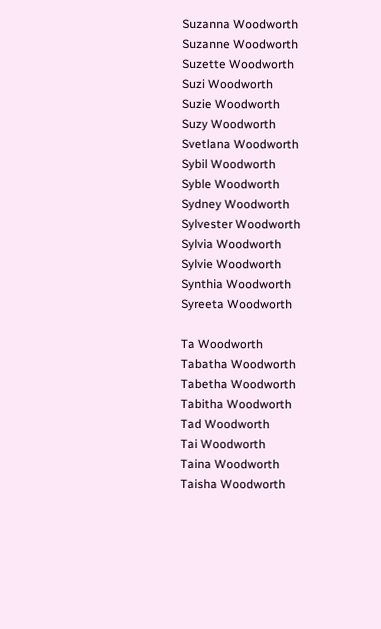Suzanna Woodworth
Suzanne Woodworth
Suzette Woodworth
Suzi Woodworth
Suzie Woodworth
Suzy Woodworth
Svetlana Woodworth
Sybil Woodworth
Syble Woodworth
Sydney Woodworth
Sylvester Woodworth
Sylvia Woodworth
Sylvie Woodworth
Synthia Woodworth
Syreeta Woodworth

Ta Woodworth
Tabatha Woodworth
Tabetha Woodworth
Tabitha Woodworth
Tad Woodworth
Tai Woodworth
Taina Woodworth
Taisha Woodworth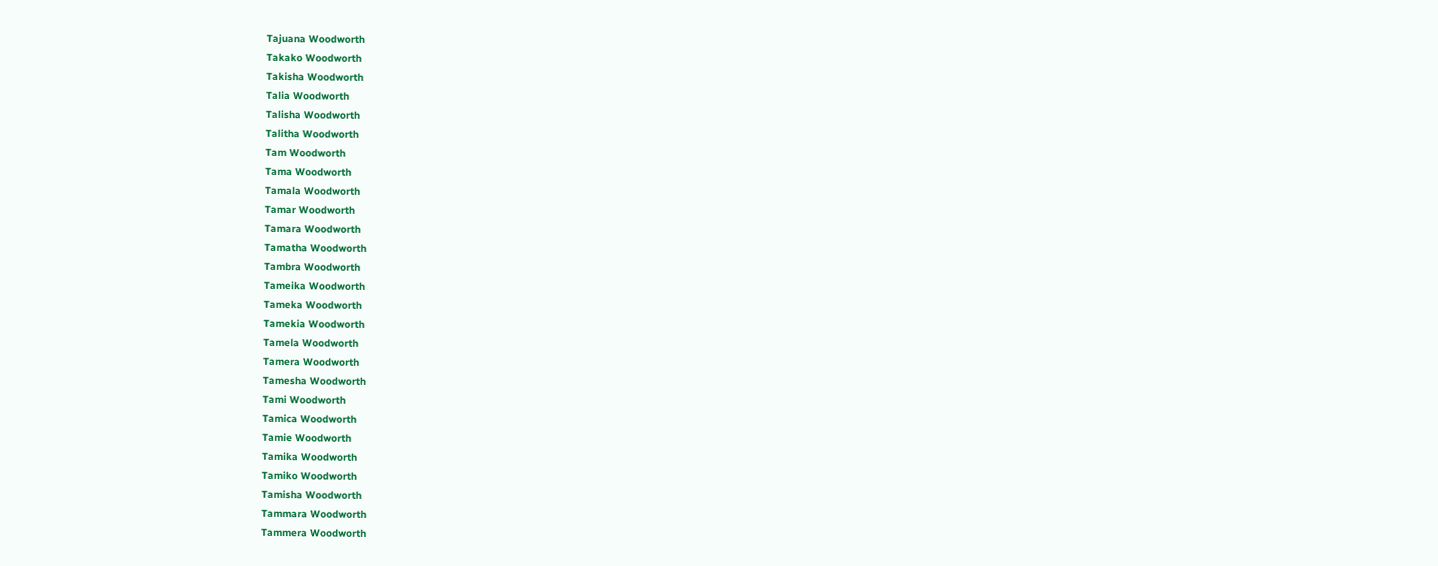Tajuana Woodworth
Takako Woodworth
Takisha Woodworth
Talia Woodworth
Talisha Woodworth
Talitha Woodworth
Tam Woodworth
Tama Woodworth
Tamala Woodworth
Tamar Woodworth
Tamara Woodworth
Tamatha Woodworth
Tambra Woodworth
Tameika Woodworth
Tameka Woodworth
Tamekia Woodworth
Tamela Woodworth
Tamera Woodworth
Tamesha Woodworth
Tami Woodworth
Tamica Woodworth
Tamie Woodworth
Tamika Woodworth
Tamiko Woodworth
Tamisha Woodworth
Tammara Woodworth
Tammera Woodworth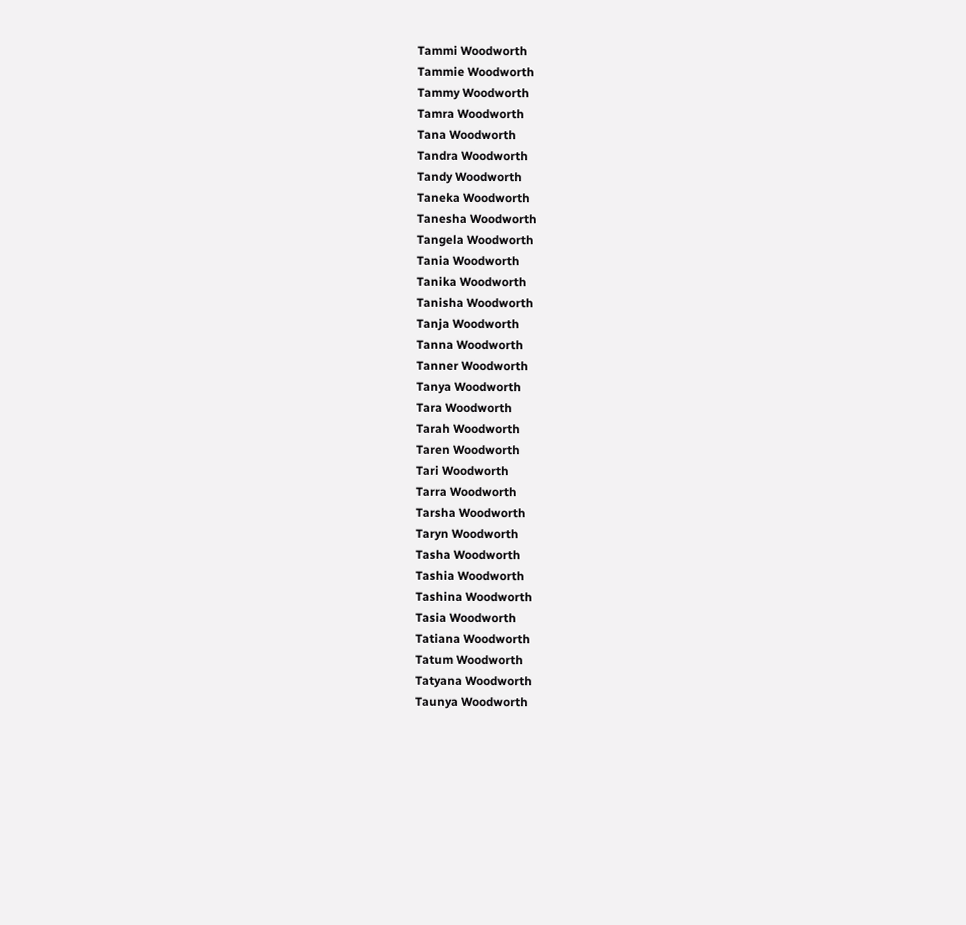Tammi Woodworth
Tammie Woodworth
Tammy Woodworth
Tamra Woodworth
Tana Woodworth
Tandra Woodworth
Tandy Woodworth
Taneka Woodworth
Tanesha Woodworth
Tangela Woodworth
Tania Woodworth
Tanika Woodworth
Tanisha Woodworth
Tanja Woodworth
Tanna Woodworth
Tanner Woodworth
Tanya Woodworth
Tara Woodworth
Tarah Woodworth
Taren Woodworth
Tari Woodworth
Tarra Woodworth
Tarsha Woodworth
Taryn Woodworth
Tasha Woodworth
Tashia Woodworth
Tashina Woodworth
Tasia Woodworth
Tatiana Woodworth
Tatum Woodworth
Tatyana Woodworth
Taunya Woodworth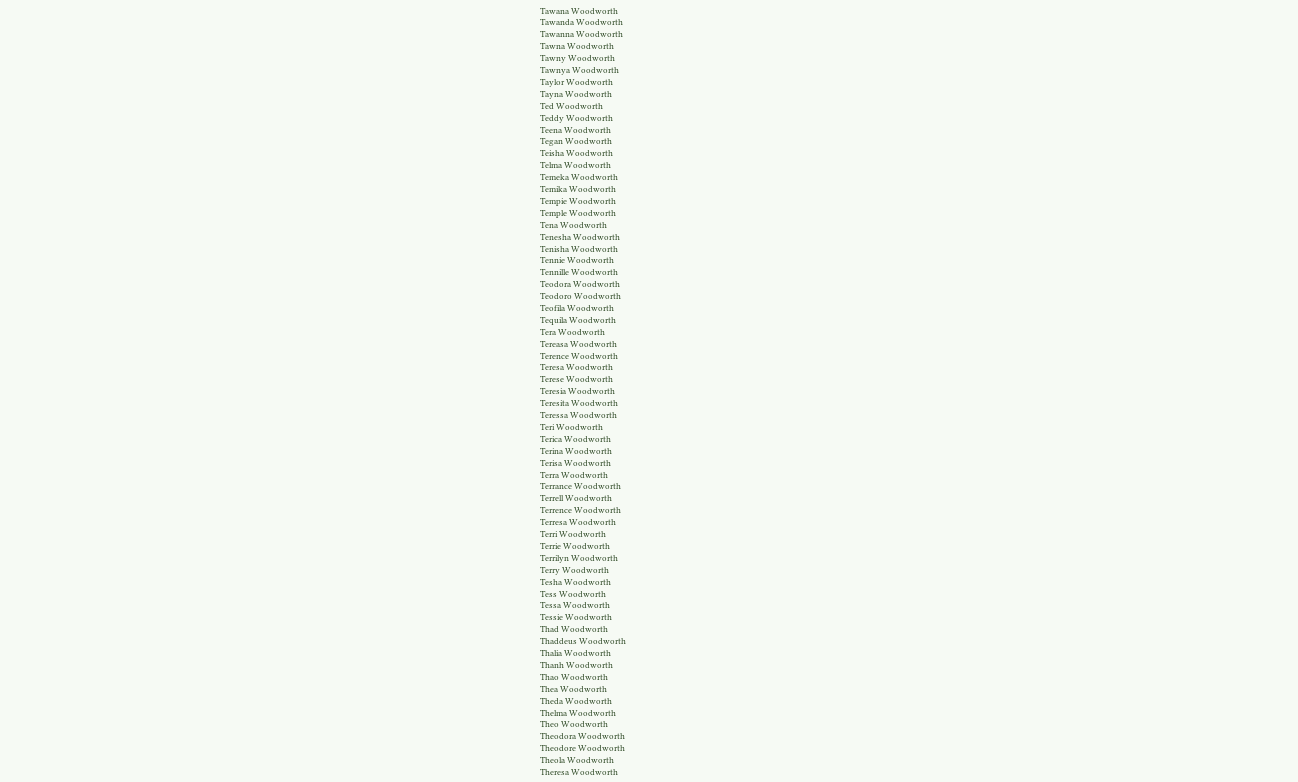Tawana Woodworth
Tawanda Woodworth
Tawanna Woodworth
Tawna Woodworth
Tawny Woodworth
Tawnya Woodworth
Taylor Woodworth
Tayna Woodworth
Ted Woodworth
Teddy Woodworth
Teena Woodworth
Tegan Woodworth
Teisha Woodworth
Telma Woodworth
Temeka Woodworth
Temika Woodworth
Tempie Woodworth
Temple Woodworth
Tena Woodworth
Tenesha Woodworth
Tenisha Woodworth
Tennie Woodworth
Tennille Woodworth
Teodora Woodworth
Teodoro Woodworth
Teofila Woodworth
Tequila Woodworth
Tera Woodworth
Tereasa Woodworth
Terence Woodworth
Teresa Woodworth
Terese Woodworth
Teresia Woodworth
Teresita Woodworth
Teressa Woodworth
Teri Woodworth
Terica Woodworth
Terina Woodworth
Terisa Woodworth
Terra Woodworth
Terrance Woodworth
Terrell Woodworth
Terrence Woodworth
Terresa Woodworth
Terri Woodworth
Terrie Woodworth
Terrilyn Woodworth
Terry Woodworth
Tesha Woodworth
Tess Woodworth
Tessa Woodworth
Tessie Woodworth
Thad Woodworth
Thaddeus Woodworth
Thalia Woodworth
Thanh Woodworth
Thao Woodworth
Thea Woodworth
Theda Woodworth
Thelma Woodworth
Theo Woodworth
Theodora Woodworth
Theodore Woodworth
Theola Woodworth
Theresa Woodworth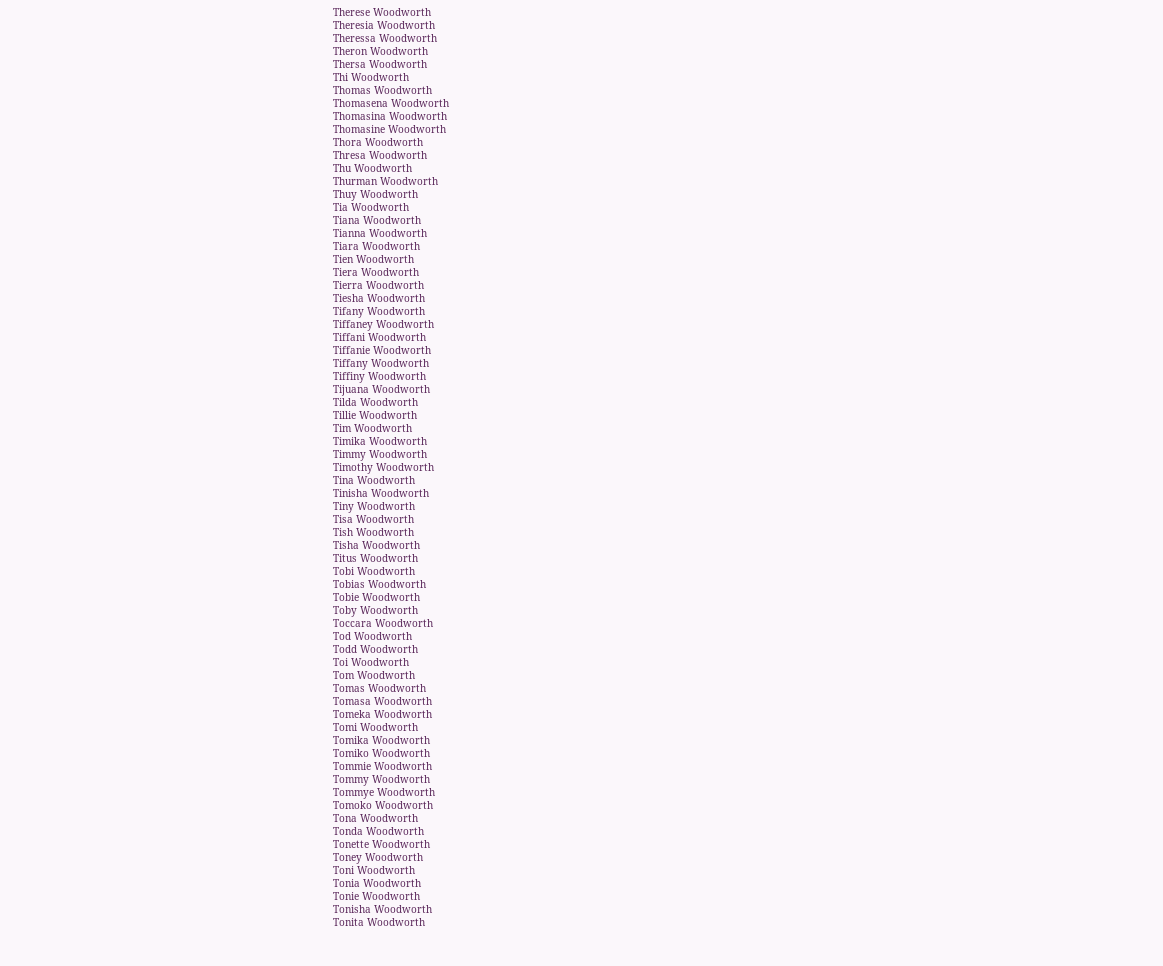Therese Woodworth
Theresia Woodworth
Theressa Woodworth
Theron Woodworth
Thersa Woodworth
Thi Woodworth
Thomas Woodworth
Thomasena Woodworth
Thomasina Woodworth
Thomasine Woodworth
Thora Woodworth
Thresa Woodworth
Thu Woodworth
Thurman Woodworth
Thuy Woodworth
Tia Woodworth
Tiana Woodworth
Tianna Woodworth
Tiara Woodworth
Tien Woodworth
Tiera Woodworth
Tierra Woodworth
Tiesha Woodworth
Tifany Woodworth
Tiffaney Woodworth
Tiffani Woodworth
Tiffanie Woodworth
Tiffany Woodworth
Tiffiny Woodworth
Tijuana Woodworth
Tilda Woodworth
Tillie Woodworth
Tim Woodworth
Timika Woodworth
Timmy Woodworth
Timothy Woodworth
Tina Woodworth
Tinisha Woodworth
Tiny Woodworth
Tisa Woodworth
Tish Woodworth
Tisha Woodworth
Titus Woodworth
Tobi Woodworth
Tobias Woodworth
Tobie Woodworth
Toby Woodworth
Toccara Woodworth
Tod Woodworth
Todd Woodworth
Toi Woodworth
Tom Woodworth
Tomas Woodworth
Tomasa Woodworth
Tomeka Woodworth
Tomi Woodworth
Tomika Woodworth
Tomiko Woodworth
Tommie Woodworth
Tommy Woodworth
Tommye Woodworth
Tomoko Woodworth
Tona Woodworth
Tonda Woodworth
Tonette Woodworth
Toney Woodworth
Toni Woodworth
Tonia Woodworth
Tonie Woodworth
Tonisha Woodworth
Tonita Woodworth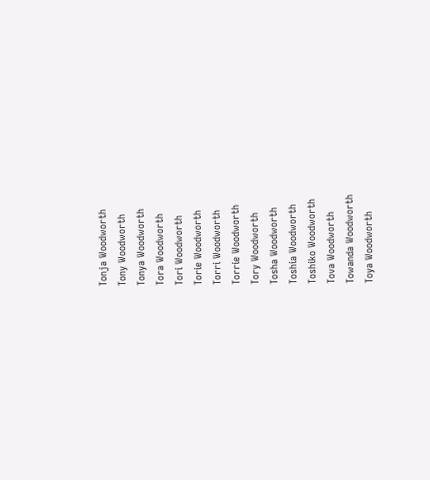Tonja Woodworth
Tony Woodworth
Tonya Woodworth
Tora Woodworth
Tori Woodworth
Torie Woodworth
Torri Woodworth
Torrie Woodworth
Tory Woodworth
Tosha Woodworth
Toshia Woodworth
Toshiko Woodworth
Tova Woodworth
Towanda Woodworth
Toya Woodworth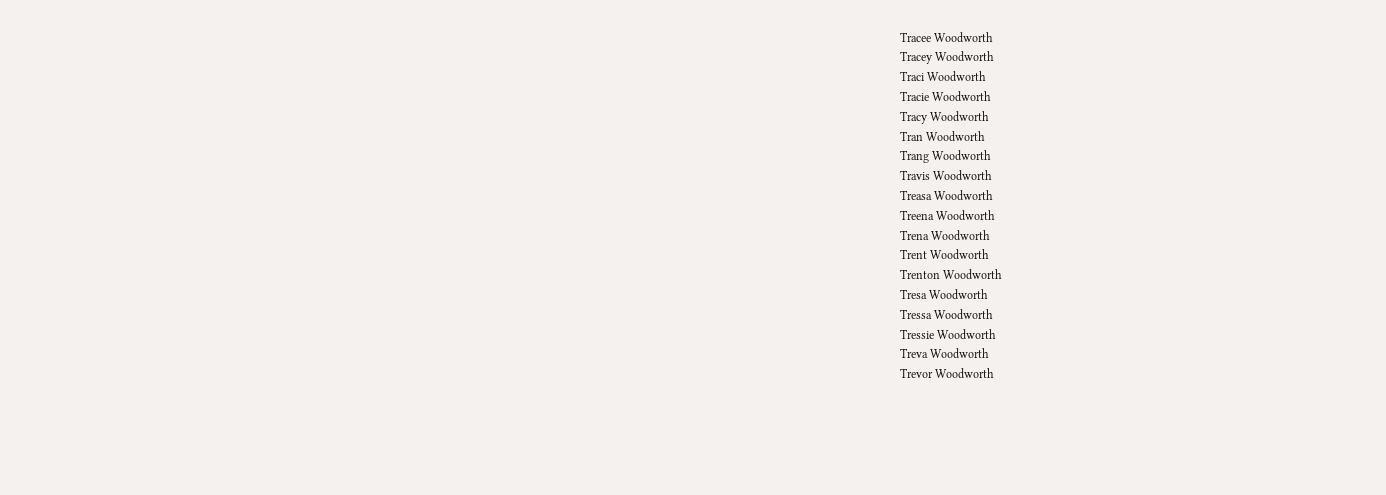Tracee Woodworth
Tracey Woodworth
Traci Woodworth
Tracie Woodworth
Tracy Woodworth
Tran Woodworth
Trang Woodworth
Travis Woodworth
Treasa Woodworth
Treena Woodworth
Trena Woodworth
Trent Woodworth
Trenton Woodworth
Tresa Woodworth
Tressa Woodworth
Tressie Woodworth
Treva Woodworth
Trevor Woodworth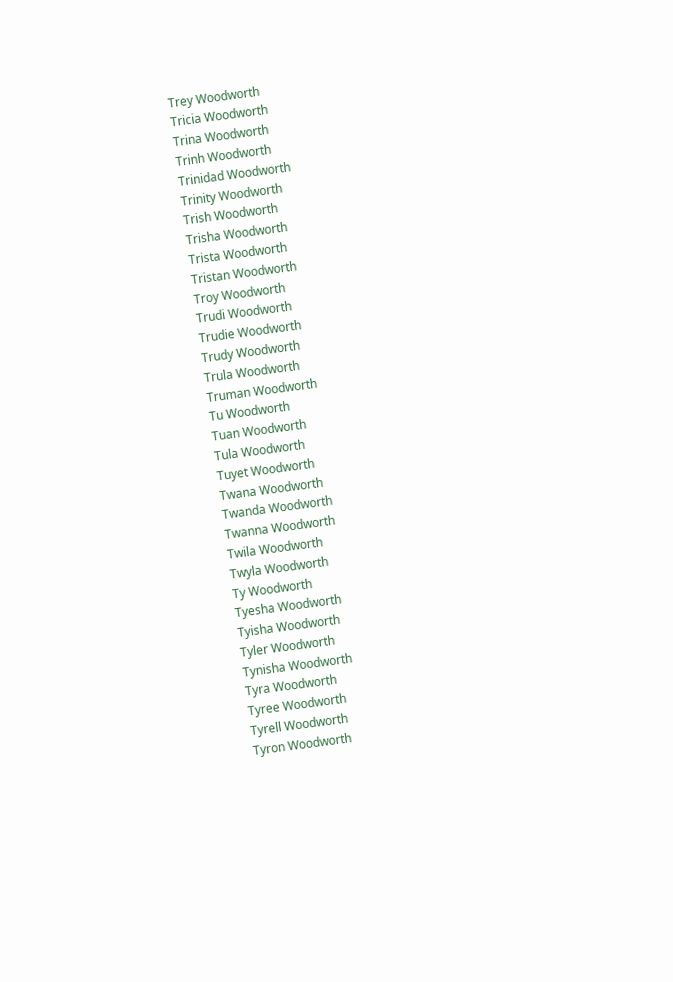Trey Woodworth
Tricia Woodworth
Trina Woodworth
Trinh Woodworth
Trinidad Woodworth
Trinity Woodworth
Trish Woodworth
Trisha Woodworth
Trista Woodworth
Tristan Woodworth
Troy Woodworth
Trudi Woodworth
Trudie Woodworth
Trudy Woodworth
Trula Woodworth
Truman Woodworth
Tu Woodworth
Tuan Woodworth
Tula Woodworth
Tuyet Woodworth
Twana Woodworth
Twanda Woodworth
Twanna Woodworth
Twila Woodworth
Twyla Woodworth
Ty Woodworth
Tyesha Woodworth
Tyisha Woodworth
Tyler Woodworth
Tynisha Woodworth
Tyra Woodworth
Tyree Woodworth
Tyrell Woodworth
Tyron Woodworth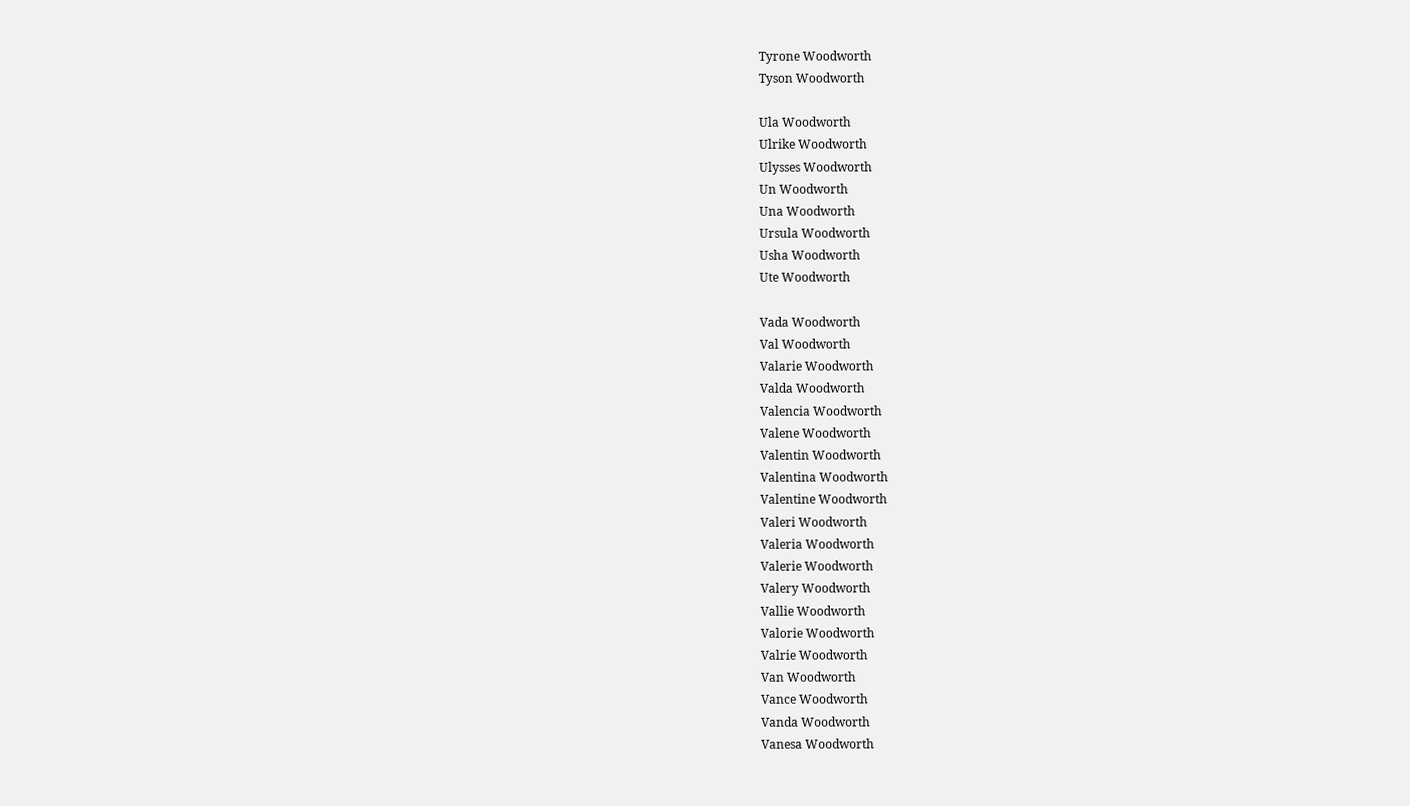Tyrone Woodworth
Tyson Woodworth

Ula Woodworth
Ulrike Woodworth
Ulysses Woodworth
Un Woodworth
Una Woodworth
Ursula Woodworth
Usha Woodworth
Ute Woodworth

Vada Woodworth
Val Woodworth
Valarie Woodworth
Valda Woodworth
Valencia Woodworth
Valene Woodworth
Valentin Woodworth
Valentina Woodworth
Valentine Woodworth
Valeri Woodworth
Valeria Woodworth
Valerie Woodworth
Valery Woodworth
Vallie Woodworth
Valorie Woodworth
Valrie Woodworth
Van Woodworth
Vance Woodworth
Vanda Woodworth
Vanesa Woodworth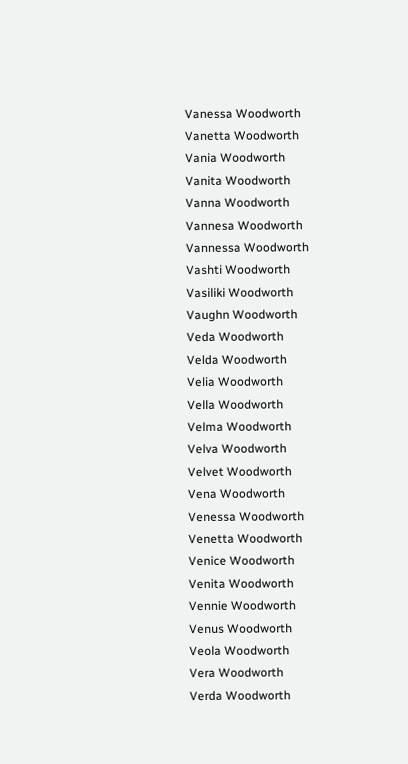Vanessa Woodworth
Vanetta Woodworth
Vania Woodworth
Vanita Woodworth
Vanna Woodworth
Vannesa Woodworth
Vannessa Woodworth
Vashti Woodworth
Vasiliki Woodworth
Vaughn Woodworth
Veda Woodworth
Velda Woodworth
Velia Woodworth
Vella Woodworth
Velma Woodworth
Velva Woodworth
Velvet Woodworth
Vena Woodworth
Venessa Woodworth
Venetta Woodworth
Venice Woodworth
Venita Woodworth
Vennie Woodworth
Venus Woodworth
Veola Woodworth
Vera Woodworth
Verda Woodworth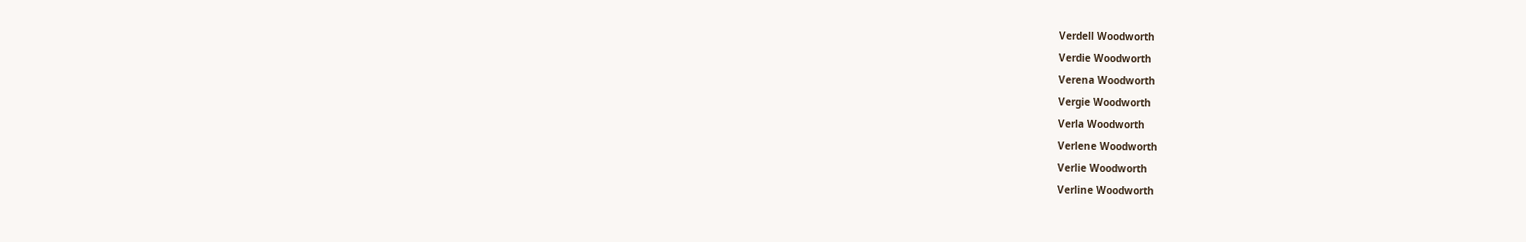Verdell Woodworth
Verdie Woodworth
Verena Woodworth
Vergie Woodworth
Verla Woodworth
Verlene Woodworth
Verlie Woodworth
Verline Woodworth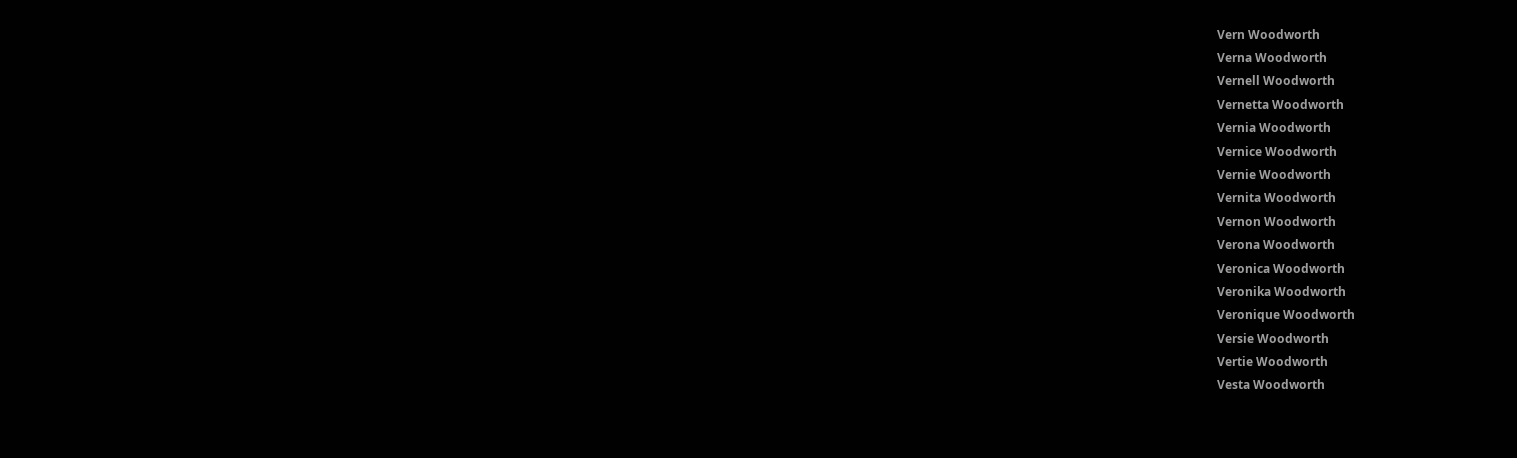Vern Woodworth
Verna Woodworth
Vernell Woodworth
Vernetta Woodworth
Vernia Woodworth
Vernice Woodworth
Vernie Woodworth
Vernita Woodworth
Vernon Woodworth
Verona Woodworth
Veronica Woodworth
Veronika Woodworth
Veronique Woodworth
Versie Woodworth
Vertie Woodworth
Vesta Woodworth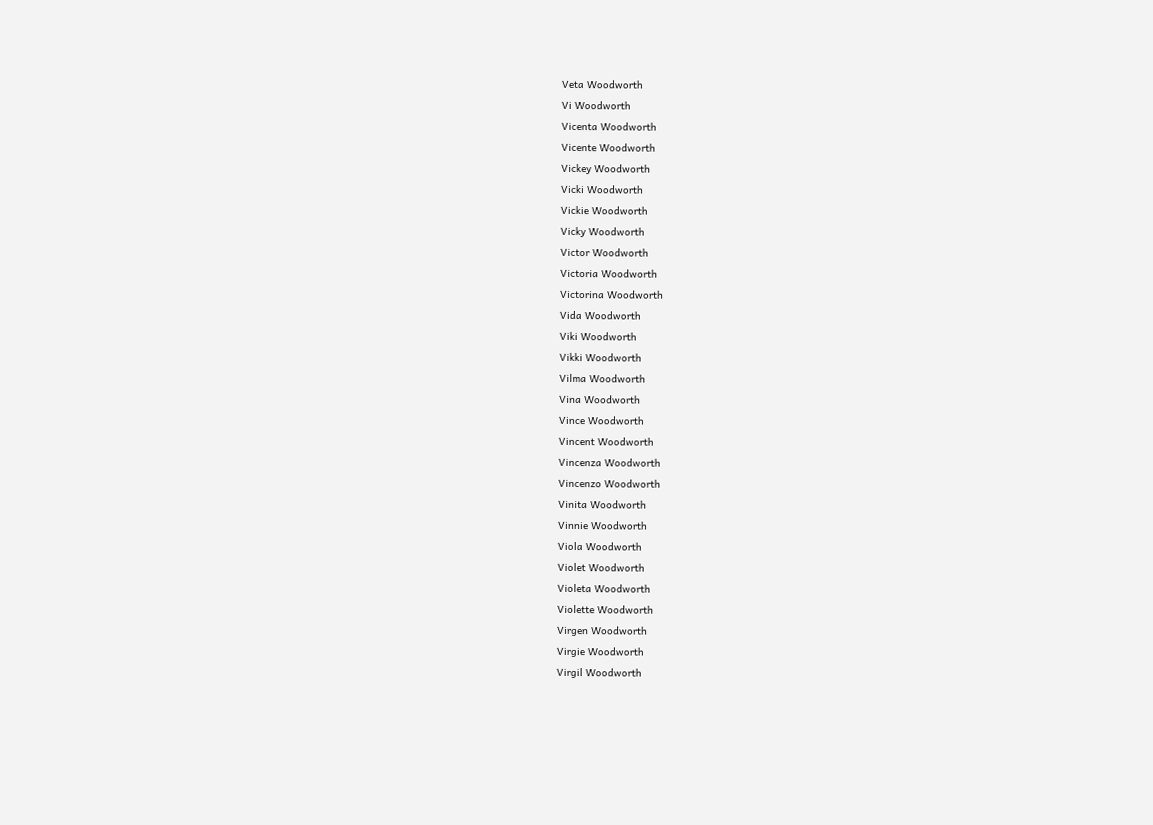Veta Woodworth
Vi Woodworth
Vicenta Woodworth
Vicente Woodworth
Vickey Woodworth
Vicki Woodworth
Vickie Woodworth
Vicky Woodworth
Victor Woodworth
Victoria Woodworth
Victorina Woodworth
Vida Woodworth
Viki Woodworth
Vikki Woodworth
Vilma Woodworth
Vina Woodworth
Vince Woodworth
Vincent Woodworth
Vincenza Woodworth
Vincenzo Woodworth
Vinita Woodworth
Vinnie Woodworth
Viola Woodworth
Violet Woodworth
Violeta Woodworth
Violette Woodworth
Virgen Woodworth
Virgie Woodworth
Virgil Woodworth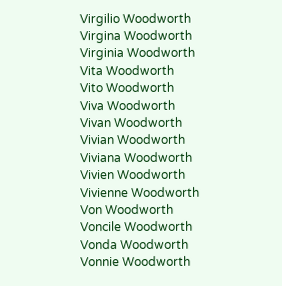Virgilio Woodworth
Virgina Woodworth
Virginia Woodworth
Vita Woodworth
Vito Woodworth
Viva Woodworth
Vivan Woodworth
Vivian Woodworth
Viviana Woodworth
Vivien Woodworth
Vivienne Woodworth
Von Woodworth
Voncile Woodworth
Vonda Woodworth
Vonnie Woodworth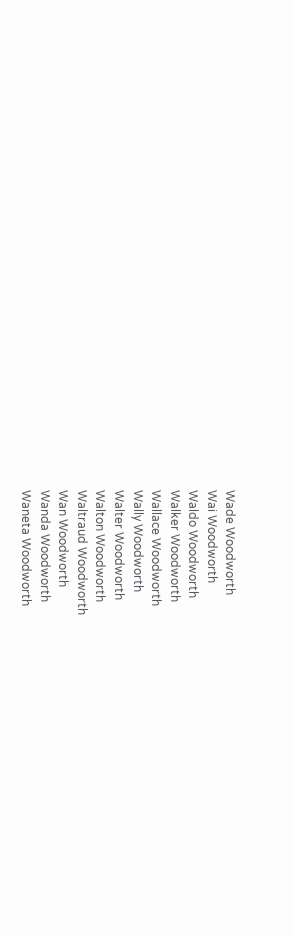Wade Woodworth
Wai Woodworth
Waldo Woodworth
Walker Woodworth
Wallace Woodworth
Wally Woodworth
Walter Woodworth
Walton Woodworth
Waltraud Woodworth
Wan Woodworth
Wanda Woodworth
Waneta Woodworth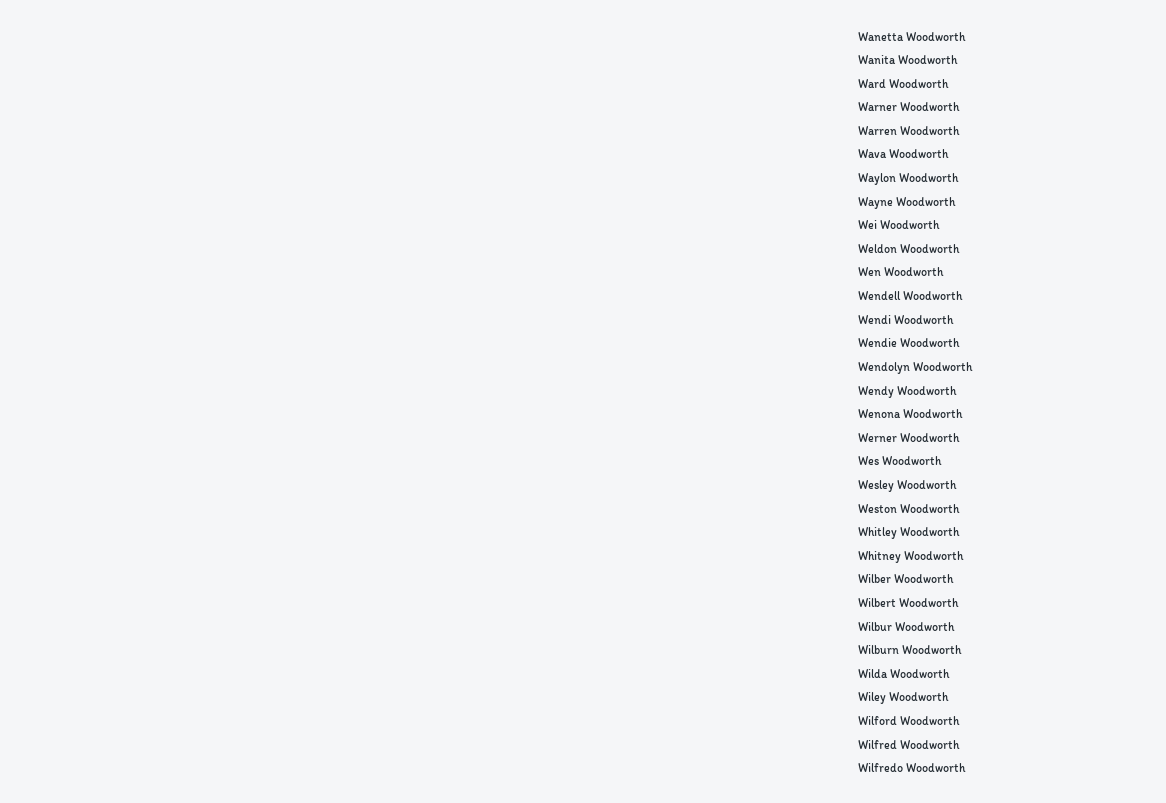Wanetta Woodworth
Wanita Woodworth
Ward Woodworth
Warner Woodworth
Warren Woodworth
Wava Woodworth
Waylon Woodworth
Wayne Woodworth
Wei Woodworth
Weldon Woodworth
Wen Woodworth
Wendell Woodworth
Wendi Woodworth
Wendie Woodworth
Wendolyn Woodworth
Wendy Woodworth
Wenona Woodworth
Werner Woodworth
Wes Woodworth
Wesley Woodworth
Weston Woodworth
Whitley Woodworth
Whitney Woodworth
Wilber Woodworth
Wilbert Woodworth
Wilbur Woodworth
Wilburn Woodworth
Wilda Woodworth
Wiley Woodworth
Wilford Woodworth
Wilfred Woodworth
Wilfredo Woodworth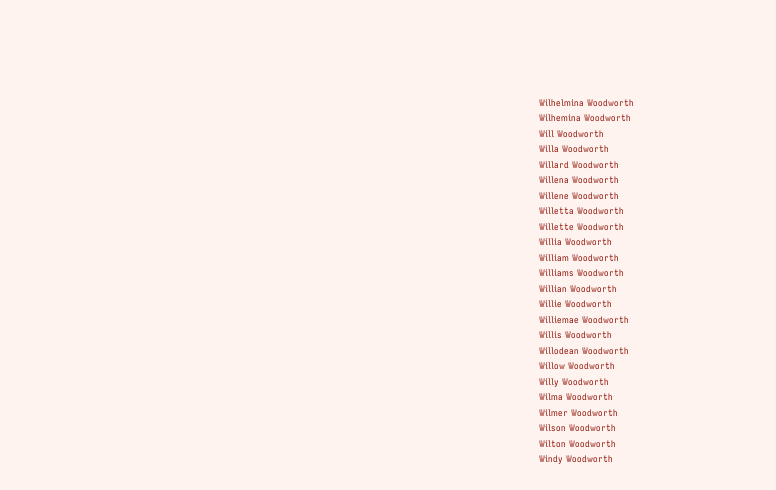Wilhelmina Woodworth
Wilhemina Woodworth
Will Woodworth
Willa Woodworth
Willard Woodworth
Willena Woodworth
Willene Woodworth
Willetta Woodworth
Willette Woodworth
Willia Woodworth
William Woodworth
Williams Woodworth
Willian Woodworth
Willie Woodworth
Williemae Woodworth
Willis Woodworth
Willodean Woodworth
Willow Woodworth
Willy Woodworth
Wilma Woodworth
Wilmer Woodworth
Wilson Woodworth
Wilton Woodworth
Windy Woodworth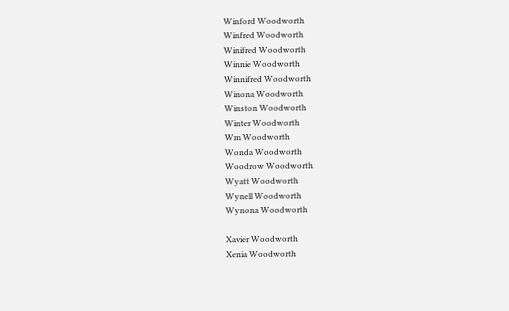Winford Woodworth
Winfred Woodworth
Winifred Woodworth
Winnie Woodworth
Winnifred Woodworth
Winona Woodworth
Winston Woodworth
Winter Woodworth
Wm Woodworth
Wonda Woodworth
Woodrow Woodworth
Wyatt Woodworth
Wynell Woodworth
Wynona Woodworth

Xavier Woodworth
Xenia Woodworth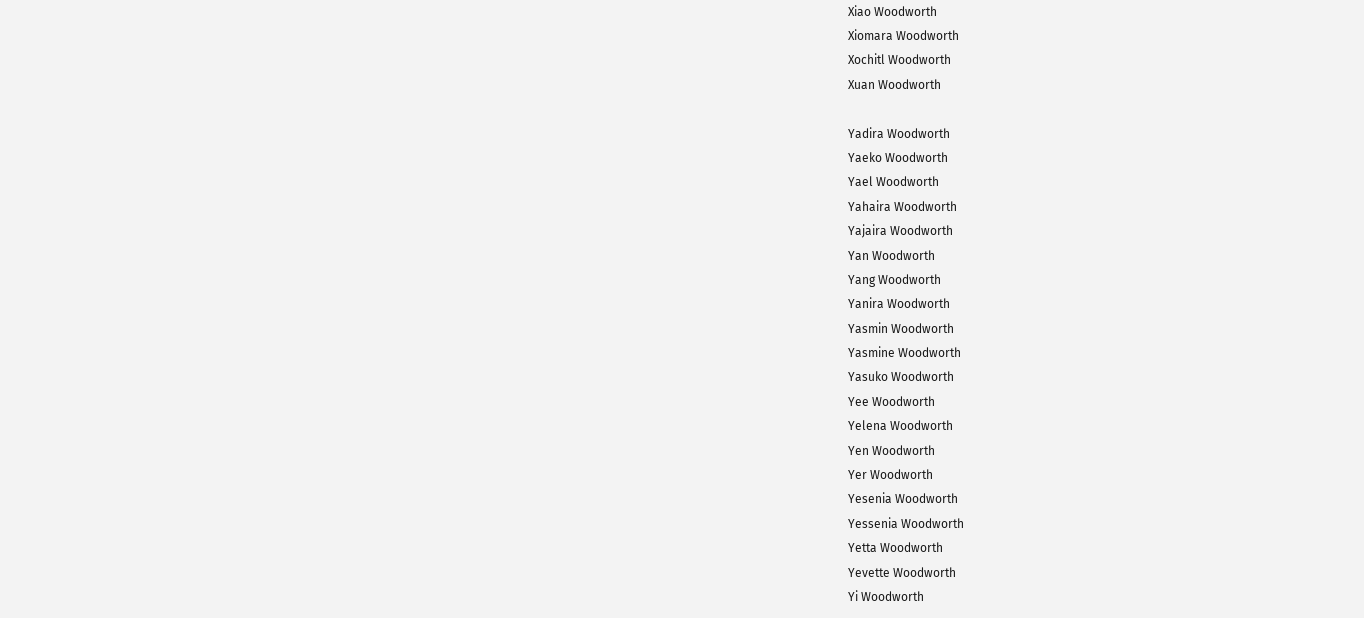Xiao Woodworth
Xiomara Woodworth
Xochitl Woodworth
Xuan Woodworth

Yadira Woodworth
Yaeko Woodworth
Yael Woodworth
Yahaira Woodworth
Yajaira Woodworth
Yan Woodworth
Yang Woodworth
Yanira Woodworth
Yasmin Woodworth
Yasmine Woodworth
Yasuko Woodworth
Yee Woodworth
Yelena Woodworth
Yen Woodworth
Yer Woodworth
Yesenia Woodworth
Yessenia Woodworth
Yetta Woodworth
Yevette Woodworth
Yi Woodworth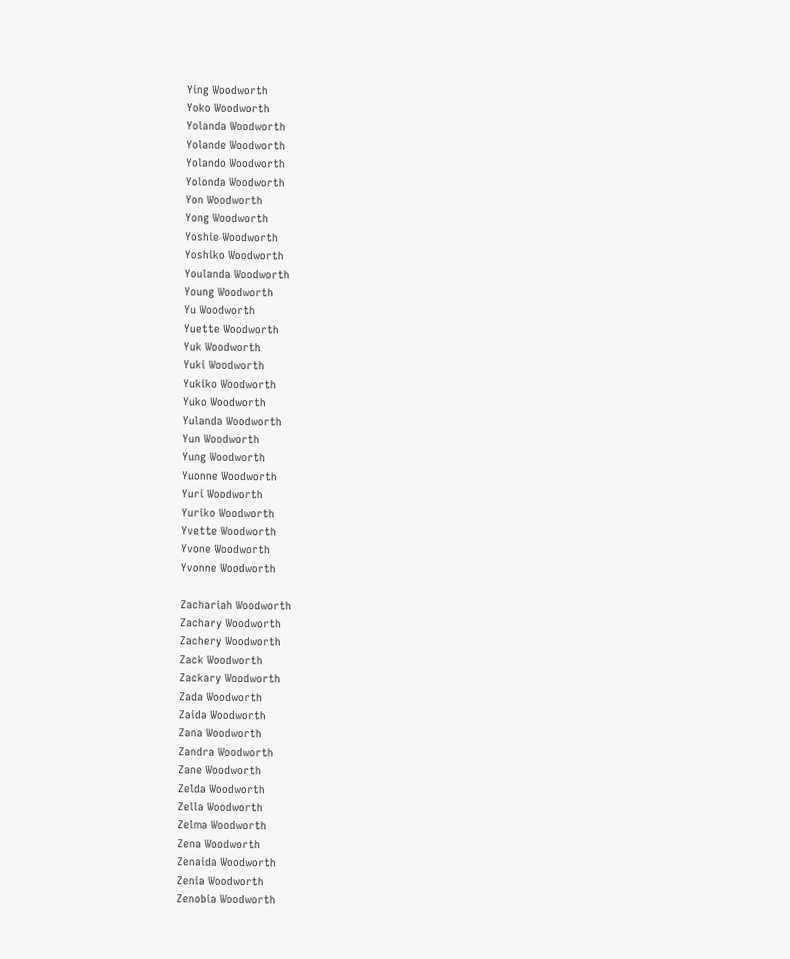Ying Woodworth
Yoko Woodworth
Yolanda Woodworth
Yolande Woodworth
Yolando Woodworth
Yolonda Woodworth
Yon Woodworth
Yong Woodworth
Yoshie Woodworth
Yoshiko Woodworth
Youlanda Woodworth
Young Woodworth
Yu Woodworth
Yuette Woodworth
Yuk Woodworth
Yuki Woodworth
Yukiko Woodworth
Yuko Woodworth
Yulanda Woodworth
Yun Woodworth
Yung Woodworth
Yuonne Woodworth
Yuri Woodworth
Yuriko Woodworth
Yvette Woodworth
Yvone Woodworth
Yvonne Woodworth

Zachariah Woodworth
Zachary Woodworth
Zachery Woodworth
Zack Woodworth
Zackary Woodworth
Zada Woodworth
Zaida Woodworth
Zana Woodworth
Zandra Woodworth
Zane Woodworth
Zelda Woodworth
Zella Woodworth
Zelma Woodworth
Zena Woodworth
Zenaida Woodworth
Zenia Woodworth
Zenobia Woodworth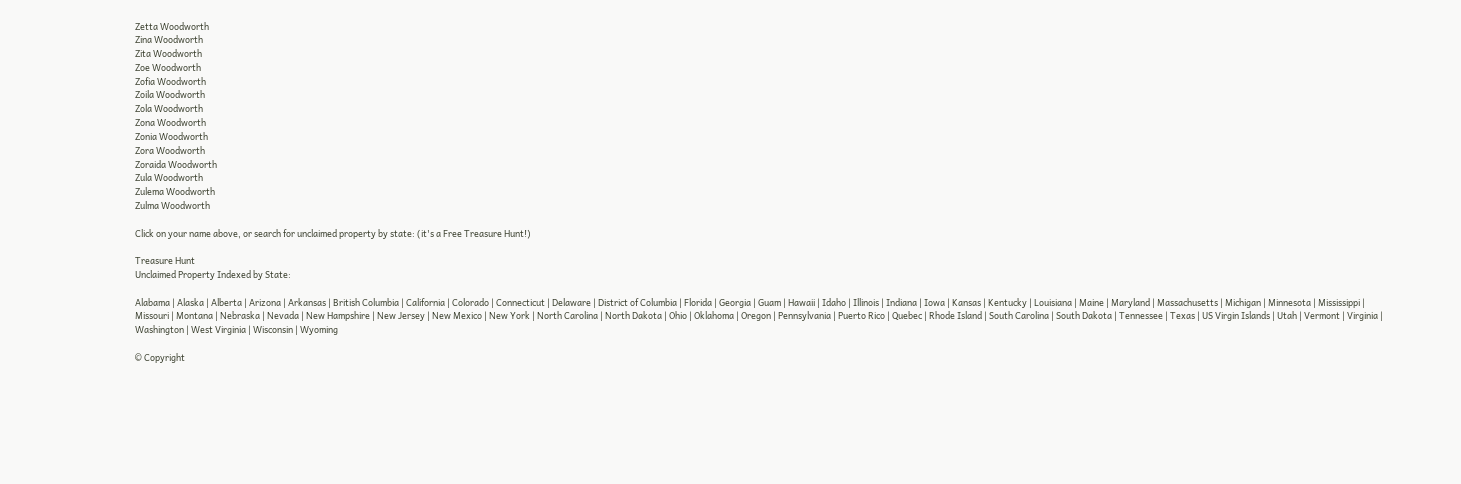Zetta Woodworth
Zina Woodworth
Zita Woodworth
Zoe Woodworth
Zofia Woodworth
Zoila Woodworth
Zola Woodworth
Zona Woodworth
Zonia Woodworth
Zora Woodworth
Zoraida Woodworth
Zula Woodworth
Zulema Woodworth
Zulma Woodworth

Click on your name above, or search for unclaimed property by state: (it's a Free Treasure Hunt!)

Treasure Hunt
Unclaimed Property Indexed by State:

Alabama | Alaska | Alberta | Arizona | Arkansas | British Columbia | California | Colorado | Connecticut | Delaware | District of Columbia | Florida | Georgia | Guam | Hawaii | Idaho | Illinois | Indiana | Iowa | Kansas | Kentucky | Louisiana | Maine | Maryland | Massachusetts | Michigan | Minnesota | Mississippi | Missouri | Montana | Nebraska | Nevada | New Hampshire | New Jersey | New Mexico | New York | North Carolina | North Dakota | Ohio | Oklahoma | Oregon | Pennsylvania | Puerto Rico | Quebec | Rhode Island | South Carolina | South Dakota | Tennessee | Texas | US Virgin Islands | Utah | Vermont | Virginia | Washington | West Virginia | Wisconsin | Wyoming

© Copyright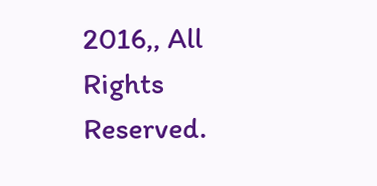2016,, All Rights Reserved.